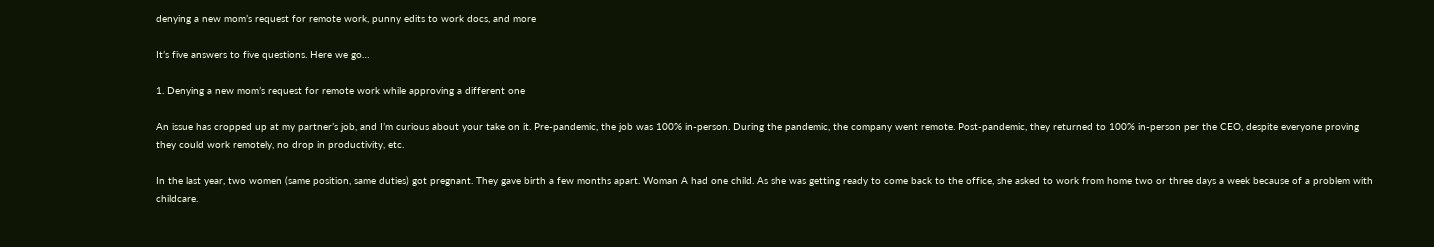denying a new mom’s request for remote work, punny edits to work docs, and more

It’s five answers to five questions. Here we go…

1. Denying a new mom’s request for remote work while approving a different one

An issue has cropped up at my partner’s job, and I’m curious about your take on it. Pre-pandemic, the job was 100% in-person. During the pandemic, the company went remote. Post-pandemic, they returned to 100% in-person per the CEO, despite everyone proving they could work remotely, no drop in productivity, etc.

In the last year, two women (same position, same duties) got pregnant. They gave birth a few months apart. Woman A had one child. As she was getting ready to come back to the office, she asked to work from home two or three days a week because of a problem with childcare.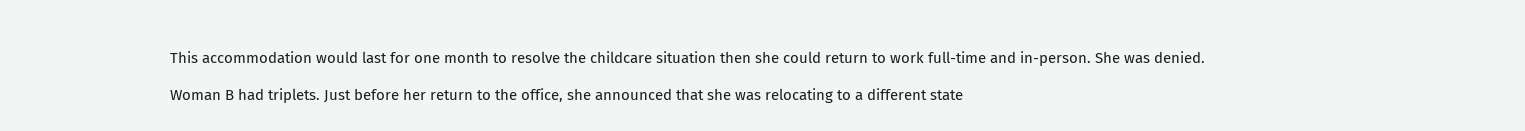This accommodation would last for one month to resolve the childcare situation then she could return to work full-time and in-person. She was denied.

Woman B had triplets. Just before her return to the office, she announced that she was relocating to a different state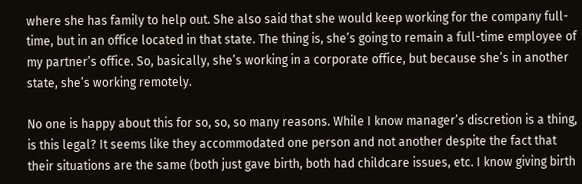where she has family to help out. She also said that she would keep working for the company full-time, but in an office located in that state. The thing is, she’s going to remain a full-time employee of my partner’s office. So, basically, she’s working in a corporate office, but because she’s in another state, she’s working remotely.

No one is happy about this for so, so, so many reasons. While I know manager’s discretion is a thing, is this legal? It seems like they accommodated one person and not another despite the fact that their situations are the same (both just gave birth, both had childcare issues, etc. I know giving birth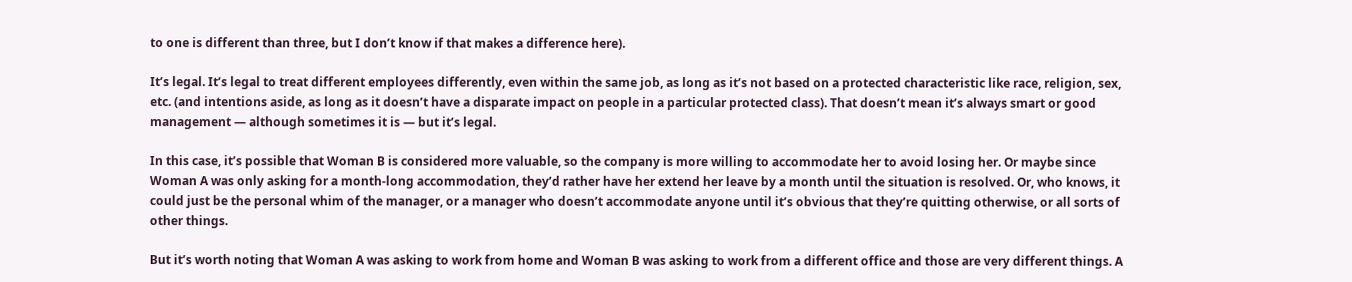to one is different than three, but I don’t know if that makes a difference here).

It’s legal. It’s legal to treat different employees differently, even within the same job, as long as it’s not based on a protected characteristic like race, religion, sex, etc. (and intentions aside, as long as it doesn’t have a disparate impact on people in a particular protected class). That doesn’t mean it’s always smart or good management — although sometimes it is — but it’s legal.

In this case, it’s possible that Woman B is considered more valuable, so the company is more willing to accommodate her to avoid losing her. Or maybe since Woman A was only asking for a month-long accommodation, they’d rather have her extend her leave by a month until the situation is resolved. Or, who knows, it could just be the personal whim of the manager, or a manager who doesn’t accommodate anyone until it’s obvious that they’re quitting otherwise, or all sorts of other things.

But it’s worth noting that Woman A was asking to work from home and Woman B was asking to work from a different office and those are very different things. A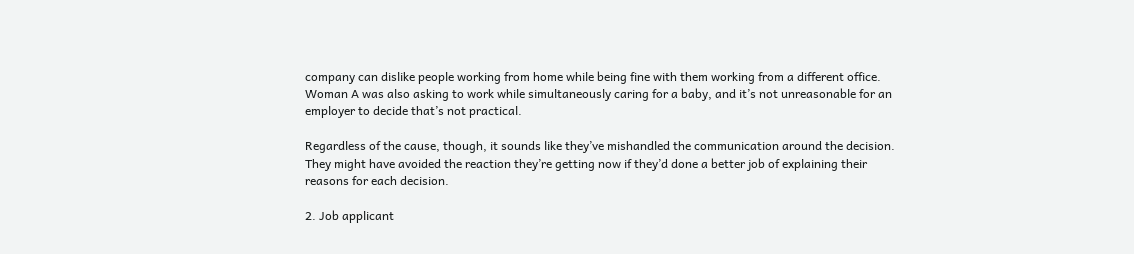company can dislike people working from home while being fine with them working from a different office. Woman A was also asking to work while simultaneously caring for a baby, and it’s not unreasonable for an employer to decide that’s not practical.

Regardless of the cause, though, it sounds like they’ve mishandled the communication around the decision. They might have avoided the reaction they’re getting now if they’d done a better job of explaining their reasons for each decision.

2. Job applicant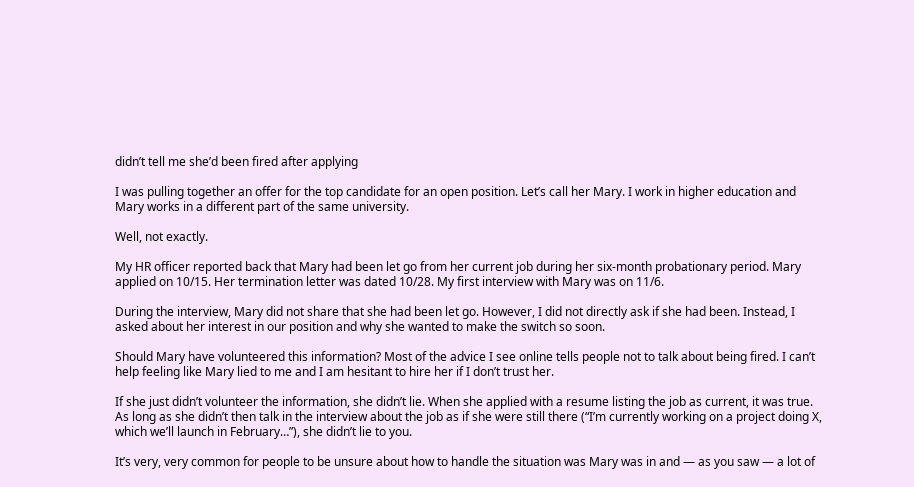didn’t tell me she’d been fired after applying

I was pulling together an offer for the top candidate for an open position. Let’s call her Mary. I work in higher education and Mary works in a different part of the same university.

Well, not exactly.

My HR officer reported back that Mary had been let go from her current job during her six-month probationary period. Mary applied on 10/15. Her termination letter was dated 10/28. My first interview with Mary was on 11/6.

During the interview, Mary did not share that she had been let go. However, I did not directly ask if she had been. Instead, I asked about her interest in our position and why she wanted to make the switch so soon.

Should Mary have volunteered this information? Most of the advice I see online tells people not to talk about being fired. I can’t help feeling like Mary lied to me and I am hesitant to hire her if I don’t trust her.

If she just didn’t volunteer the information, she didn’t lie. When she applied with a resume listing the job as current, it was true. As long as she didn’t then talk in the interview about the job as if she were still there (“I’m currently working on a project doing X, which we’ll launch in February…”), she didn’t lie to you.

It’s very, very common for people to be unsure about how to handle the situation was Mary was in and — as you saw — a lot of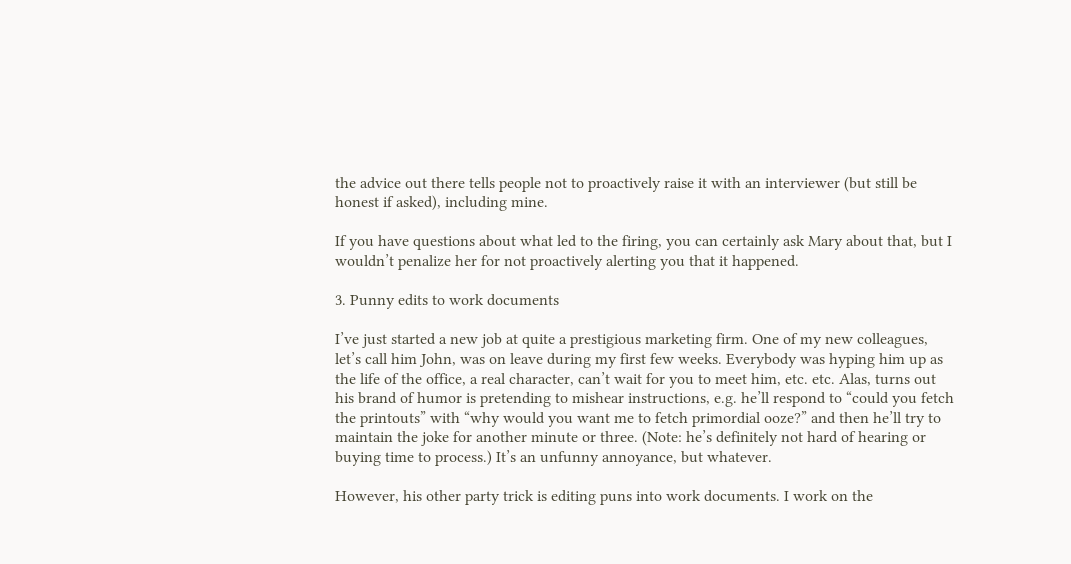the advice out there tells people not to proactively raise it with an interviewer (but still be honest if asked), including mine.

If you have questions about what led to the firing, you can certainly ask Mary about that, but I wouldn’t penalize her for not proactively alerting you that it happened.

3. Punny edits to work documents

I’ve just started a new job at quite a prestigious marketing firm. One of my new colleagues, let’s call him John, was on leave during my first few weeks. Everybody was hyping him up as the life of the office, a real character, can’t wait for you to meet him, etc. etc. Alas, turns out his brand of humor is pretending to mishear instructions, e.g. he’ll respond to “could you fetch the printouts” with “why would you want me to fetch primordial ooze?” and then he’ll try to maintain the joke for another minute or three. (Note: he’s definitely not hard of hearing or buying time to process.) It’s an unfunny annoyance, but whatever.

However, his other party trick is editing puns into work documents. I work on the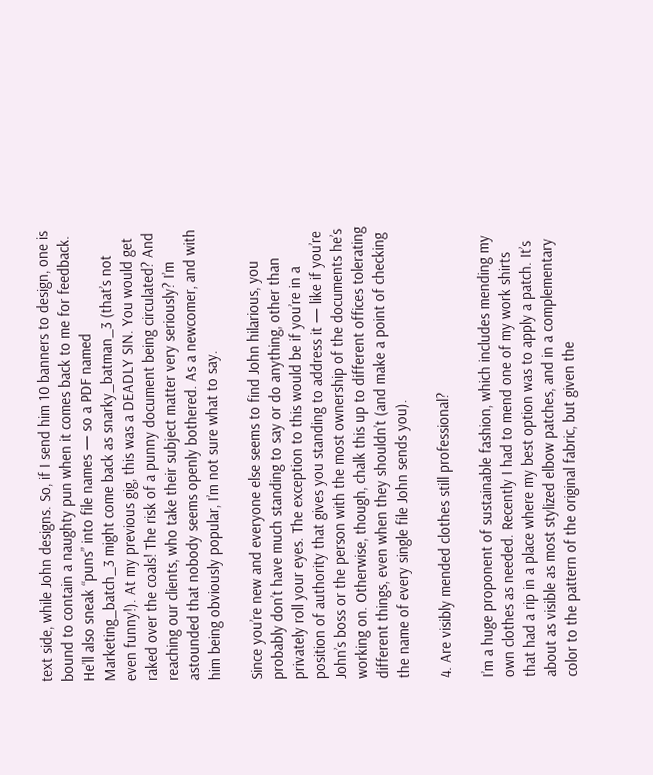text side, while John designs. So, if I send him 10 banners to design, one is bound to contain a naughty pun when it comes back to me for feedback. He’ll also sneak “puns” into file names — so a PDF named Marketing_batch_3 might come back as snarky_batman_3 (that’s not even funny!). At my previous gig, this was a DEADLY SIN. You would get raked over the coals! The risk of a punny document being circulated? And reaching our clients, who take their subject matter very seriously? I’m astounded that nobody seems openly bothered. As a newcomer, and with him being obviously popular, I’m not sure what to say.

Since you’re new and everyone else seems to find John hilarious, you probably don’t have much standing to say or do anything, other than privately roll your eyes. The exception to this would be if you’re in a position of authority that gives you standing to address it — like if you’re John’s boss or the person with the most ownership of the documents he’s working on. Otherwise, though, chalk this up to different offices tolerating different things, even when they shouldn’t (and make a point of checking the name of every single file John sends you).

4. Are visibly mended clothes still professional?

I’m a huge proponent of sustainable fashion, which includes mending my own clothes as needed. Recently I had to mend one of my work shirts that had a rip in a place where my best option was to apply a patch. It’s about as visible as most stylized elbow patches, and in a complementary color to the pattern of the original fabric, but given the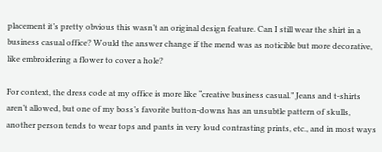placement it’s pretty obvious this wasn’t an original design feature. Can I still wear the shirt in a business casual office? Would the answer change if the mend was as noticible but more decorative, like embroidering a flower to cover a hole?

For context, the dress code at my office is more like “creative business casual.” Jeans and t-shirts aren’t allowed, but one of my boss’s favorite button-downs has an unsubtle pattern of skulls, another person tends to wear tops and pants in very loud contrasting prints, etc., and in most ways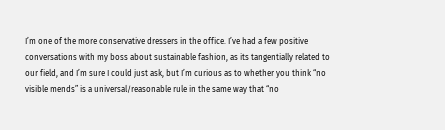I’m one of the more conservative dressers in the office. I’ve had a few positive conversations with my boss about sustainable fashion, as its tangentially related to our field, and I’m sure I could just ask, but I’m curious as to whether you think “no visible mends” is a universal/reasonable rule in the same way that “no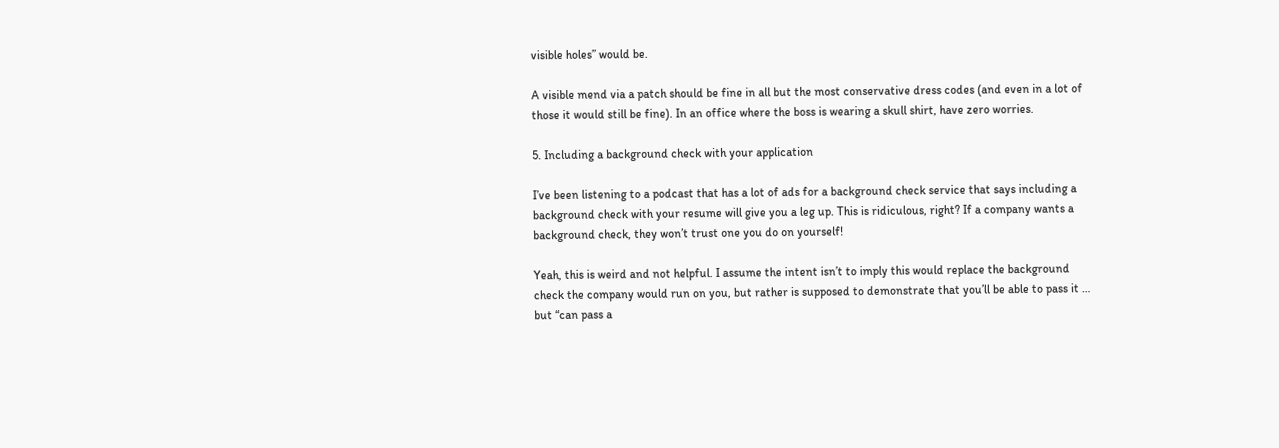visible holes” would be.

A visible mend via a patch should be fine in all but the most conservative dress codes (and even in a lot of those it would still be fine). In an office where the boss is wearing a skull shirt, have zero worries.

5. Including a background check with your application

I’ve been listening to a podcast that has a lot of ads for a background check service that says including a background check with your resume will give you a leg up. This is ridiculous, right? If a company wants a background check, they won’t trust one you do on yourself!

Yeah, this is weird and not helpful. I assume the intent isn’t to imply this would replace the background check the company would run on you, but rather is supposed to demonstrate that you’ll be able to pass it … but “can pass a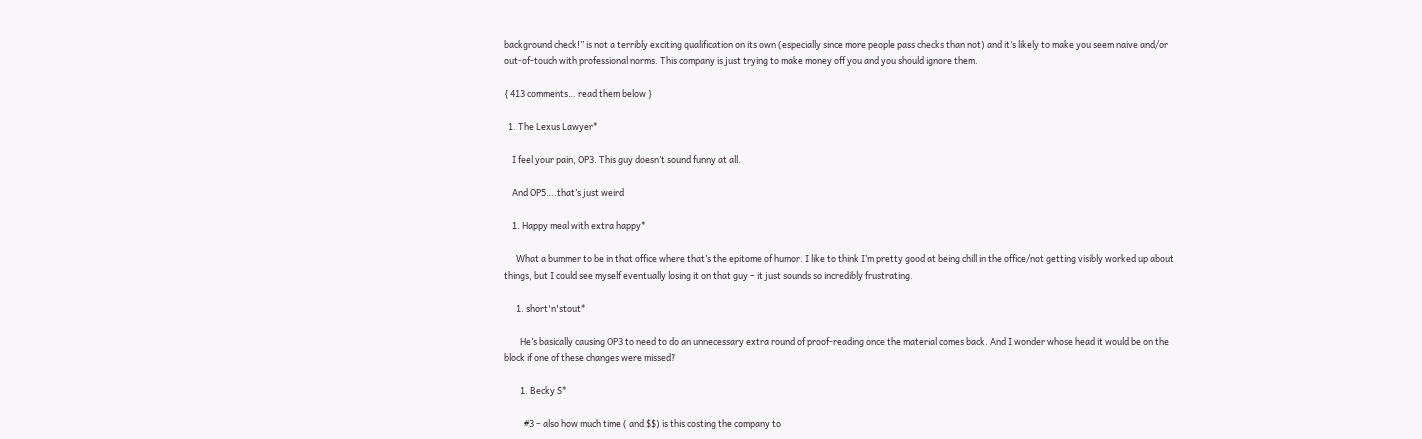background check!” is not a terribly exciting qualification on its own (especially since more people pass checks than not) and it’s likely to make you seem naive and/or out-of-touch with professional norms. This company is just trying to make money off you and you should ignore them.

{ 413 comments… read them below }

  1. The Lexus Lawyer*

    I feel your pain, OP3. This guy doesn’t sound funny at all.

    And OP5….that’s just weird

    1. Happy meal with extra happy*

      What a bummer to be in that office where that’s the epitome of humor. I like to think I’m pretty good at being chill in the office/not getting visibly worked up about things, but I could see myself eventually losing it on that guy – it just sounds so incredibly frustrating.

      1. short'n'stout*

        He’s basically causing OP3 to need to do an unnecessary extra round of proof-reading once the material comes back. And I wonder whose head it would be on the block if one of these changes were missed?

        1. Becky S*

          #3 – also how much time ( and $$) is this costing the company to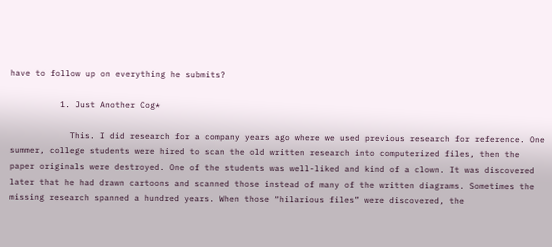have to follow up on everything he submits?

          1. Just Another Cog*

            This. I did research for a company years ago where we used previous research for reference. One summer, college students were hired to scan the old written research into computerized files, then the paper originals were destroyed. One of the students was well-liked and kind of a clown. It was discovered later that he had drawn cartoons and scanned those instead of many of the written diagrams. Sometimes the missing research spanned a hundred years. When those “hilarious files” were discovered, the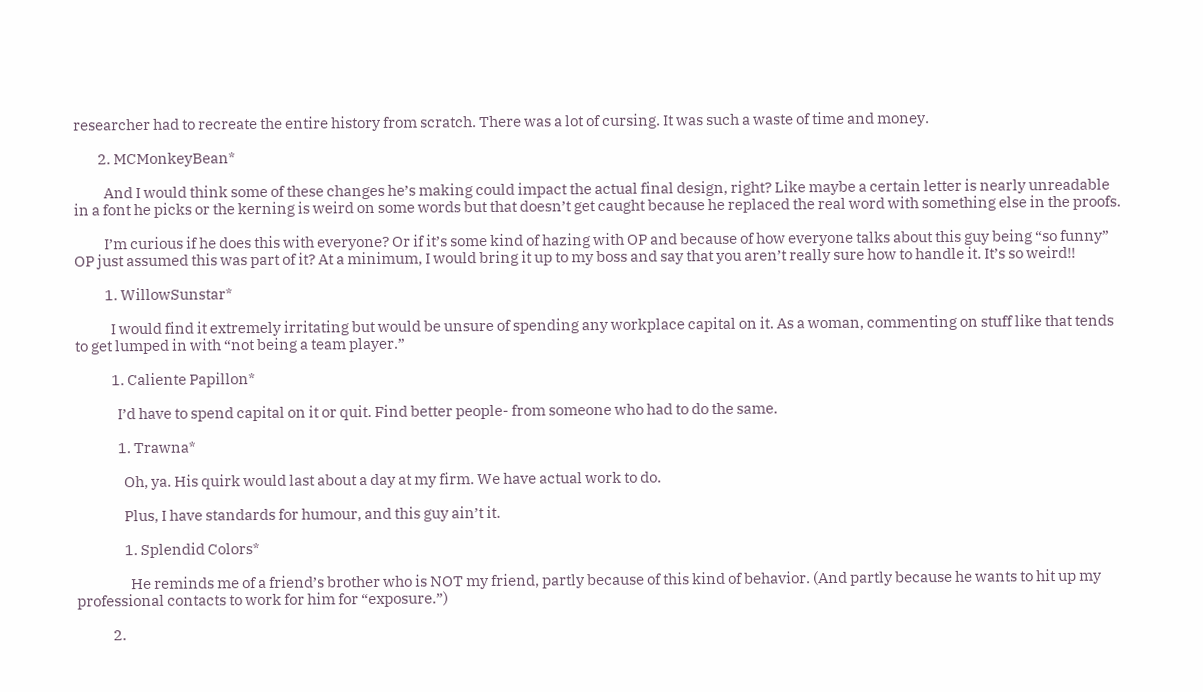researcher had to recreate the entire history from scratch. There was a lot of cursing. It was such a waste of time and money.

        2. MCMonkeyBean*

          And I would think some of these changes he’s making could impact the actual final design, right? Like maybe a certain letter is nearly unreadable in a font he picks or the kerning is weird on some words but that doesn’t get caught because he replaced the real word with something else in the proofs.

          I’m curious if he does this with everyone? Or if it’s some kind of hazing with OP and because of how everyone talks about this guy being “so funny” OP just assumed this was part of it? At a minimum, I would bring it up to my boss and say that you aren’t really sure how to handle it. It’s so weird!!

          1. WillowSunstar*

            I would find it extremely irritating but would be unsure of spending any workplace capital on it. As a woman, commenting on stuff like that tends to get lumped in with “not being a team player.”

            1. Caliente Papillon*

              I’d have to spend capital on it or quit. Find better people- from someone who had to do the same.

              1. Trawna*

                Oh, ya. His quirk would last about a day at my firm. We have actual work to do.

                Plus, I have standards for humour, and this guy ain’t it.

                1. Splendid Colors*

                  He reminds me of a friend’s brother who is NOT my friend, partly because of this kind of behavior. (And partly because he wants to hit up my professional contacts to work for him for “exposure.”)

            2.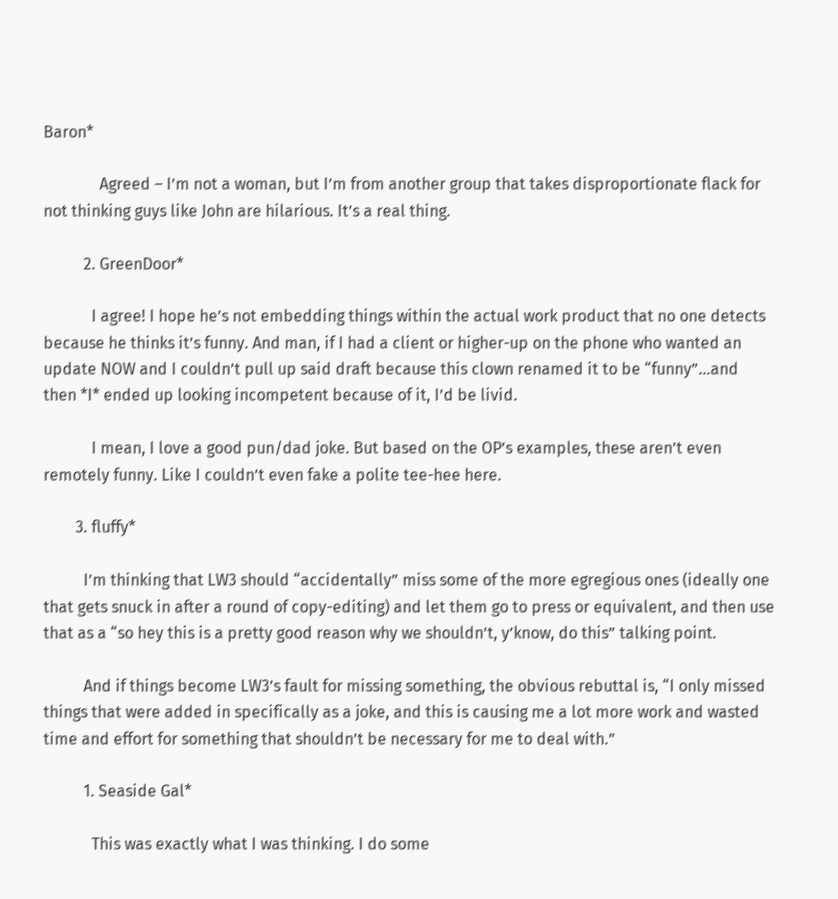Baron*

              Agreed – I’m not a woman, but I’m from another group that takes disproportionate flack for not thinking guys like John are hilarious. It’s a real thing.

          2. GreenDoor*

            I agree! I hope he’s not embedding things within the actual work product that no one detects because he thinks it’s funny. And man, if I had a client or higher-up on the phone who wanted an update NOW and I couldn’t pull up said draft because this clown renamed it to be “funny”…and then *I* ended up looking incompetent because of it, I’d be livid.

            I mean, I love a good pun/dad joke. But based on the OP’s examples, these aren’t even remotely funny. Like I couldn’t even fake a polite tee-hee here.

        3. fluffy*

          I’m thinking that LW3 should “accidentally” miss some of the more egregious ones (ideally one that gets snuck in after a round of copy-editing) and let them go to press or equivalent, and then use that as a “so hey this is a pretty good reason why we shouldn’t, y’know, do this” talking point.

          And if things become LW3’s fault for missing something, the obvious rebuttal is, “I only missed things that were added in specifically as a joke, and this is causing me a lot more work and wasted time and effort for something that shouldn’t be necessary for me to deal with.”

          1. Seaside Gal*

            This was exactly what I was thinking. I do some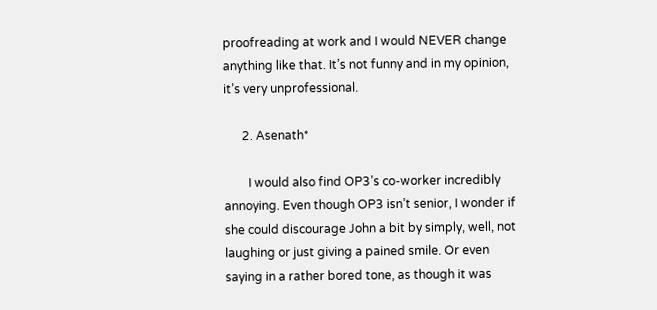proofreading at work and I would NEVER change anything like that. It’s not funny and in my opinion, it’s very unprofessional.

      2. Asenath*

        I would also find OP3’s co-worker incredibly annoying. Even though OP3 isn’t senior, I wonder if she could discourage John a bit by simply, well, not laughing or just giving a pained smile. Or even saying in a rather bored tone, as though it was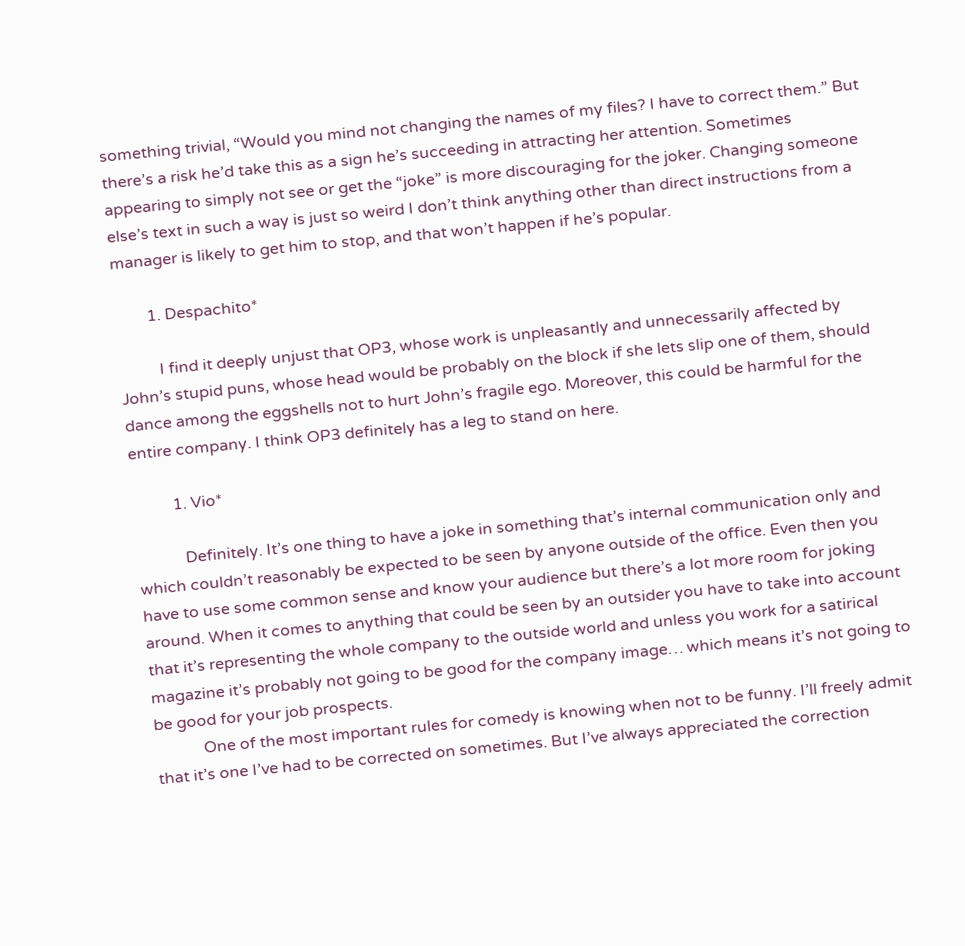something trivial, “Would you mind not changing the names of my files? I have to correct them.” But there’s a risk he’d take this as a sign he’s succeeding in attracting her attention. Sometimes appearing to simply not see or get the “joke” is more discouraging for the joker. Changing someone else’s text in such a way is just so weird I don’t think anything other than direct instructions from a manager is likely to get him to stop, and that won’t happen if he’s popular.

        1. Despachito*

          I find it deeply unjust that OP3, whose work is unpleasantly and unnecessarily affected by John’s stupid puns, whose head would be probably on the block if she lets slip one of them, should dance among the eggshells not to hurt John’s fragile ego. Moreover, this could be harmful for the entire company. I think OP3 definitely has a leg to stand on here.

          1. Vio*

            Definitely. It’s one thing to have a joke in something that’s internal communication only and which couldn’t reasonably be expected to be seen by anyone outside of the office. Even then you have to use some common sense and know your audience but there’s a lot more room for joking around. When it comes to anything that could be seen by an outsider you have to take into account that it’s representing the whole company to the outside world and unless you work for a satirical magazine it’s probably not going to be good for the company image… which means it’s not going to be good for your job prospects.
            One of the most important rules for comedy is knowing when not to be funny. I’ll freely admit that it’s one I’ve had to be corrected on sometimes. But I’ve always appreciated the correction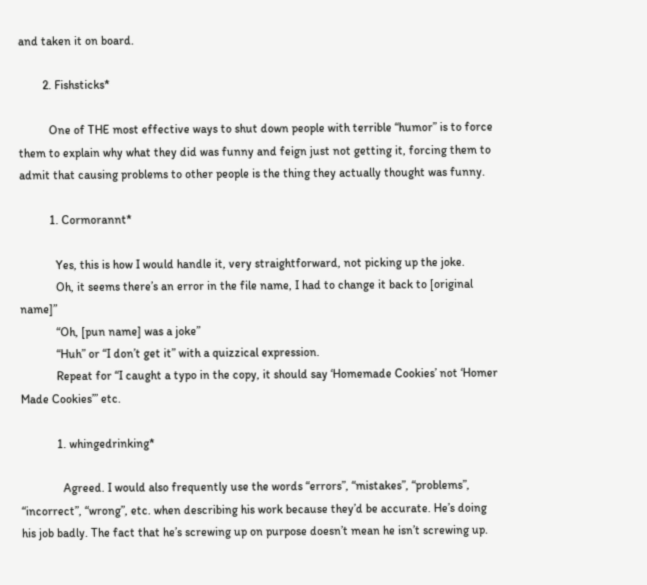and taken it on board.

        2. Fishsticks*

          One of THE most effective ways to shut down people with terrible “humor” is to force them to explain why what they did was funny and feign just not getting it, forcing them to admit that causing problems to other people is the thing they actually thought was funny.

          1. Cormorannt*

            Yes, this is how I would handle it, very straightforward, not picking up the joke.
            Oh, it seems there’s an error in the file name, I had to change it back to [original name]”
            “Oh, [pun name] was a joke”
            “Huh” or “I don’t get it” with a quizzical expression.
            Repeat for “I caught a typo in the copy, it should say ‘Homemade Cookies’ not ‘Homer Made Cookies’” etc.

            1. whingedrinking*

              Agreed. I would also frequently use the words “errors”, “mistakes”, “problems”, “incorrect”, “wrong”, etc. when describing his work because they’d be accurate. He’s doing his job badly. The fact that he’s screwing up on purpose doesn’t mean he isn’t screwing up.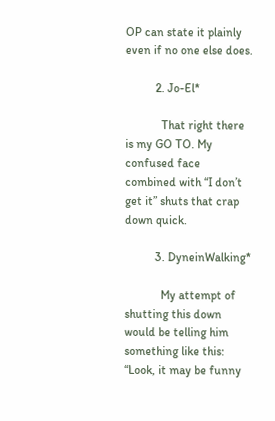OP can state it plainly even if no one else does.

          2. Jo-El*

            That right there is my GO TO. My confused face combined with “I don’t get it” shuts that crap down quick.

          3. DyneinWalking*

            My attempt of shutting this down would be telling him something like this: “Look, it may be funny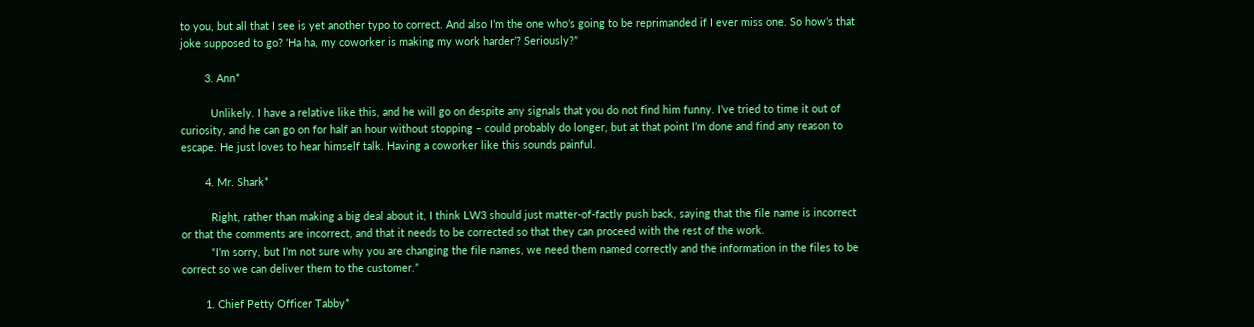to you, but all that I see is yet another typo to correct. And also I’m the one who’s going to be reprimanded if I ever miss one. So how’s that joke supposed to go? ‘Ha ha, my coworker is making my work harder’? Seriously?”

        3. Ann*

          Unlikely. I have a relative like this, and he will go on despite any signals that you do not find him funny. I’ve tried to time it out of curiosity, and he can go on for half an hour without stopping – could probably do longer, but at that point I’m done and find any reason to escape. He just loves to hear himself talk. Having a coworker like this sounds painful.

        4. Mr. Shark*

          Right, rather than making a big deal about it, I think LW3 should just matter-of-factly push back, saying that the file name is incorrect or that the comments are incorrect, and that it needs to be corrected so that they can proceed with the rest of the work.
          “I’m sorry, but I’m not sure why you are changing the file names, we need them named correctly and the information in the files to be correct so we can deliver them to the customer.”

        1. Chief Petty Officer Tabby*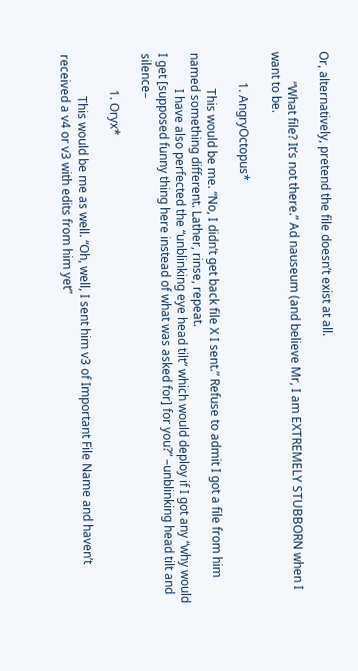Or, alternatively, pretend the file doesn’t exist at all.

          “What file? It’s not there.” Ad nauseum (and believe Mr, I am EXTREMELY STUBBORN when I want to be.

          1. AngryOctopus*

            This would be me. “No, I didn’t get back file X I sent.” Refuse to admit I got a file from him named something different. Lather, rinse, repeat.
            I have also perfected the “unblinking eye head tilt” which would deploy if I got any “why would I get [supposed funny thing here instead of what was asked for] for you?” –unblinking head tilt and silence–

            1. Oryx*

              This would be me as well. “Oh, well, I sent him v3 of Important File Name and haven’t received a v4 or v3 with edits from him yet”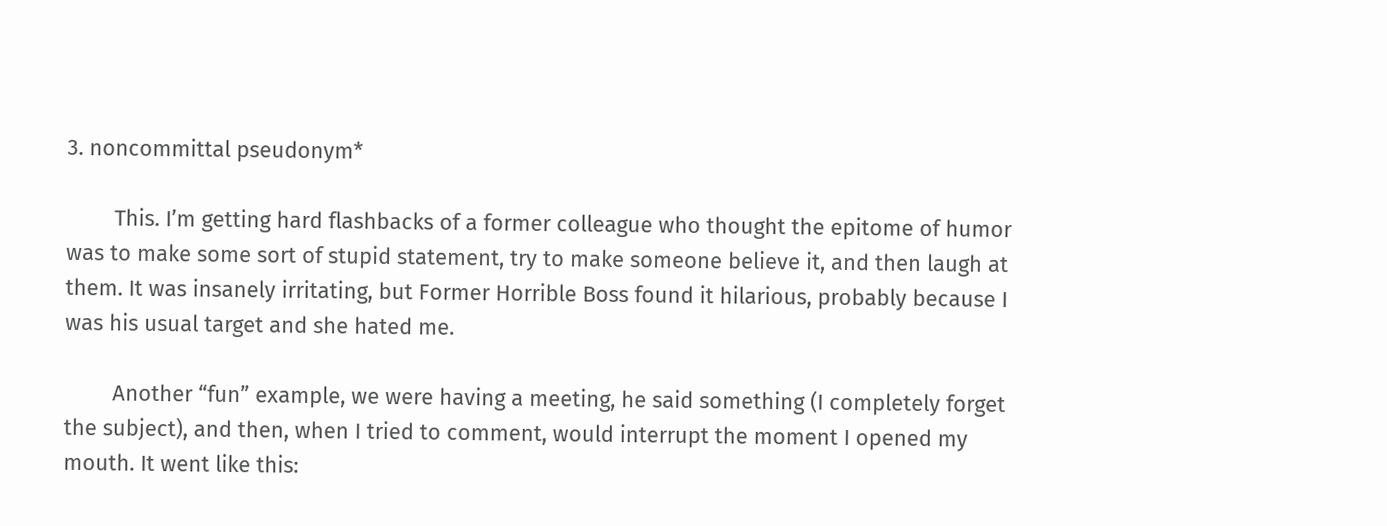3. noncommittal pseudonym*

        This. I’m getting hard flashbacks of a former colleague who thought the epitome of humor was to make some sort of stupid statement, try to make someone believe it, and then laugh at them. It was insanely irritating, but Former Horrible Boss found it hilarious, probably because I was his usual target and she hated me.

        Another “fun” example, we were having a meeting, he said something (I completely forget the subject), and then, when I tried to comment, would interrupt the moment I opened my mouth. It went like this: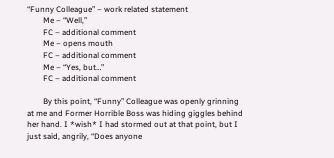“Funny Colleague” – work related statement
        Me – “Well,”
        FC – additional comment
        Me – opens mouth
        FC – additional comment
        Me – “Yes, but…”
        FC – additional comment

        By this point, “Funny” Colleague was openly grinning at me and Former Horrible Boss was hiding giggles behind her hand. I *wish* I had stormed out at that point, but I just said, angrily, “Does anyone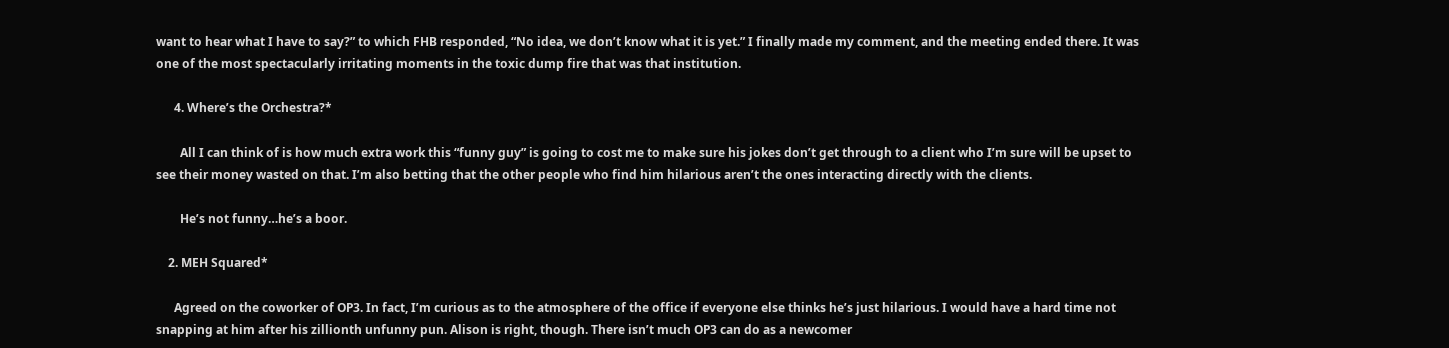want to hear what I have to say?” to which FHB responded, “No idea, we don’t know what it is yet.” I finally made my comment, and the meeting ended there. It was one of the most spectacularly irritating moments in the toxic dump fire that was that institution.

      4. Where’s the Orchestra?*

        All I can think of is how much extra work this “funny guy” is going to cost me to make sure his jokes don’t get through to a client who I’m sure will be upset to see their money wasted on that. I’m also betting that the other people who find him hilarious aren’t the ones interacting directly with the clients.

        He’s not funny…he’s a boor.

    2. MEH Squared*

      Agreed on the coworker of OP3. In fact, I’m curious as to the atmosphere of the office if everyone else thinks he’s just hilarious. I would have a hard time not snapping at him after his zillionth unfunny pun. Alison is right, though. There isn’t much OP3 can do as a newcomer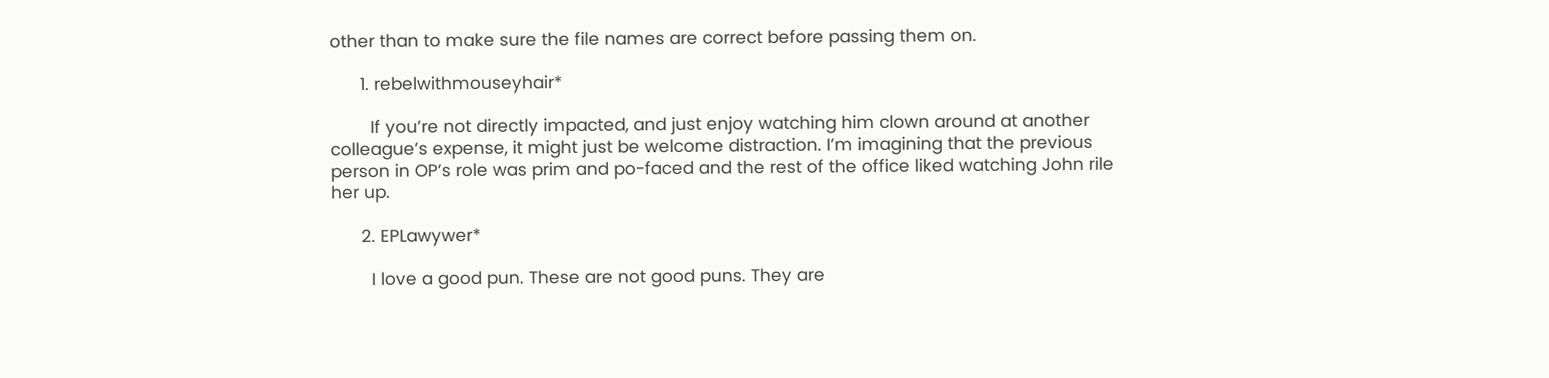other than to make sure the file names are correct before passing them on.

      1. rebelwithmouseyhair*

        If you’re not directly impacted, and just enjoy watching him clown around at another colleague’s expense, it might just be welcome distraction. I’m imagining that the previous person in OP’s role was prim and po-faced and the rest of the office liked watching John rile her up.

      2. EPLawywer*

        I love a good pun. These are not good puns. They are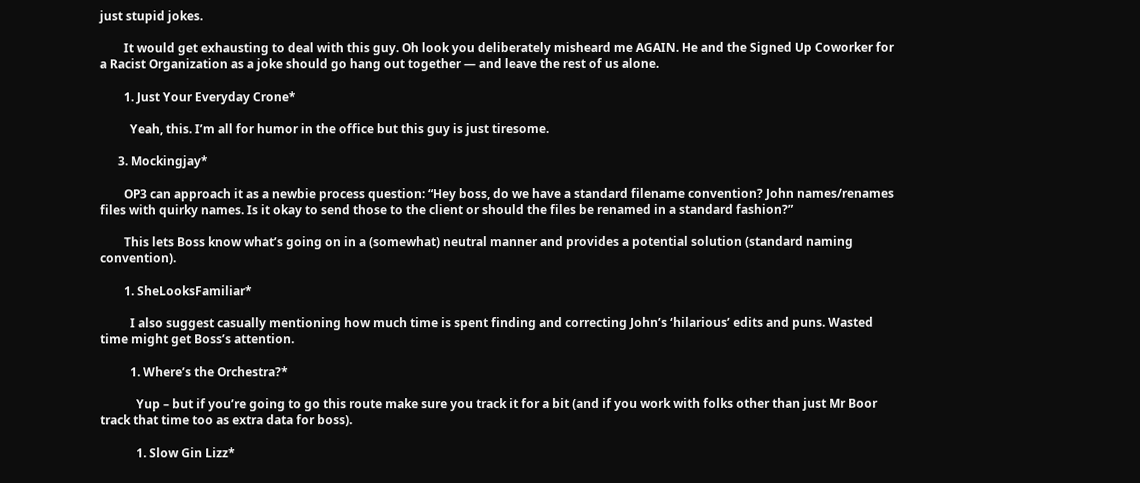just stupid jokes.

        It would get exhausting to deal with this guy. Oh look you deliberately misheard me AGAIN. He and the Signed Up Coworker for a Racist Organization as a joke should go hang out together — and leave the rest of us alone.

        1. Just Your Everyday Crone*

          Yeah, this. I’m all for humor in the office but this guy is just tiresome.

      3. Mockingjay*

        OP3 can approach it as a newbie process question: “Hey boss, do we have a standard filename convention? John names/renames files with quirky names. Is it okay to send those to the client or should the files be renamed in a standard fashion?”

        This lets Boss know what’s going on in a (somewhat) neutral manner and provides a potential solution (standard naming convention).

        1. SheLooksFamiliar*

          I also suggest casually mentioning how much time is spent finding and correcting John’s ‘hilarious’ edits and puns. Wasted time might get Boss’s attention.

          1. Where’s the Orchestra?*

            Yup – but if you’re going to go this route make sure you track it for a bit (and if you work with folks other than just Mr Boor track that time too as extra data for boss).

            1. Slow Gin Lizz*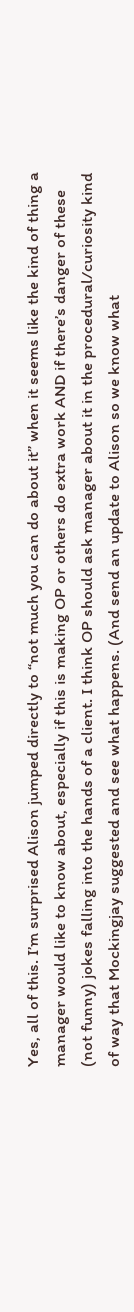Yes, all of this. I’m surprised Alison jumped directly to “not much you can do about it” when it seems like the kind of thing a manager would like to know about, especially if this is making OP or others do extra work AND if there’s danger of these (not funny) jokes falling into the hands of a client. I think OP should ask manager about it in the procedural/curiosity kind of way that Mockingjay suggested and see what happens. (And send an update to Alison so we know what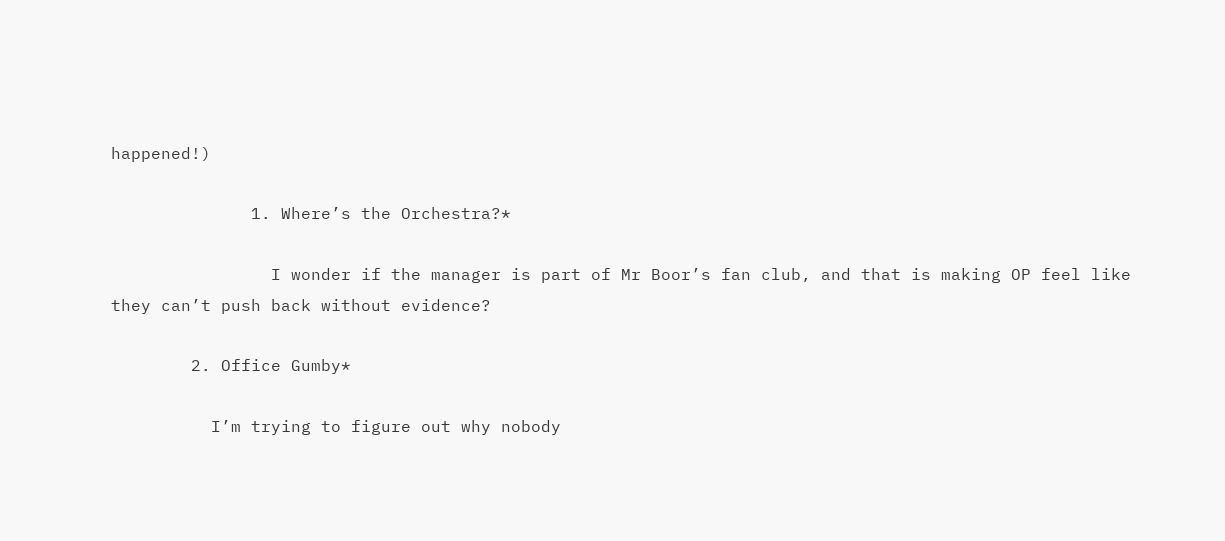happened!)

              1. Where’s the Orchestra?*

                I wonder if the manager is part of Mr Boor’s fan club, and that is making OP feel like they can’t push back without evidence?

        2. Office Gumby*

          I’m trying to figure out why nobody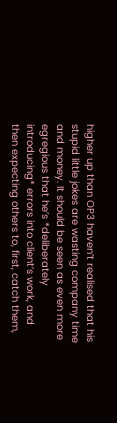higher up than OP3 haven’t realised that his stupid little jokes are wasting company time and money. It should be seen as even more egregious that he’s *deliberately introducing* errors into client’s work, and then expecting others to, first, catch them,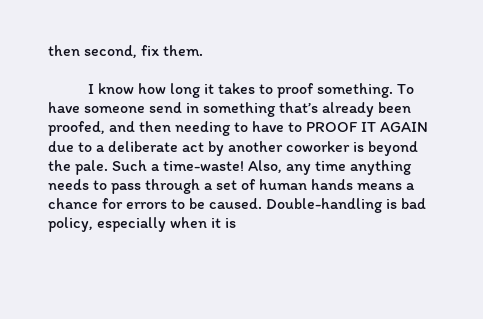then second, fix them.

          I know how long it takes to proof something. To have someone send in something that’s already been proofed, and then needing to have to PROOF IT AGAIN due to a deliberate act by another coworker is beyond the pale. Such a time-waste! Also, any time anything needs to pass through a set of human hands means a chance for errors to be caused. Double-handling is bad policy, especially when it is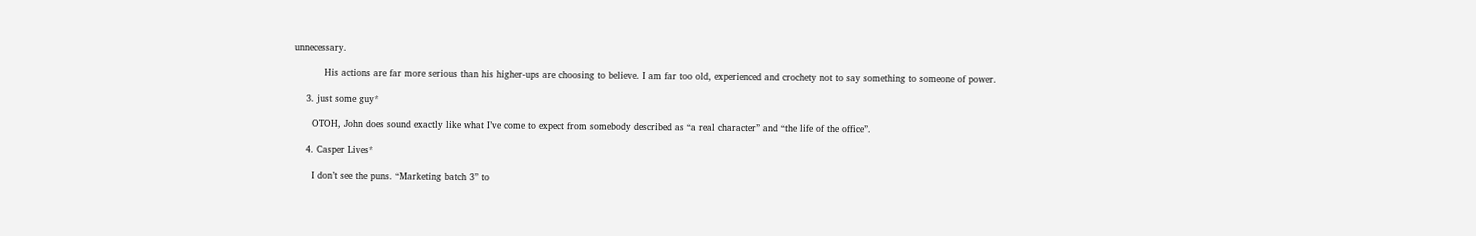unnecessary.

          His actions are far more serious than his higher-ups are choosing to believe. I am far too old, experienced and crochety not to say something to someone of power.

    3. just some guy*

      OTOH, John does sound exactly like what I’ve come to expect from somebody described as “a real character” and “the life of the office”.

    4. Casper Lives*

      I don’t see the puns. “Marketing batch 3” to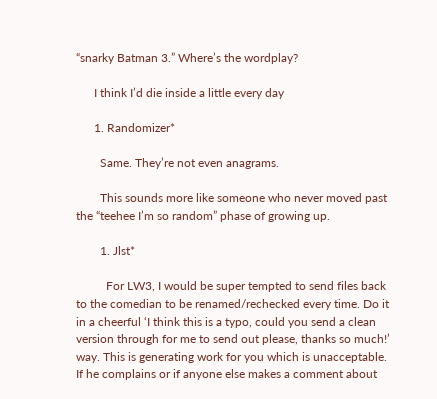“snarky Batman 3.” Where’s the wordplay?

      I think I’d die inside a little every day

      1. Randomizer*

        Same. They’re not even anagrams.

        This sounds more like someone who never moved past the “teehee I’m so random” phase of growing up.

        1. Jlst*

          For LW3, I would be super tempted to send files back to the comedian to be renamed/rechecked every time. Do it in a cheerful ‘I think this is a typo, could you send a clean version through for me to send out please, thanks so much!’ way. This is generating work for you which is unacceptable. If he complains or if anyone else makes a comment about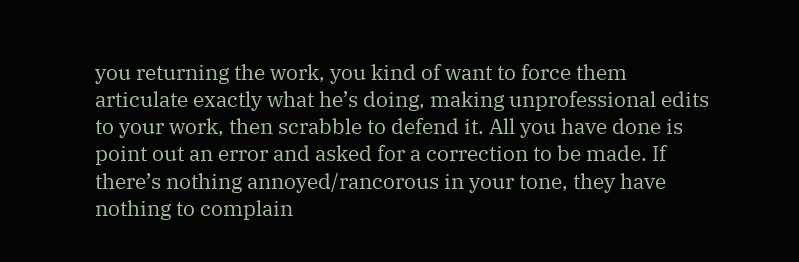you returning the work, you kind of want to force them articulate exactly what he’s doing, making unprofessional edits to your work, then scrabble to defend it. All you have done is point out an error and asked for a correction to be made. If there’s nothing annoyed/rancorous in your tone, they have nothing to complain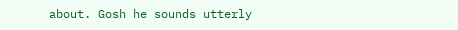about. Gosh he sounds utterly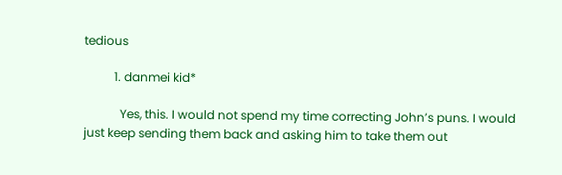tedious

          1. danmei kid*

            Yes, this. I would not spend my time correcting John’s puns. I would just keep sending them back and asking him to take them out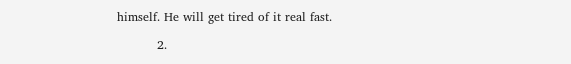himself. He will get tired of it real fast.

          2.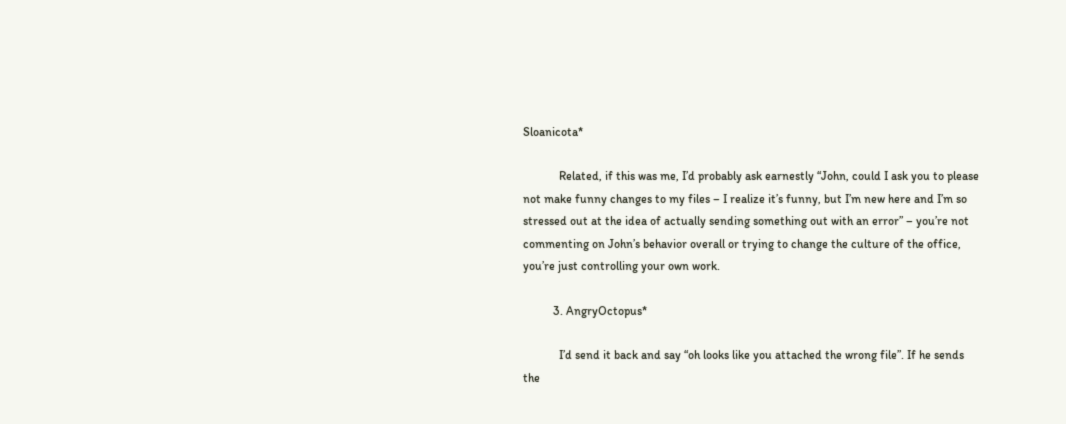Sloanicota*

            Related, if this was me, I’d probably ask earnestly “John, could I ask you to please not make funny changes to my files – I realize it’s funny, but I’m new here and I’m so stressed out at the idea of actually sending something out with an error” – you’re not commenting on John’s behavior overall or trying to change the culture of the office, you’re just controlling your own work.

          3. AngryOctopus*

            I’d send it back and say “oh looks like you attached the wrong file”. If he sends the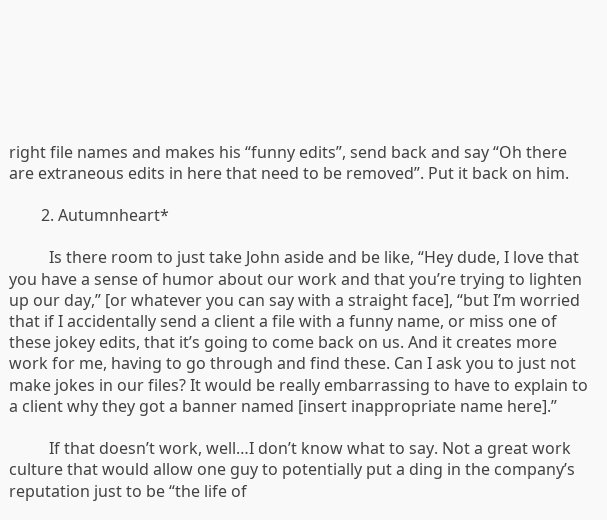right file names and makes his “funny edits”, send back and say “Oh there are extraneous edits in here that need to be removed”. Put it back on him.

        2. Autumnheart*

          Is there room to just take John aside and be like, “Hey dude, I love that you have a sense of humor about our work and that you’re trying to lighten up our day,” [or whatever you can say with a straight face], “but I’m worried that if I accidentally send a client a file with a funny name, or miss one of these jokey edits, that it’s going to come back on us. And it creates more work for me, having to go through and find these. Can I ask you to just not make jokes in our files? It would be really embarrassing to have to explain to a client why they got a banner named [insert inappropriate name here].”

          If that doesn’t work, well…I don’t know what to say. Not a great work culture that would allow one guy to potentially put a ding in the company’s reputation just to be “the life of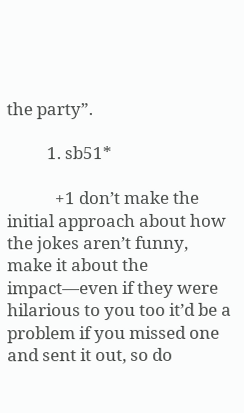the party”.

          1. sb51*

            +1 don’t make the initial approach about how the jokes aren’t funny, make it about the impact—even if they were hilarious to you too it’d be a problem if you missed one and sent it out, so do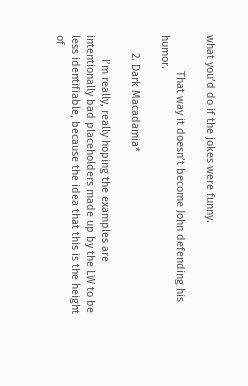what you’d do if the jokes were funny.

            That way it doesn’t become John defending his humor.

      2. Dark Macadamia*

        I’m really, really hoping the examples are intentionally bad placeholders made up by the LW to be less identifiable, because the idea that this is the height of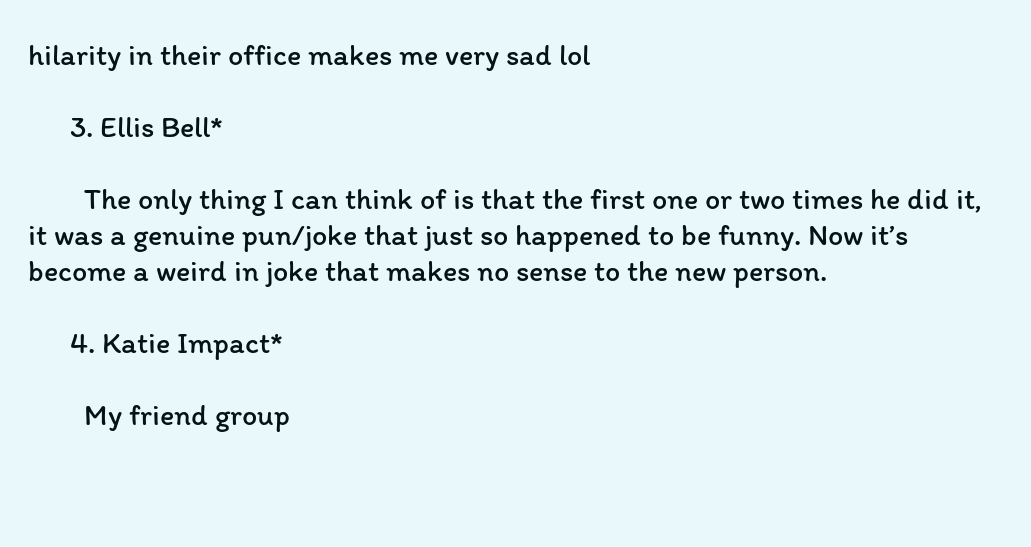hilarity in their office makes me very sad lol

      3. Ellis Bell*

        The only thing I can think of is that the first one or two times he did it, it was a genuine pun/joke that just so happened to be funny. Now it’s become a weird in joke that makes no sense to the new person.

      4. Katie Impact*

        My friend group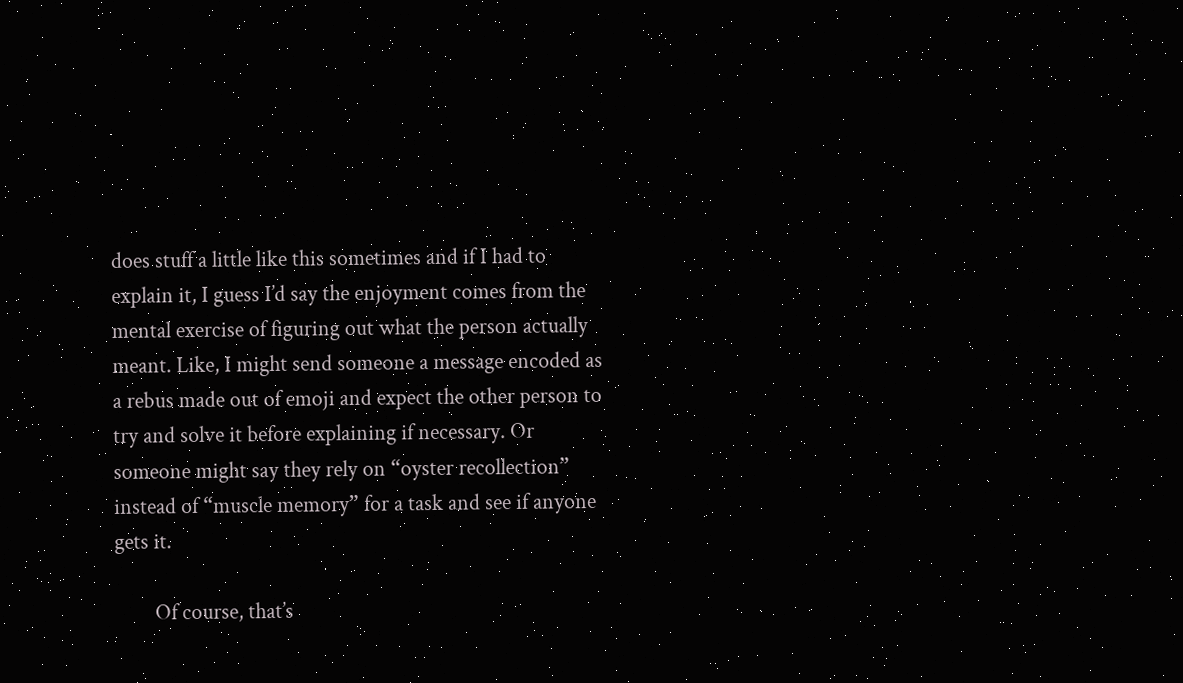does stuff a little like this sometimes and if I had to explain it, I guess I’d say the enjoyment comes from the mental exercise of figuring out what the person actually meant. Like, I might send someone a message encoded as a rebus made out of emoji and expect the other person to try and solve it before explaining if necessary. Or someone might say they rely on “oyster recollection” instead of “muscle memory” for a task and see if anyone gets it.

        Of course, that’s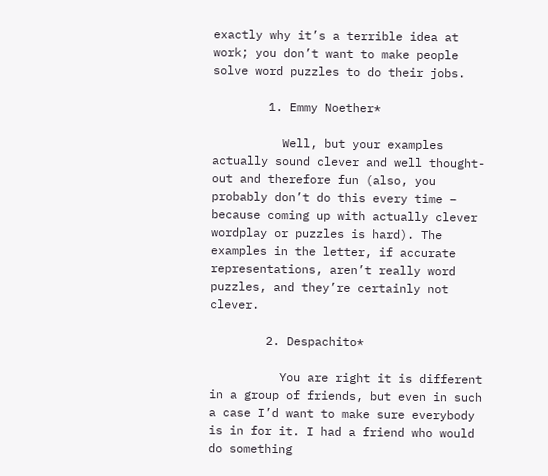exactly why it’s a terrible idea at work; you don’t want to make people solve word puzzles to do their jobs.

        1. Emmy Noether*

          Well, but your examples actually sound clever and well thought-out and therefore fun (also, you probably don’t do this every time – because coming up with actually clever wordplay or puzzles is hard). The examples in the letter, if accurate representations, aren’t really word puzzles, and they’re certainly not clever.

        2. Despachito*

          You are right it is different in a group of friends, but even in such a case I’d want to make sure everybody is in for it. I had a friend who would do something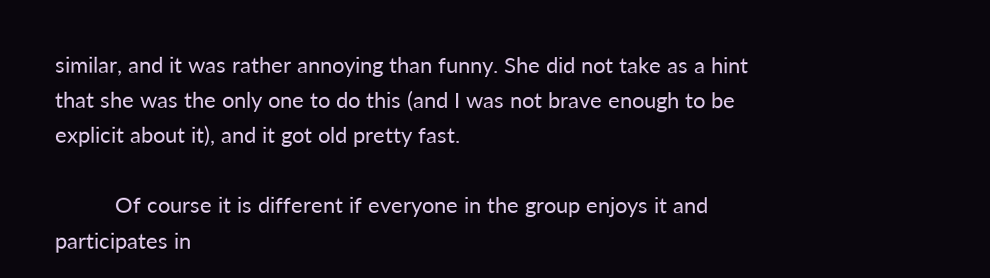similar, and it was rather annoying than funny. She did not take as a hint that she was the only one to do this (and I was not brave enough to be explicit about it), and it got old pretty fast.

          Of course it is different if everyone in the group enjoys it and participates in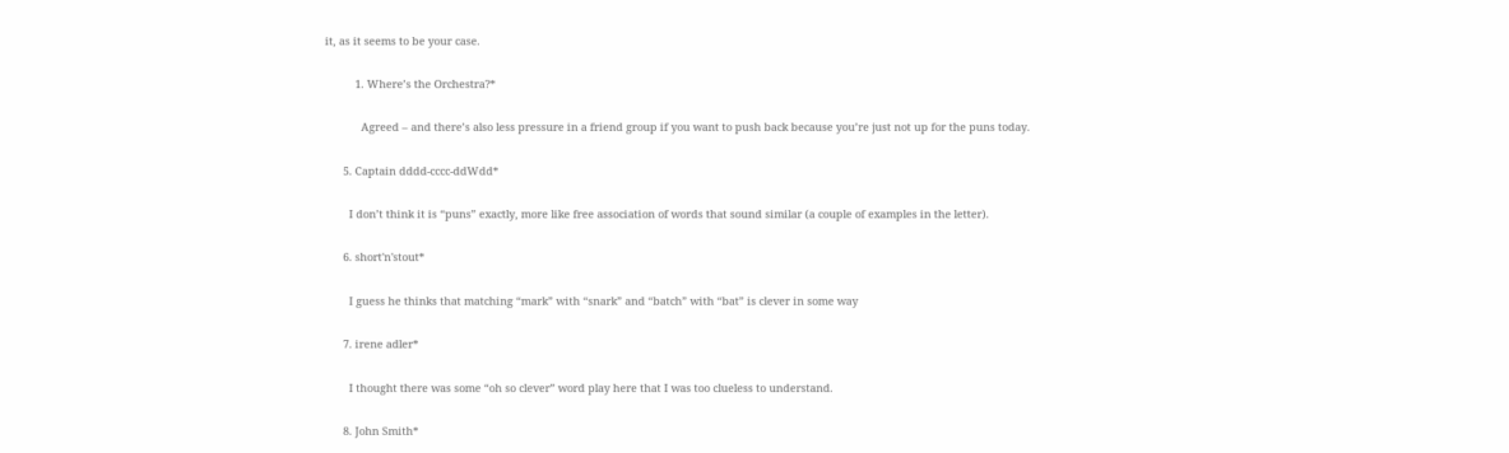it, as it seems to be your case.

          1. Where’s the Orchestra?*

            Agreed – and there’s also less pressure in a friend group if you want to push back because you’re just not up for the puns today.

      5. Captain dddd-cccc-ddWdd*

        I don’t think it is “puns” exactly, more like free association of words that sound similar (a couple of examples in the letter).

      6. short'n'stout*

        I guess he thinks that matching “mark” with “snark” and “batch” with “bat” is clever in some way

      7. irene adler*

        I thought there was some “oh so clever” word play here that I was too clueless to understand.

      8. John Smith*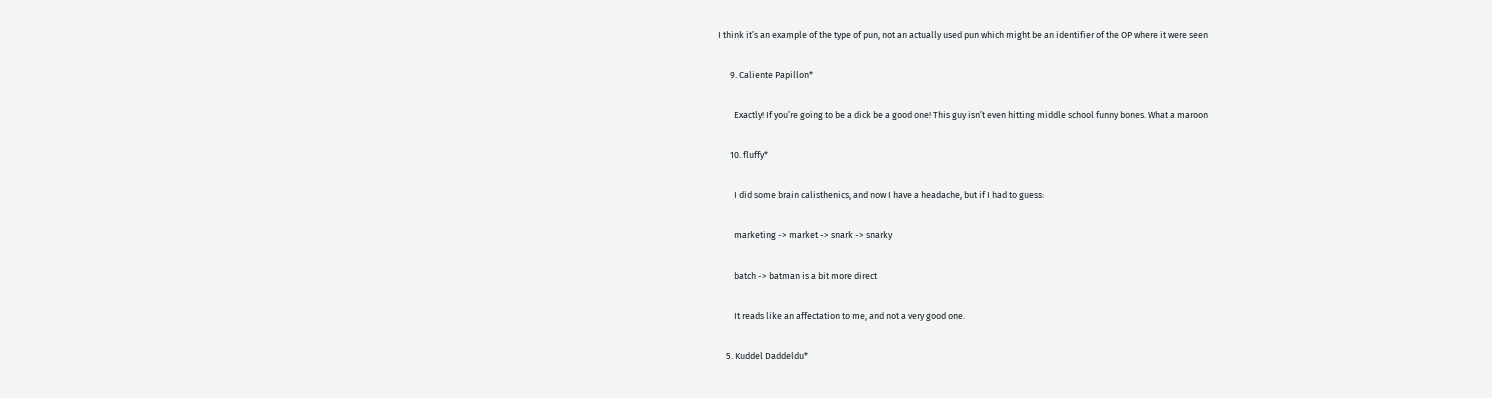I think it’s an example of the type of pun, not an actually used pun which might be an identifier of the OP where it were seen

      9. Caliente Papillon*

        Exactly! If you’re going to be a dick be a good one! This guy isn’t even hitting middle school funny bones. What a maroon

      10. fluffy*

        I did some brain calisthenics, and now I have a headache, but if I had to guess:

        marketing -> market -> snark -> snarky

        batch -> batman is a bit more direct

        It reads like an affectation to me, and not a very good one.

    5. Kuddel Daddeldu*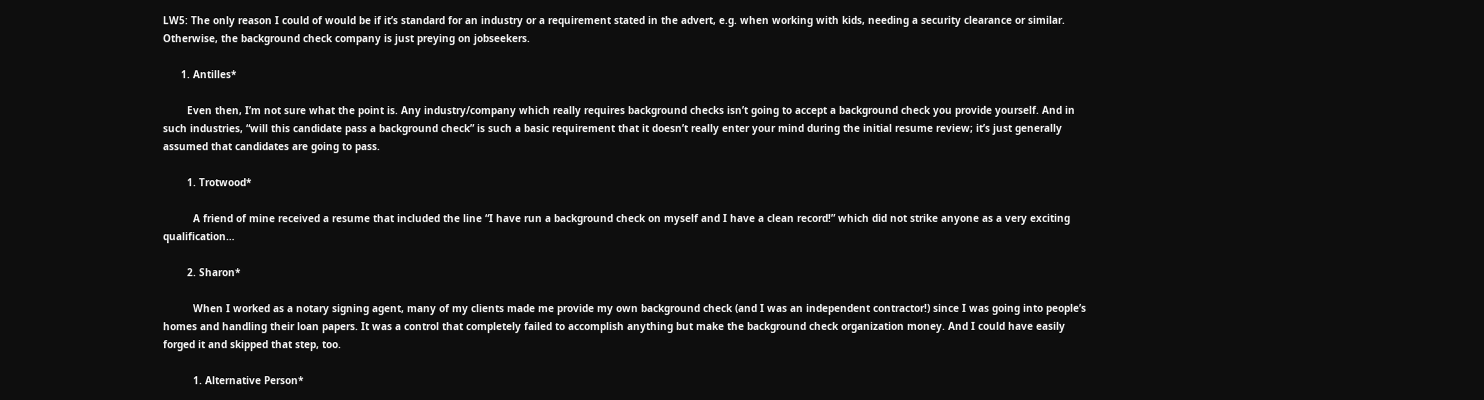LW5: The only reason I could of would be if it’s standard for an industry or a requirement stated in the advert, e.g. when working with kids, needing a security clearance or similar. Otherwise, the background check company is just preying on jobseekers.

      1. Antilles*

        Even then, I’m not sure what the point is. Any industry/company which really requires background checks isn’t going to accept a background check you provide yourself. And in such industries, “will this candidate pass a background check” is such a basic requirement that it doesn’t really enter your mind during the initial resume review; it’s just generally assumed that candidates are going to pass.

        1. Trotwood*

          A friend of mine received a resume that included the line “I have run a background check on myself and I have a clean record!” which did not strike anyone as a very exciting qualification…

        2. Sharon*

          When I worked as a notary signing agent, many of my clients made me provide my own background check (and I was an independent contractor!) since I was going into people’s homes and handling their loan papers. It was a control that completely failed to accomplish anything but make the background check organization money. And I could have easily forged it and skipped that step, too.

          1. Alternative Person*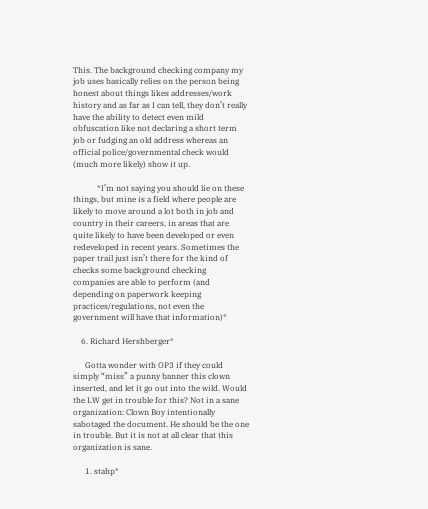This. The background checking company my job uses basically relies on the person being honest about things likes addresses/work history and as far as I can tell, they don’t really have the ability to detect even mild obfuscation like not declaring a short term job or fudging an old address whereas an official police/governmental check would (much more likely) show it up.

            *I’m not saying you should lie on these things, but mine is a field where people are likely to move around a lot both in job and country in their careers, in areas that are quite likely to have been developed or even redeveloped in recent years. Sometimes the paper trail just isn’t there for the kind of checks some background checking companies are able to perform (and depending on paperwork keeping practices/regulations, not even the government will have that information)*

    6. Richard Hershberger*

      Gotta wonder with OP3 if they could simply “miss” a punny banner this clown inserted, and let it go out into the wild. Would the LW get in trouble for this? Not in a sane organization: Clown Boy intentionally sabotaged the document. He should be the one in trouble. But it is not at all clear that this organization is sane.

      1. stahp*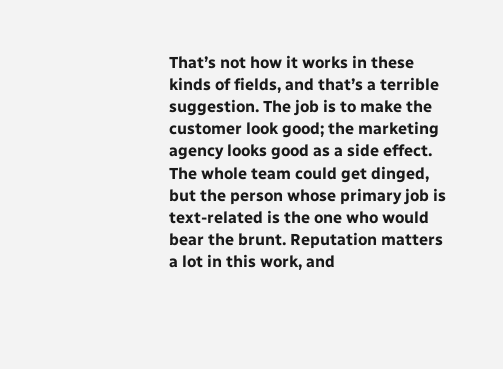That’s not how it works in these kinds of fields, and that’s a terrible suggestion. The job is to make the customer look good; the marketing agency looks good as a side effect. The whole team could get dinged, but the person whose primary job is text-related is the one who would bear the brunt. Reputation matters a lot in this work, and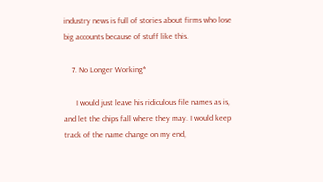industry news is full of stories about firms who lose big accounts because of stuff like this.

    7. No Longer Working*

      I would just leave his ridiculous file names as is, and let the chips fall where they may. I would keep track of the name change on my end,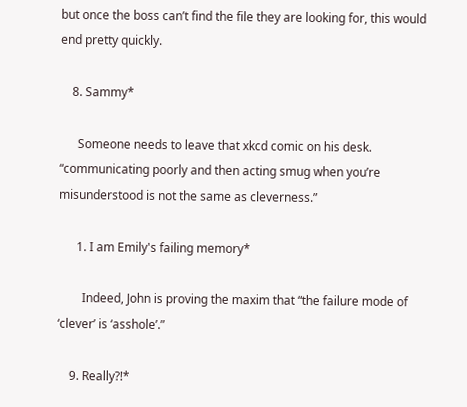but once the boss can’t find the file they are looking for, this would end pretty quickly.

    8. Sammy*

      Someone needs to leave that xkcd comic on his desk. “communicating poorly and then acting smug when you’re misunderstood is not the same as cleverness.”

      1. I am Emily's failing memory*

        Indeed, John is proving the maxim that “the failure mode of ‘clever’ is ‘asshole’.”

    9. Really?!*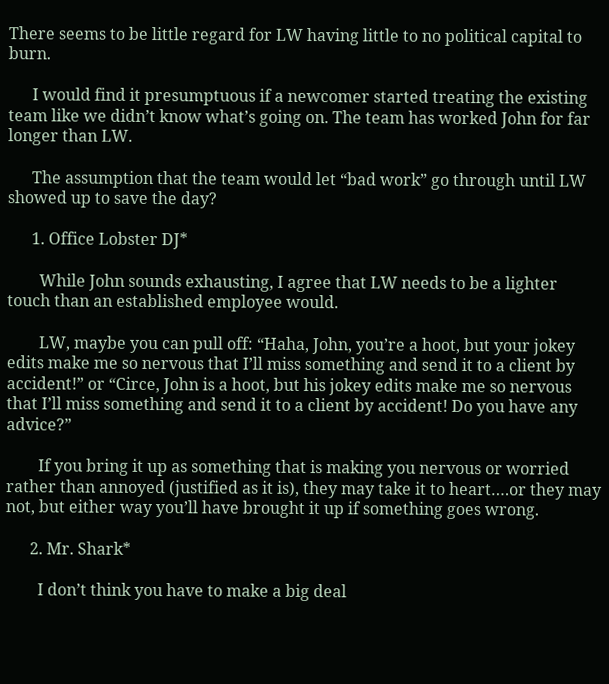There seems to be little regard for LW having little to no political capital to burn.

      I would find it presumptuous if a newcomer started treating the existing team like we didn’t know what’s going on. The team has worked John for far longer than LW.

      The assumption that the team would let “bad work” go through until LW showed up to save the day?

      1. Office Lobster DJ*

        While John sounds exhausting, I agree that LW needs to be a lighter touch than an established employee would.

        LW, maybe you can pull off: “Haha, John, you’re a hoot, but your jokey edits make me so nervous that I’ll miss something and send it to a client by accident!” or “Circe, John is a hoot, but his jokey edits make me so nervous that I’ll miss something and send it to a client by accident! Do you have any advice?”

        If you bring it up as something that is making you nervous or worried rather than annoyed (justified as it is), they may take it to heart….or they may not, but either way you’ll have brought it up if something goes wrong.

      2. Mr. Shark*

        I don’t think you have to make a big deal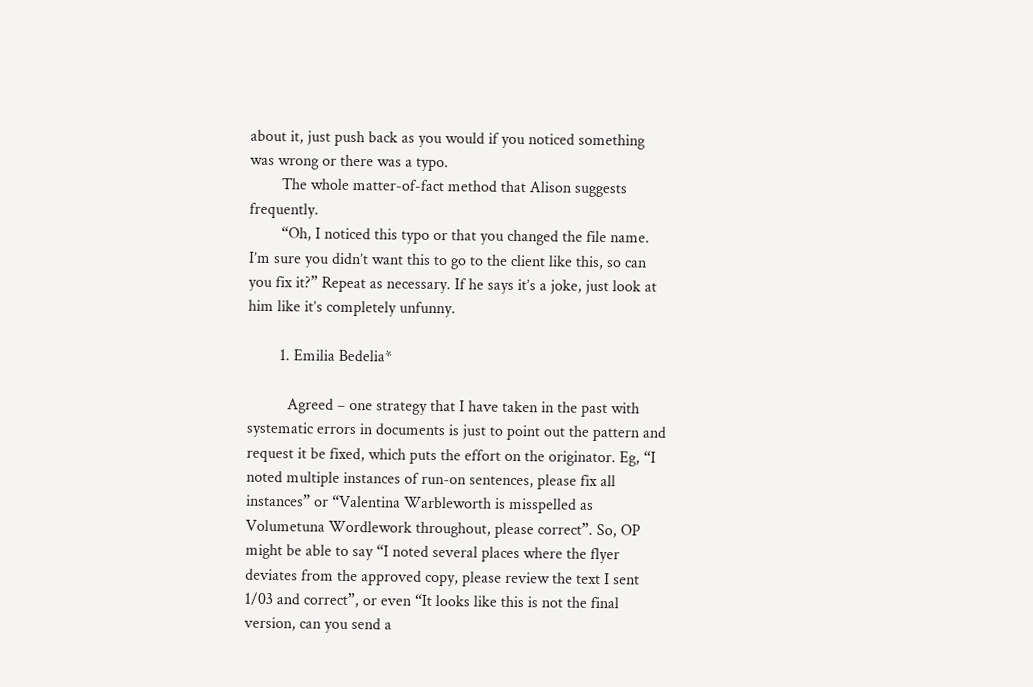about it, just push back as you would if you noticed something was wrong or there was a typo.
        The whole matter-of-fact method that Alison suggests frequently.
        “Oh, I noticed this typo or that you changed the file name. I’m sure you didn’t want this to go to the client like this, so can you fix it?” Repeat as necessary. If he says it’s a joke, just look at him like it’s completely unfunny.

        1. Emilia Bedelia*

          Agreed – one strategy that I have taken in the past with systematic errors in documents is just to point out the pattern and request it be fixed, which puts the effort on the originator. Eg, “I noted multiple instances of run-on sentences, please fix all instances” or “Valentina Warbleworth is misspelled as Volumetuna Wordlework throughout, please correct”. So, OP might be able to say “I noted several places where the flyer deviates from the approved copy, please review the text I sent 1/03 and correct”, or even “It looks like this is not the final version, can you send a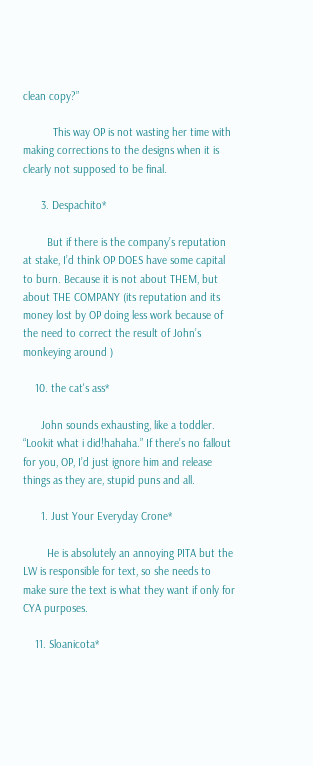clean copy?”

          This way OP is not wasting her time with making corrections to the designs when it is clearly not supposed to be final.

      3. Despachito*

        But if there is the company’s reputation at stake, I’d think OP DOES have some capital to burn. Because it is not about THEM, but about THE COMPANY (its reputation and its money lost by OP doing less work because of the need to correct the result of John’s monkeying around )

    10. the cat's ass*

      John sounds exhausting, like a toddler. “Lookit what i did!hahaha.” If there’s no fallout for you, OP, I’d just ignore him and release things as they are, stupid puns and all.

      1. Just Your Everyday Crone*

        He is absolutely an annoying PITA but the LW is responsible for text, so she needs to make sure the text is what they want if only for CYA purposes.

    11. Sloanicota*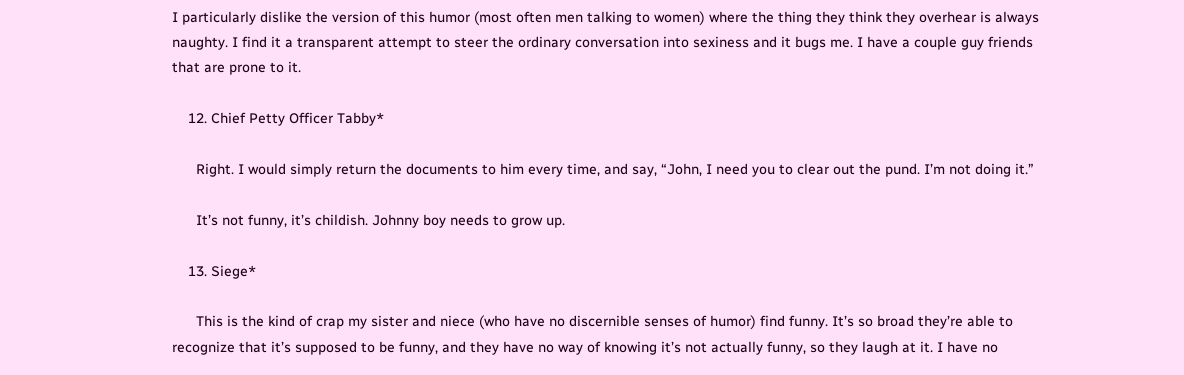I particularly dislike the version of this humor (most often men talking to women) where the thing they think they overhear is always naughty. I find it a transparent attempt to steer the ordinary conversation into sexiness and it bugs me. I have a couple guy friends that are prone to it.

    12. Chief Petty Officer Tabby*

      Right. I would simply return the documents to him every time, and say, “John, I need you to clear out the pund. I’m not doing it.”

      It’s not funny, it’s childish. Johnny boy needs to grow up.

    13. Siege*

      This is the kind of crap my sister and niece (who have no discernible senses of humor) find funny. It’s so broad they’re able to recognize that it’s supposed to be funny, and they have no way of knowing it’s not actually funny, so they laugh at it. I have no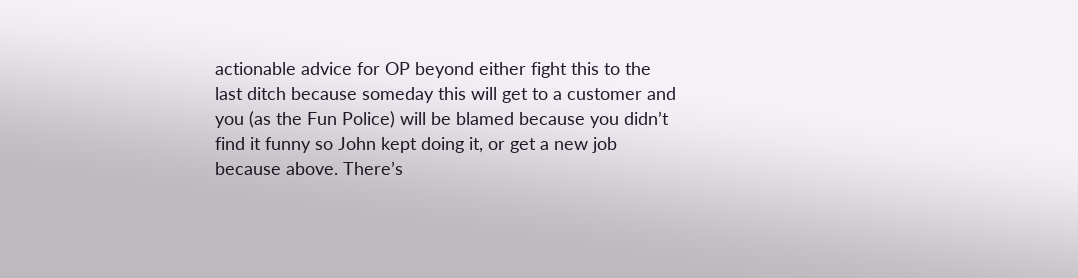actionable advice for OP beyond either fight this to the last ditch because someday this will get to a customer and you (as the Fun Police) will be blamed because you didn’t find it funny so John kept doing it, or get a new job because above. There’s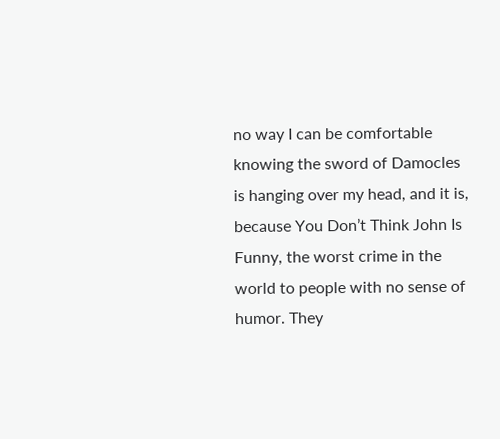no way I can be comfortable knowing the sword of Damocles is hanging over my head, and it is, because You Don’t Think John Is Funny, the worst crime in the world to people with no sense of humor. They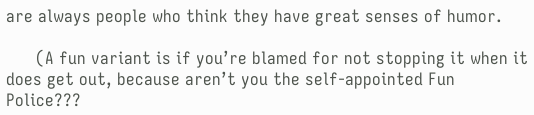are always people who think they have great senses of humor.

      (A fun variant is if you’re blamed for not stopping it when it does get out, because aren’t you the self-appointed Fun Police???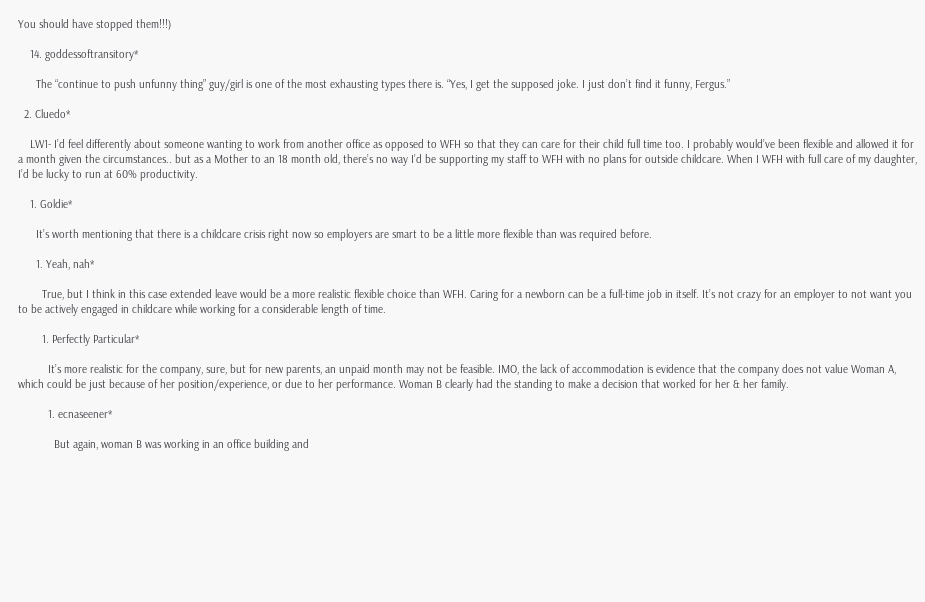You should have stopped them!!!)

    14. goddessoftransitory*

      The “continue to push unfunny thing” guy/girl is one of the most exhausting types there is. “Yes, I get the supposed joke. I just don’t find it funny, Fergus.”

  2. Cluedo*

    LW1- I’d feel differently about someone wanting to work from another office as opposed to WFH so that they can care for their child full time too. I probably would’ve been flexible and allowed it for a month given the circumstances.. but as a Mother to an 18 month old, there’s no way I’d be supporting my staff to WFH with no plans for outside childcare. When I WFH with full care of my daughter, I’d be lucky to run at 60% productivity.

    1. Goldie*

      It’s worth mentioning that there is a childcare crisis right now so employers are smart to be a little more flexible than was required before.

      1. Yeah, nah*

        True, but I think in this case extended leave would be a more realistic flexible choice than WFH. Caring for a newborn can be a full-time job in itself. It’s not crazy for an employer to not want you to be actively engaged in childcare while working for a considerable length of time.

        1. Perfectly Particular*

          It’s more realistic for the company, sure, but for new parents, an unpaid month may not be feasible. IMO, the lack of accommodation is evidence that the company does not value Woman A, which could be just because of her position/experience, or due to her performance. Woman B clearly had the standing to make a decision that worked for her & her family.

          1. ecnaseener*

            But again, woman B was working in an office building and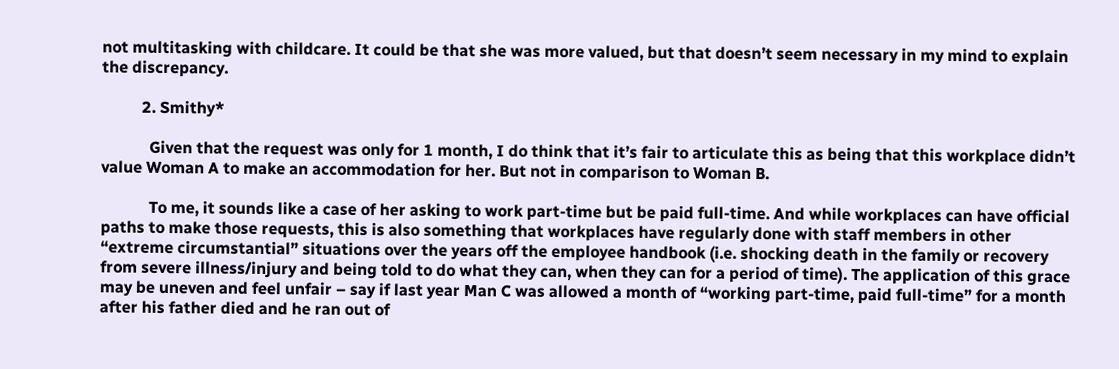not multitasking with childcare. It could be that she was more valued, but that doesn’t seem necessary in my mind to explain the discrepancy.

          2. Smithy*

            Given that the request was only for 1 month, I do think that it’s fair to articulate this as being that this workplace didn’t value Woman A to make an accommodation for her. But not in comparison to Woman B.

            To me, it sounds like a case of her asking to work part-time but be paid full-time. And while workplaces can have official paths to make those requests, this is also something that workplaces have regularly done with staff members in other “extreme circumstantial” situations over the years off the employee handbook (i.e. shocking death in the family or recovery from severe illness/injury and being told to do what they can, when they can for a period of time). The application of this grace may be uneven and feel unfair – say if last year Man C was allowed a month of “working part-time, paid full-time” for a month after his father died and he ran out of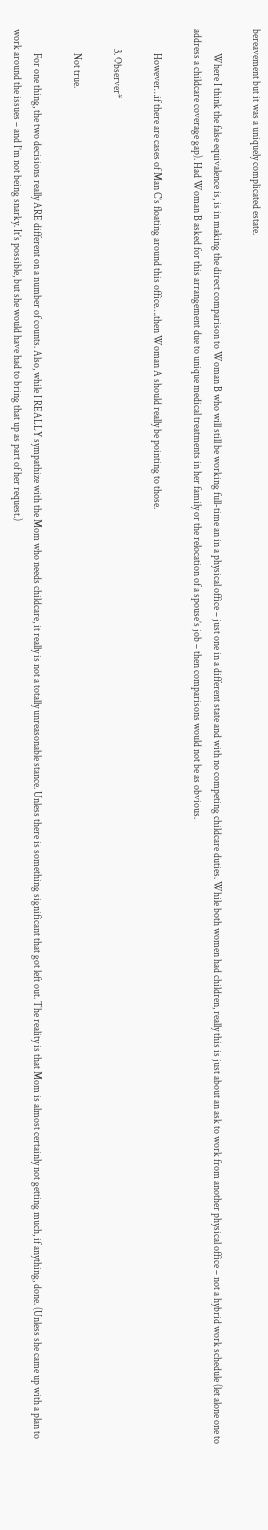bereavement but it was a uniquely complicated estate.

            Where I think the false equivalence is, is in making the direct comparison to Woman B who will still be working full-time an in a physical office – just one in a different state and with no competing childcare duties. While both women had children, really this is just about an ask to work from another physical office – not a hybrid work schedule (let alone one to address a childcare coverage gap). Had Woman B asked for this arrangement due to unique medical treatments in her family or the relocation of a spouse’s job – then comparisons would not be as obvious.

            However…if there are cases of Man C’s floating around this office….then Woman A should really be pointing to those.

          3. Observer*

            Not true.

            For one thing, the two decisions really ARE different on a number of counts. Also, while I REALLY sympathize with the Mom who needs childcare, it really is not a totally unreasonable stance. Unless there is something significant that got left out. The reality is that Mom is almost certainly not getting much, if anything, done. (Unless she came up with a plan to work around the issues – and I’m not being snarky. It’s possible, but she would have had to bring that up as part of her request.)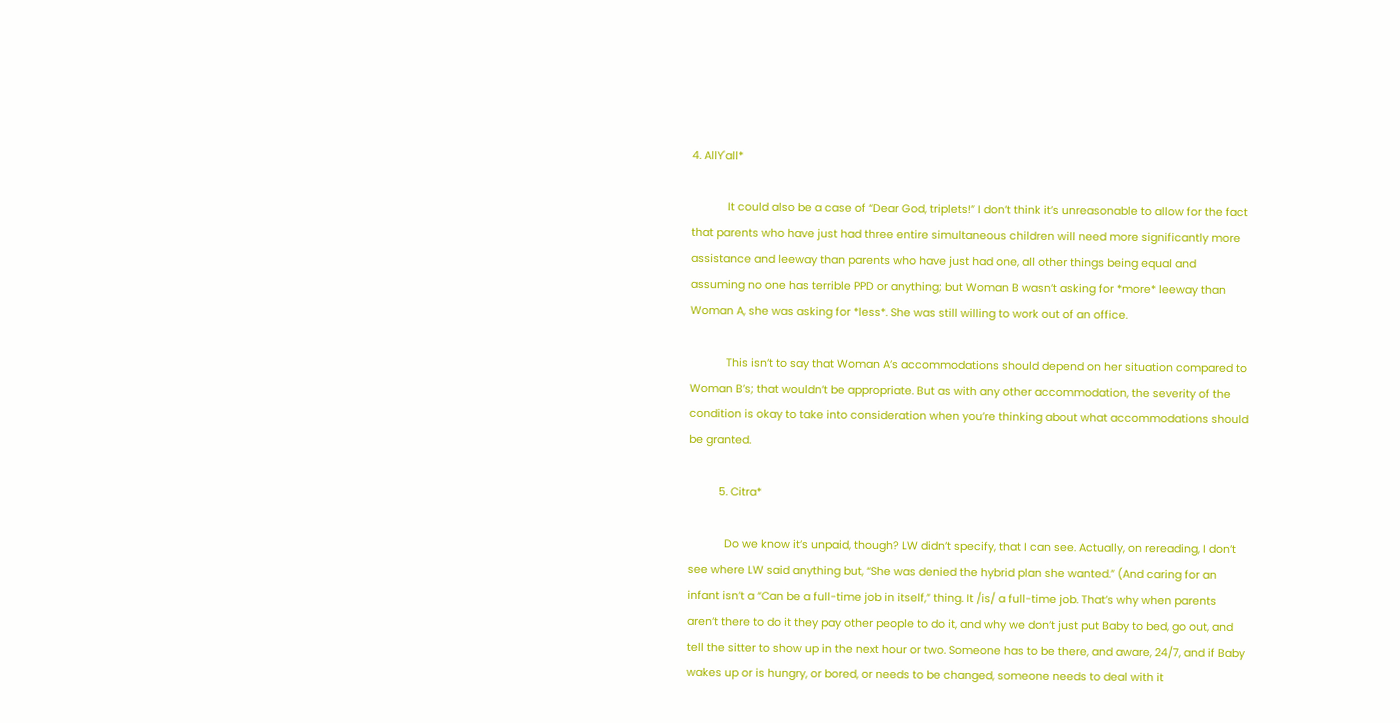4. AllY'all*

            It could also be a case of “Dear God, triplets!” I don’t think it’s unreasonable to allow for the fact that parents who have just had three entire simultaneous children will need more significantly more assistance and leeway than parents who have just had one, all other things being equal and assuming no one has terrible PPD or anything; but Woman B wasn’t asking for *more* leeway than Woman A, she was asking for *less*. She was still willing to work out of an office.

            This isn’t to say that Woman A’s accommodations should depend on her situation compared to Woman B’s; that wouldn’t be appropriate. But as with any other accommodation, the severity of the condition is okay to take into consideration when you’re thinking about what accommodations should be granted.

          5. Citra*

            Do we know it’s unpaid, though? LW didn’t specify, that I can see. Actually, on rereading, I don’t see where LW said anything but, “She was denied the hybrid plan she wanted.” (And caring for an infant isn’t a “Can be a full-time job in itself,” thing. It /is/ a full-time job. That’s why when parents aren’t there to do it they pay other people to do it, and why we don’t just put Baby to bed, go out, and tell the sitter to show up in the next hour or two. Someone has to be there, and aware, 24/7, and if Baby wakes up or is hungry, or bored, or needs to be changed, someone needs to deal with it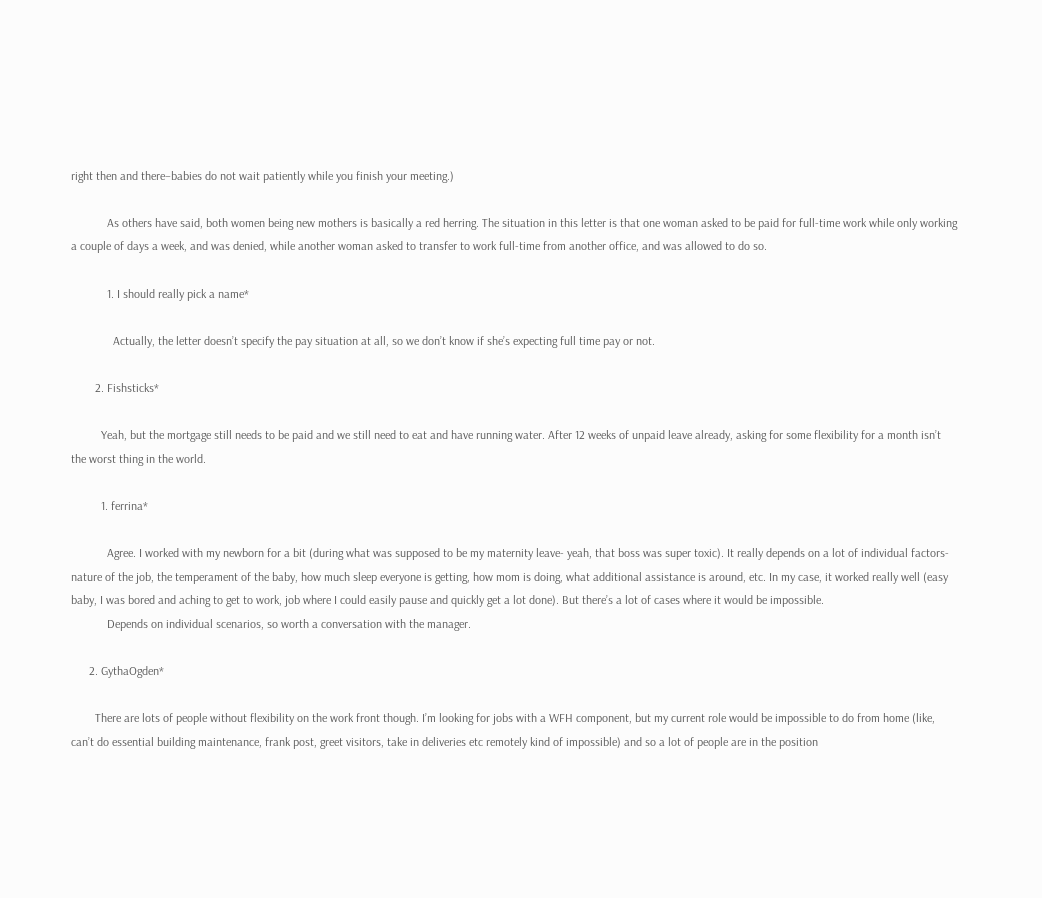right then and there–babies do not wait patiently while you finish your meeting.)

            As others have said, both women being new mothers is basically a red herring. The situation in this letter is that one woman asked to be paid for full-time work while only working a couple of days a week, and was denied, while another woman asked to transfer to work full-time from another office, and was allowed to do so.

            1. I should really pick a name*

              Actually, the letter doesn’t specify the pay situation at all, so we don’t know if she’s expecting full time pay or not.

        2. Fishsticks*

          Yeah, but the mortgage still needs to be paid and we still need to eat and have running water. After 12 weeks of unpaid leave already, asking for some flexibility for a month isn’t the worst thing in the world.

          1. ferrina*

            Agree. I worked with my newborn for a bit (during what was supposed to be my maternity leave- yeah, that boss was super toxic). It really depends on a lot of individual factors- nature of the job, the temperament of the baby, how much sleep everyone is getting, how mom is doing, what additional assistance is around, etc. In my case, it worked really well (easy baby, I was bored and aching to get to work, job where I could easily pause and quickly get a lot done). But there’s a lot of cases where it would be impossible.
            Depends on individual scenarios, so worth a conversation with the manager.

      2. GythaOgden*

        There are lots of people without flexibility on the work front though. I’m looking for jobs with a WFH component, but my current role would be impossible to do from home (like, can’t do essential building maintenance, frank post, greet visitors, take in deliveries etc remotely kind of impossible) and so a lot of people are in the position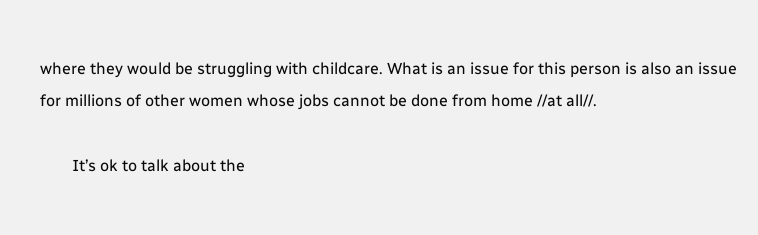where they would be struggling with childcare. What is an issue for this person is also an issue for millions of other women whose jobs cannot be done from home //at all//.

        It’s ok to talk about the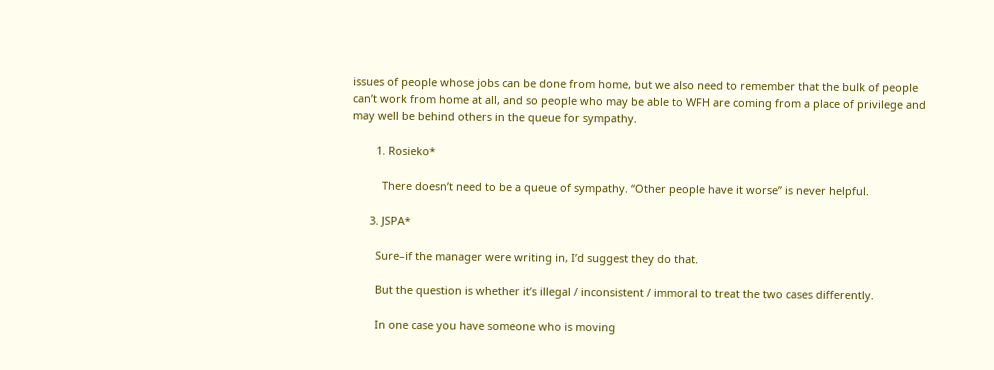issues of people whose jobs can be done from home, but we also need to remember that the bulk of people can’t work from home at all, and so people who may be able to WFH are coming from a place of privilege and may well be behind others in the queue for sympathy.

        1. Rosieko*

          There doesn’t need to be a queue of sympathy. “Other people have it worse” is never helpful.

      3. JSPA*

        Sure–if the manager were writing in, I’d suggest they do that.

        But the question is whether it’s illegal / inconsistent / immoral to treat the two cases differently.

        In one case you have someone who is moving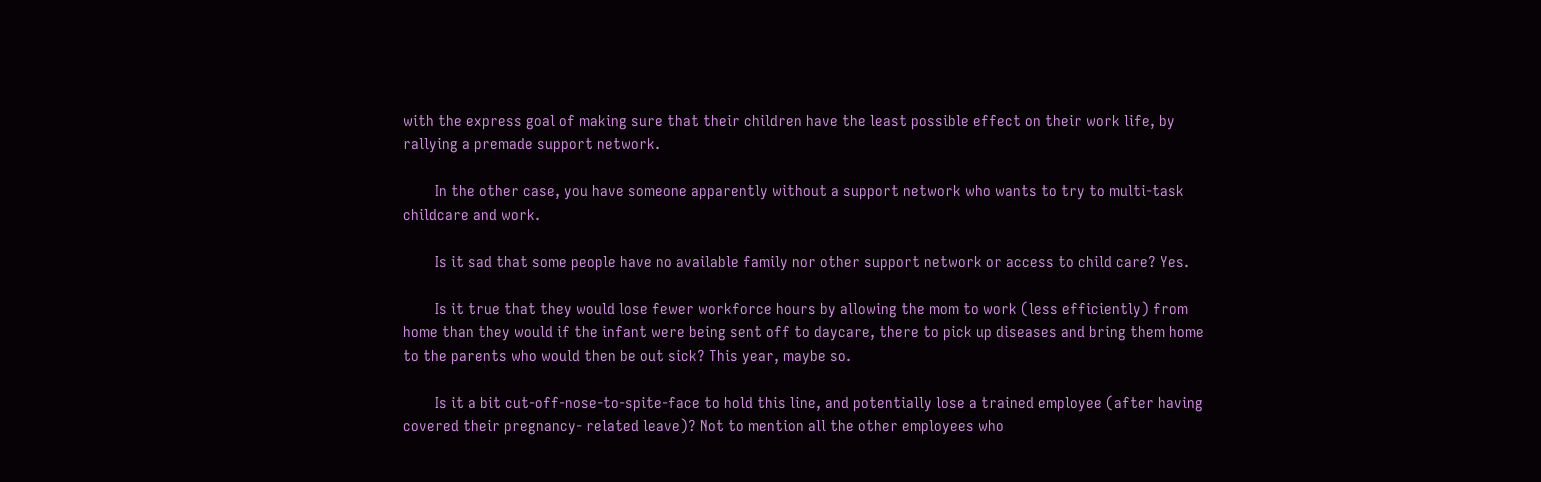with the express goal of making sure that their children have the least possible effect on their work life, by rallying a premade support network.

        In the other case, you have someone apparently without a support network who wants to try to multi-task childcare and work.

        Is it sad that some people have no available family nor other support network or access to child care? Yes.

        Is it true that they would lose fewer workforce hours by allowing the mom to work (less efficiently) from home than they would if the infant were being sent off to daycare, there to pick up diseases and bring them home to the parents who would then be out sick? This year, maybe so.

        Is it a bit cut-off-nose-to-spite-face to hold this line, and potentially lose a trained employee (after having covered their pregnancy- related leave)? Not to mention all the other employees who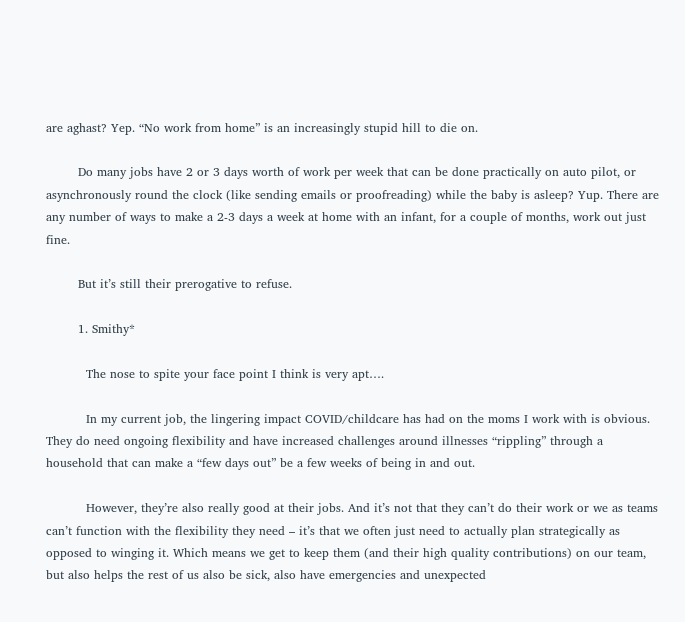are aghast? Yep. “No work from home” is an increasingly stupid hill to die on.

        Do many jobs have 2 or 3 days worth of work per week that can be done practically on auto pilot, or asynchronously round the clock (like sending emails or proofreading) while the baby is asleep? Yup. There are any number of ways to make a 2-3 days a week at home with an infant, for a couple of months, work out just fine.

        But it’s still their prerogative to refuse.

        1. Smithy*

          The nose to spite your face point I think is very apt….

          In my current job, the lingering impact COVID/childcare has had on the moms I work with is obvious. They do need ongoing flexibility and have increased challenges around illnesses “rippling” through a household that can make a “few days out” be a few weeks of being in and out.

          However, they’re also really good at their jobs. And it’s not that they can’t do their work or we as teams can’t function with the flexibility they need – it’s that we often just need to actually plan strategically as opposed to winging it. Which means we get to keep them (and their high quality contributions) on our team, but also helps the rest of us also be sick, also have emergencies and unexpected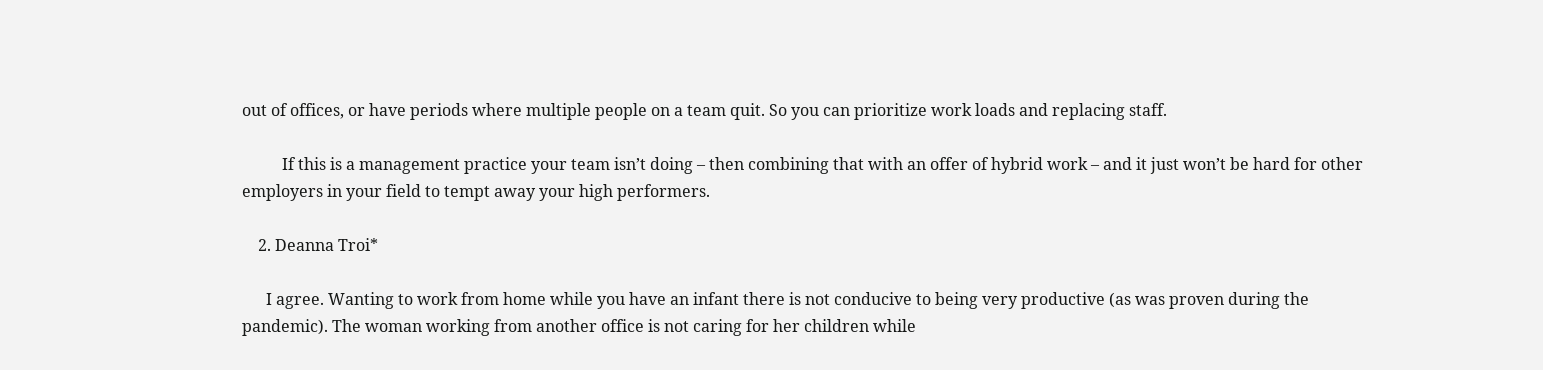out of offices, or have periods where multiple people on a team quit. So you can prioritize work loads and replacing staff.

          If this is a management practice your team isn’t doing – then combining that with an offer of hybrid work – and it just won’t be hard for other employers in your field to tempt away your high performers.

    2. Deanna Troi*

      I agree. Wanting to work from home while you have an infant there is not conducive to being very productive (as was proven during the pandemic). The woman working from another office is not caring for her children while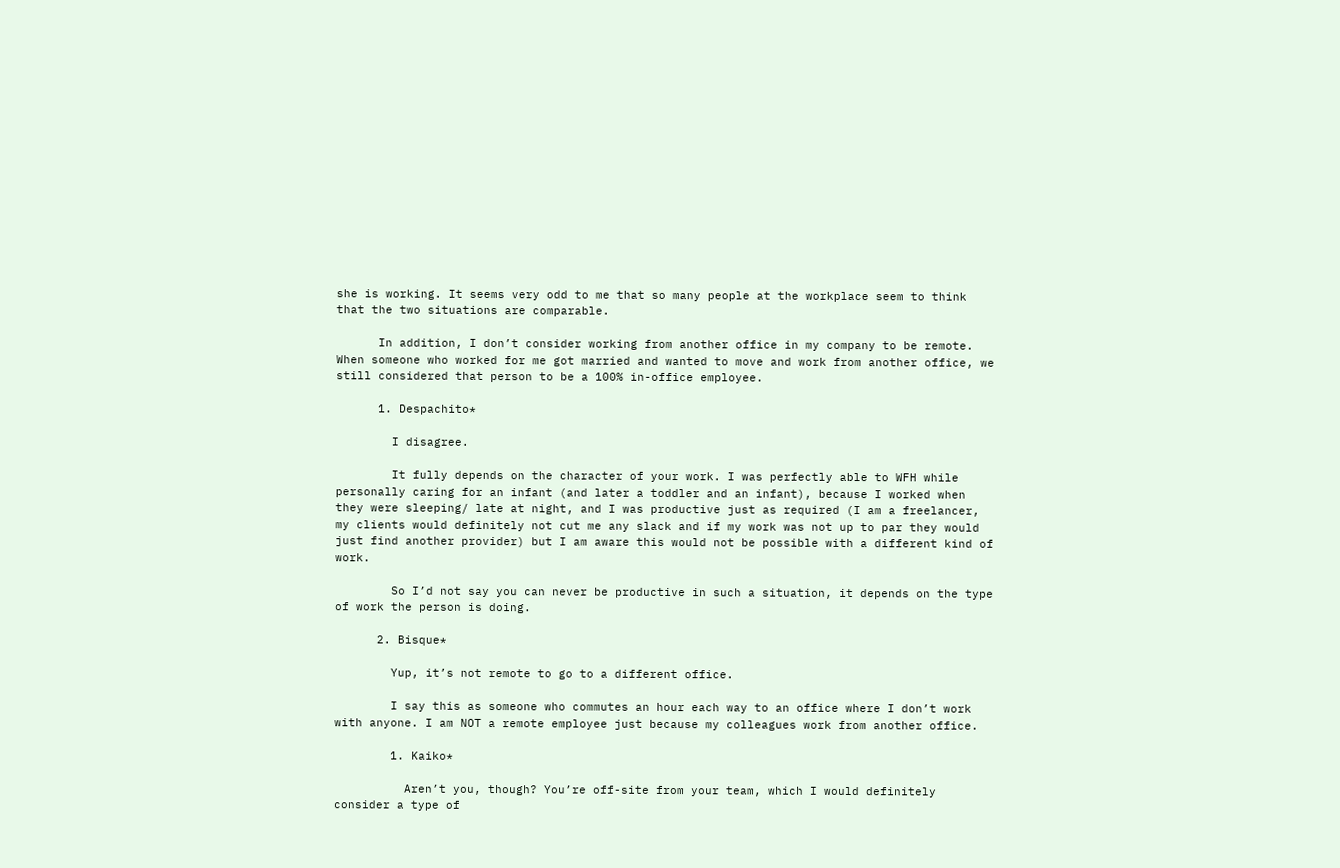she is working. It seems very odd to me that so many people at the workplace seem to think that the two situations are comparable.

      In addition, I don’t consider working from another office in my company to be remote. When someone who worked for me got married and wanted to move and work from another office, we still considered that person to be a 100% in-office employee.

      1. Despachito*

        I disagree.

        It fully depends on the character of your work. I was perfectly able to WFH while personally caring for an infant (and later a toddler and an infant), because I worked when they were sleeping/ late at night, and I was productive just as required (I am a freelancer, my clients would definitely not cut me any slack and if my work was not up to par they would just find another provider) but I am aware this would not be possible with a different kind of work.

        So I’d not say you can never be productive in such a situation, it depends on the type of work the person is doing.

      2. Bisque*

        Yup, it’s not remote to go to a different office.

        I say this as someone who commutes an hour each way to an office where I don’t work with anyone. I am NOT a remote employee just because my colleagues work from another office.

        1. Kaiko*

          Aren’t you, though? You’re off-site from your team, which I would definitely consider a type of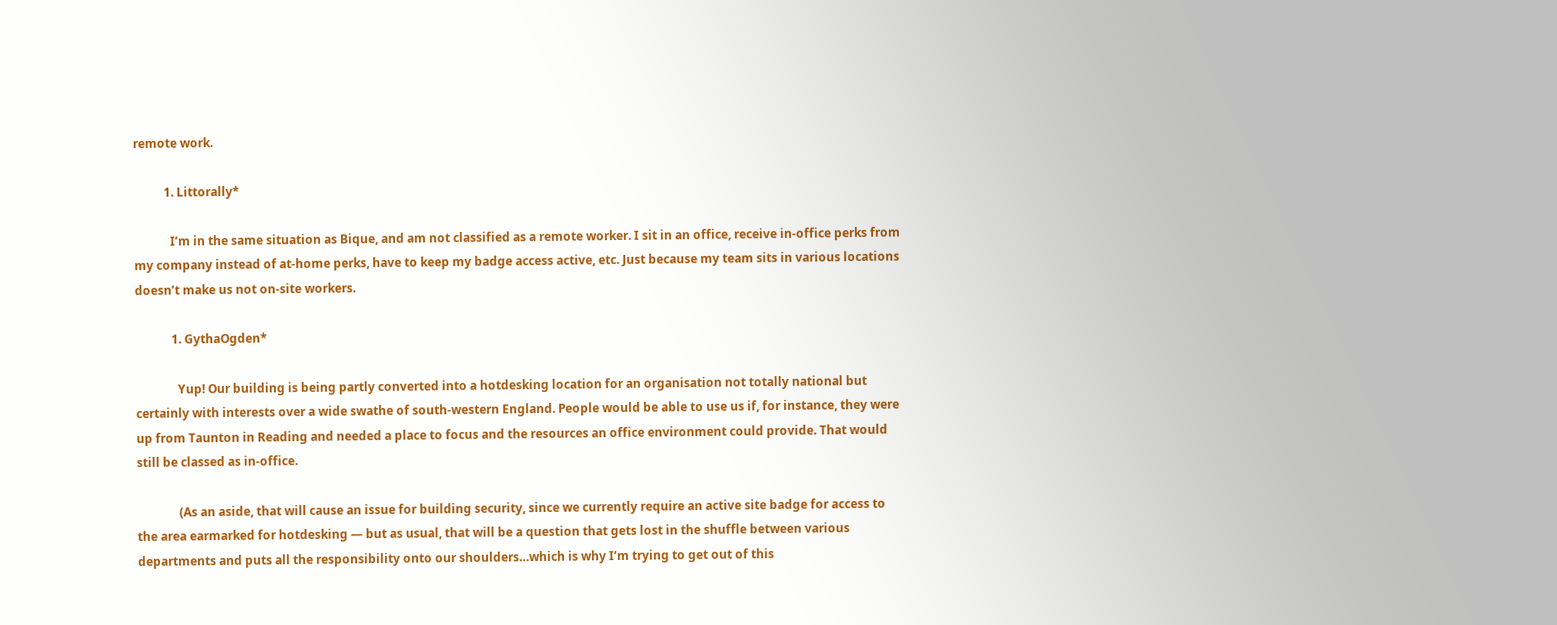remote work.

          1. Littorally*

            I’m in the same situation as Bique, and am not classified as a remote worker. I sit in an office, receive in-office perks from my company instead of at-home perks, have to keep my badge access active, etc. Just because my team sits in various locations doesn’t make us not on-site workers.

            1. GythaOgden*

              Yup! Our building is being partly converted into a hotdesking location for an organisation not totally national but certainly with interests over a wide swathe of south-western England. People would be able to use us if, for instance, they were up from Taunton in Reading and needed a place to focus and the resources an office environment could provide. That would still be classed as in-office.

              (As an aside, that will cause an issue for building security, since we currently require an active site badge for access to the area earmarked for hotdesking — but as usual, that will be a question that gets lost in the shuffle between various departments and puts all the responsibility onto our shoulders…which is why I’m trying to get out of this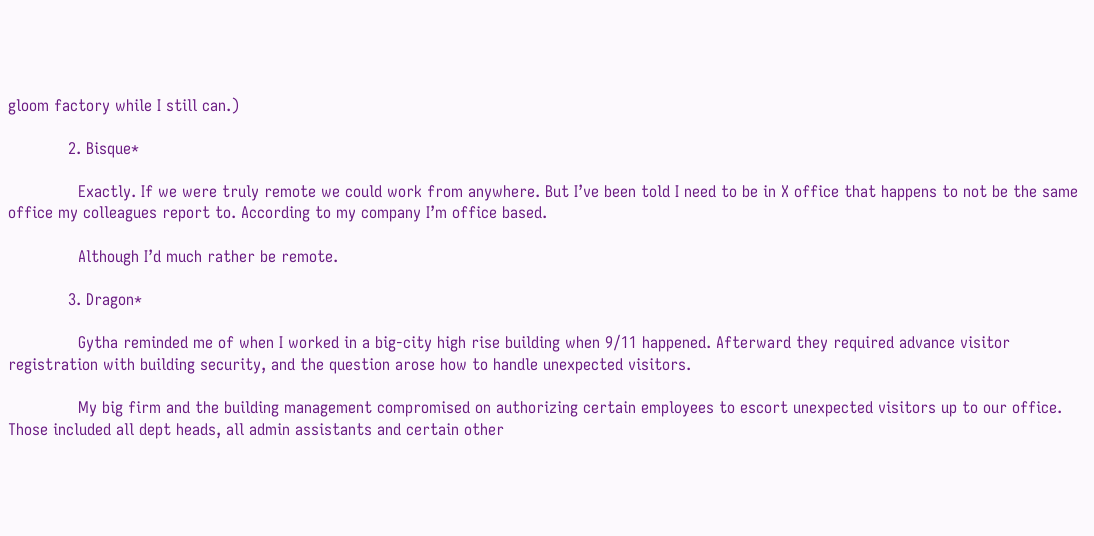gloom factory while I still can.)

            2. Bisque*

              Exactly. If we were truly remote we could work from anywhere. But I’ve been told I need to be in X office that happens to not be the same office my colleagues report to. According to my company I’m office based.

              Although I’d much rather be remote.

            3. Dragon*

              Gytha reminded me of when I worked in a big-city high rise building when 9/11 happened. Afterward they required advance visitor registration with building security, and the question arose how to handle unexpected visitors.

              My big firm and the building management compromised on authorizing certain employees to escort unexpected visitors up to our office. Those included all dept heads, all admin assistants and certain other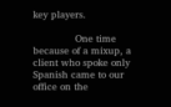key players.

              One time because of a mixup, a client who spoke only Spanish came to our office on the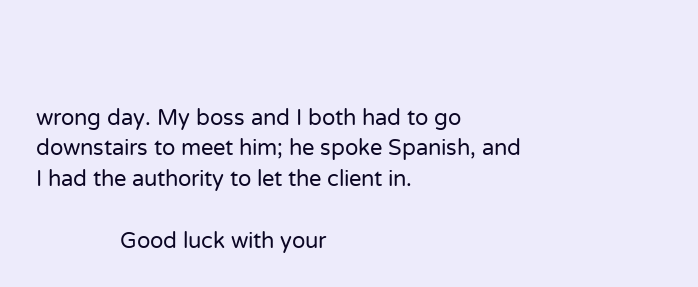wrong day. My boss and I both had to go downstairs to meet him; he spoke Spanish, and I had the authority to let the client in.

              Good luck with your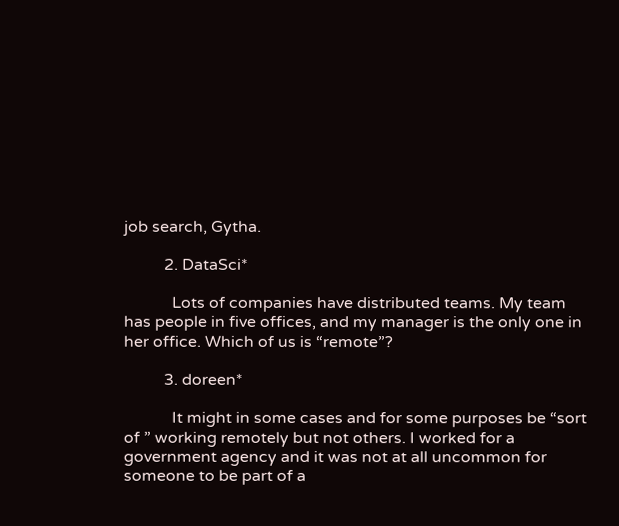job search, Gytha.

          2. DataSci*

            Lots of companies have distributed teams. My team has people in five offices, and my manager is the only one in her office. Which of us is “remote”?

          3. doreen*

            It might in some cases and for some purposes be “sort of ” working remotely but not others. I worked for a government agency and it was not at all uncommon for someone to be part of a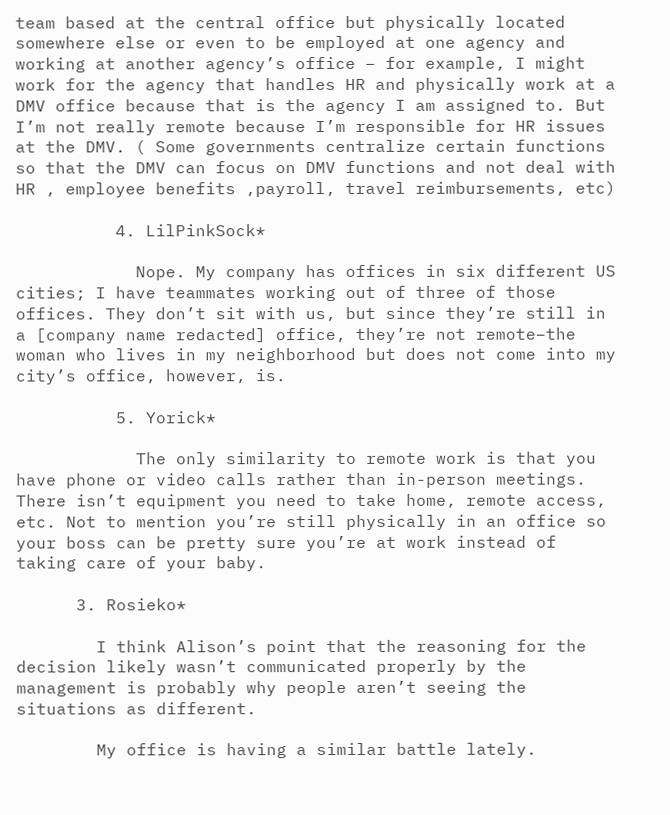team based at the central office but physically located somewhere else or even to be employed at one agency and working at another agency’s office – for example, I might work for the agency that handles HR and physically work at a DMV office because that is the agency I am assigned to. But I’m not really remote because I’m responsible for HR issues at the DMV. ( Some governments centralize certain functions so that the DMV can focus on DMV functions and not deal with HR , employee benefits ,payroll, travel reimbursements, etc)

          4. LilPinkSock*

            Nope. My company has offices in six different US cities; I have teammates working out of three of those offices. They don’t sit with us, but since they’re still in a [company name redacted] office, they’re not remote–the woman who lives in my neighborhood but does not come into my city’s office, however, is.

          5. Yorick*

            The only similarity to remote work is that you have phone or video calls rather than in-person meetings. There isn’t equipment you need to take home, remote access, etc. Not to mention you’re still physically in an office so your boss can be pretty sure you’re at work instead of taking care of your baby.

      3. Rosieko*

        I think Alison’s point that the reasoning for the decision likely wasn’t communicated properly by the management is probably why people aren’t seeing the situations as different.

        My office is having a similar battle lately.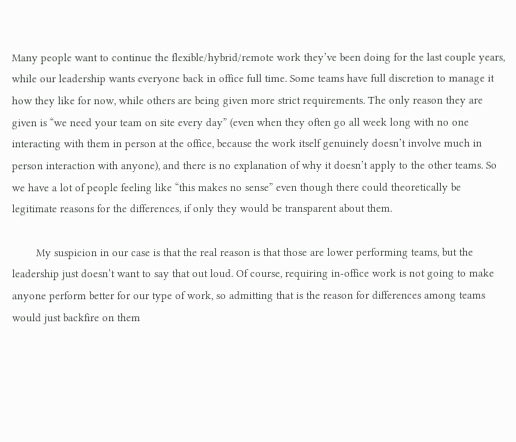Many people want to continue the flexible/hybrid/remote work they’ve been doing for the last couple years, while our leadership wants everyone back in office full time. Some teams have full discretion to manage it how they like for now, while others are being given more strict requirements. The only reason they are given is “we need your team on site every day” (even when they often go all week long with no one interacting with them in person at the office, because the work itself genuinely doesn’t involve much in person interaction with anyone), and there is no explanation of why it doesn’t apply to the other teams. So we have a lot of people feeling like “this makes no sense” even though there could theoretically be legitimate reasons for the differences, if only they would be transparent about them.

        My suspicion in our case is that the real reason is that those are lower performing teams, but the leadership just doesn’t want to say that out loud. Of course, requiring in-office work is not going to make anyone perform better for our type of work, so admitting that is the reason for differences among teams would just backfire on them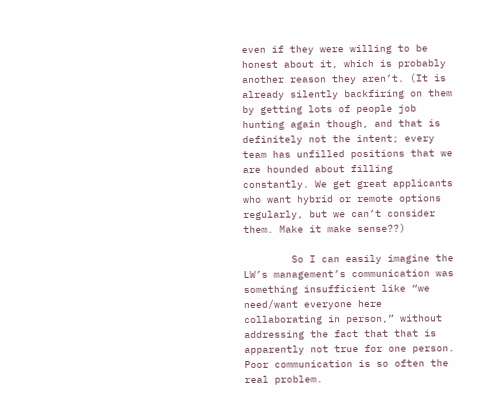even if they were willing to be honest about it, which is probably another reason they aren’t. (It is already silently backfiring on them by getting lots of people job hunting again though, and that is definitely not the intent; every team has unfilled positions that we are hounded about filling constantly. We get great applicants who want hybrid or remote options regularly, but we can’t consider them. Make it make sense??)

        So I can easily imagine the LW’s management’s communication was something insufficient like “we need/want everyone here collaborating in person,” without addressing the fact that that is apparently not true for one person. Poor communication is so often the real problem.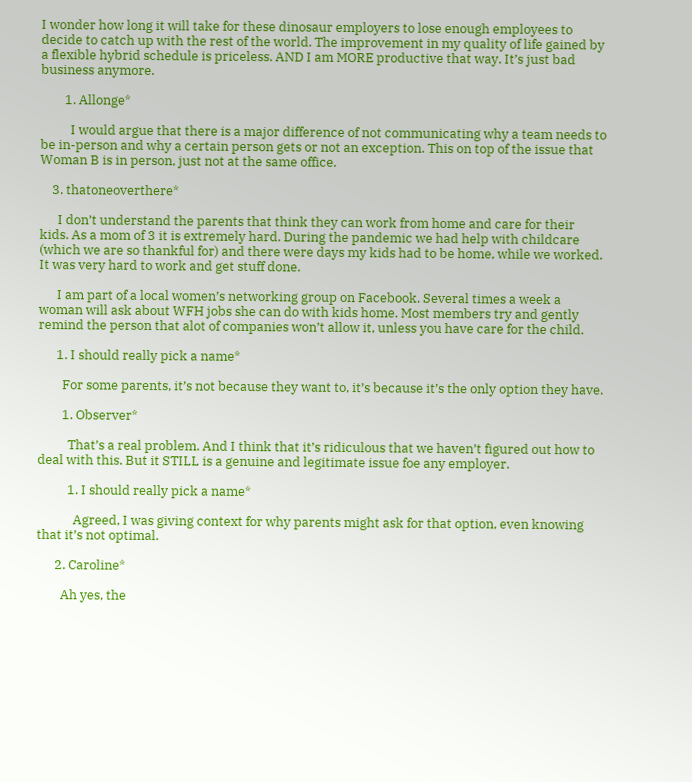I wonder how long it will take for these dinosaur employers to lose enough employees to decide to catch up with the rest of the world. The improvement in my quality of life gained by a flexible hybrid schedule is priceless. AND I am MORE productive that way. It’s just bad business anymore.

        1. Allonge*

          I would argue that there is a major difference of not communicating why a team needs to be in-person and why a certain person gets or not an exception. This on top of the issue that Woman B is in person, just not at the same office.

    3. thatoneoverthere*

      I don’t understand the parents that think they can work from home and care for their kids. As a mom of 3 it is extremely hard. During the pandemic we had help with childcare (which we are so thankful for) and there were days my kids had to be home, while we worked. It was very hard to work and get stuff done.

      I am part of a local women’s networking group on Facebook. Several times a week a woman will ask about WFH jobs she can do with kids home. Most members try and gently remind the person that alot of companies won’t allow it, unless you have care for the child.

      1. I should really pick a name*

        For some parents, it’s not because they want to, it’s because it’s the only option they have.

        1. Observer*

          That’s a real problem. And I think that it’s ridiculous that we haven’t figured out how to deal with this. But it STILL is a genuine and legitimate issue foe any employer.

          1. I should really pick a name*

            Agreed, I was giving context for why parents might ask for that option, even knowing that it’s not optimal.

      2. Caroline*

        Ah yes, the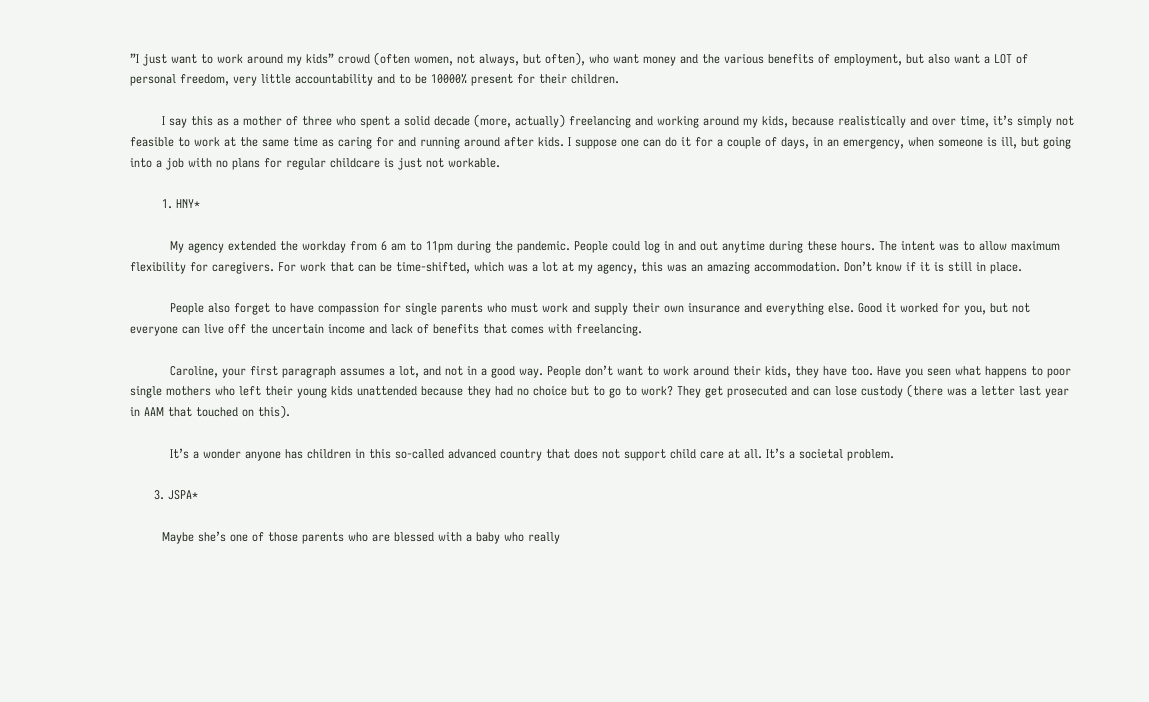”I just want to work around my kids” crowd (often women, not always, but often), who want money and the various benefits of employment, but also want a LOT of personal freedom, very little accountability and to be 10000% present for their children.

        I say this as a mother of three who spent a solid decade (more, actually) freelancing and working around my kids, because realistically and over time, it’s simply not feasible to work at the same time as caring for and running around after kids. I suppose one can do it for a couple of days, in an emergency, when someone is ill, but going into a job with no plans for regular childcare is just not workable.

        1. HNY*

          My agency extended the workday from 6 am to 11pm during the pandemic. People could log in and out anytime during these hours. The intent was to allow maximum flexibility for caregivers. For work that can be time-shifted, which was a lot at my agency, this was an amazing accommodation. Don’t know if it is still in place.

          People also forget to have compassion for single parents who must work and supply their own insurance and everything else. Good it worked for you, but not everyone can live off the uncertain income and lack of benefits that comes with freelancing.

          Caroline, your first paragraph assumes a lot, and not in a good way. People don’t want to work around their kids, they have too. Have you seen what happens to poor single mothers who left their young kids unattended because they had no choice but to go to work? They get prosecuted and can lose custody (there was a letter last year in AAM that touched on this).

          It’s a wonder anyone has children in this so-called advanced country that does not support child care at all. It’s a societal problem.

      3. JSPA*

        Maybe she’s one of those parents who are blessed with a baby who really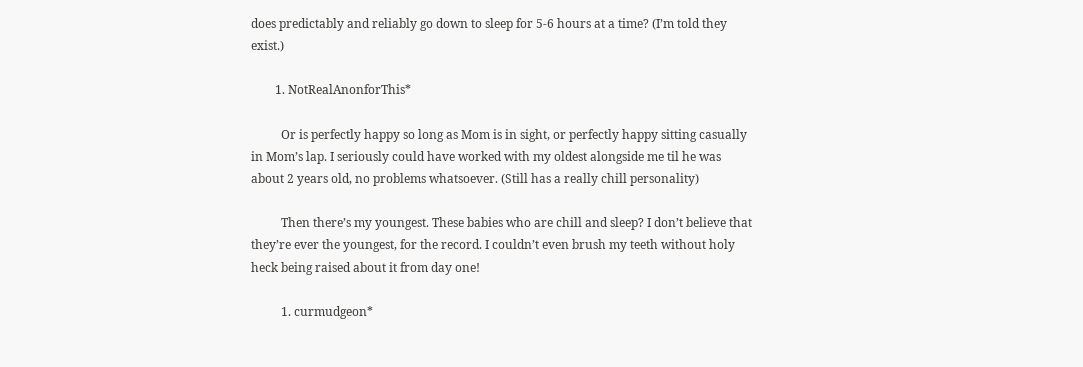does predictably and reliably go down to sleep for 5-6 hours at a time? (I’m told they exist.)

        1. NotRealAnonforThis*

          Or is perfectly happy so long as Mom is in sight, or perfectly happy sitting casually in Mom’s lap. I seriously could have worked with my oldest alongside me til he was about 2 years old, no problems whatsoever. (Still has a really chill personality)

          Then there’s my youngest. These babies who are chill and sleep? I don’t believe that they’re ever the youngest, for the record. I couldn’t even brush my teeth without holy heck being raised about it from day one!

          1. curmudgeon*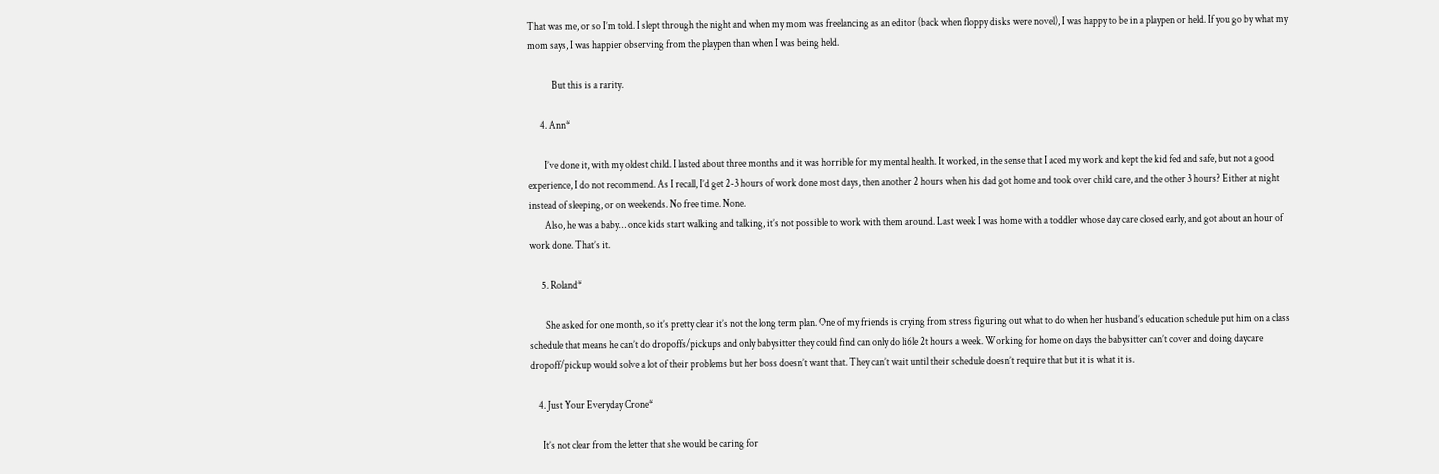That was me, or so I’m told. I slept through the night and when my mom was freelancing as an editor (back when floppy disks were novel), I was happy to be in a playpen or held. If you go by what my mom says, I was happier observing from the playpen than when I was being held.

            But this is a rarity.

      4. Ann*

        I’ve done it, with my oldest child. I lasted about three months and it was horrible for my mental health. It worked, in the sense that I aced my work and kept the kid fed and safe, but not a good experience, I do not recommend. As I recall, I’d get 2-3 hours of work done most days, then another 2 hours when his dad got home and took over child care, and the other 3 hours? Either at night instead of sleeping, or on weekends. No free time. None.
        Also, he was a baby… once kids start walking and talking, it’s not possible to work with them around. Last week I was home with a toddler whose day care closed early, and got about an hour of work done. That’s it.

      5. Roland*

        She asked for one month, so it’s pretty clear it’s not the long term plan. One of my friends is crying from stress figuring out what to do when her husband’s education schedule put him on a class schedule that means he can’t do dropoffs/pickups and only babysitter they could find can only do li6le 2t hours a week. Working for home on days the babysitter can’t cover and doing daycare dropoff/pickup would solve a lot of their problems but her boss doesn’t want that. They can’t wait until their schedule doesn’t require that but it is what it is.

    4. Just Your Everyday Crone*

      It’s not clear from the letter that she would be caring for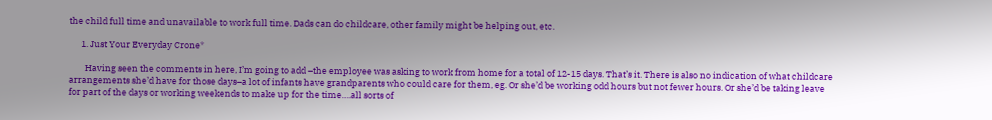the child full time and unavailable to work full time. Dads can do childcare, other family might be helping out, etc.

      1. Just Your Everyday Crone*

        Having seen the comments in here, I’m going to add –the employee was asking to work from home for a total of 12-15 days. That’s it. There is also no indication of what childcare arrangements she’d have for those days–a lot of infants have grandparents who could care for them, eg. Or she’d be working odd hours but not fewer hours. Or she’d be taking leave for part of the days or working weekends to make up for the time….all sorts of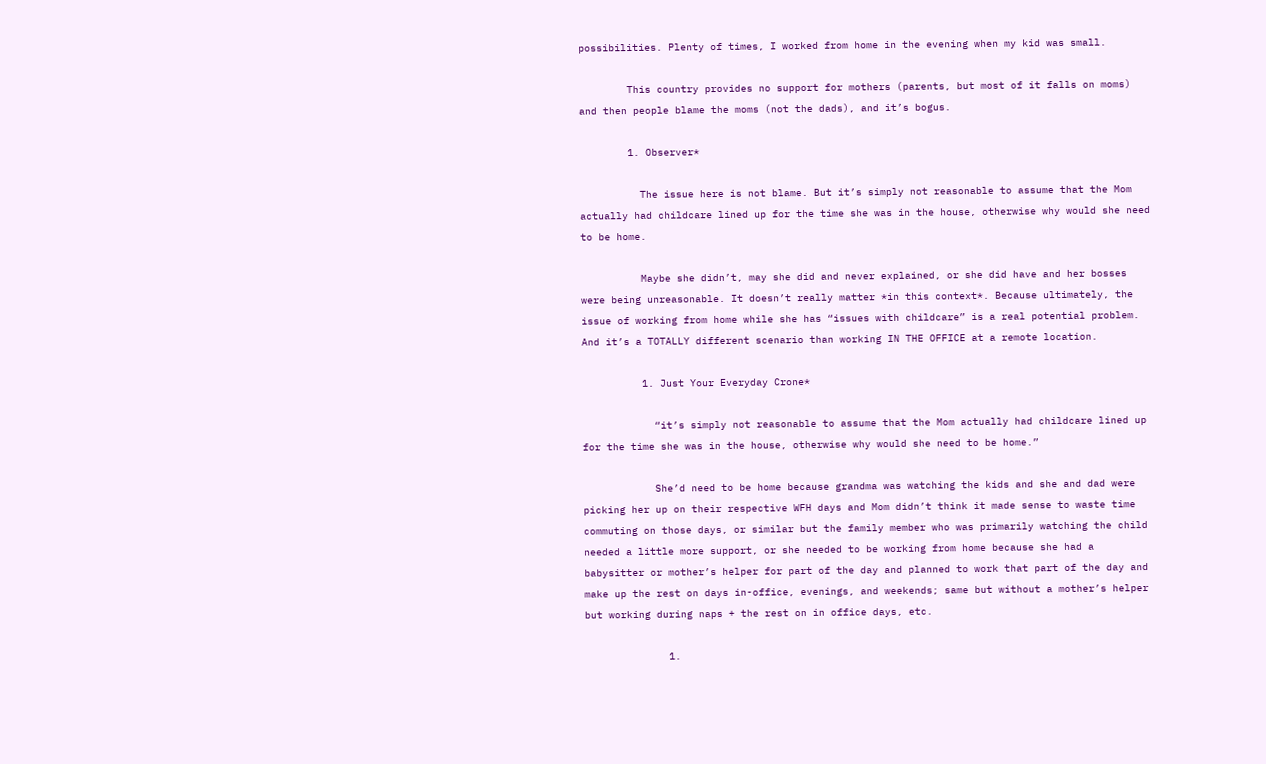possibilities. Plenty of times, I worked from home in the evening when my kid was small.

        This country provides no support for mothers (parents, but most of it falls on moms) and then people blame the moms (not the dads), and it’s bogus.

        1. Observer*

          The issue here is not blame. But it’s simply not reasonable to assume that the Mom actually had childcare lined up for the time she was in the house, otherwise why would she need to be home.

          Maybe she didn’t, may she did and never explained, or she did have and her bosses were being unreasonable. It doesn’t really matter *in this context*. Because ultimately, the issue of working from home while she has “issues with childcare” is a real potential problem. And it’s a TOTALLY different scenario than working IN THE OFFICE at a remote location.

          1. Just Your Everyday Crone*

            “it’s simply not reasonable to assume that the Mom actually had childcare lined up for the time she was in the house, otherwise why would she need to be home.”

            She’d need to be home because grandma was watching the kids and she and dad were picking her up on their respective WFH days and Mom didn’t think it made sense to waste time commuting on those days, or similar but the family member who was primarily watching the child needed a little more support, or she needed to be working from home because she had a babysitter or mother’s helper for part of the day and planned to work that part of the day and make up the rest on days in-office, evenings, and weekends; same but without a mother’s helper but working during naps + the rest on in office days, etc.

              1.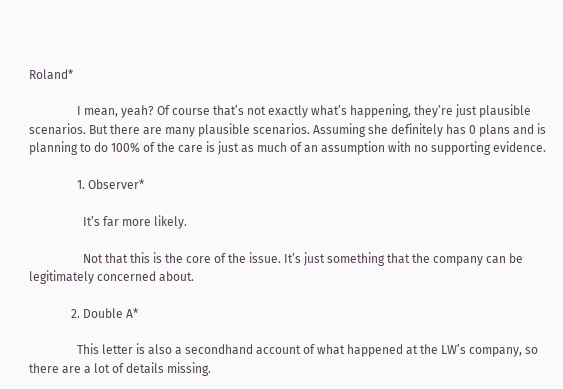Roland*

                I mean, yeah? Of course that’s not exactly what’s happening, they’re just plausible scenarios. But there are many plausible scenarios. Assuming she definitely has 0 plans and is planning to do 100% of the care is just as much of an assumption with no supporting evidence.

                1. Observer*

                  It’s far more likely.

                  Not that this is the core of the issue. It’s just something that the company can be legitimately concerned about.

              2. Double A*

                This letter is also a secondhand account of what happened at the LW’s company, so there are a lot of details missing.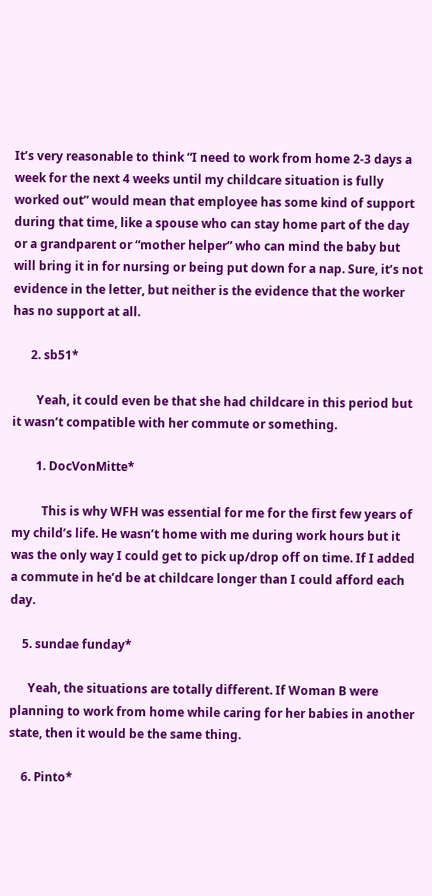It’s very reasonable to think “I need to work from home 2-3 days a week for the next 4 weeks until my childcare situation is fully worked out” would mean that employee has some kind of support during that time, like a spouse who can stay home part of the day or a grandparent or “mother helper” who can mind the baby but will bring it in for nursing or being put down for a nap. Sure, it’s not evidence in the letter, but neither is the evidence that the worker has no support at all.

      2. sb51*

        Yeah, it could even be that she had childcare in this period but it wasn’t compatible with her commute or something.

        1. DocVonMitte*

          This is why WFH was essential for me for the first few years of my child’s life. He wasn’t home with me during work hours but it was the only way I could get to pick up/drop off on time. If I added a commute in he’d be at childcare longer than I could afford each day.

    5. sundae funday*

      Yeah, the situations are totally different. If Woman B were planning to work from home while caring for her babies in another state, then it would be the same thing.

    6. Pinto*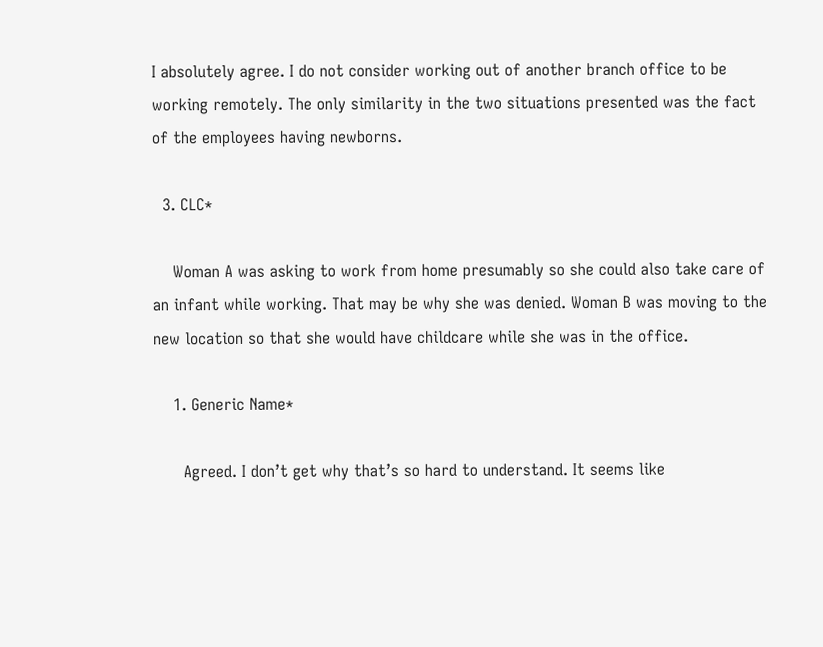I absolutely agree. I do not consider working out of another branch office to be working remotely. The only similarity in the two situations presented was the fact of the employees having newborns.

  3. CLC*

    Woman A was asking to work from home presumably so she could also take care of an infant while working. That may be why she was denied. Woman B was moving to the new location so that she would have childcare while she was in the office.

    1. Generic Name*

      Agreed. I don’t get why that’s so hard to understand. It seems like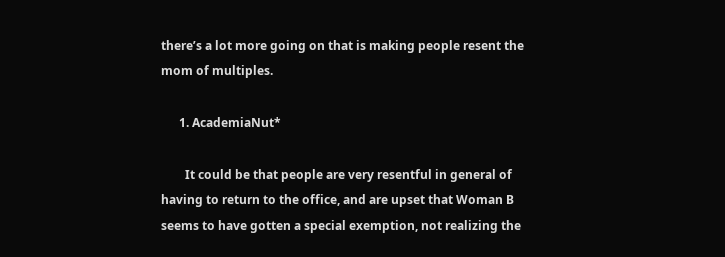there’s a lot more going on that is making people resent the mom of multiples.

      1. AcademiaNut*

        It could be that people are very resentful in general of having to return to the office, and are upset that Woman B seems to have gotten a special exemption, not realizing the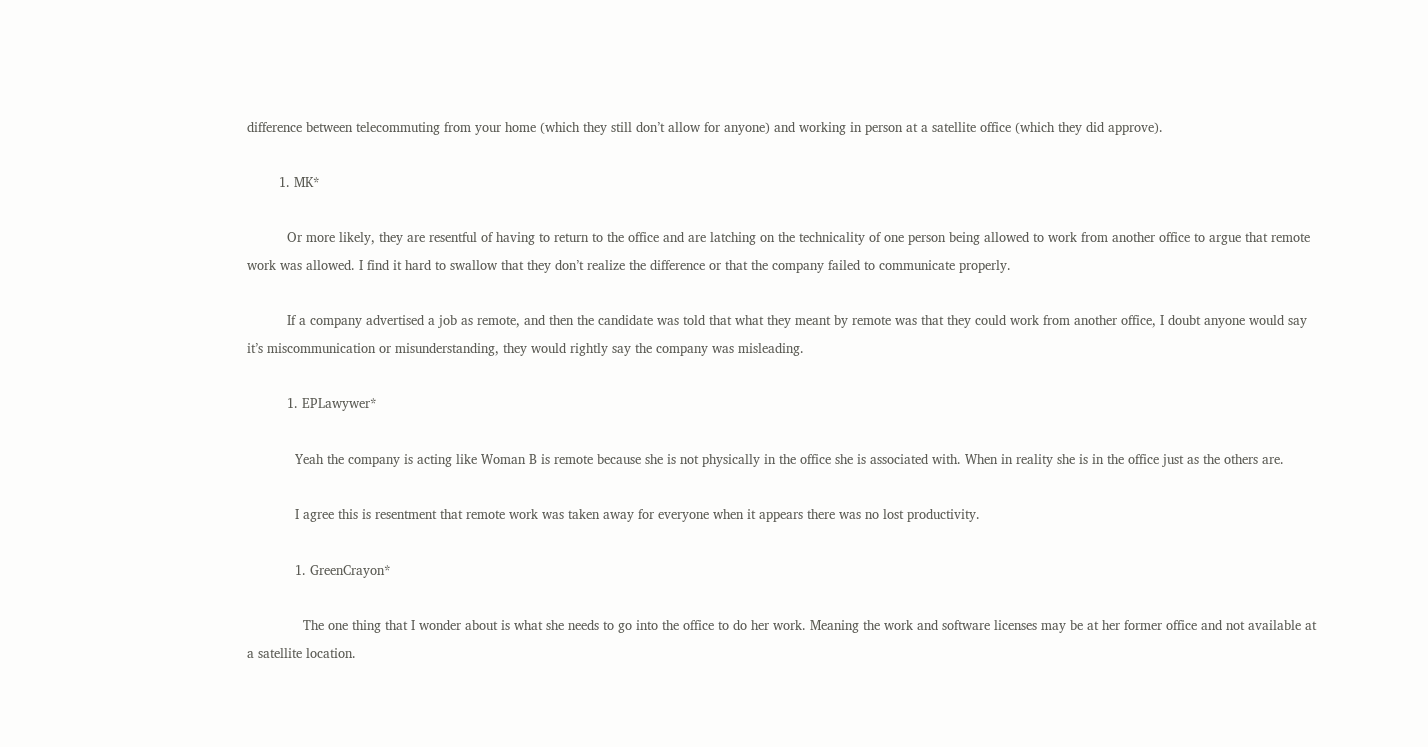difference between telecommuting from your home (which they still don’t allow for anyone) and working in person at a satellite office (which they did approve).

        1. MK*

          Or more likely, they are resentful of having to return to the office and are latching on the technicality of one person being allowed to work from another office to argue that remote work was allowed. I find it hard to swallow that they don’t realize the difference or that the company failed to communicate properly.

          If a company advertised a job as remote, and then the candidate was told that what they meant by remote was that they could work from another office, I doubt anyone would say it’s miscommunication or misunderstanding, they would rightly say the company was misleading.

          1. EPLawywer*

            Yeah the company is acting like Woman B is remote because she is not physically in the office she is associated with. When in reality she is in the office just as the others are.

            I agree this is resentment that remote work was taken away for everyone when it appears there was no lost productivity.

            1. GreenCrayon*

              The one thing that I wonder about is what she needs to go into the office to do her work. Meaning the work and software licenses may be at her former office and not available at a satellite location.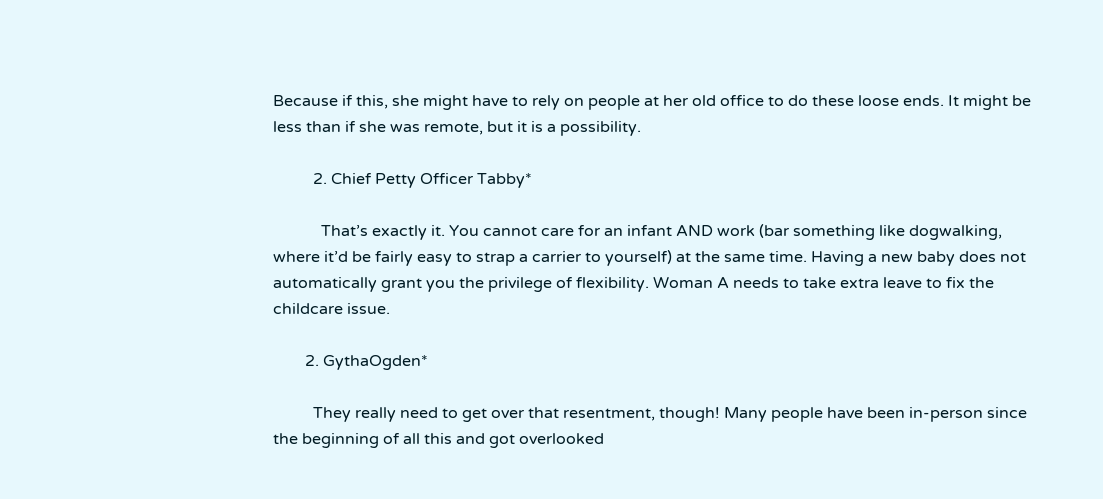Because if this, she might have to rely on people at her old office to do these loose ends. It might be less than if she was remote, but it is a possibility.

          2. Chief Petty Officer Tabby*

            That’s exactly it. You cannot care for an infant AND work (bar something like dogwalking, where it’d be fairly easy to strap a carrier to yourself) at the same time. Having a new baby does not automatically grant you the privilege of flexibility. Woman A needs to take extra leave to fix the childcare issue.

        2. GythaOgden*

          They really need to get over that resentment, though! Many people have been in-person since the beginning of all this and got overlooked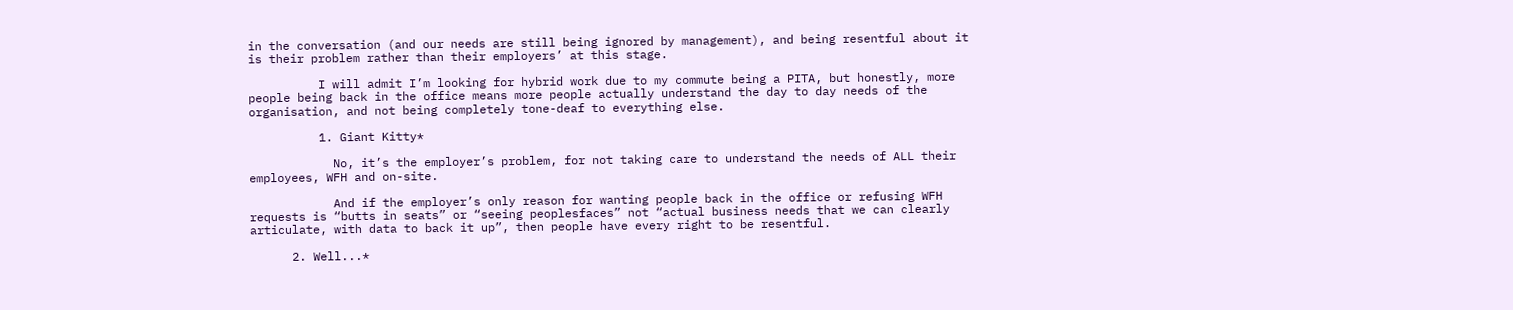in the conversation (and our needs are still being ignored by management), and being resentful about it is their problem rather than their employers’ at this stage.

          I will admit I’m looking for hybrid work due to my commute being a PITA, but honestly, more people being back in the office means more people actually understand the day to day needs of the organisation, and not being completely tone-deaf to everything else.

          1. Giant Kitty*

            No, it’s the employer’s problem, for not taking care to understand the needs of ALL their employees, WFH and on-site.

            And if the employer’s only reason for wanting people back in the office or refusing WFH requests is “butts in seats” or “seeing peoplesfaces” not “actual business needs that we can clearly articulate, with data to back it up”, then people have every right to be resentful.

      2. Well...*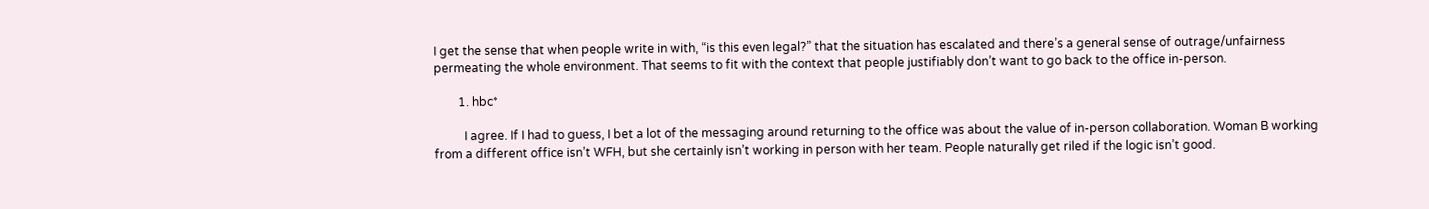I get the sense that when people write in with, “is this even legal?” that the situation has escalated and there’s a general sense of outrage/unfairness permeating the whole environment. That seems to fit with the context that people justifiably don’t want to go back to the office in-person.

        1. hbc*

          I agree. If I had to guess, I bet a lot of the messaging around returning to the office was about the value of in-person collaboration. Woman B working from a different office isn’t WFH, but she certainly isn’t working in person with her team. People naturally get riled if the logic isn’t good.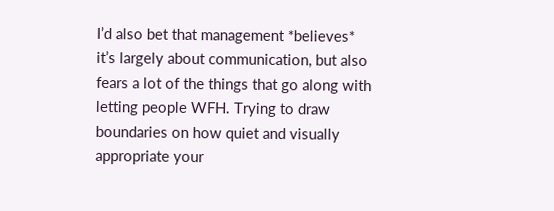I’d also bet that management *believes* it’s largely about communication, but also fears a lot of the things that go along with letting people WFH. Trying to draw boundaries on how quiet and visually appropriate your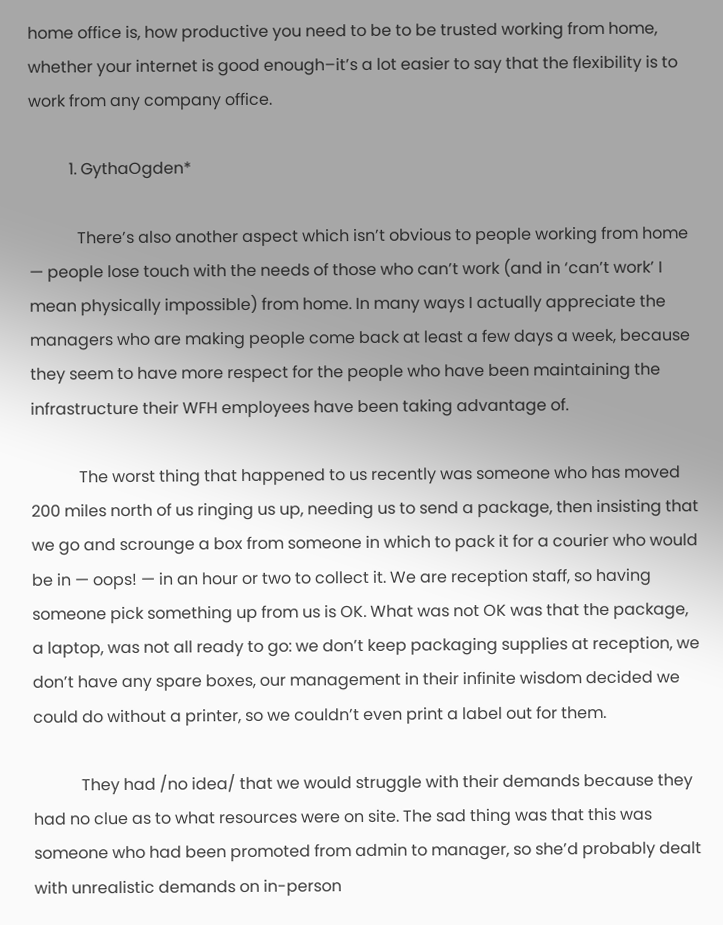home office is, how productive you need to be to be trusted working from home, whether your internet is good enough–it’s a lot easier to say that the flexibility is to work from any company office.

          1. GythaOgden*

            There’s also another aspect which isn’t obvious to people working from home — people lose touch with the needs of those who can’t work (and in ‘can’t work’ I mean physically impossible) from home. In many ways I actually appreciate the managers who are making people come back at least a few days a week, because they seem to have more respect for the people who have been maintaining the infrastructure their WFH employees have been taking advantage of.

            The worst thing that happened to us recently was someone who has moved 200 miles north of us ringing us up, needing us to send a package, then insisting that we go and scrounge a box from someone in which to pack it for a courier who would be in — oops! — in an hour or two to collect it. We are reception staff, so having someone pick something up from us is OK. What was not OK was that the package, a laptop, was not all ready to go: we don’t keep packaging supplies at reception, we don’t have any spare boxes, our management in their infinite wisdom decided we could do without a printer, so we couldn’t even print a label out for them.

            They had /no idea/ that we would struggle with their demands because they had no clue as to what resources were on site. The sad thing was that this was someone who had been promoted from admin to manager, so she’d probably dealt with unrealistic demands on in-person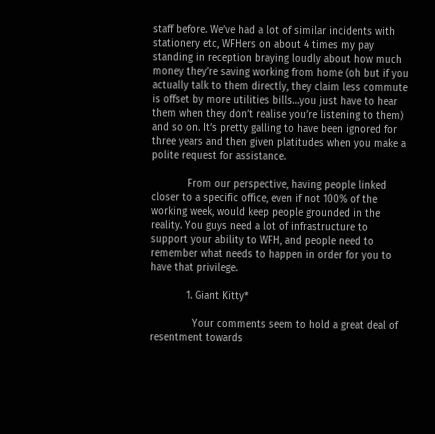staff before. We’ve had a lot of similar incidents with stationery etc, WFHers on about 4 times my pay standing in reception braying loudly about how much money they’re saving working from home (oh but if you actually talk to them directly, they claim less commute is offset by more utilities bills…you just have to hear them when they don’t realise you’re listening to them) and so on. It’s pretty galling to have been ignored for three years and then given platitudes when you make a polite request for assistance.

            From our perspective, having people linked closer to a specific office, even if not 100% of the working week, would keep people grounded in the reality. You guys need a lot of infrastructure to support your ability to WFH, and people need to remember what needs to happen in order for you to have that privilege.

            1. Giant Kitty*

              Your comments seem to hold a great deal of resentment towards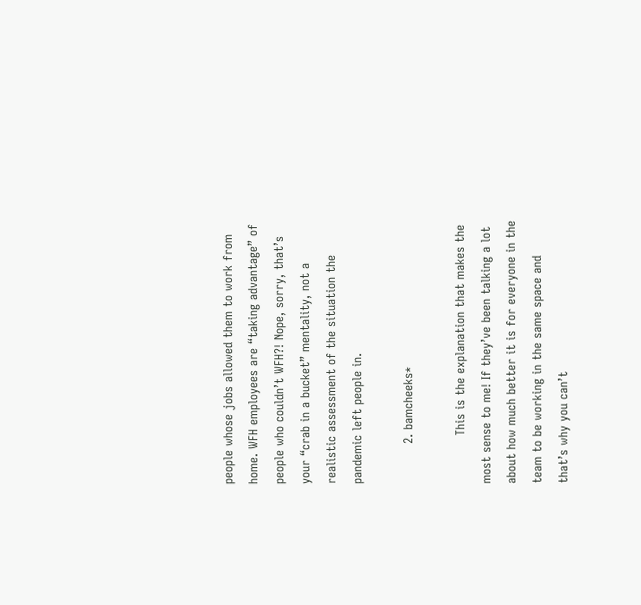people whose jobs allowed them to work from home. WFH employees are “taking advantage” of people who couldn’t WFH?! Nope, sorry, that’s your “crab in a bucket” mentality, not a realistic assessment of the situation the pandemic left people in.

          2. bamcheeks*

            This is the explanation that makes the most sense to me! If they’ve been talking a lot about how much better it is for everyone in the team to be working in the same space and that’s why you can’t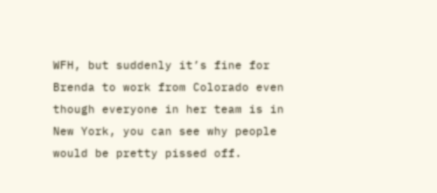WFH, but suddenly it’s fine for Brenda to work from Colorado even though everyone in her team is in New York, you can see why people would be pretty pissed off.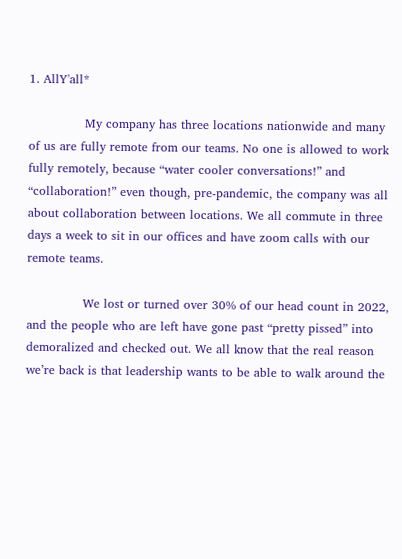1. AllY'all*

              My company has three locations nationwide and many of us are fully remote from our teams. No one is allowed to work fully remotely, because “water cooler conversations!” and “collaboration!” even though, pre-pandemic, the company was all about collaboration between locations. We all commute in three days a week to sit in our offices and have zoom calls with our remote teams.

              We lost or turned over 30% of our head count in 2022, and the people who are left have gone past “pretty pissed” into demoralized and checked out. We all know that the real reason we’re back is that leadership wants to be able to walk around the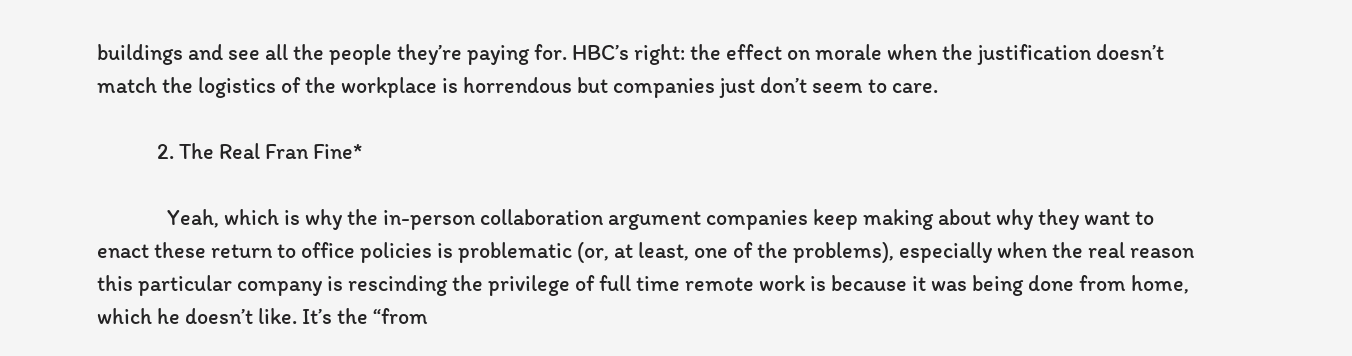buildings and see all the people they’re paying for. HBC’s right: the effect on morale when the justification doesn’t match the logistics of the workplace is horrendous but companies just don’t seem to care.

            2. The Real Fran Fine*

              Yeah, which is why the in-person collaboration argument companies keep making about why they want to enact these return to office policies is problematic (or, at least, one of the problems), especially when the real reason this particular company is rescinding the privilege of full time remote work is because it was being done from home, which he doesn’t like. It’s the “from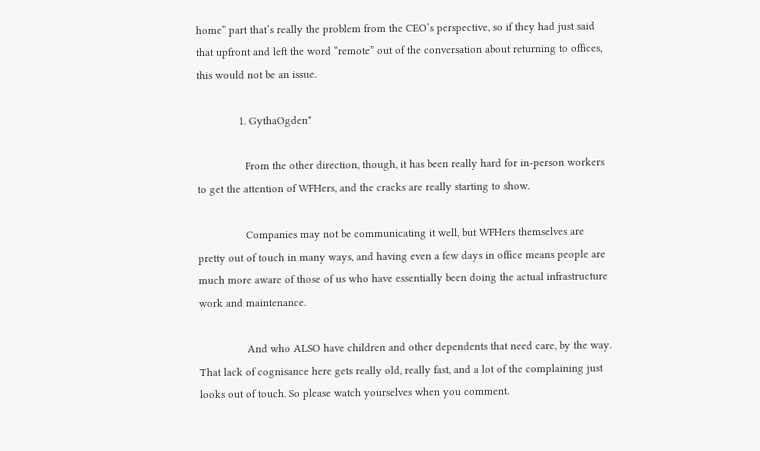home” part that’s really the problem from the CEO’s perspective, so if they had just said that upfront and left the word “remote” out of the conversation about returning to offices, this would not be an issue.

              1. GythaOgden*

                From the other direction, though, it has been really hard for in-person workers to get the attention of WFHers, and the cracks are really starting to show.

                Companies may not be communicating it well, but WFHers themselves are pretty out of touch in many ways, and having even a few days in office means people are much more aware of those of us who have essentially been doing the actual infrastructure work and maintenance.

                And who ALSO have children and other dependents that need care, by the way. That lack of cognisance here gets really old, really fast, and a lot of the complaining just looks out of touch. So please watch yourselves when you comment.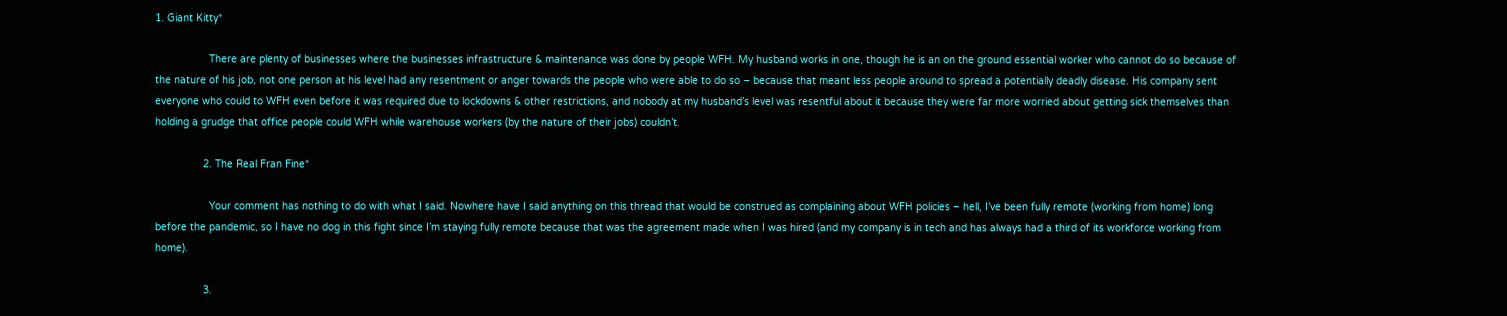1. Giant Kitty*

                  There are plenty of businesses where the businesses infrastructure & maintenance was done by people WFH. My husband works in one, though he is an on the ground essential worker who cannot do so because of the nature of his job, not one person at his level had any resentment or anger towards the people who were able to do so – because that meant less people around to spread a potentially deadly disease. His company sent everyone who could to WFH even before it was required due to lockdowns & other restrictions, and nobody at my husband’s level was resentful about it because they were far more worried about getting sick themselves than holding a grudge that office people could WFH while warehouse workers (by the nature of their jobs) couldn’t.

                2. The Real Fran Fine*

                  Your comment has nothing to do with what I said. Nowhere have I said anything on this thread that would be construed as complaining about WFH policies – hell, I’ve been fully remote (working from home) long before the pandemic, so I have no dog in this fight since I’m staying fully remote because that was the agreement made when I was hired (and my company is in tech and has always had a third of its workforce working from home).

                3.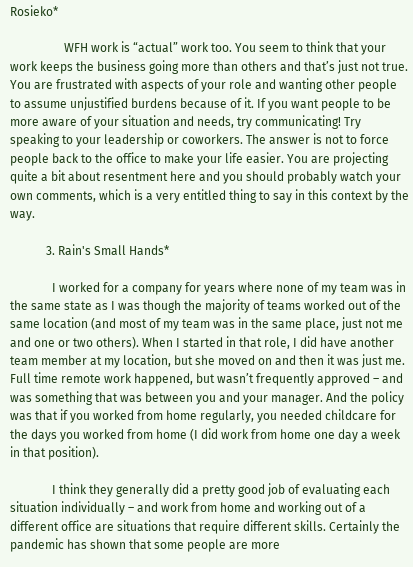Rosieko*

                  WFH work is “actual” work too. You seem to think that your work keeps the business going more than others and that’s just not true. You are frustrated with aspects of your role and wanting other people to assume unjustified burdens because of it. If you want people to be more aware of your situation and needs, try communicating! Try speaking to your leadership or coworkers. The answer is not to force people back to the office to make your life easier. You are projecting quite a bit about resentment here and you should probably watch your own comments, which is a very entitled thing to say in this context by the way.

            3. Rain's Small Hands*

              I worked for a company for years where none of my team was in the same state as I was though the majority of teams worked out of the same location (and most of my team was in the same place, just not me and one or two others). When I started in that role, I did have another team member at my location, but she moved on and then it was just me. Full time remote work happened, but wasn’t frequently approved – and was something that was between you and your manager. And the policy was that if you worked from home regularly, you needed childcare for the days you worked from home (I did work from home one day a week in that position).

              I think they generally did a pretty good job of evaluating each situation individually – and work from home and working out of a different office are situations that require different skills. Certainly the pandemic has shown that some people are more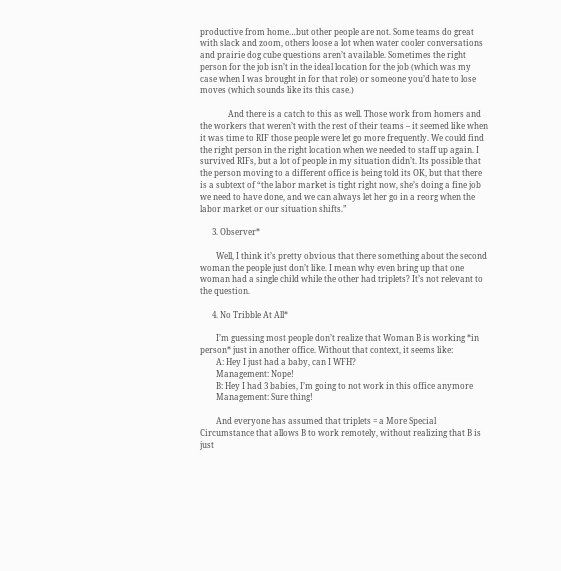productive from home…but other people are not. Some teams do great with slack and zoom, others loose a lot when water cooler conversations and prairie dog cube questions aren’t available. Sometimes the right person for the job isn’t in the ideal location for the job (which was my case when I was brought in for that role) or someone you’d hate to lose moves (which sounds like its this case.)

              And there is a catch to this as well. Those work from homers and the workers that weren’t with the rest of their teams – it seemed like when it was time to RIF those people were let go more frequently. We could find the right person in the right location when we needed to staff up again. I survived RIFs, but a lot of people in my situation didn’t. Its possible that the person moving to a different office is being told its OK, but that there is a subtext of “the labor market is tight right now, she’s doing a fine job we need to have done, and we can always let her go in a reorg when the labor market or our situation shifts.”

      3. Observer*

        Well, I think it’s pretty obvious that there something about the second woman the people just don’t like. I mean why even bring up that one woman had a single child while the other had triplets? It’s not relevant to the question.

      4. No Tribble At All*

        I’m guessing most people don’t realize that Woman B is working *in person* just in another office. Without that context, it seems like:
        A: Hey I just had a baby, can I WFH?
        Management: Nope!
        B: Hey I had 3 babies, I’m going to not work in this office anymore
        Management: Sure thing!

        And everyone has assumed that triplets = a More Special Circumstance that allows B to work remotely, without realizing that B is just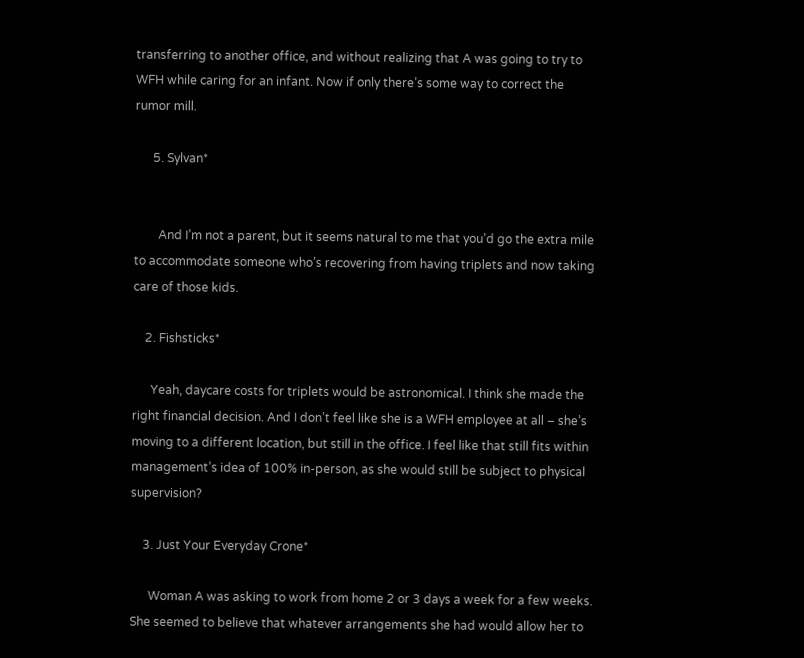transferring to another office, and without realizing that A was going to try to WFH while caring for an infant. Now if only there’s some way to correct the rumor mill.

      5. Sylvan*


        And I’m not a parent, but it seems natural to me that you’d go the extra mile to accommodate someone who’s recovering from having triplets and now taking care of those kids.

    2. Fishsticks*

      Yeah, daycare costs for triplets would be astronomical. I think she made the right financial decision. And I don’t feel like she is a WFH employee at all – she’s moving to a different location, but still in the office. I feel like that still fits within management’s idea of 100% in-person, as she would still be subject to physical supervision?

    3. Just Your Everyday Crone*

      Woman A was asking to work from home 2 or 3 days a week for a few weeks. She seemed to believe that whatever arrangements she had would allow her to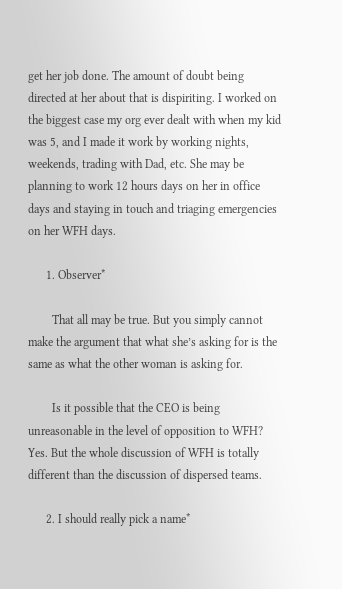get her job done. The amount of doubt being directed at her about that is dispiriting. I worked on the biggest case my org ever dealt with when my kid was 5, and I made it work by working nights, weekends, trading with Dad, etc. She may be planning to work 12 hours days on her in office days and staying in touch and triaging emergencies on her WFH days.

      1. Observer*

        That all may be true. But you simply cannot make the argument that what she’s asking for is the same as what the other woman is asking for.

        Is it possible that the CEO is being unreasonable in the level of opposition to WFH? Yes. But the whole discussion of WFH is totally different than the discussion of dispersed teams.

      2. I should really pick a name*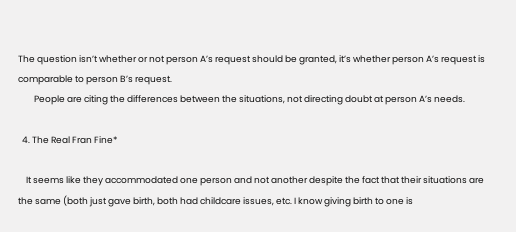The question isn’t whether or not person A’s request should be granted, it’s whether person A’s request is comparable to person B’s request.
        People are citing the differences between the situations, not directing doubt at person A’s needs.

  4. The Real Fran Fine*

    It seems like they accommodated one person and not another despite the fact that their situations are the same (both just gave birth, both had childcare issues, etc. I know giving birth to one is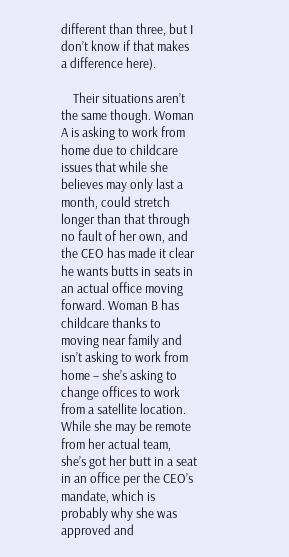different than three, but I don’t know if that makes a difference here).

    Their situations aren’t the same though. Woman A is asking to work from home due to childcare issues that while she believes may only last a month, could stretch longer than that through no fault of her own, and the CEO has made it clear he wants butts in seats in an actual office moving forward. Woman B has childcare thanks to moving near family and isn’t asking to work from home – she’s asking to change offices to work from a satellite location. While she may be remote from her actual team, she’s got her butt in a seat in an office per the CEO’s mandate, which is probably why she was approved and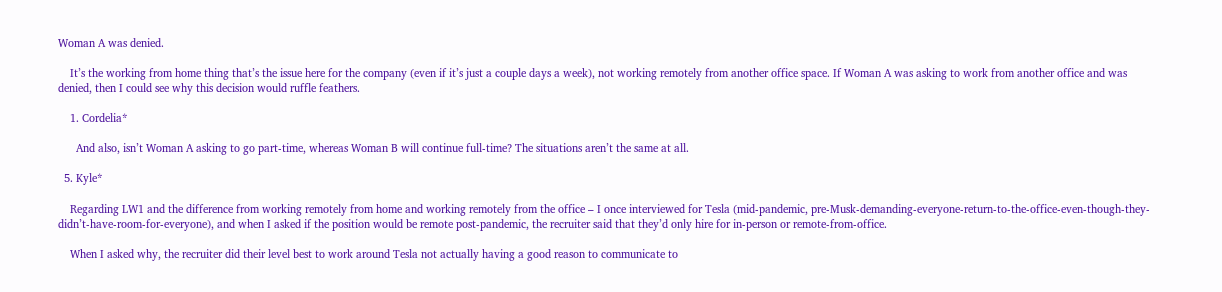Woman A was denied.

    It’s the working from home thing that’s the issue here for the company (even if it’s just a couple days a week), not working remotely from another office space. If Woman A was asking to work from another office and was denied, then I could see why this decision would ruffle feathers.

    1. Cordelia*

      And also, isn’t Woman A asking to go part-time, whereas Woman B will continue full-time? The situations aren’t the same at all.

  5. Kyle*

    Regarding LW1 and the difference from working remotely from home and working remotely from the office – I once interviewed for Tesla (mid-pandemic, pre-Musk-demanding-everyone-return-to-the-office-even-though-they-didn’t-have-room-for-everyone), and when I asked if the position would be remote post-pandemic, the recruiter said that they’d only hire for in-person or remote-from-office.

    When I asked why, the recruiter did their level best to work around Tesla not actually having a good reason to communicate to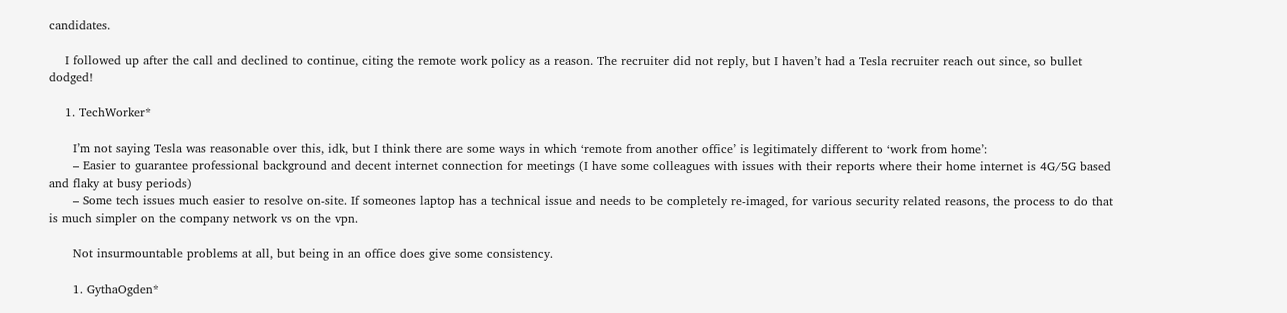candidates.

    I followed up after the call and declined to continue, citing the remote work policy as a reason. The recruiter did not reply, but I haven’t had a Tesla recruiter reach out since, so bullet dodged!

    1. TechWorker*

      I’m not saying Tesla was reasonable over this, idk, but I think there are some ways in which ‘remote from another office’ is legitimately different to ‘work from home’:
      – Easier to guarantee professional background and decent internet connection for meetings (I have some colleagues with issues with their reports where their home internet is 4G/5G based and flaky at busy periods)
      – Some tech issues much easier to resolve on-site. If someones laptop has a technical issue and needs to be completely re-imaged, for various security related reasons, the process to do that is much simpler on the company network vs on the vpn.

      Not insurmountable problems at all, but being in an office does give some consistency.

      1. GythaOgden*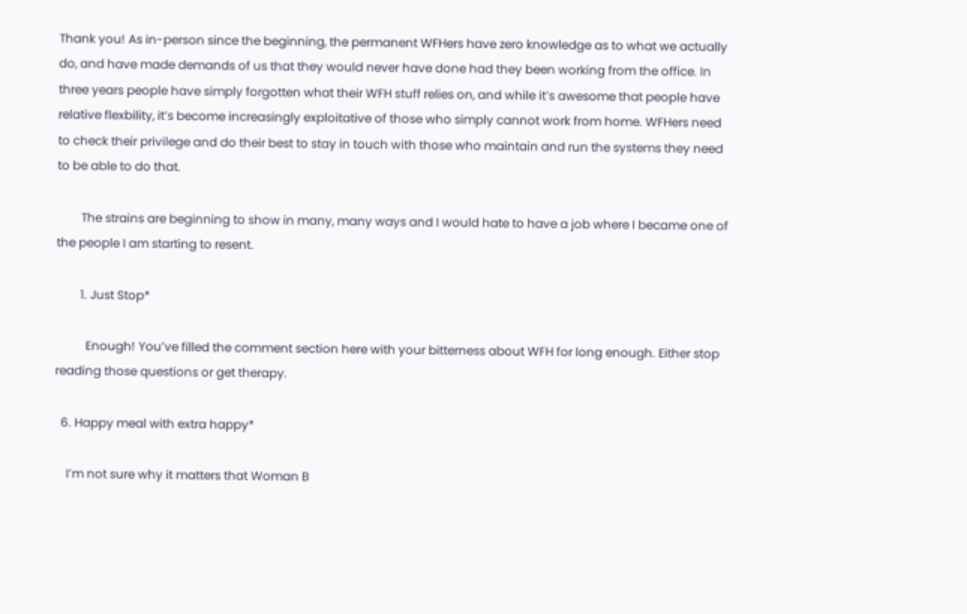Thank you! As in-person since the beginning, the permanent WFHers have zero knowledge as to what we actually do, and have made demands of us that they would never have done had they been working from the office. In three years people have simply forgotten what their WFH stuff relies on, and while it’s awesome that people have relative flexbility, it’s become increasingly exploitative of those who simply cannot work from home. WFHers need to check their privilege and do their best to stay in touch with those who maintain and run the systems they need to be able to do that.

        The strains are beginning to show in many, many ways and I would hate to have a job where I became one of the people I am starting to resent.

        1. Just Stop*

          Enough! You’ve filled the comment section here with your bitterness about WFH for long enough. Either stop reading those questions or get therapy.

  6. Happy meal with extra happy*

    I’m not sure why it matters that Woman B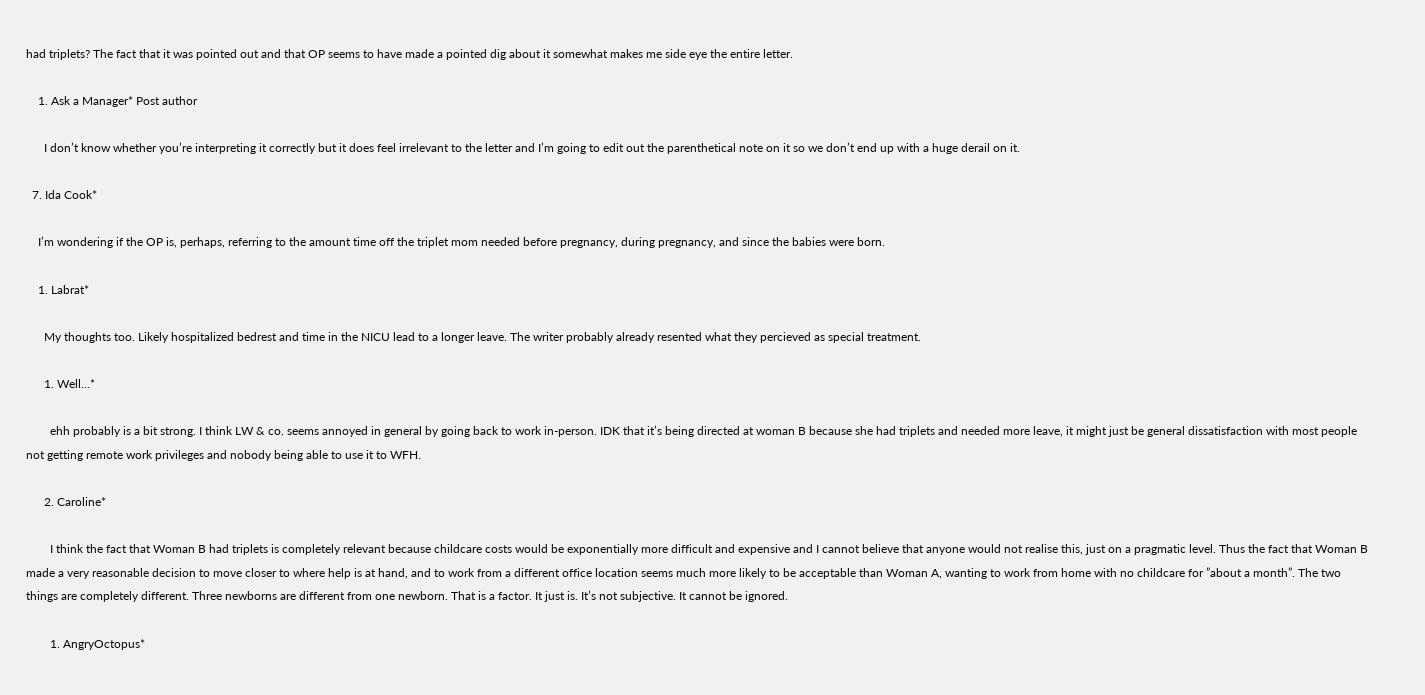had triplets? The fact that it was pointed out and that OP seems to have made a pointed dig about it somewhat makes me side eye the entire letter.

    1. Ask a Manager* Post author

      I don’t know whether you’re interpreting it correctly but it does feel irrelevant to the letter and I’m going to edit out the parenthetical note on it so we don’t end up with a huge derail on it.

  7. Ida Cook*

    I’m wondering if the OP is, perhaps, referring to the amount time off the triplet mom needed before pregnancy, during pregnancy, and since the babies were born.

    1. Labrat*

      My thoughts too. Likely hospitalized bedrest and time in the NICU lead to a longer leave. The writer probably already resented what they percieved as special treatment.

      1. Well...*

        ehh probably is a bit strong. I think LW & co. seems annoyed in general by going back to work in-person. IDK that it’s being directed at woman B because she had triplets and needed more leave, it might just be general dissatisfaction with most people not getting remote work privileges and nobody being able to use it to WFH.

      2. Caroline*

        I think the fact that Woman B had triplets is completely relevant because childcare costs would be exponentially more difficult and expensive and I cannot believe that anyone would not realise this, just on a pragmatic level. Thus the fact that Woman B made a very reasonable decision to move closer to where help is at hand, and to work from a different office location seems much more likely to be acceptable than Woman A, wanting to work from home with no childcare for ”about a month”. The two things are completely different. Three newborns are different from one newborn. That is a factor. It just is. It’s not subjective. It cannot be ignored.

        1. AngryOctopus*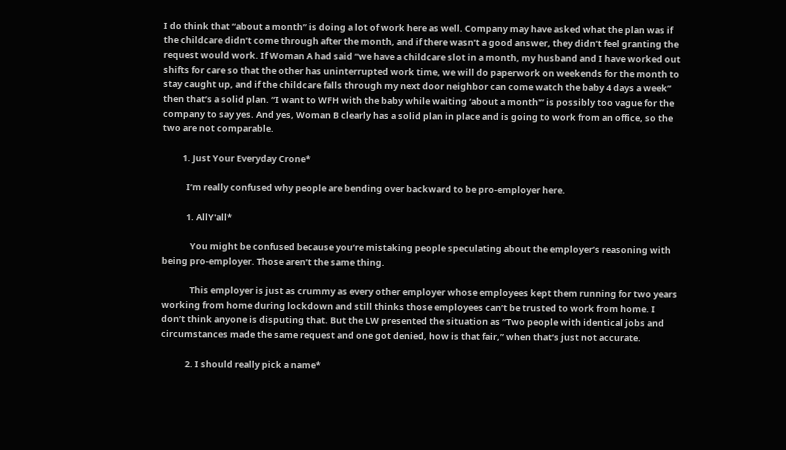I do think that “about a month” is doing a lot of work here as well. Company may have asked what the plan was if the childcare didn’t come through after the month, and if there wasn’t a good answer, they didn’t feel granting the request would work. If Woman A had said “we have a childcare slot in a month, my husband and I have worked out shifts for care so that the other has uninterrupted work time, we will do paperwork on weekends for the month to stay caught up, and if the childcare falls through my next door neighbor can come watch the baby 4 days a week” then that’s a solid plan. “I want to WFH with the baby while waiting ‘about a month'” is possibly too vague for the company to say yes. And yes, Woman B clearly has a solid plan in place and is going to work from an office, so the two are not comparable.

          1. Just Your Everyday Crone*

            I’m really confused why people are bending over backward to be pro-employer here.

            1. AllY'all*

              You might be confused because you’re mistaking people speculating about the employer’s reasoning with being pro-employer. Those aren’t the same thing.

              This employer is just as crummy as every other employer whose employees kept them running for two years working from home during lockdown and still thinks those employees can’t be trusted to work from home. I don’t think anyone is disputing that. But the LW presented the situation as “Two people with identical jobs and circumstances made the same request and one got denied, how is that fair,” when that’s just not accurate.

            2. I should really pick a name*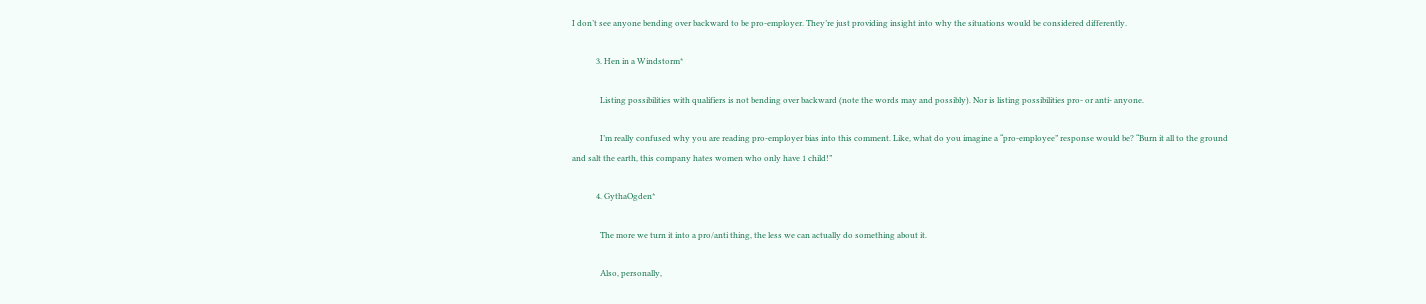I don’t see anyone bending over backward to be pro-employer. They’re just providing insight into why the situations would be considered differently.

            3. Hen in a Windstorm*

              Listing possibilities with qualifiers is not bending over backward (note the words may and possibly). Nor is listing possibilities pro- or anti- anyone.

              I’m really confused why you are reading pro-employer bias into this comment. Like, what do you imagine a “pro-employee” response would be? “Burn it all to the ground and salt the earth, this company hates women who only have 1 child!”

            4. GythaOgden*

              The more we turn it into a pro/anti thing, the less we can actually do something about it.

              Also, personally,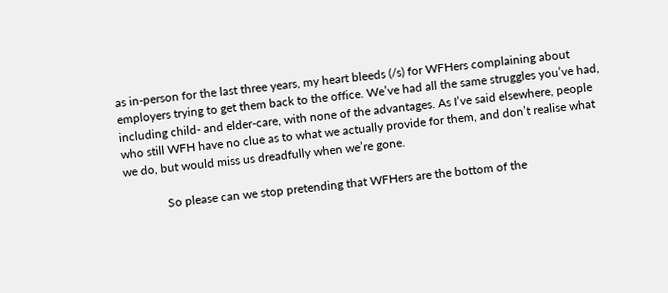as in-person for the last three years, my heart bleeds (/s) for WFHers complaining about employers trying to get them back to the office. We’ve had all the same struggles you’ve had, including child- and elder-care, with none of the advantages. As I’ve said elsewhere, people who still WFH have no clue as to what we actually provide for them, and don’t realise what we do, but would miss us dreadfully when we’re gone.

              So please can we stop pretending that WFHers are the bottom of the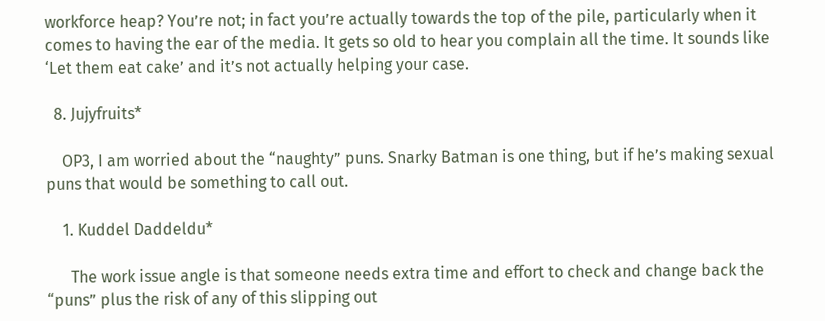workforce heap? You’re not; in fact you’re actually towards the top of the pile, particularly when it comes to having the ear of the media. It gets so old to hear you complain all the time. It sounds like ‘Let them eat cake’ and it’s not actually helping your case.

  8. Jujyfruits*

    OP3, I am worried about the “naughty” puns. Snarky Batman is one thing, but if he’s making sexual puns that would be something to call out.

    1. Kuddel Daddeldu*

      The work issue angle is that someone needs extra time and effort to check and change back the “puns” plus the risk of any of this slipping out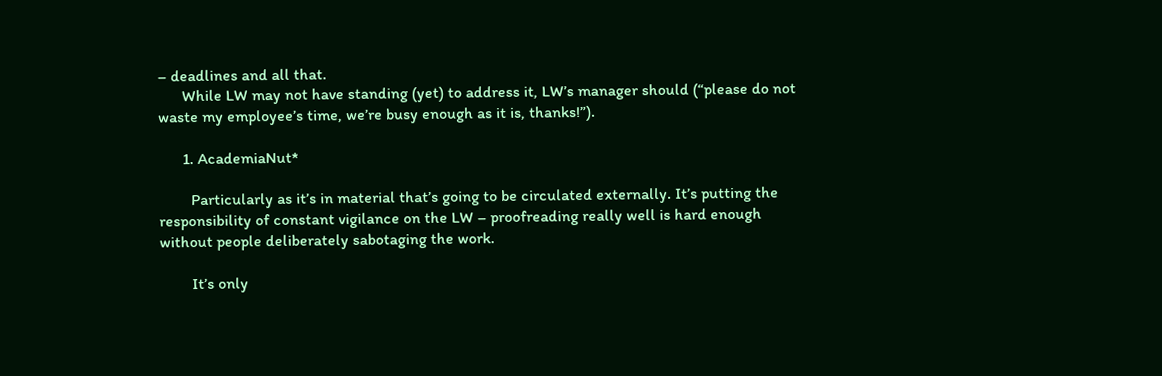– deadlines and all that.
      While LW may not have standing (yet) to address it, LW’s manager should (“please do not waste my employee’s time, we’re busy enough as it is, thanks!”).

      1. AcademiaNut*

        Particularly as it’s in material that’s going to be circulated externally. It’s putting the responsibility of constant vigilance on the LW – proofreading really well is hard enough without people deliberately sabotaging the work.

        It’s only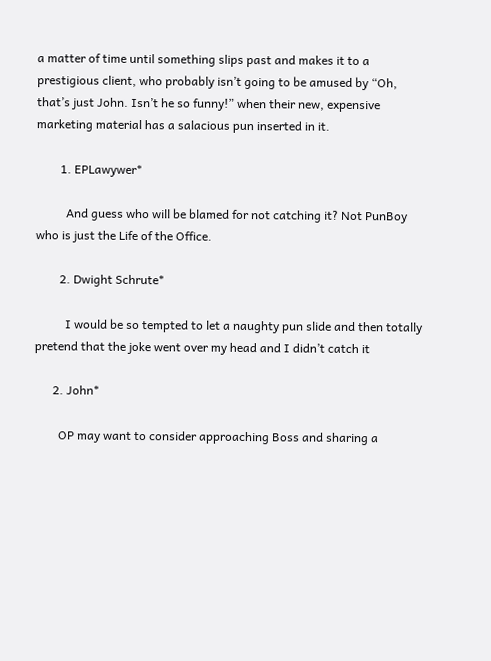a matter of time until something slips past and makes it to a prestigious client, who probably isn’t going to be amused by “Oh, that’s just John. Isn’t he so funny!” when their new, expensive marketing material has a salacious pun inserted in it.

        1. EPLawywer*

          And guess who will be blamed for not catching it? Not PunBoy who is just the Life of the Office.

        2. Dwight Schrute*

          I would be so tempted to let a naughty pun slide and then totally pretend that the joke went over my head and I didn’t catch it

      2. John*

        OP may want to consider approaching Boss and sharing a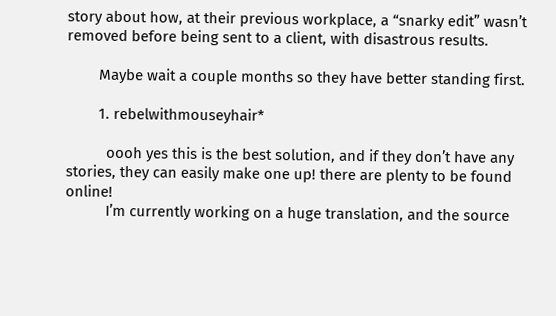story about how, at their previous workplace, a “snarky edit” wasn’t removed before being sent to a client, with disastrous results.

        Maybe wait a couple months so they have better standing first.

        1. rebelwithmouseyhair*

          oooh yes this is the best solution, and if they don’t have any stories, they can easily make one up! there are plenty to be found online!
          I’m currently working on a huge translation, and the source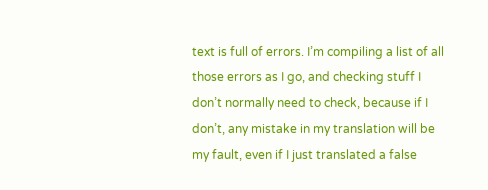text is full of errors. I’m compiling a list of all those errors as I go, and checking stuff I don’t normally need to check, because if I don’t, any mistake in my translation will be my fault, even if I just translated a false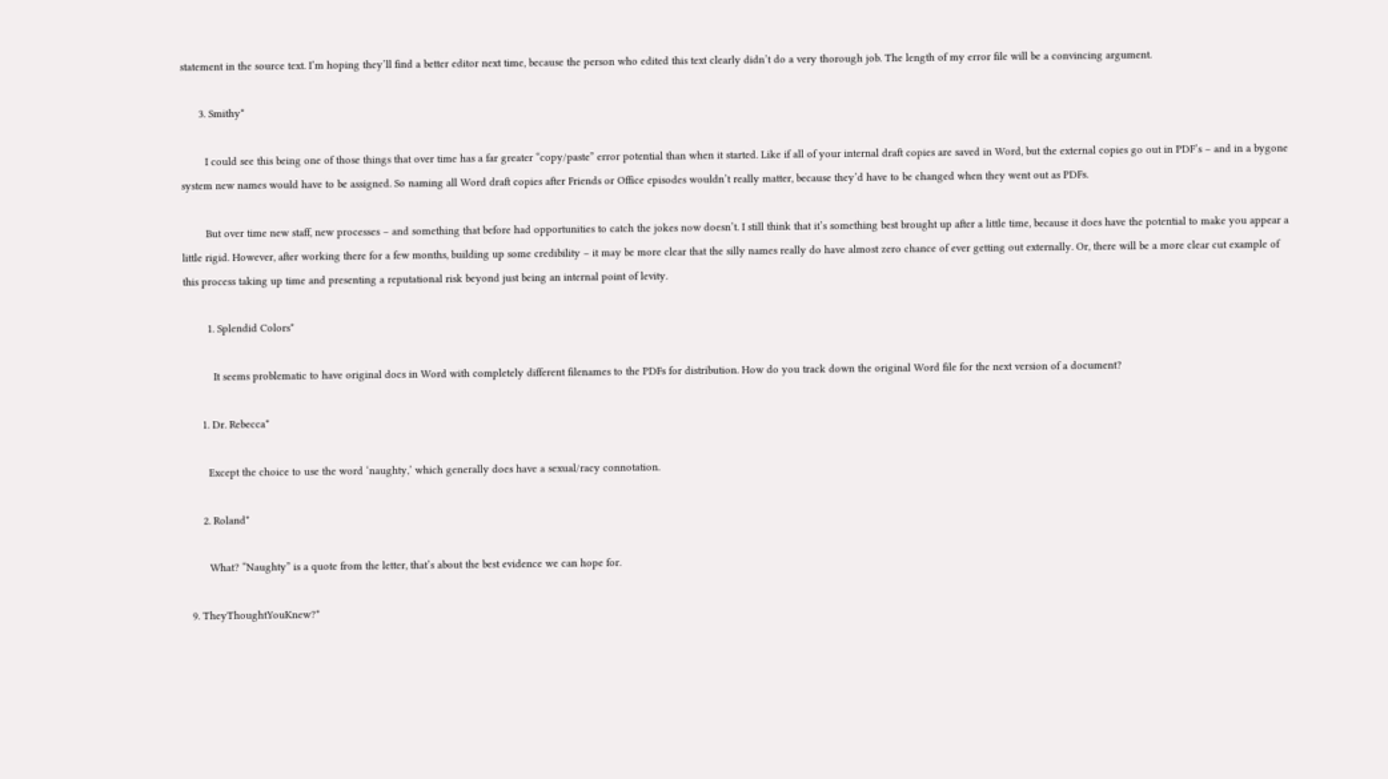statement in the source text. I’m hoping they’ll find a better editor next time, because the person who edited this text clearly didn’t do a very thorough job. The length of my error file will be a convincing argument.

      3. Smithy*

        I could see this being one of those things that over time has a far greater “copy/paste” error potential than when it started. Like if all of your internal draft copies are saved in Word, but the external copies go out in PDF’s – and in a bygone system new names would have to be assigned. So naming all Word draft copies after Friends or Office episodes wouldn’t really matter, because they’d have to be changed when they went out as PDFs.

        But over time new staff, new processes – and something that before had opportunities to catch the jokes now doesn’t. I still think that it’s something best brought up after a little time, because it does have the potential to make you appear a little rigid. However, after working there for a few months, building up some credibility – it may be more clear that the silly names really do have almost zero chance of ever getting out externally. Or, there will be a more clear cut example of this process taking up time and presenting a reputational risk beyond just being an internal point of levity.

        1. Splendid Colors*

          It seems problematic to have original docs in Word with completely different filenames to the PDFs for distribution. How do you track down the original Word file for the next version of a document?

      1. Dr. Rebecca*

        Except the choice to use the word ‘naughty,’ which generally does have a sexual/racy connotation.

      2. Roland*

        What? “Naughty” is a quote from the letter, that’s about the best evidence we can hope for.

  9. TheyThoughtYouKnew?*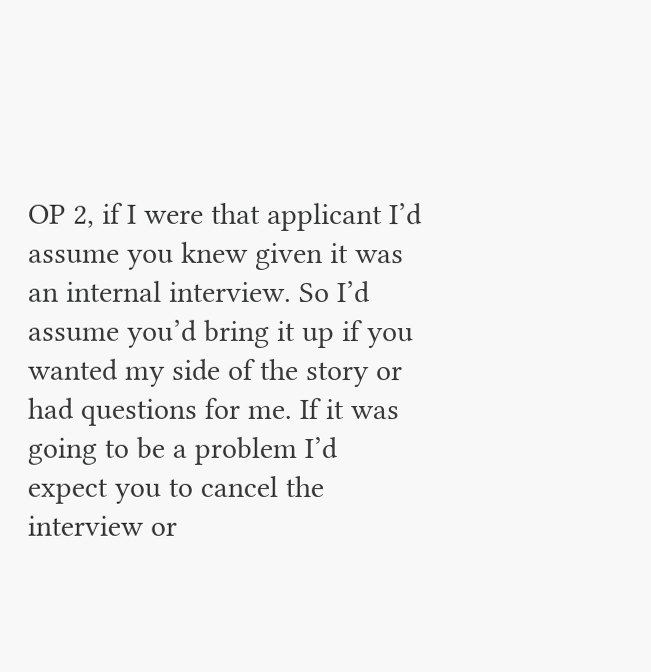OP 2, if I were that applicant I’d assume you knew given it was an internal interview. So I’d assume you’d bring it up if you wanted my side of the story or had questions for me. If it was going to be a problem I’d expect you to cancel the interview or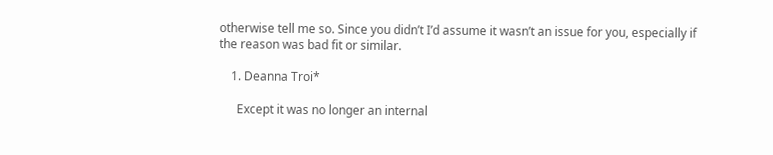otherwise tell me so. Since you didn’t I’d assume it wasn’t an issue for you, especially if the reason was bad fit or similar.

    1. Deanna Troi*

      Except it was no longer an internal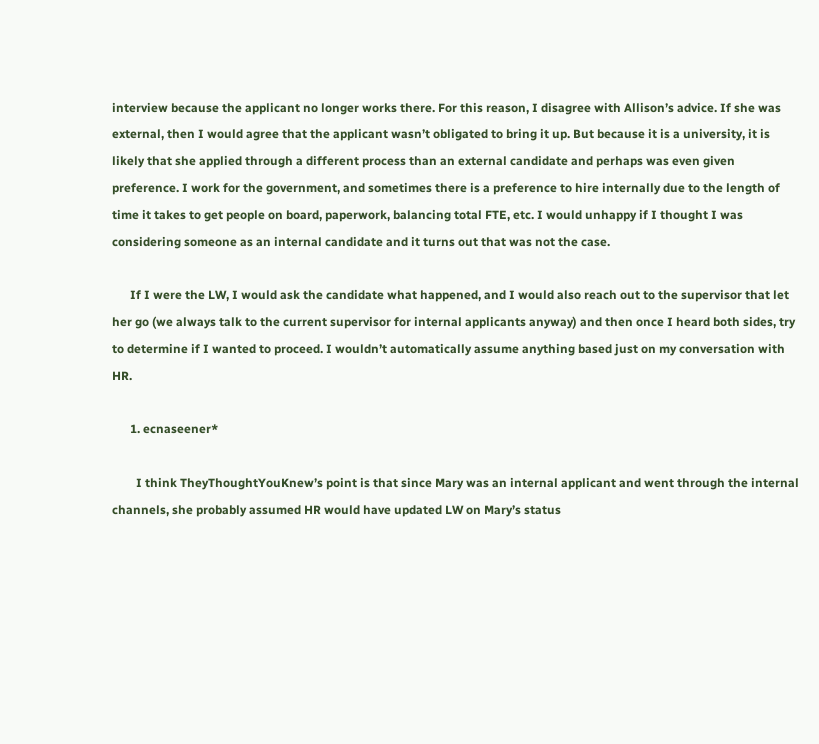interview because the applicant no longer works there. For this reason, I disagree with Allison’s advice. If she was external, then I would agree that the applicant wasn’t obligated to bring it up. But because it is a university, it is likely that she applied through a different process than an external candidate and perhaps was even given preference. I work for the government, and sometimes there is a preference to hire internally due to the length of time it takes to get people on board, paperwork, balancing total FTE, etc. I would unhappy if I thought I was considering someone as an internal candidate and it turns out that was not the case.

      If I were the LW, I would ask the candidate what happened, and I would also reach out to the supervisor that let her go (we always talk to the current supervisor for internal applicants anyway) and then once I heard both sides, try to determine if I wanted to proceed. I wouldn’t automatically assume anything based just on my conversation with HR.

      1. ecnaseener*

        I think TheyThoughtYouKnew’s point is that since Mary was an internal applicant and went through the internal channels, she probably assumed HR would have updated LW on Mary’s status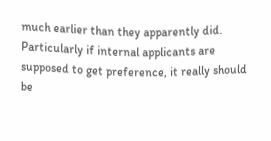much earlier than they apparently did. Particularly if internal applicants are supposed to get preference, it really should be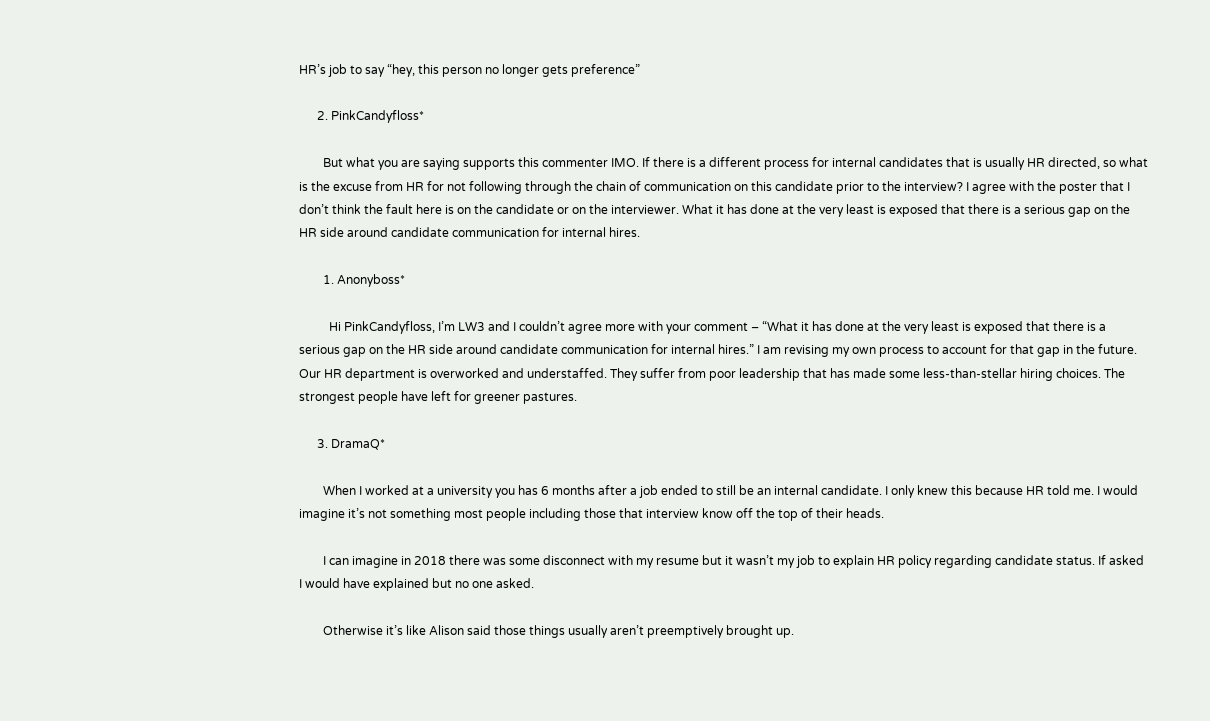HR’s job to say “hey, this person no longer gets preference”

      2. PinkCandyfloss*

        But what you are saying supports this commenter IMO. If there is a different process for internal candidates that is usually HR directed, so what is the excuse from HR for not following through the chain of communication on this candidate prior to the interview? I agree with the poster that I don’t think the fault here is on the candidate or on the interviewer. What it has done at the very least is exposed that there is a serious gap on the HR side around candidate communication for internal hires.

        1. Anonyboss*

          Hi PinkCandyfloss, I’m LW3 and I couldn’t agree more with your comment – “What it has done at the very least is exposed that there is a serious gap on the HR side around candidate communication for internal hires.” I am revising my own process to account for that gap in the future. Our HR department is overworked and understaffed. They suffer from poor leadership that has made some less-than-stellar hiring choices. The strongest people have left for greener pastures.

      3. DramaQ*

        When I worked at a university you has 6 months after a job ended to still be an internal candidate. I only knew this because HR told me. I would imagine it’s not something most people including those that interview know off the top of their heads.

        I can imagine in 2018 there was some disconnect with my resume but it wasn’t my job to explain HR policy regarding candidate status. If asked I would have explained but no one asked.

        Otherwise it’s like Alison said those things usually aren’t preemptively brought up.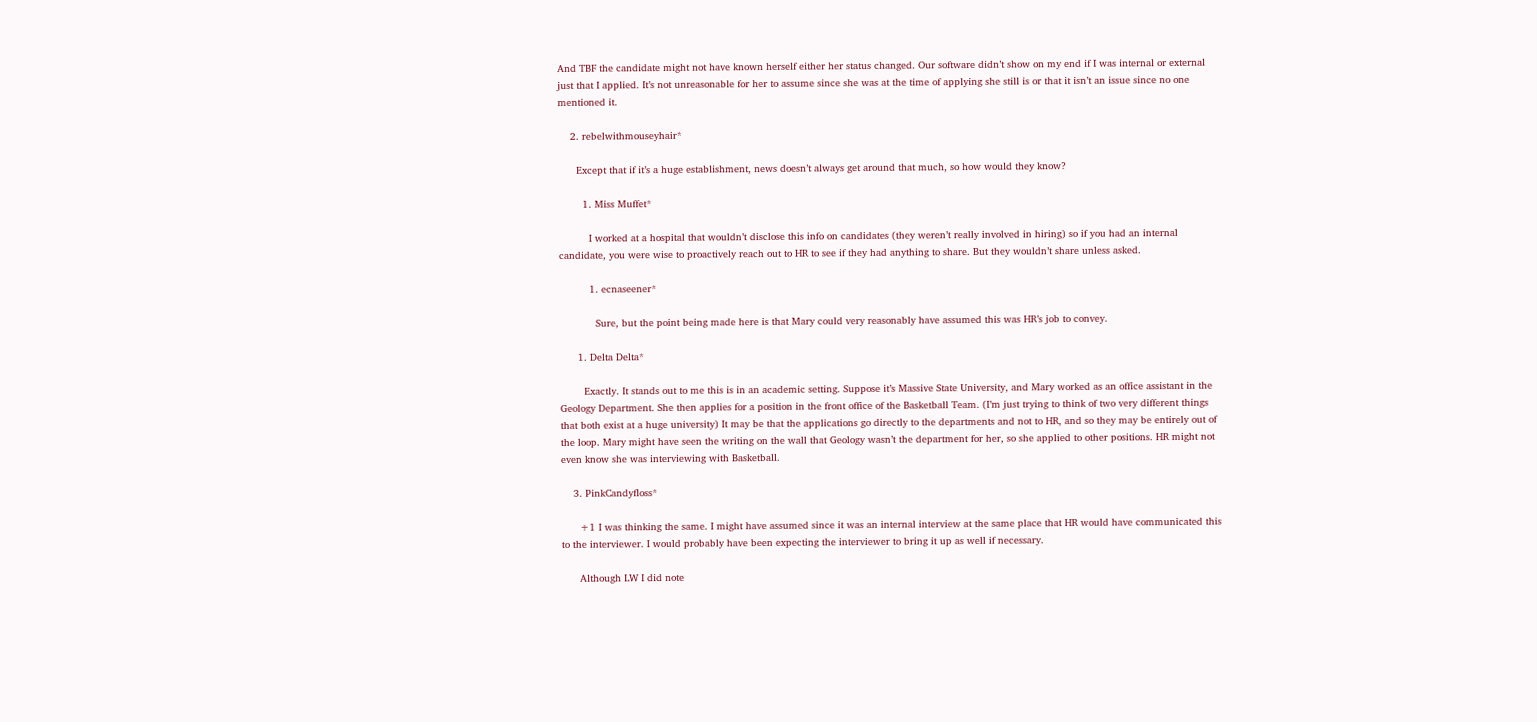And TBF the candidate might not have known herself either her status changed. Our software didn’t show on my end if I was internal or external just that I applied. It’s not unreasonable for her to assume since she was at the time of applying she still is or that it isn’t an issue since no one mentioned it.

    2. rebelwithmouseyhair*

      Except that if it’s a huge establishment, news doesn’t always get around that much, so how would they know?

        1. Miss Muffet*

          I worked at a hospital that wouldn’t disclose this info on candidates (they weren’t really involved in hiring) so if you had an internal candidate, you were wise to proactively reach out to HR to see if they had anything to share. But they wouldn’t share unless asked.

          1. ecnaseener*

            Sure, but the point being made here is that Mary could very reasonably have assumed this was HR’s job to convey.

      1. Delta Delta*

        Exactly. It stands out to me this is in an academic setting. Suppose it’s Massive State University, and Mary worked as an office assistant in the Geology Department. She then applies for a position in the front office of the Basketball Team. (I’m just trying to think of two very different things that both exist at a huge university) It may be that the applications go directly to the departments and not to HR, and so they may be entirely out of the loop. Mary might have seen the writing on the wall that Geology wasn’t the department for her, so she applied to other positions. HR might not even know she was interviewing with Basketball.

    3. PinkCandyfloss*

      +1 I was thinking the same. I might have assumed since it was an internal interview at the same place that HR would have communicated this to the interviewer. I would probably have been expecting the interviewer to bring it up as well if necessary.

      Although LW I did note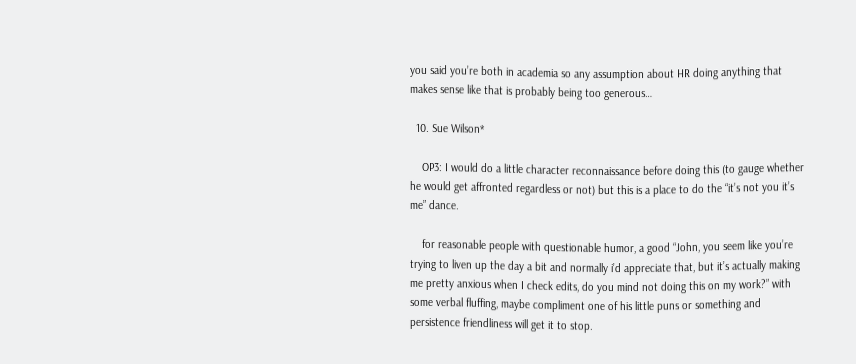you said you’re both in academia so any assumption about HR doing anything that makes sense like that is probably being too generous…

  10. Sue Wilson*

    OP3: I would do a little character reconnaissance before doing this (to gauge whether he would get affronted regardless or not) but this is a place to do the “it’s not you it’s me” dance.

    for reasonable people with questionable humor, a good “John, you seem like you’re trying to liven up the day a bit and normally i’d appreciate that, but it’s actually making me pretty anxious when I check edits, do you mind not doing this on my work?” with some verbal fluffing, maybe compliment one of his little puns or something and persistence friendliness will get it to stop.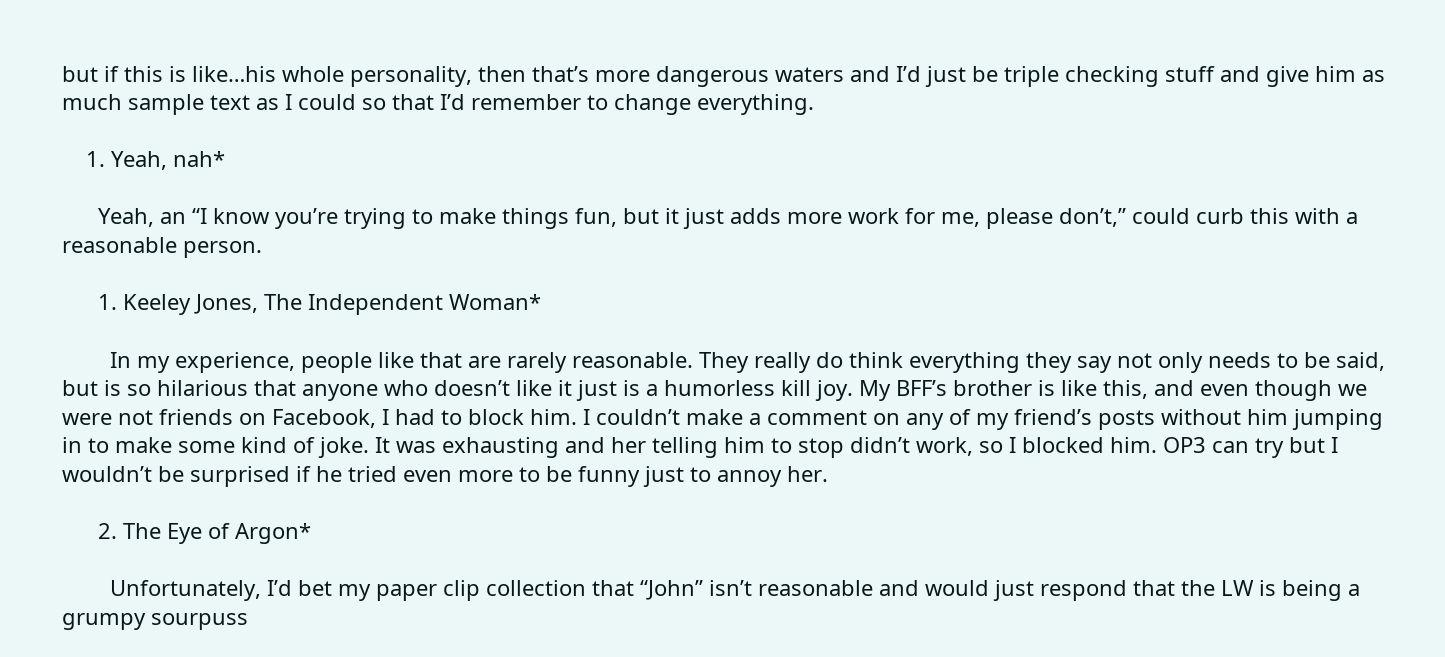but if this is like…his whole personality, then that’s more dangerous waters and I’d just be triple checking stuff and give him as much sample text as I could so that I’d remember to change everything.

    1. Yeah, nah*

      Yeah, an “I know you’re trying to make things fun, but it just adds more work for me, please don’t,” could curb this with a reasonable person.

      1. Keeley Jones, The Independent Woman*

        In my experience, people like that are rarely reasonable. They really do think everything they say not only needs to be said, but is so hilarious that anyone who doesn’t like it just is a humorless kill joy. My BFF’s brother is like this, and even though we were not friends on Facebook, I had to block him. I couldn’t make a comment on any of my friend’s posts without him jumping in to make some kind of joke. It was exhausting and her telling him to stop didn’t work, so I blocked him. OP3 can try but I wouldn’t be surprised if he tried even more to be funny just to annoy her.

      2. The Eye of Argon*

        Unfortunately, I’d bet my paper clip collection that “John” isn’t reasonable and would just respond that the LW is being a grumpy sourpuss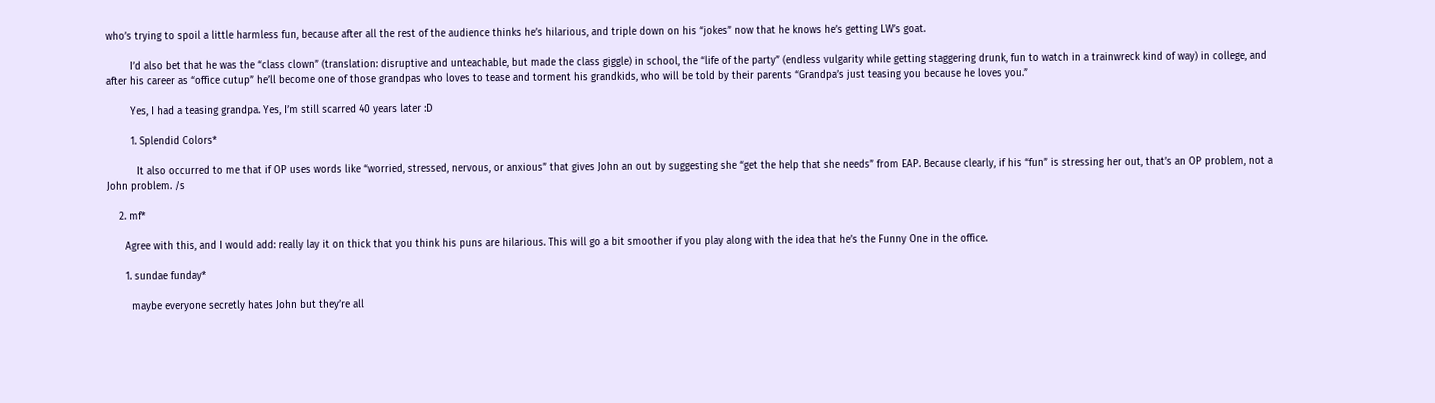who’s trying to spoil a little harmless fun, because after all the rest of the audience thinks he’s hilarious, and triple down on his “jokes” now that he knows he’s getting LW’s goat.

        I’d also bet that he was the “class clown” (translation: disruptive and unteachable, but made the class giggle) in school, the “life of the party” (endless vulgarity while getting staggering drunk, fun to watch in a trainwreck kind of way) in college, and after his career as “office cutup” he’ll become one of those grandpas who loves to tease and torment his grandkids, who will be told by their parents “Grandpa’s just teasing you because he loves you.”

        Yes, I had a teasing grandpa. Yes, I’m still scarred 40 years later :D

        1. Splendid Colors*

          It also occurred to me that if OP uses words like “worried, stressed, nervous, or anxious” that gives John an out by suggesting she “get the help that she needs” from EAP. Because clearly, if his “fun” is stressing her out, that’s an OP problem, not a John problem. /s

    2. mf*

      Agree with this, and I would add: really lay it on thick that you think his puns are hilarious. This will go a bit smoother if you play along with the idea that he’s the Funny One in the office.

      1. sundae funday*

        maybe everyone secretly hates John but they’re all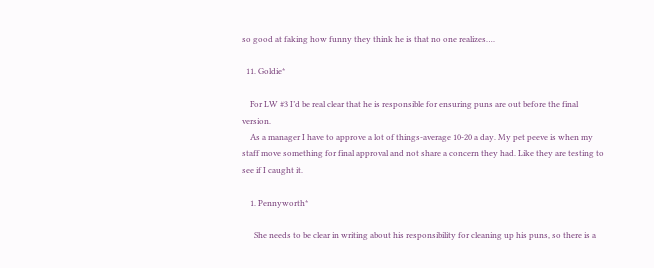so good at faking how funny they think he is that no one realizes….

  11. Goldie*

    For LW #3 I’d be real clear that he is responsible for ensuring puns are out before the final version.
    As a manager I have to approve a lot of things-average 10-20 a day. My pet peeve is when my staff move something for final approval and not share a concern they had. Like they are testing to see if I caught it.

    1. Pennyworth*

      She needs to be clear in writing about his responsibility for cleaning up his puns, so there is a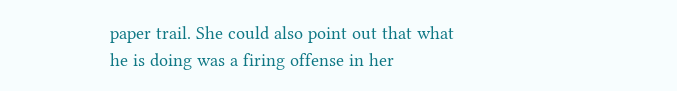paper trail. She could also point out that what he is doing was a firing offense in her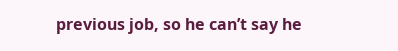previous job, so he can’t say he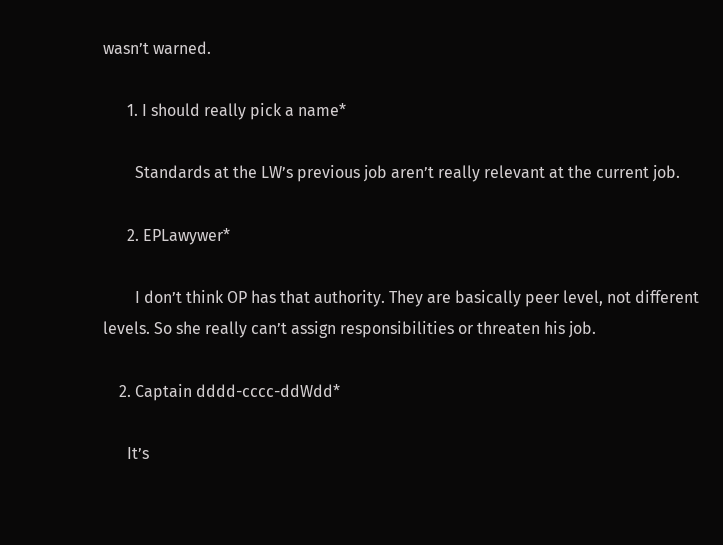wasn’t warned.

      1. I should really pick a name*

        Standards at the LW’s previous job aren’t really relevant at the current job.

      2. EPLawywer*

        I don’t think OP has that authority. They are basically peer level, not different levels. So she really can’t assign responsibilities or threaten his job.

    2. Captain dddd-cccc-ddWdd*

      It’s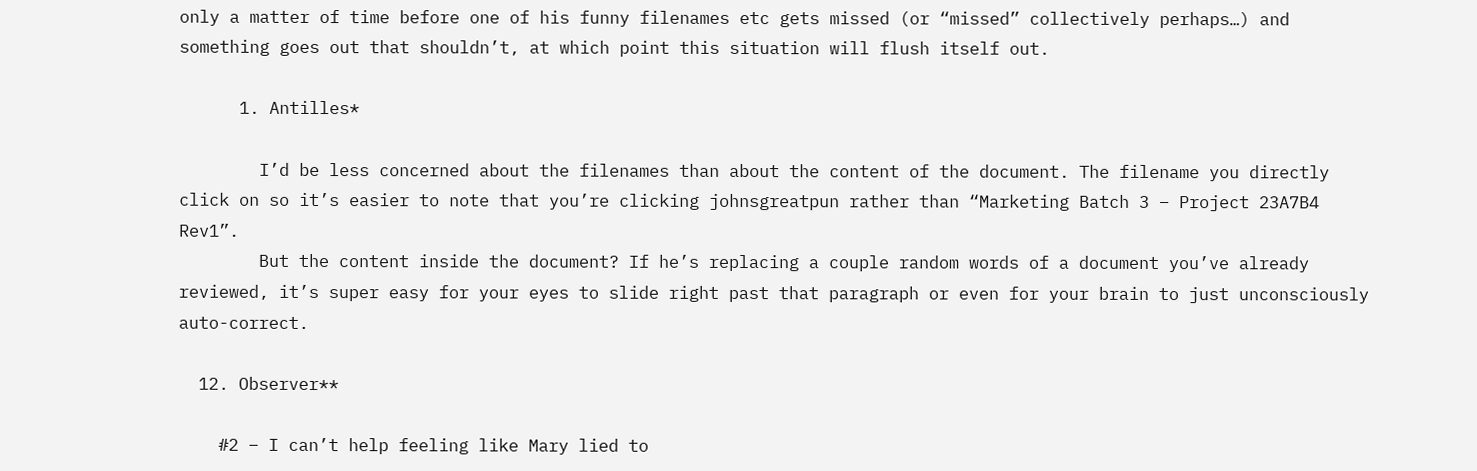only a matter of time before one of his funny filenames etc gets missed (or “missed” collectively perhaps…) and something goes out that shouldn’t, at which point this situation will flush itself out.

      1. Antilles*

        I’d be less concerned about the filenames than about the content of the document. The filename you directly click on so it’s easier to note that you’re clicking johnsgreatpun rather than “Marketing Batch 3 – Project 23A7B4 Rev1”.
        But the content inside the document? If he’s replacing a couple random words of a document you’ve already reviewed, it’s super easy for your eyes to slide right past that paragraph or even for your brain to just unconsciously auto-correct.

  12. Observer**

    #2 – I can’t help feeling like Mary lied to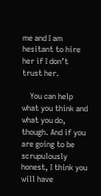me and I am hesitant to hire her if I don’t trust her.

    You can help what you think and what you do, though. And if you are going to be scrupulously honest, I think you will have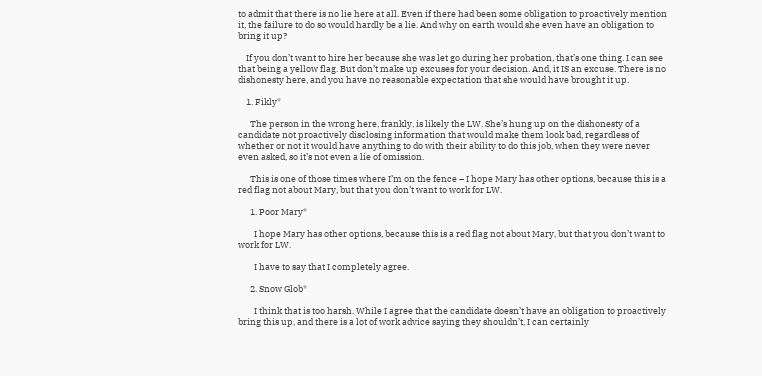to admit that there is no lie here at all. Even if there had been some obligation to proactively mention it, the failure to do so would hardly be a lie. And why on earth would she even have an obligation to bring it up?

    If you don’t want to hire her because she was let go during her probation, that’s one thing. I can see that being a yellow flag. But don’t make up excuses for your decision. And, it IS an excuse. There is no dishonesty here, and you have no reasonable expectation that she would have brought it up.

    1. Fikly*

      The person in the wrong here, frankly, is likely the LW. She’s hung up on the dishonesty of a candidate not proactively disclosing information that would make them look bad, regardless of whether or not it would have anything to do with their ability to do this job, when they were never even asked, so it’s not even a lie of omission.

      This is one of those times where I’m on the fence – I hope Mary has other options, because this is a red flag not about Mary, but that you don’t want to work for LW.

      1. Poor Mary*

        I hope Mary has other options, because this is a red flag not about Mary, but that you don’t want to work for LW.

        I have to say that I completely agree.

      2. Snow Glob*

        I think that is too harsh. While I agree that the candidate doesn’t have an obligation to proactively bring this up, and there is a lot of work advice saying they shouldn’t, I can certainly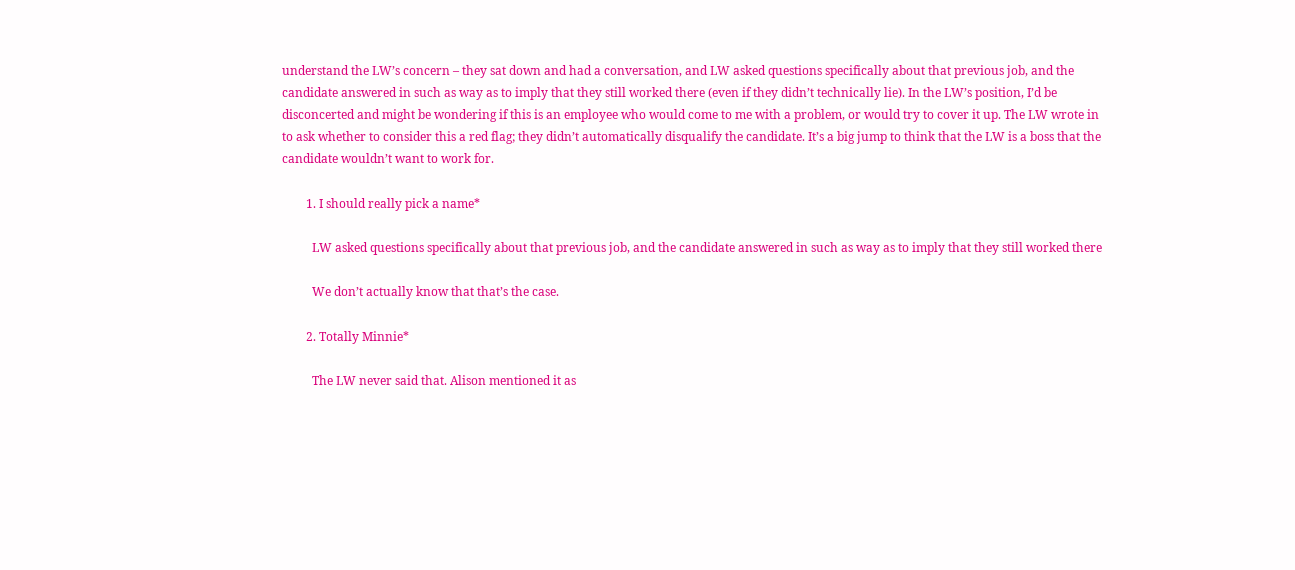understand the LW’s concern – they sat down and had a conversation, and LW asked questions specifically about that previous job, and the candidate answered in such as way as to imply that they still worked there (even if they didn’t technically lie). In the LW’s position, I’d be disconcerted and might be wondering if this is an employee who would come to me with a problem, or would try to cover it up. The LW wrote in to ask whether to consider this a red flag; they didn’t automatically disqualify the candidate. It’s a big jump to think that the LW is a boss that the candidate wouldn’t want to work for.

        1. I should really pick a name*

          LW asked questions specifically about that previous job, and the candidate answered in such as way as to imply that they still worked there

          We don’t actually know that that’s the case.

        2. Totally Minnie*

          The LW never said that. Alison mentioned it as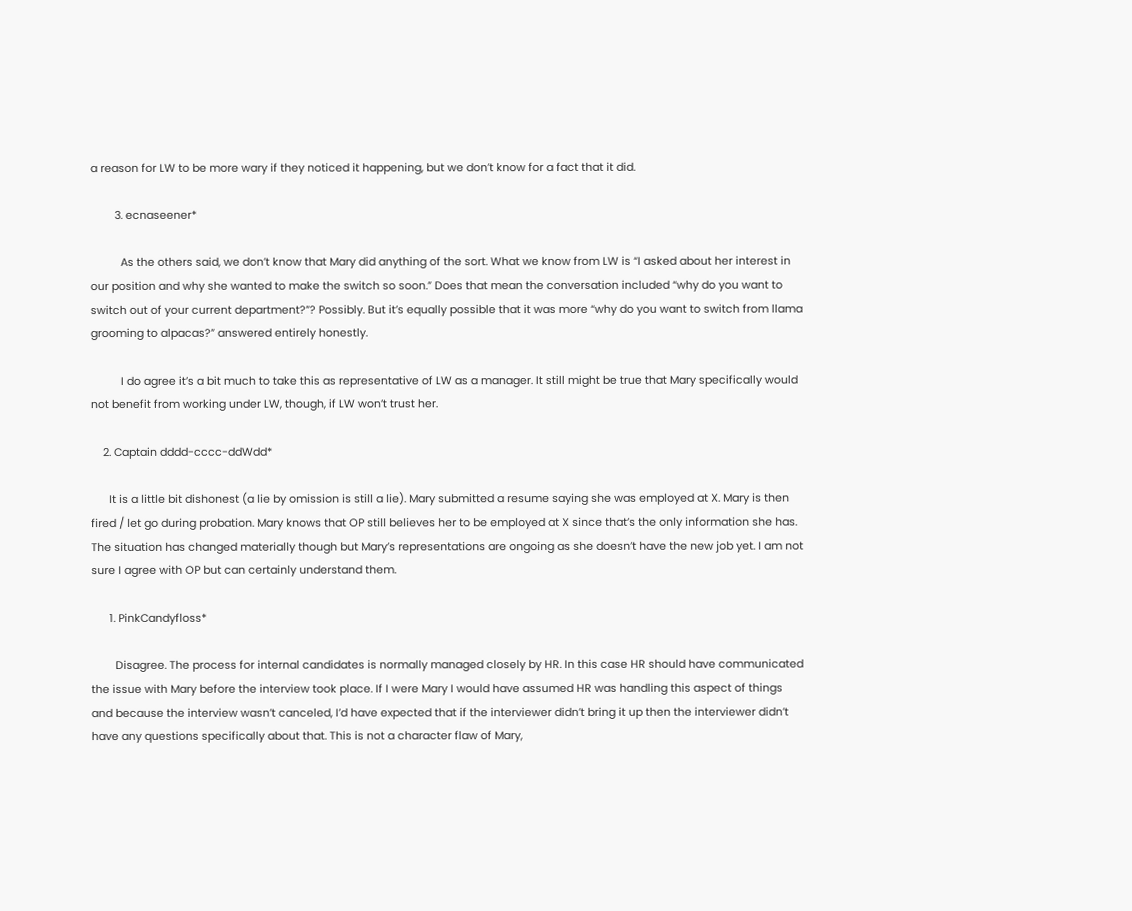a reason for LW to be more wary if they noticed it happening, but we don’t know for a fact that it did.

        3. ecnaseener*

          As the others said, we don’t know that Mary did anything of the sort. What we know from LW is “I asked about her interest in our position and why she wanted to make the switch so soon.” Does that mean the conversation included “why do you want to switch out of your current department?”? Possibly. But it’s equally possible that it was more “why do you want to switch from llama grooming to alpacas?” answered entirely honestly.

          I do agree it’s a bit much to take this as representative of LW as a manager. It still might be true that Mary specifically would not benefit from working under LW, though, if LW won’t trust her.

    2. Captain dddd-cccc-ddWdd*

      It is a little bit dishonest (a lie by omission is still a lie). Mary submitted a resume saying she was employed at X. Mary is then fired / let go during probation. Mary knows that OP still believes her to be employed at X since that’s the only information she has. The situation has changed materially though but Mary’s representations are ongoing as she doesn’t have the new job yet. I am not sure I agree with OP but can certainly understand them.

      1. PinkCandyfloss*

        Disagree. The process for internal candidates is normally managed closely by HR. In this case HR should have communicated the issue with Mary before the interview took place. If I were Mary I would have assumed HR was handling this aspect of things and because the interview wasn’t canceled, I’d have expected that if the interviewer didn’t bring it up then the interviewer didn’t have any questions specifically about that. This is not a character flaw of Mary,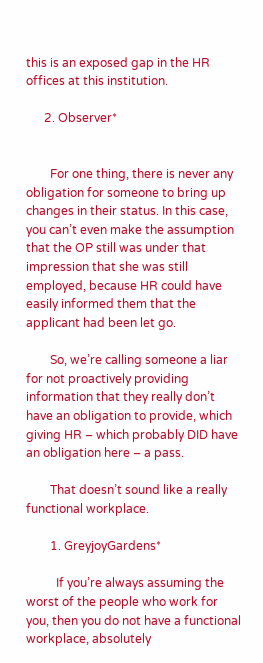this is an exposed gap in the HR offices at this institution.

      2. Observer*


        For one thing, there is never any obligation for someone to bring up changes in their status. In this case, you can’t even make the assumption that the OP still was under that impression that she was still employed, because HR could have easily informed them that the applicant had been let go.

        So, we’re calling someone a liar for not proactively providing information that they really don’t have an obligation to provide, which giving HR – which probably DID have an obligation here – a pass.

        That doesn’t sound like a really functional workplace.

        1. GreyjoyGardens*

          If you’re always assuming the worst of the people who work for you, then you do not have a functional workplace, absolutely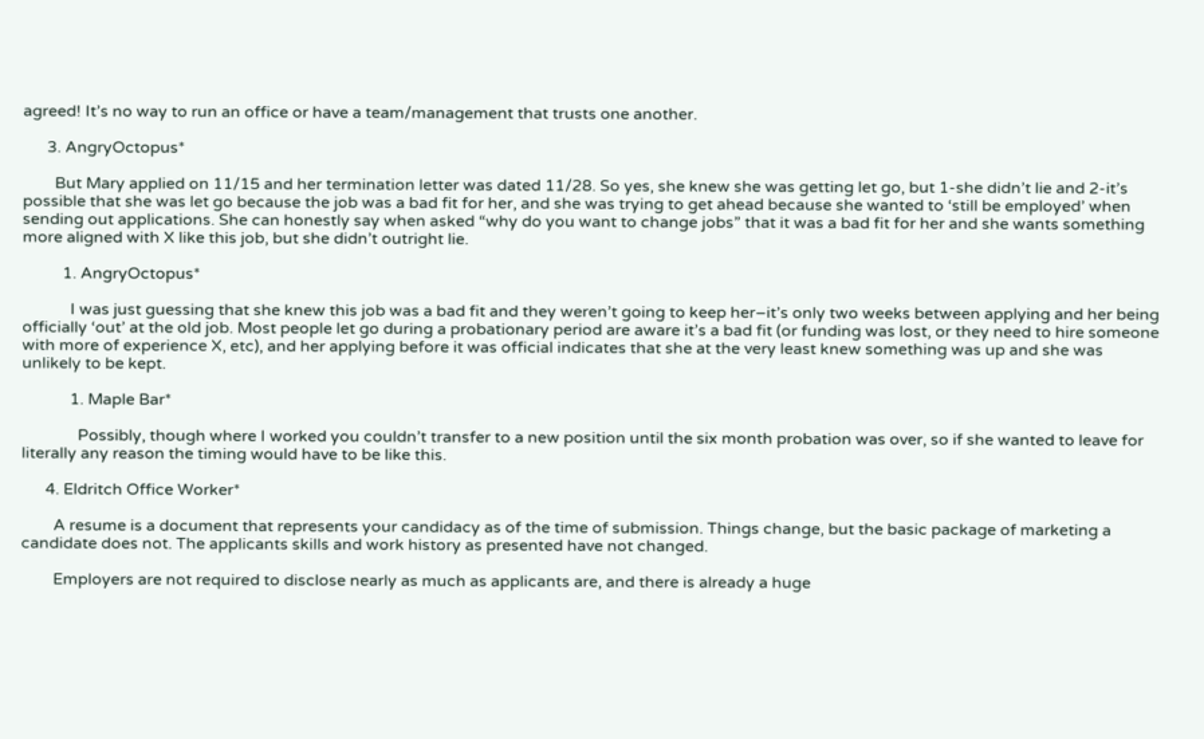agreed! It’s no way to run an office or have a team/management that trusts one another.

      3. AngryOctopus*

        But Mary applied on 11/15 and her termination letter was dated 11/28. So yes, she knew she was getting let go, but 1-she didn’t lie and 2-it’s possible that she was let go because the job was a bad fit for her, and she was trying to get ahead because she wanted to ‘still be employed’ when sending out applications. She can honestly say when asked “why do you want to change jobs” that it was a bad fit for her and she wants something more aligned with X like this job, but she didn’t outright lie.

          1. AngryOctopus*

            I was just guessing that she knew this job was a bad fit and they weren’t going to keep her–it’s only two weeks between applying and her being officially ‘out’ at the old job. Most people let go during a probationary period are aware it’s a bad fit (or funding was lost, or they need to hire someone with more of experience X, etc), and her applying before it was official indicates that she at the very least knew something was up and she was unlikely to be kept.

            1. Maple Bar*

              Possibly, though where I worked you couldn’t transfer to a new position until the six month probation was over, so if she wanted to leave for literally any reason the timing would have to be like this.

      4. Eldritch Office Worker*

        A resume is a document that represents your candidacy as of the time of submission. Things change, but the basic package of marketing a candidate does not. The applicants skills and work history as presented have not changed.

        Employers are not required to disclose nearly as much as applicants are, and there is already a huge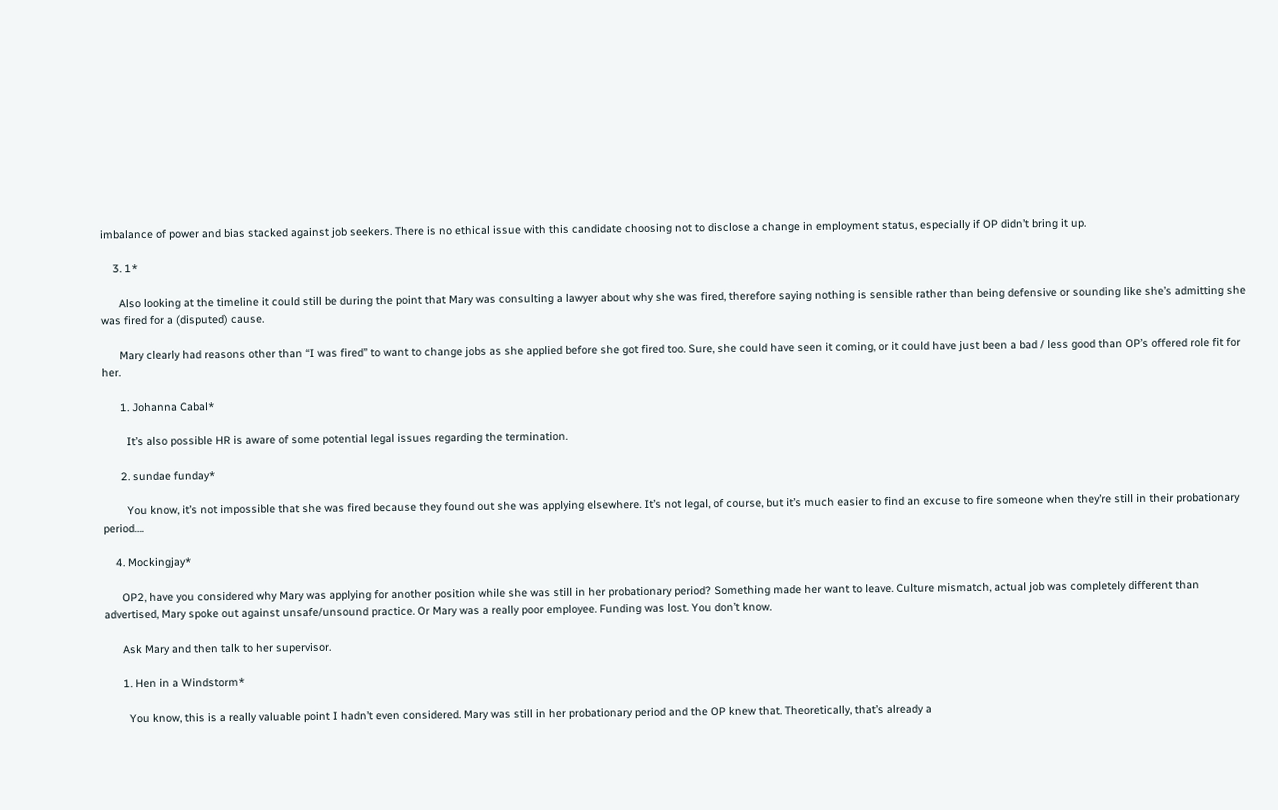imbalance of power and bias stacked against job seekers. There is no ethical issue with this candidate choosing not to disclose a change in employment status, especially if OP didn’t bring it up.

    3. 1*

      Also looking at the timeline it could still be during the point that Mary was consulting a lawyer about why she was fired, therefore saying nothing is sensible rather than being defensive or sounding like she’s admitting she was fired for a (disputed) cause.

      Mary clearly had reasons other than “I was fired” to want to change jobs as she applied before she got fired too. Sure, she could have seen it coming, or it could have just been a bad / less good than OP’s offered role fit for her.

      1. Johanna Cabal*

        It’s also possible HR is aware of some potential legal issues regarding the termination.

      2. sundae funday*

        You know, it’s not impossible that she was fired because they found out she was applying elsewhere. It’s not legal, of course, but it’s much easier to find an excuse to fire someone when they’re still in their probationary period….

    4. Mockingjay*

      OP2, have you considered why Mary was applying for another position while she was still in her probationary period? Something made her want to leave. Culture mismatch, actual job was completely different than advertised, Mary spoke out against unsafe/unsound practice. Or Mary was a really poor employee. Funding was lost. You don’t know.

      Ask Mary and then talk to her supervisor.

      1. Hen in a Windstorm*

        You know, this is a really valuable point I hadn’t even considered. Mary was still in her probationary period and the OP knew that. Theoretically, that’s already a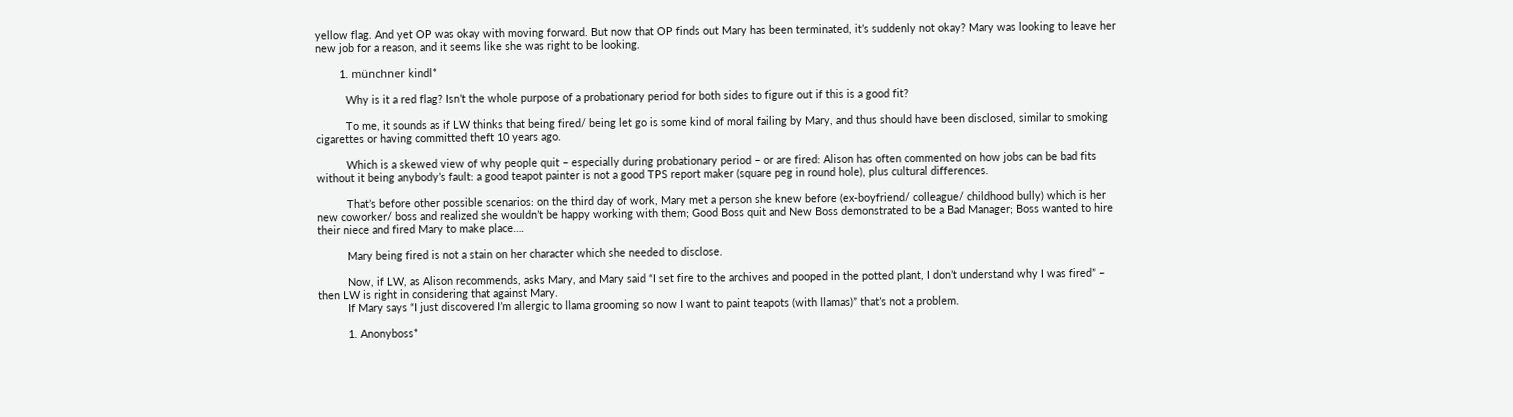yellow flag. And yet OP was okay with moving forward. But now that OP finds out Mary has been terminated, it’s suddenly not okay? Mary was looking to leave her new job for a reason, and it seems like she was right to be looking.

        1. münchner kindl*

          Why is it a red flag? Isn’t the whole purpose of a probationary period for both sides to figure out if this is a good fit?

          To me, it sounds as if LW thinks that being fired/ being let go is some kind of moral failing by Mary, and thus should have been disclosed, similar to smoking cigarettes or having committed theft 10 years ago.

          Which is a skewed view of why people quit – especially during probationary period – or are fired: Alison has often commented on how jobs can be bad fits without it being anybody’s fault: a good teapot painter is not a good TPS report maker (square peg in round hole), plus cultural differences.

          That’s before other possible scenarios: on the third day of work, Mary met a person she knew before (ex-boyfriend/ colleague/ childhood bully) which is her new coworker/ boss and realized she wouldn’t be happy working with them; Good Boss quit and New Boss demonstrated to be a Bad Manager; Boss wanted to hire their niece and fired Mary to make place….

          Mary being fired is not a stain on her character which she needed to disclose.

          Now, if LW, as Alison recommends, asks Mary, and Mary said “I set fire to the archives and pooped in the potted plant, I don’t understand why I was fired” – then LW is right in considering that against Mary.
          If Mary says “I just discovered I’m allergic to llama grooming so now I want to paint teapots (with llamas)” that’s not a problem.

          1. Anonyboss*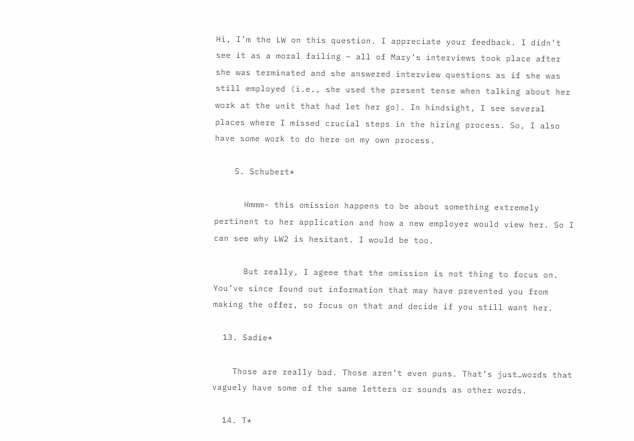Hi, I’m the LW on this question. I appreciate your feedback. I didn’t see it as a moral failing – all of Mary’s interviews took place after she was terminated and she answered interview questions as if she was still employed (i.e., she used the present tense when talking about her work at the unit that had let her go). In hindsight, I see several places where I missed crucial steps in the hiring process. So, I also have some work to do here on my own process.

    5. Schubert*

      Hmmm- this omission happens to be about something extremely pertinent to her application and how a new employer would view her. So I can see why LW2 is hesitant. I would be too.

      But really, I ageee that the omission is not thing to focus on. You’ve since found out information that may have prevented you from making the offer, so focus on that and decide if you still want her.

  13. Sadie*

    Those are really bad. Those aren’t even puns. That’s just…words that vaguely have some of the same letters or sounds as other words.

  14. T*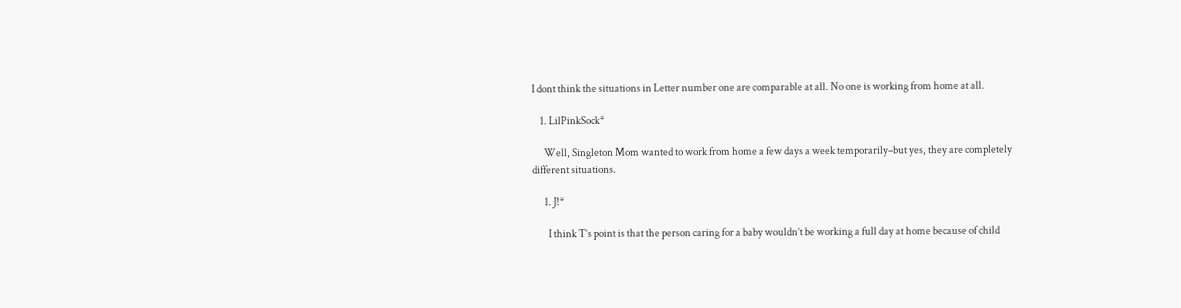I dont think the situations in Letter number one are comparable at all. No one is working from home at all.

    1. LilPinkSock*

      Well, Singleton Mom wanted to work from home a few days a week temporarily–but yes, they are completely different situations.

      1. J!*

        I think T’s point is that the person caring for a baby wouldn’t be working a full day at home because of child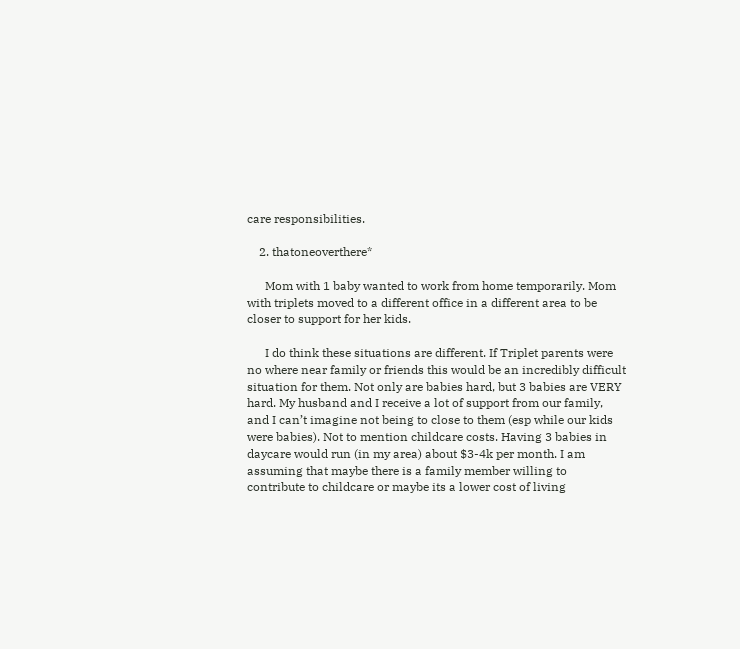care responsibilities.

    2. thatoneoverthere*

      Mom with 1 baby wanted to work from home temporarily. Mom with triplets moved to a different office in a different area to be closer to support for her kids.

      I do think these situations are different. If Triplet parents were no where near family or friends this would be an incredibly difficult situation for them. Not only are babies hard, but 3 babies are VERY hard. My husband and I receive a lot of support from our family, and I can’t imagine not being to close to them (esp while our kids were babies). Not to mention childcare costs. Having 3 babies in daycare would run (in my area) about $3-4k per month. I am assuming that maybe there is a family member willing to contribute to childcare or maybe its a lower cost of living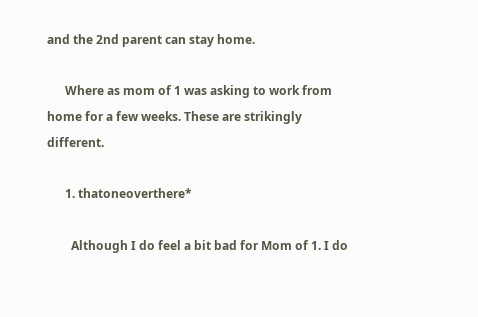and the 2nd parent can stay home.

      Where as mom of 1 was asking to work from home for a few weeks. These are strikingly different.

      1. thatoneoverthere*

        Although I do feel a bit bad for Mom of 1. I do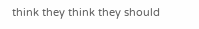think they think they should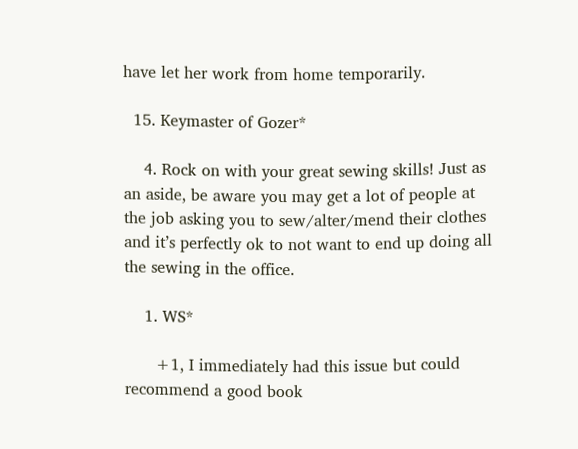have let her work from home temporarily.

  15. Keymaster of Gozer*

    4. Rock on with your great sewing skills! Just as an aside, be aware you may get a lot of people at the job asking you to sew/alter/mend their clothes and it’s perfectly ok to not want to end up doing all the sewing in the office.

    1. WS*

      +1, I immediately had this issue but could recommend a good book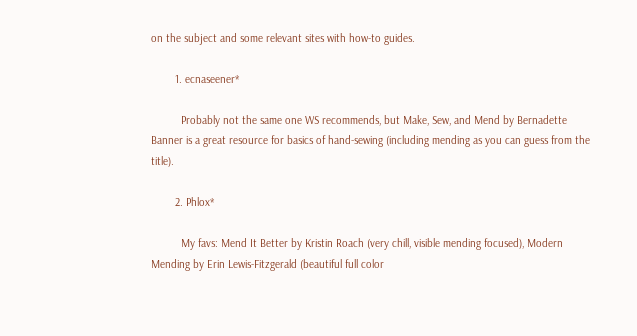on the subject and some relevant sites with how-to guides.

        1. ecnaseener*

          Probably not the same one WS recommends, but Make, Sew, and Mend by Bernadette Banner is a great resource for basics of hand-sewing (including mending as you can guess from the title).

        2. Phlox*

          My favs: Mend It Better by Kristin Roach (very chill, visible mending focused), Modern Mending by Erin Lewis-Fitzgerald (beautiful full color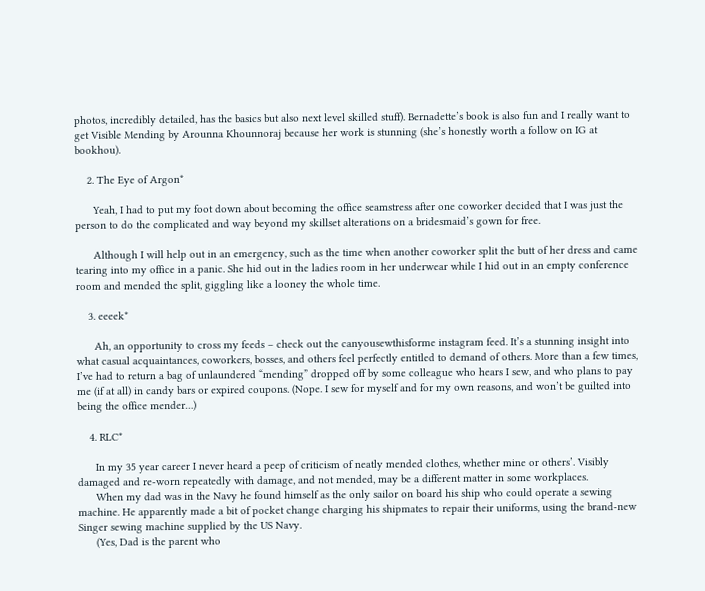photos, incredibly detailed, has the basics but also next level skilled stuff). Bernadette’s book is also fun and I really want to get Visible Mending by Arounna Khounnoraj because her work is stunning (she’s honestly worth a follow on IG at bookhou).

    2. The Eye of Argon*

      Yeah, I had to put my foot down about becoming the office seamstress after one coworker decided that I was just the person to do the complicated and way beyond my skillset alterations on a bridesmaid’s gown for free.

      Although I will help out in an emergency, such as the time when another coworker split the butt of her dress and came tearing into my office in a panic. She hid out in the ladies room in her underwear while I hid out in an empty conference room and mended the split, giggling like a looney the whole time.

    3. eeeek*

      Ah, an opportunity to cross my feeds – check out the canyousewthisforme instagram feed. It’s a stunning insight into what casual acquaintances, coworkers, bosses, and others feel perfectly entitled to demand of others. More than a few times, I’ve had to return a bag of unlaundered “mending” dropped off by some colleague who hears I sew, and who plans to pay me (if at all) in candy bars or expired coupons. (Nope. I sew for myself and for my own reasons, and won’t be guilted into being the office mender…)

    4. RLC*

      In my 35 year career I never heard a peep of criticism of neatly mended clothes, whether mine or others’. Visibly damaged and re-worn repeatedly with damage, and not mended, may be a different matter in some workplaces.
      When my dad was in the Navy he found himself as the only sailor on board his ship who could operate a sewing machine. He apparently made a bit of pocket change charging his shipmates to repair their uniforms, using the brand-new Singer sewing machine supplied by the US Navy.
      (Yes, Dad is the parent who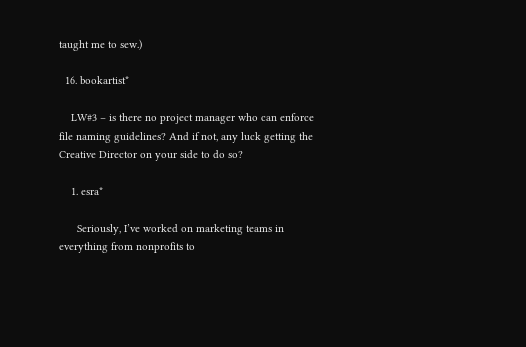taught me to sew.)

  16. bookartist*

    LW#3 – is there no project manager who can enforce file naming guidelines? And if not, any luck getting the Creative Director on your side to do so?

    1. esra*

      Seriously, I’ve worked on marketing teams in everything from nonprofits to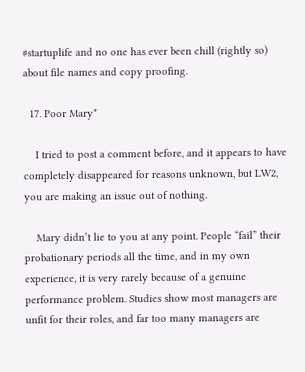#startuplife and no one has ever been chill (rightly so) about file names and copy proofing.

  17. Poor Mary*

    I tried to post a comment before, and it appears to have completely disappeared for reasons unknown, but LW2, you are making an issue out of nothing.

    Mary didn’t lie to you at any point. People “fail” their probationary periods all the time, and in my own experience, it is very rarely because of a genuine performance problem. Studies show most managers are unfit for their roles, and far too many managers are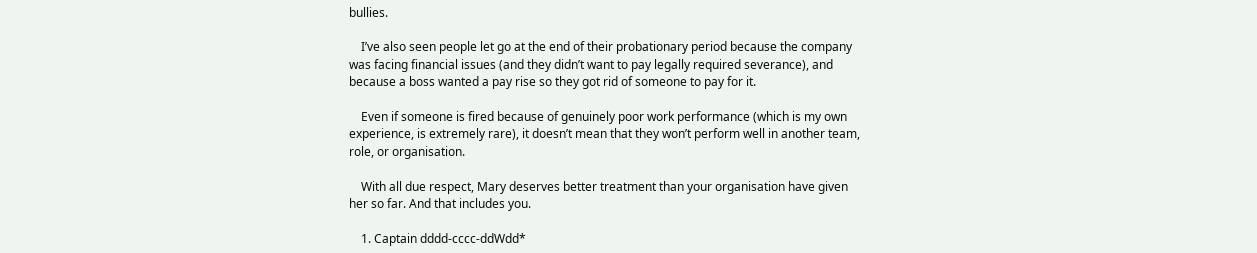bullies.

    I’ve also seen people let go at the end of their probationary period because the company was facing financial issues (and they didn’t want to pay legally required severance), and because a boss wanted a pay rise so they got rid of someone to pay for it.

    Even if someone is fired because of genuinely poor work performance (which is my own experience, is extremely rare), it doesn’t mean that they won’t perform well in another team, role, or organisation.

    With all due respect, Mary deserves better treatment than your organisation have given her so far. And that includes you.

    1. Captain dddd-cccc-ddWdd*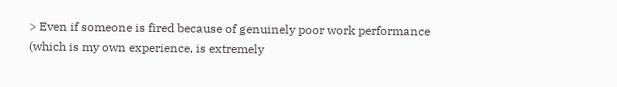> Even if someone is fired because of genuinely poor work performance (which is my own experience, is extremely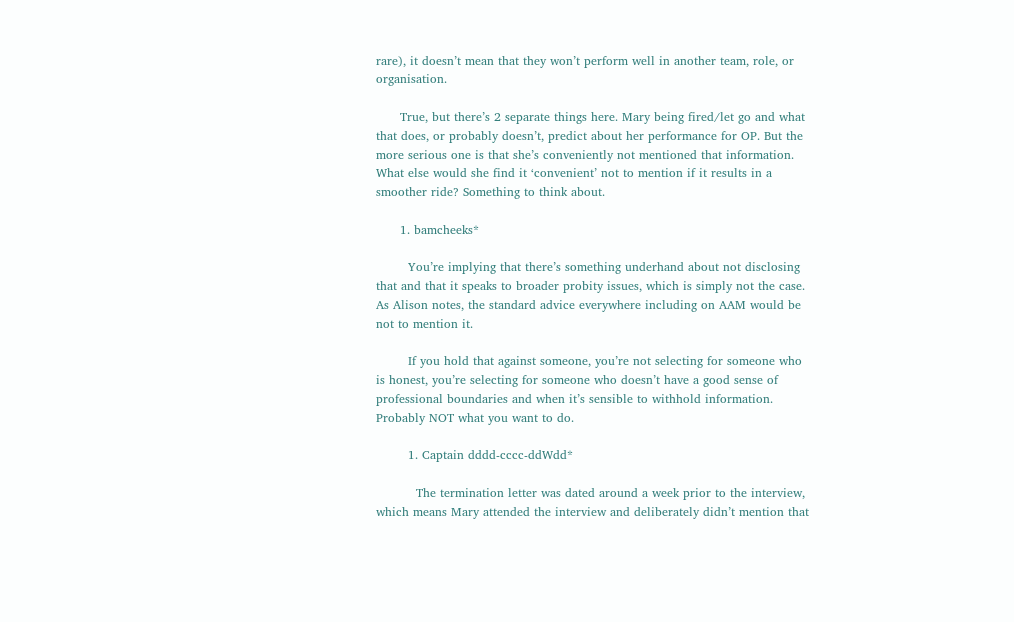rare), it doesn’t mean that they won’t perform well in another team, role, or organisation.

      True, but there’s 2 separate things here. Mary being fired/let go and what that does, or probably doesn’t, predict about her performance for OP. But the more serious one is that she’s conveniently not mentioned that information. What else would she find it ‘convenient’ not to mention if it results in a smoother ride? Something to think about.

      1. bamcheeks*

        You’re implying that there’s something underhand about not disclosing that and that it speaks to broader probity issues, which is simply not the case. As Alison notes, the standard advice everywhere including on AAM would be not to mention it.

        If you hold that against someone, you’re not selecting for someone who is honest, you’re selecting for someone who doesn’t have a good sense of professional boundaries and when it’s sensible to withhold information. Probably NOT what you want to do.

        1. Captain dddd-cccc-ddWdd*

          The termination letter was dated around a week prior to the interview, which means Mary attended the interview and deliberately didn’t mention that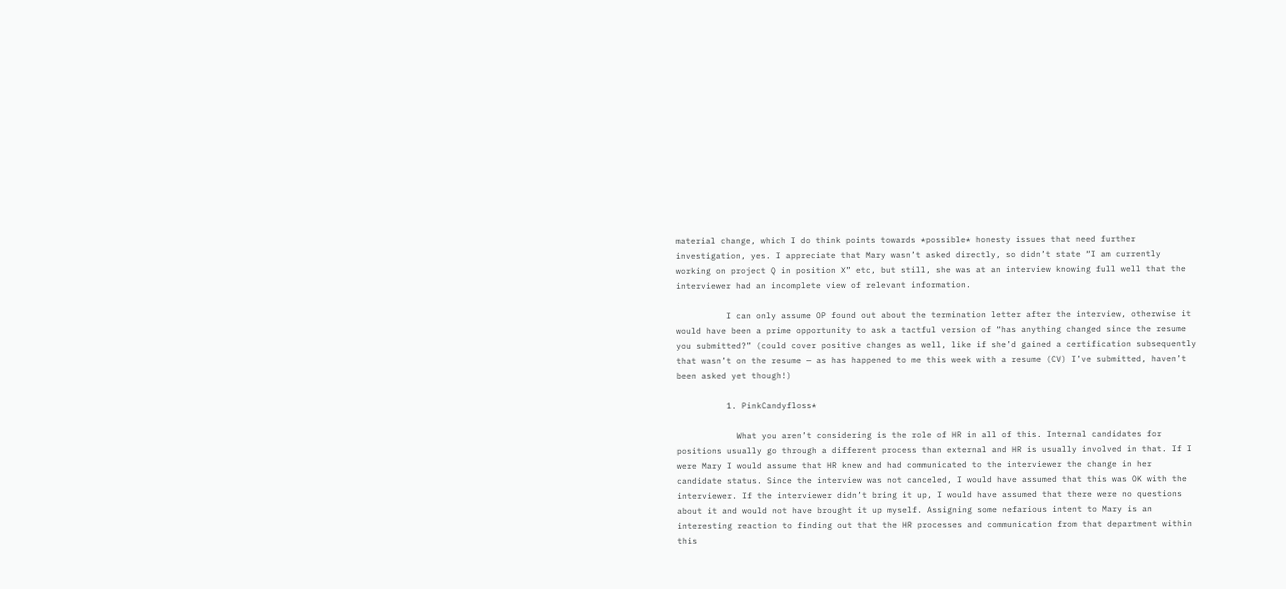material change, which I do think points towards *possible* honesty issues that need further investigation, yes. I appreciate that Mary wasn’t asked directly, so didn’t state “I am currently working on project Q in position X” etc, but still, she was at an interview knowing full well that the interviewer had an incomplete view of relevant information.

          I can only assume OP found out about the termination letter after the interview, otherwise it would have been a prime opportunity to ask a tactful version of “has anything changed since the resume you submitted?” (could cover positive changes as well, like if she’d gained a certification subsequently that wasn’t on the resume — as has happened to me this week with a resume (CV) I’ve submitted, haven’t been asked yet though!)

          1. PinkCandyfloss*

            What you aren’t considering is the role of HR in all of this. Internal candidates for positions usually go through a different process than external and HR is usually involved in that. If I were Mary I would assume that HR knew and had communicated to the interviewer the change in her candidate status. Since the interview was not canceled, I would have assumed that this was OK with the interviewer. If the interviewer didn’t bring it up, I would have assumed that there were no questions about it and would not have brought it up myself. Assigning some nefarious intent to Mary is an interesting reaction to finding out that the HR processes and communication from that department within this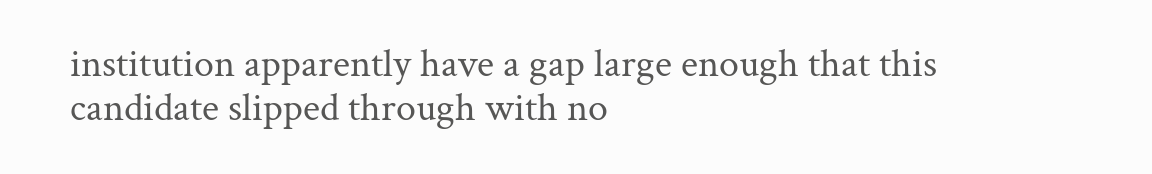institution apparently have a gap large enough that this candidate slipped through with no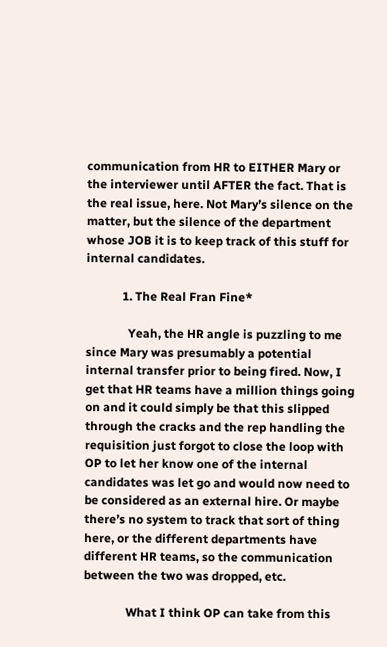communication from HR to EITHER Mary or the interviewer until AFTER the fact. That is the real issue, here. Not Mary’s silence on the matter, but the silence of the department whose JOB it is to keep track of this stuff for internal candidates.

            1. The Real Fran Fine*

              Yeah, the HR angle is puzzling to me since Mary was presumably a potential internal transfer prior to being fired. Now, I get that HR teams have a million things going on and it could simply be that this slipped through the cracks and the rep handling the requisition just forgot to close the loop with OP to let her know one of the internal candidates was let go and would now need to be considered as an external hire. Or maybe there’s no system to track that sort of thing here, or the different departments have different HR teams, so the communication between the two was dropped, etc.

              What I think OP can take from this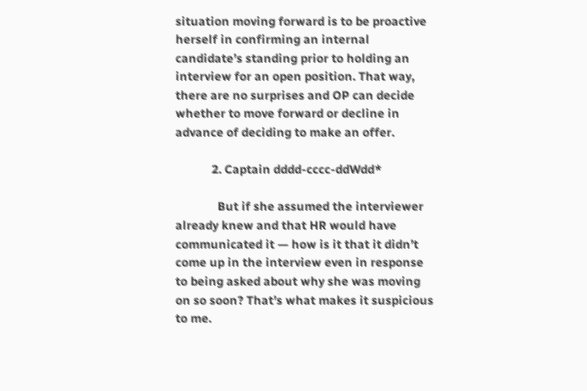situation moving forward is to be proactive herself in confirming an internal candidate’s standing prior to holding an interview for an open position. That way, there are no surprises and OP can decide whether to move forward or decline in advance of deciding to make an offer.

            2. Captain dddd-cccc-ddWdd*

              But if she assumed the interviewer already knew and that HR would have communicated it — how is it that it didn’t come up in the interview even in response to being asked about why she was moving on so soon? That’s what makes it suspicious to me.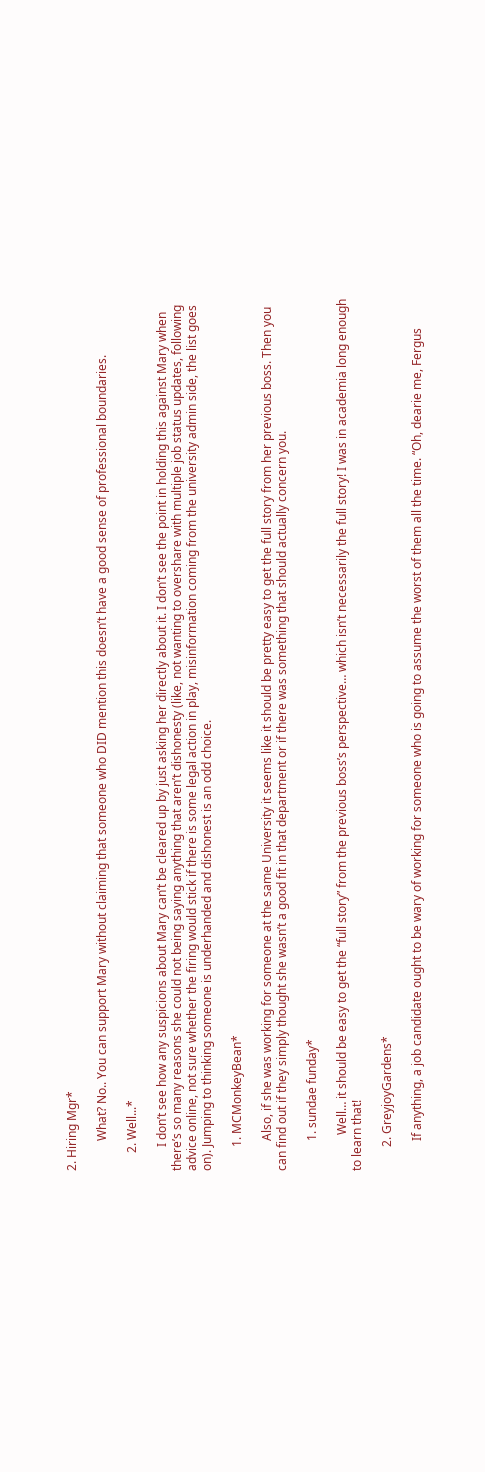2. Hiring Mgr*

          What? No.. You can support Mary without claiming that someone who DID mention this doesn’t have a good sense of professional boundaries.

      2. Well...*

        I don’t see how any suspicions about Mary can’t be cleared up by just asking her directly about it. I don’t see the point in holding this against Mary when there’s so many reasons she could not being saying anything that aren’t dishonesty (like, not wanting to overshare with multiple job status updates, following advice online, not sure whether the firing would stick if there is some legal action in play, misinformation coming from the university admin side, the list goes on). Jumping to thinking someone is underhanded and dishonest is an odd choice.

        1. MCMonkeyBean*

          Also, if she was working for someone at the same University it seems like it should be pretty easy to get the full story from her previous boss. Then you can find out if they simply thought she wasn’t a good fit in that department or if there was something that should actually concern you.

          1. sundae funday*

            Well… it should be easy to get the “full story” from the previous boss’s perspective… which isn’t necessarily the full story! I was in academia long enough to learn that!

        2. GreyjoyGardens*

          If anything, a job candidate ought to be wary of working for someone who is going to assume the worst of them all the time. “Oh, dearie me, Fergus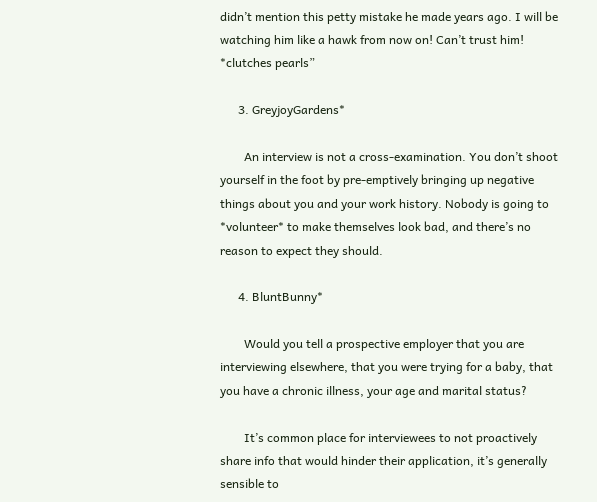didn’t mention this petty mistake he made years ago. I will be watching him like a hawk from now on! Can’t trust him! *clutches pearls”

      3. GreyjoyGardens*

        An interview is not a cross-examination. You don’t shoot yourself in the foot by pre-emptively bringing up negative things about you and your work history. Nobody is going to *volunteer* to make themselves look bad, and there’s no reason to expect they should.

      4. BluntBunny*

        Would you tell a prospective employer that you are interviewing elsewhere, that you were trying for a baby, that you have a chronic illness, your age and marital status?

        It’s common place for interviewees to not proactively share info that would hinder their application, it’s generally sensible to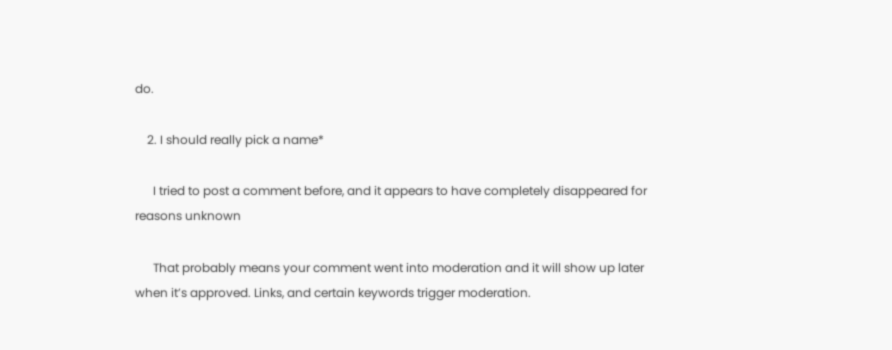do.

    2. I should really pick a name*

      I tried to post a comment before, and it appears to have completely disappeared for reasons unknown

      That probably means your comment went into moderation and it will show up later when it’s approved. Links, and certain keywords trigger moderation.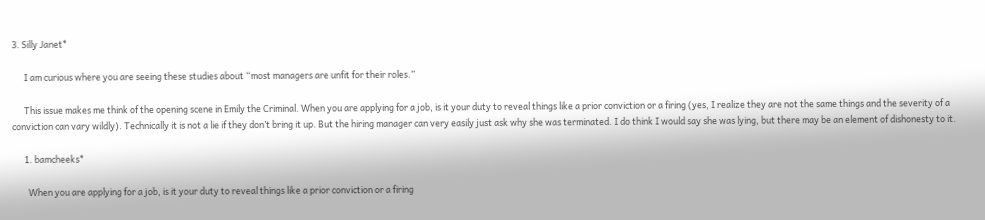3. Silly Janet*

      I am curious where you are seeing these studies about “most managers are unfit for their roles.”

      This issue makes me think of the opening scene in Emily the Criminal. When you are applying for a job, is it your duty to reveal things like a prior conviction or a firing (yes, I realize they are not the same things and the severity of a conviction can vary wildly). Technically it is not a lie if they don’t bring it up. But the hiring manager can very easily just ask why she was terminated. I do think I would say she was lying, but there may be an element of dishonesty to it.

      1. bamcheeks*

        When you are applying for a job, is it your duty to reveal things like a prior conviction or a firing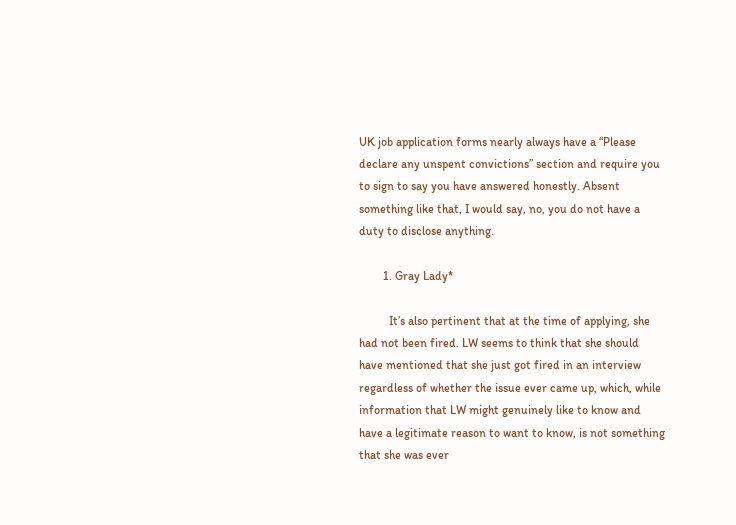UK job application forms nearly always have a “Please declare any unspent convictions” section and require you to sign to say you have answered honestly. Absent something like that, I would say, no, you do not have a duty to disclose anything.

        1. Gray Lady*

          It’s also pertinent that at the time of applying, she had not been fired. LW seems to think that she should have mentioned that she just got fired in an interview regardless of whether the issue ever came up, which, while information that LW might genuinely like to know and have a legitimate reason to want to know, is not something that she was ever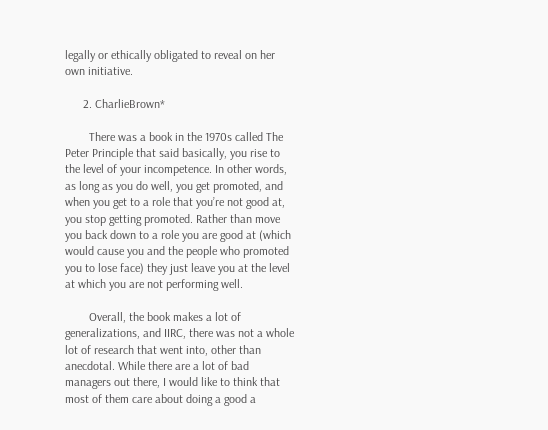legally or ethically obligated to reveal on her own initiative.

      2. CharlieBrown*

        There was a book in the 1970s called The Peter Principle that said basically, you rise to the level of your incompetence. In other words, as long as you do well, you get promoted, and when you get to a role that you’re not good at, you stop getting promoted. Rather than move you back down to a role you are good at (which would cause you and the people who promoted you to lose face) they just leave you at the level at which you are not performing well.

        Overall, the book makes a lot of generalizations, and IIRC, there was not a whole lot of research that went into, other than anecdotal. While there are a lot of bad managers out there, I would like to think that most of them care about doing a good a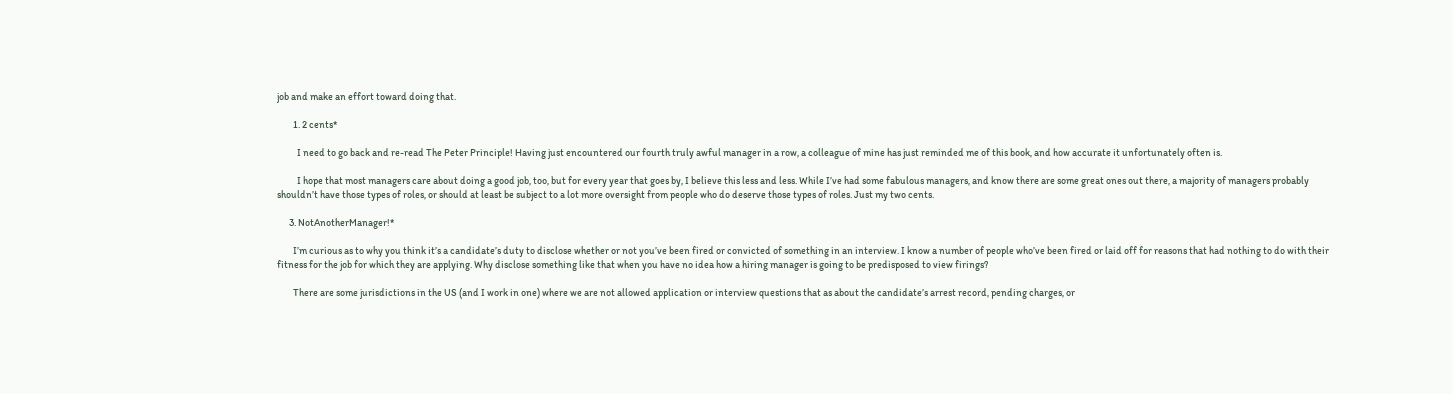job and make an effort toward doing that.

        1. 2 cents*

          I need to go back and re-read The Peter Principle! Having just encountered our fourth truly awful manager in a row, a colleague of mine has just reminded me of this book, and how accurate it unfortunately often is.

          I hope that most managers care about doing a good job, too, but for every year that goes by, I believe this less and less. While I’ve had some fabulous managers, and know there are some great ones out there, a majority of managers probably shouldn’t have those types of roles, or should at least be subject to a lot more oversight from people who do deserve those types of roles. Just my two cents.

      3. NotAnotherManager!*

        I’m curious as to why you think it’s a candidate’s duty to disclose whether or not you’ve been fired or convicted of something in an interview. I know a number of people who’ve been fired or laid off for reasons that had nothing to do with their fitness for the job for which they are applying. Why disclose something like that when you have no idea how a hiring manager is going to be predisposed to view firings?

        There are some jurisdictions in the US (and I work in one) where we are not allowed application or interview questions that as about the candidate’s arrest record, pending charges, or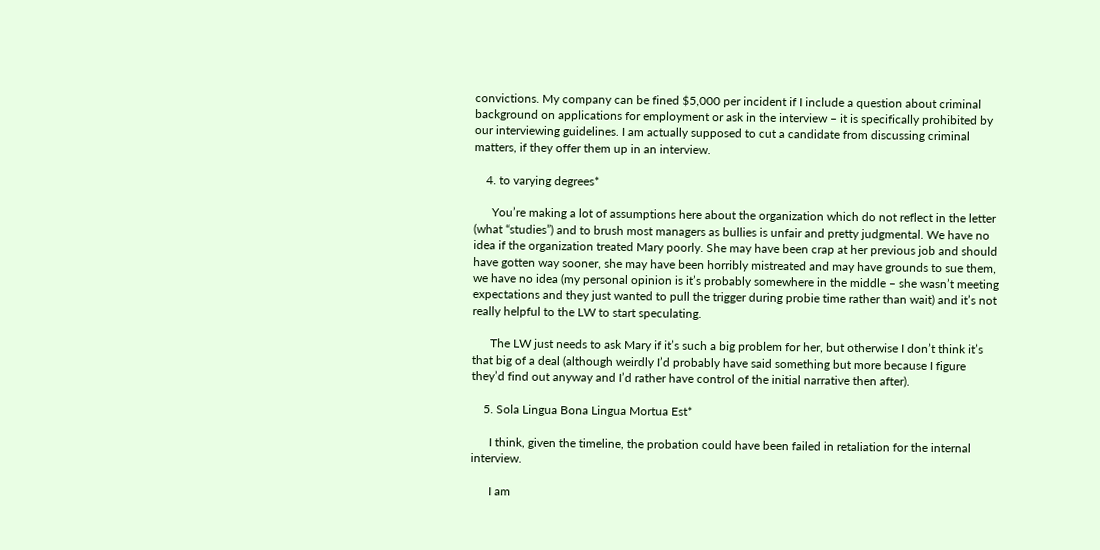convictions. My company can be fined $5,000 per incident if I include a question about criminal background on applications for employment or ask in the interview – it is specifically prohibited by our interviewing guidelines. I am actually supposed to cut a candidate from discussing criminal matters, if they offer them up in an interview.

    4. to varying degrees*

      You’re making a lot of assumptions here about the organization which do not reflect in the letter (what “studies”) and to brush most managers as bullies is unfair and pretty judgmental. We have no idea if the organization treated Mary poorly. She may have been crap at her previous job and should have gotten way sooner, she may have been horribly mistreated and may have grounds to sue them, we have no idea (my personal opinion is it’s probably somewhere in the middle – she wasn’t meeting expectations and they just wanted to pull the trigger during probie time rather than wait) and it’s not really helpful to the LW to start speculating.

      The LW just needs to ask Mary if it’s such a big problem for her, but otherwise I don’t think it’s that big of a deal (although weirdly I’d probably have said something but more because I figure they’d find out anyway and I’d rather have control of the initial narrative then after).

    5. Sola Lingua Bona Lingua Mortua Est*

      I think, given the timeline, the probation could have been failed in retaliation for the internal interview.

      I am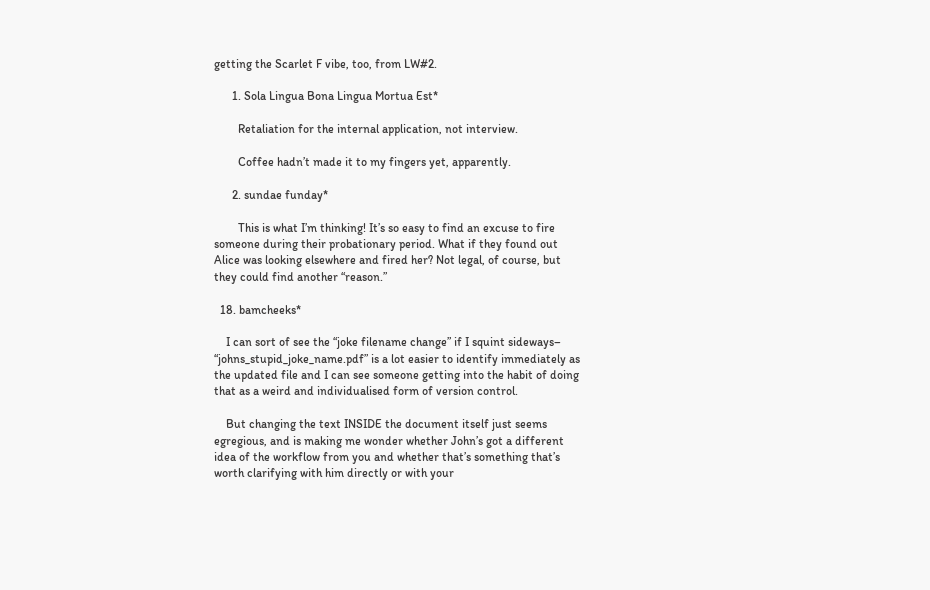getting the Scarlet F vibe, too, from LW#2.

      1. Sola Lingua Bona Lingua Mortua Est*

        Retaliation for the internal application, not interview.

        Coffee hadn’t made it to my fingers yet, apparently.

      2. sundae funday*

        This is what I’m thinking! It’s so easy to find an excuse to fire someone during their probationary period. What if they found out Alice was looking elsewhere and fired her? Not legal, of course, but they could find another “reason.”

  18. bamcheeks*

    I can sort of see the “joke filename change” if I squint sideways– “johns_stupid_joke_name.pdf” is a lot easier to identify immediately as the updated file and I can see someone getting into the habit of doing that as a weird and individualised form of version control.

    But changing the text INSIDE the document itself just seems egregious, and is making me wonder whether John’s got a different idea of the workflow from you and whether that’s something that’s worth clarifying with him directly or with your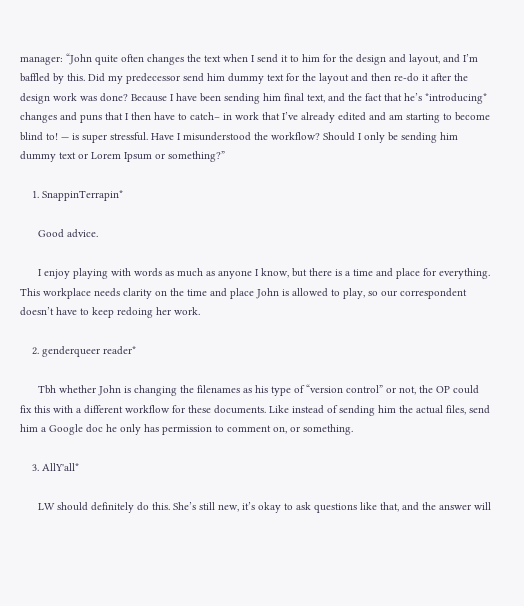manager: “John quite often changes the text when I send it to him for the design and layout, and I’m baffled by this. Did my predecessor send him dummy text for the layout and then re-do it after the design work was done? Because I have been sending him final text, and the fact that he’s *introducing* changes and puns that I then have to catch– in work that I’ve already edited and am starting to become blind to! — is super stressful. Have I misunderstood the workflow? Should I only be sending him dummy text or Lorem Ipsum or something?”

    1. SnappinTerrapin*

      Good advice.

      I enjoy playing with words as much as anyone I know, but there is a time and place for everything. This workplace needs clarity on the time and place John is allowed to play, so our correspondent doesn’t have to keep redoing her work.

    2. genderqueer reader*

      Tbh whether John is changing the filenames as his type of “version control” or not, the OP could fix this with a different workflow for these documents. Like instead of sending him the actual files, send him a Google doc he only has permission to comment on, or something.

    3. AllY'all*

      LW should definitely do this. She’s still new, it’s okay to ask questions like that, and the answer will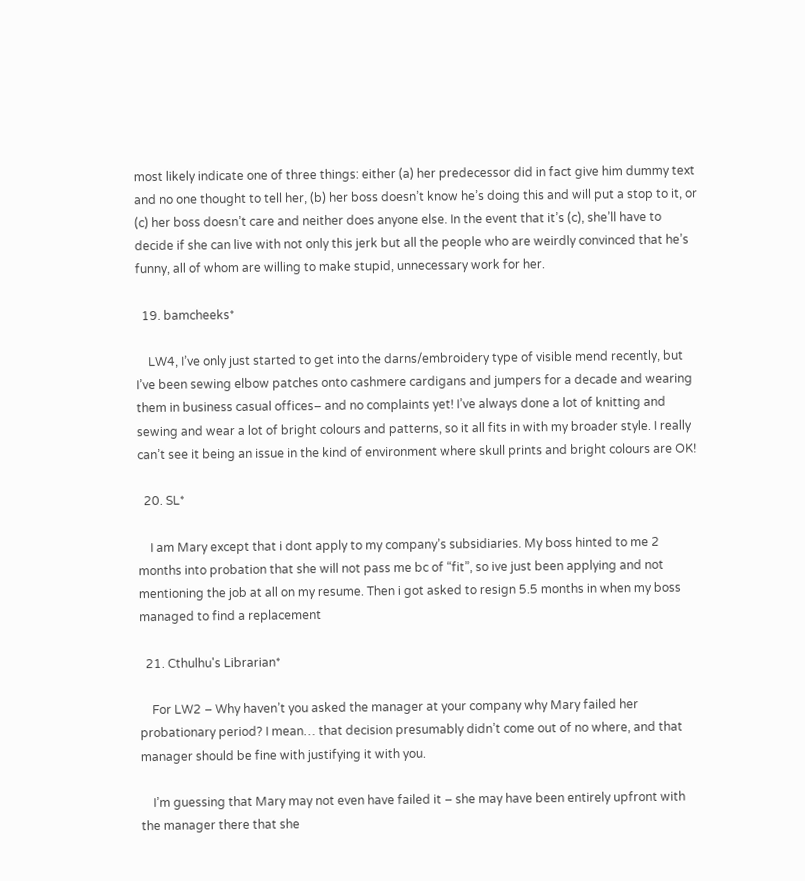most likely indicate one of three things: either (a) her predecessor did in fact give him dummy text and no one thought to tell her, (b) her boss doesn’t know he’s doing this and will put a stop to it, or (c) her boss doesn’t care and neither does anyone else. In the event that it’s (c), she’ll have to decide if she can live with not only this jerk but all the people who are weirdly convinced that he’s funny, all of whom are willing to make stupid, unnecessary work for her.

  19. bamcheeks*

    LW4, I’ve only just started to get into the darns/embroidery type of visible mend recently, but I’ve been sewing elbow patches onto cashmere cardigans and jumpers for a decade and wearing them in business casual offices– and no complaints yet! I’ve always done a lot of knitting and sewing and wear a lot of bright colours and patterns, so it all fits in with my broader style. I really can’t see it being an issue in the kind of environment where skull prints and bright colours are OK!

  20. SL*

    I am Mary except that i dont apply to my company’s subsidiaries. My boss hinted to me 2 months into probation that she will not pass me bc of “fit”, so ive just been applying and not mentioning the job at all on my resume. Then i got asked to resign 5.5 months in when my boss managed to find a replacement

  21. Cthulhu's Librarian*

    For LW2 – Why haven’t you asked the manager at your company why Mary failed her probationary period? I mean… that decision presumably didn’t come out of no where, and that manager should be fine with justifying it with you.

    I’m guessing that Mary may not even have failed it – she may have been entirely upfront with the manager there that she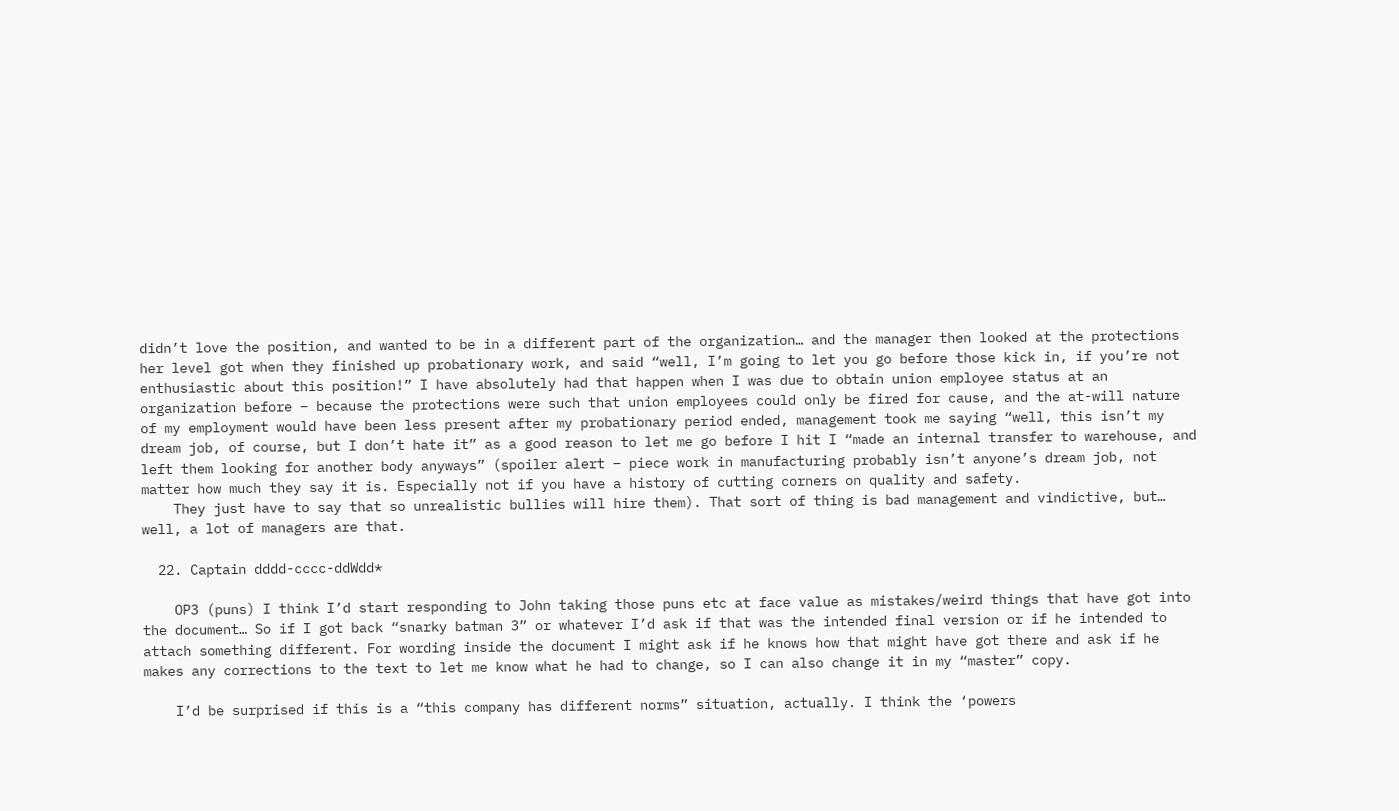didn’t love the position, and wanted to be in a different part of the organization… and the manager then looked at the protections her level got when they finished up probationary work, and said “well, I’m going to let you go before those kick in, if you’re not enthusiastic about this position!” I have absolutely had that happen when I was due to obtain union employee status at an organization before – because the protections were such that union employees could only be fired for cause, and the at-will nature of my employment would have been less present after my probationary period ended, management took me saying “well, this isn’t my dream job, of course, but I don’t hate it” as a good reason to let me go before I hit I “made an internal transfer to warehouse, and left them looking for another body anyways” (spoiler alert – piece work in manufacturing probably isn’t anyone’s dream job, not matter how much they say it is. Especially not if you have a history of cutting corners on quality and safety.
    They just have to say that so unrealistic bullies will hire them). That sort of thing is bad management and vindictive, but… well, a lot of managers are that.

  22. Captain dddd-cccc-ddWdd*

    OP3 (puns) I think I’d start responding to John taking those puns etc at face value as mistakes/weird things that have got into the document… So if I got back “snarky batman 3” or whatever I’d ask if that was the intended final version or if he intended to attach something different. For wording inside the document I might ask if he knows how that might have got there and ask if he makes any corrections to the text to let me know what he had to change, so I can also change it in my “master” copy.

    I’d be surprised if this is a “this company has different norms” situation, actually. I think the ‘powers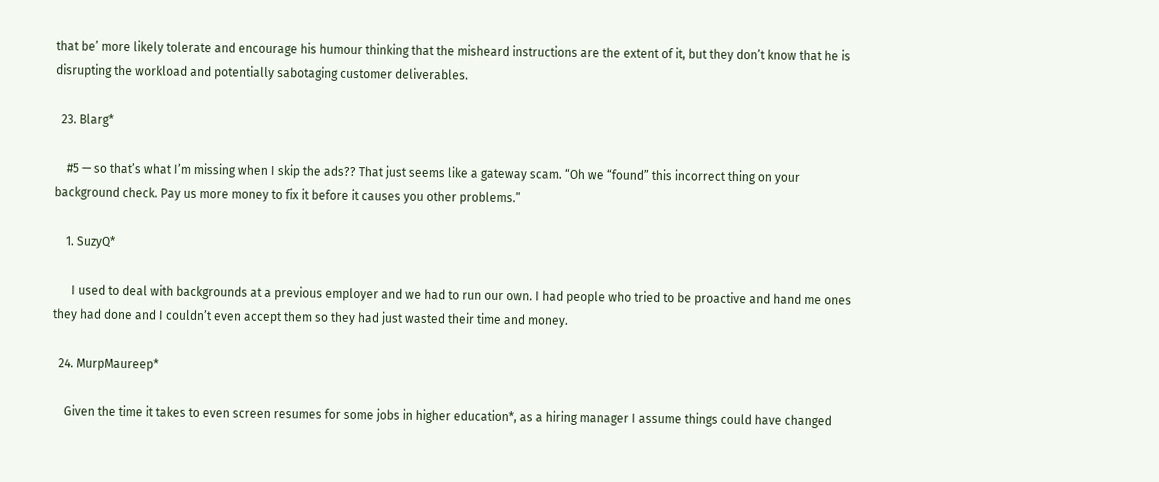that be’ more likely tolerate and encourage his humour thinking that the misheard instructions are the extent of it, but they don’t know that he is disrupting the workload and potentially sabotaging customer deliverables.

  23. Blarg*

    #5 — so that’s what I’m missing when I skip the ads?? That just seems like a gateway scam. “Oh we “found” this incorrect thing on your background check. Pay us more money to fix it before it causes you other problems.”

    1. SuzyQ*

      I used to deal with backgrounds at a previous employer and we had to run our own. I had people who tried to be proactive and hand me ones they had done and I couldn’t even accept them so they had just wasted their time and money.

  24. MurpMaureep*

    Given the time it takes to even screen resumes for some jobs in higher education*, as a hiring manager I assume things could have changed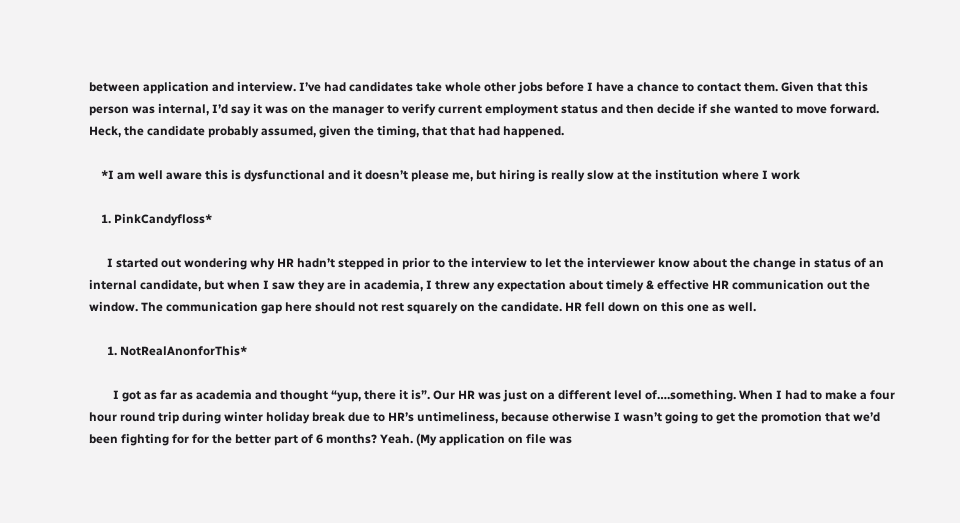between application and interview. I’ve had candidates take whole other jobs before I have a chance to contact them. Given that this person was internal, I’d say it was on the manager to verify current employment status and then decide if she wanted to move forward. Heck, the candidate probably assumed, given the timing, that that had happened.

    *I am well aware this is dysfunctional and it doesn’t please me, but hiring is really slow at the institution where I work

    1. PinkCandyfloss*

      I started out wondering why HR hadn’t stepped in prior to the interview to let the interviewer know about the change in status of an internal candidate, but when I saw they are in academia, I threw any expectation about timely & effective HR communication out the window. The communication gap here should not rest squarely on the candidate. HR fell down on this one as well.

      1. NotRealAnonforThis*

        I got as far as academia and thought “yup, there it is”. Our HR was just on a different level of….something. When I had to make a four hour round trip during winter holiday break due to HR’s untimeliness, because otherwise I wasn’t going to get the promotion that we’d been fighting for for the better part of 6 months? Yeah. (My application on file was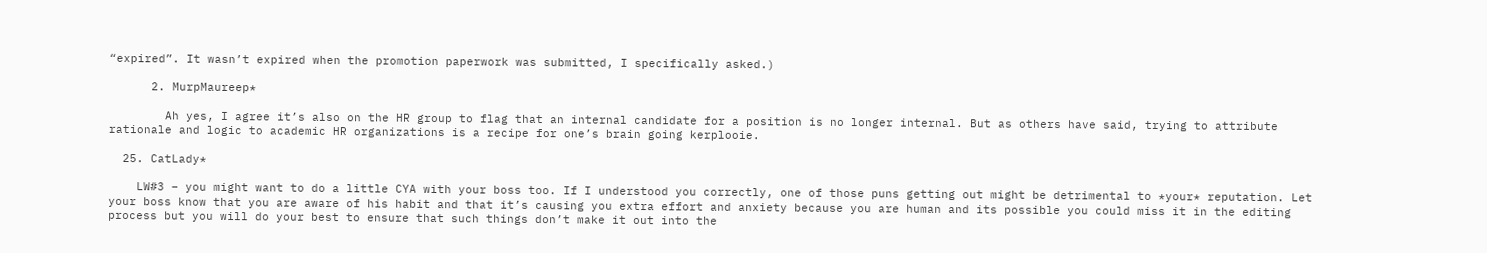“expired”. It wasn’t expired when the promotion paperwork was submitted, I specifically asked.)

      2. MurpMaureep*

        Ah yes, I agree it’s also on the HR group to flag that an internal candidate for a position is no longer internal. But as others have said, trying to attribute rationale and logic to academic HR organizations is a recipe for one’s brain going kerplooie.

  25. CatLady*

    LW#3 – you might want to do a little CYA with your boss too. If I understood you correctly, one of those puns getting out might be detrimental to *your* reputation. Let your boss know that you are aware of his habit and that it’s causing you extra effort and anxiety because you are human and its possible you could miss it in the editing process but you will do your best to ensure that such things don’t make it out into the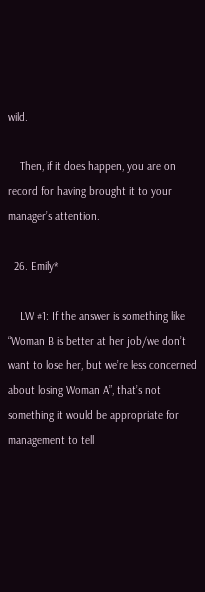wild.

    Then, if it does happen, you are on record for having brought it to your manager’s attention.

  26. Emily*

    LW #1: If the answer is something like “Woman B is better at her job/we don’t want to lose her, but we’re less concerned about losing Woman A”, that’s not something it would be appropriate for management to tell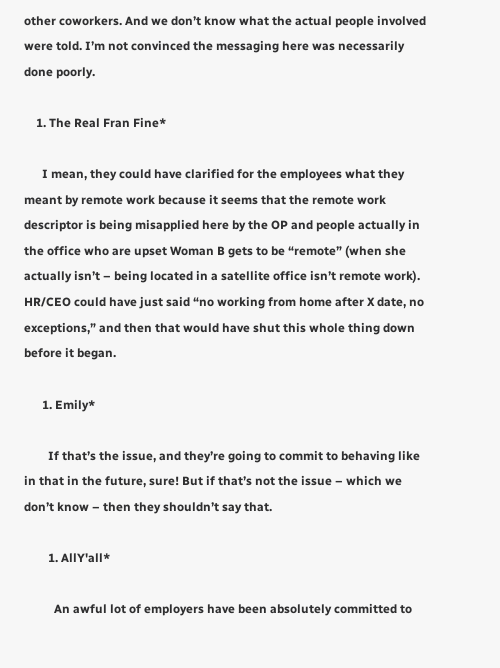other coworkers. And we don’t know what the actual people involved were told. I’m not convinced the messaging here was necessarily done poorly.

    1. The Real Fran Fine*

      I mean, they could have clarified for the employees what they meant by remote work because it seems that the remote work descriptor is being misapplied here by the OP and people actually in the office who are upset Woman B gets to be “remote” (when she actually isn’t – being located in a satellite office isn’t remote work). HR/CEO could have just said “no working from home after X date, no exceptions,” and then that would have shut this whole thing down before it began.

      1. Emily*

        If that’s the issue, and they’re going to commit to behaving like in that in the future, sure! But if that’s not the issue – which we don’t know – then they shouldn’t say that.

        1. AllY'all*

          An awful lot of employers have been absolutely committed to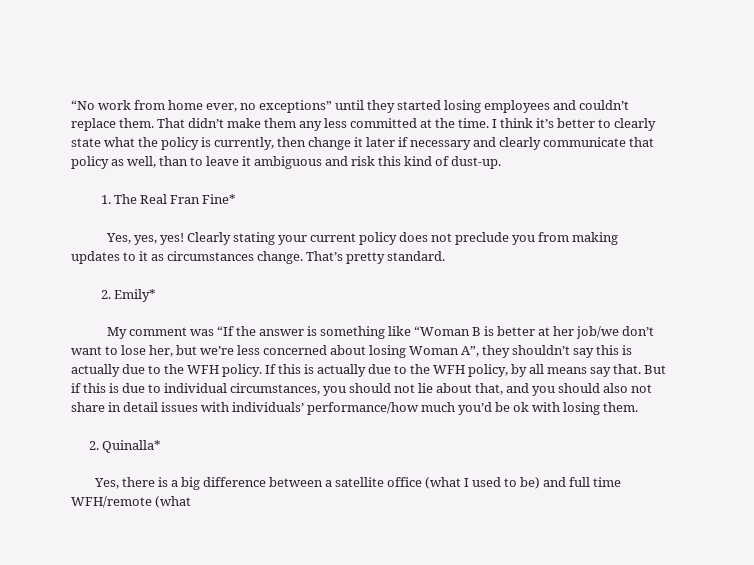“No work from home ever, no exceptions” until they started losing employees and couldn’t replace them. That didn’t make them any less committed at the time. I think it’s better to clearly state what the policy is currently, then change it later if necessary and clearly communicate that policy as well, than to leave it ambiguous and risk this kind of dust-up.

          1. The Real Fran Fine*

            Yes, yes, yes! Clearly stating your current policy does not preclude you from making updates to it as circumstances change. That’s pretty standard.

          2. Emily*

            My comment was “If the answer is something like “Woman B is better at her job/we don’t want to lose her, but we’re less concerned about losing Woman A”, they shouldn’t say this is actually due to the WFH policy. If this is actually due to the WFH policy, by all means say that. But if this is due to individual circumstances, you should not lie about that, and you should also not share in detail issues with individuals’ performance/how much you’d be ok with losing them.

      2. Quinalla*

        Yes, there is a big difference between a satellite office (what I used to be) and full time WFH/remote (what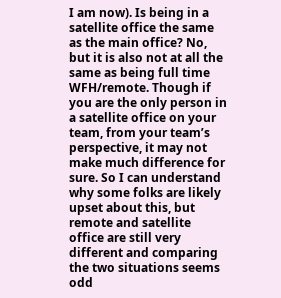I am now). Is being in a satellite office the same as the main office? No, but it is also not at all the same as being full time WFH/remote. Though if you are the only person in a satellite office on your team, from your team’s perspective, it may not make much difference for sure. So I can understand why some folks are likely upset about this, but remote and satellite office are still very different and comparing the two situations seems odd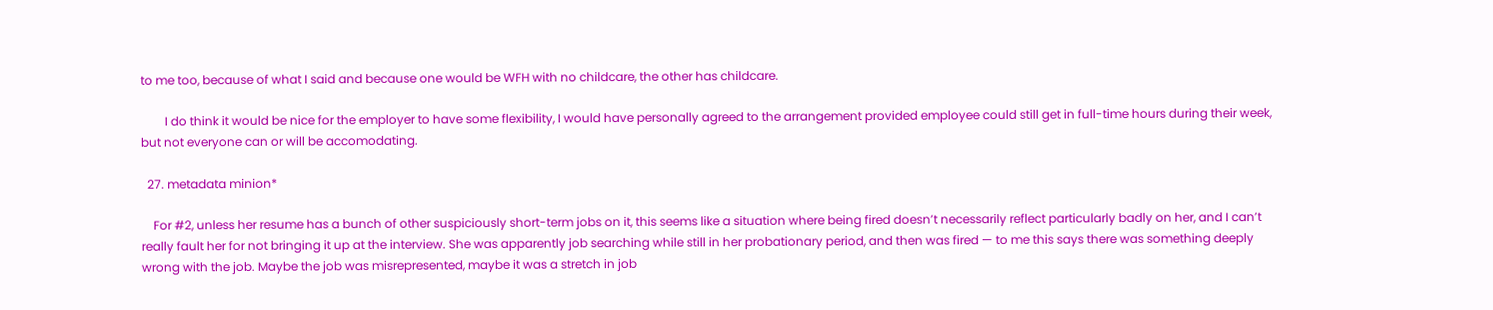to me too, because of what I said and because one would be WFH with no childcare, the other has childcare.

        I do think it would be nice for the employer to have some flexibility, I would have personally agreed to the arrangement provided employee could still get in full-time hours during their week, but not everyone can or will be accomodating.

  27. metadata minion*

    For #2, unless her resume has a bunch of other suspiciously short-term jobs on it, this seems like a situation where being fired doesn’t necessarily reflect particularly badly on her, and I can’t really fault her for not bringing it up at the interview. She was apparently job searching while still in her probationary period, and then was fired — to me this says there was something deeply wrong with the job. Maybe the job was misrepresented, maybe it was a stretch in job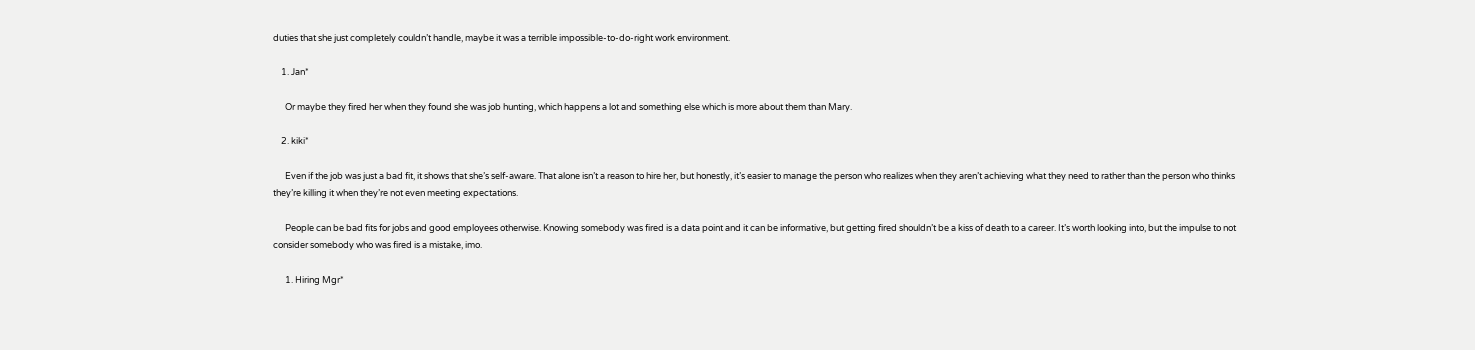duties that she just completely couldn’t handle, maybe it was a terrible impossible-to-do-right work environment.

    1. Jan*

      Or maybe they fired her when they found she was job hunting, which happens a lot and something else which is more about them than Mary.

    2. kiki*

      Even if the job was just a bad fit, it shows that she’s self-aware. That alone isn’t a reason to hire her, but honestly, it’s easier to manage the person who realizes when they aren’t achieving what they need to rather than the person who thinks they’re killing it when they’re not even meeting expectations.

      People can be bad fits for jobs and good employees otherwise. Knowing somebody was fired is a data point and it can be informative, but getting fired shouldn’t be a kiss of death to a career. It’s worth looking into, but the impulse to not consider somebody who was fired is a mistake, imo.

      1. Hiring Mgr*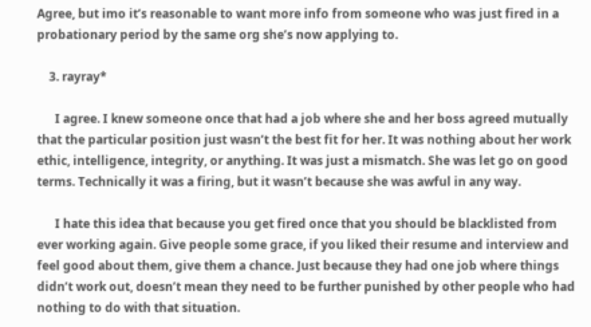Agree, but imo it’s reasonable to want more info from someone who was just fired in a probationary period by the same org she’s now applying to.

    3. rayray*

      I agree. I knew someone once that had a job where she and her boss agreed mutually that the particular position just wasn’t the best fit for her. It was nothing about her work ethic, intelligence, integrity, or anything. It was just a mismatch. She was let go on good terms. Technically it was a firing, but it wasn’t because she was awful in any way.

      I hate this idea that because you get fired once that you should be blacklisted from ever working again. Give people some grace, if you liked their resume and interview and feel good about them, give them a chance. Just because they had one job where things didn’t work out, doesn’t mean they need to be further punished by other people who had nothing to do with that situation.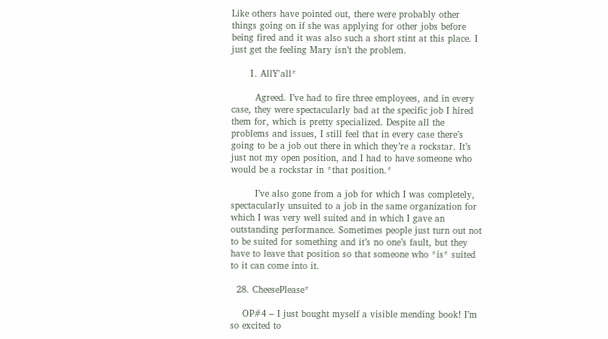Like others have pointed out, there were probably other things going on if she was applying for other jobs before being fired and it was also such a short stint at this place. I just get the feeling Mary isn’t the problem.

      1. AllY'all*

        Agreed. I’ve had to fire three employees, and in every case, they were spectacularly bad at the specific job I hired them for, which is pretty specialized. Despite all the problems and issues, I still feel that in every case there’s going to be a job out there in which they’re a rockstar. It’s just not my open position, and I had to have someone who would be a rockstar in *that position.*

        I’ve also gone from a job for which I was completely, spectacularly unsuited to a job in the same organization for which I was very well suited and in which I gave an outstanding performance. Sometimes people just turn out not to be suited for something and it’s no one’s fault, but they have to leave that position so that someone who *is* suited to it can come into it.

  28. CheesePlease*

    OP#4 – I just bought myself a visible mending book! I’m so excited to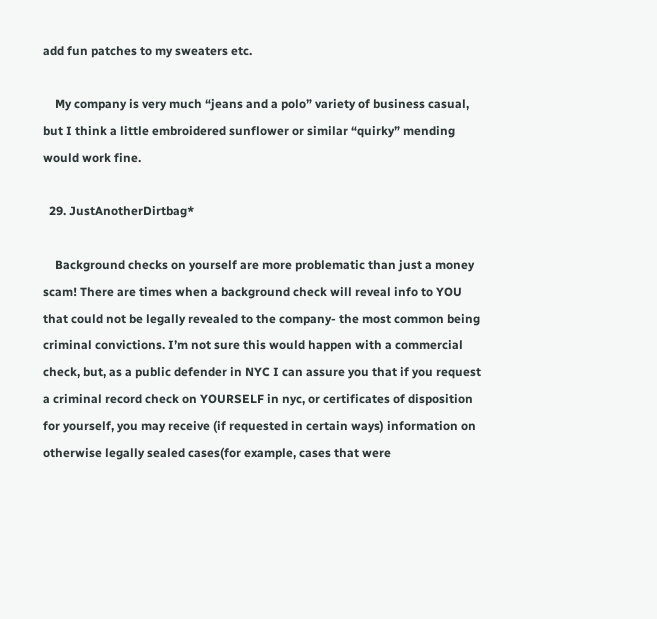add fun patches to my sweaters etc.

    My company is very much “jeans and a polo” variety of business casual, but I think a little embroidered sunflower or similar “quirky” mending would work fine.

  29. JustAnotherDirtbag*

    Background checks on yourself are more problematic than just a money scam! There are times when a background check will reveal info to YOU that could not be legally revealed to the company- the most common being criminal convictions. I’m not sure this would happen with a commercial check, but, as a public defender in NYC I can assure you that if you request a criminal record check on YOURSELF in nyc, or certificates of disposition for yourself, you may receive (if requested in certain ways) information on otherwise legally sealed cases(for example, cases that were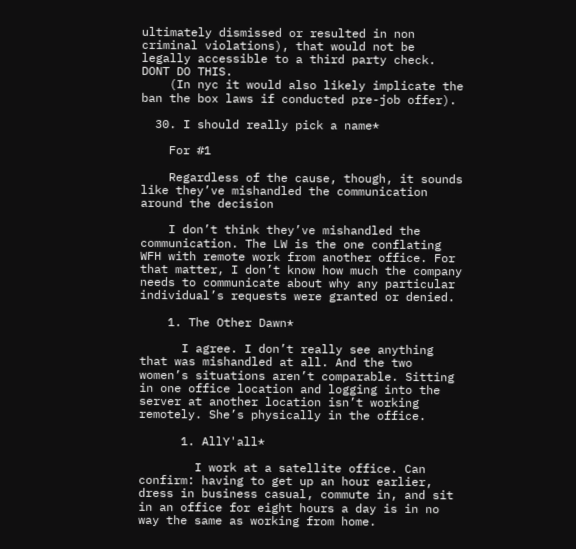ultimately dismissed or resulted in non criminal violations), that would not be legally accessible to a third party check. DONT DO THIS.
    (In nyc it would also likely implicate the ban the box laws if conducted pre-job offer).

  30. I should really pick a name*

    For #1

    Regardless of the cause, though, it sounds like they’ve mishandled the communication around the decision

    I don’t think they’ve mishandled the communication. The LW is the one conflating WFH with remote work from another office. For that matter, I don’t know how much the company needs to communicate about why any particular individual’s requests were granted or denied.

    1. The Other Dawn*

      I agree. I don’t really see anything that was mishandled at all. And the two women’s situations aren’t comparable. Sitting in one office location and logging into the server at another location isn’t working remotely. She’s physically in the office.

      1. AllY'all*

        I work at a satellite office. Can confirm: having to get up an hour earlier, dress in business casual, commute in, and sit in an office for eight hours a day is in no way the same as working from home.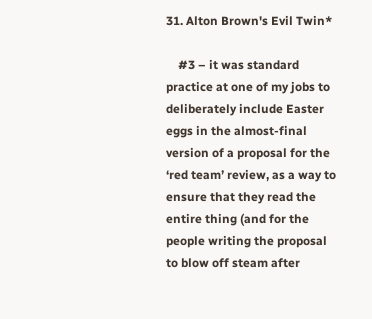31. Alton Brown's Evil Twin*

    #3 – it was standard practice at one of my jobs to deliberately include Easter eggs in the almost-final version of a proposal for the ‘red team’ review, as a way to ensure that they read the entire thing (and for the people writing the proposal to blow off steam after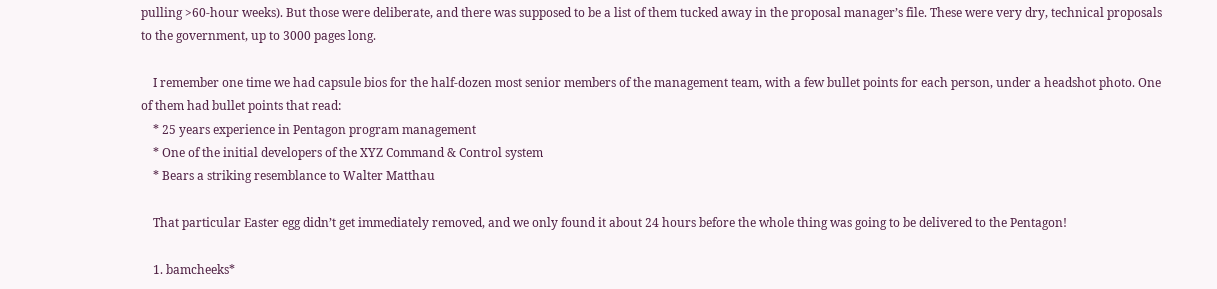pulling >60-hour weeks). But those were deliberate, and there was supposed to be a list of them tucked away in the proposal manager’s file. These were very dry, technical proposals to the government, up to 3000 pages long.

    I remember one time we had capsule bios for the half-dozen most senior members of the management team, with a few bullet points for each person, under a headshot photo. One of them had bullet points that read:
    * 25 years experience in Pentagon program management
    * One of the initial developers of the XYZ Command & Control system
    * Bears a striking resemblance to Walter Matthau

    That particular Easter egg didn’t get immediately removed, and we only found it about 24 hours before the whole thing was going to be delivered to the Pentagon!

    1. bamcheeks*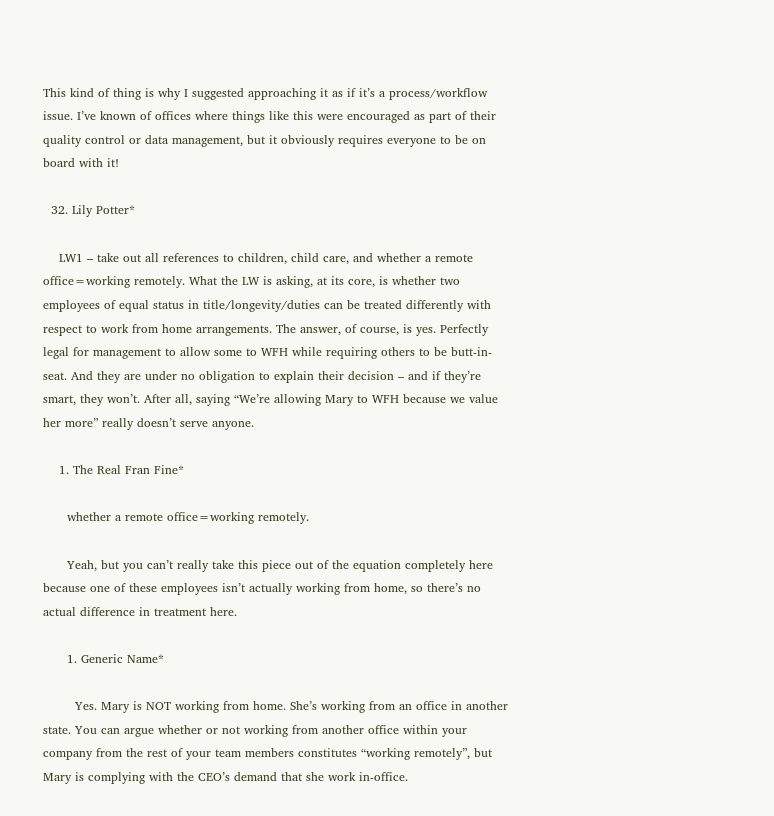This kind of thing is why I suggested approaching it as if it’s a process/workflow issue. I’ve known of offices where things like this were encouraged as part of their quality control or data management, but it obviously requires everyone to be on board with it!

  32. Lily Potter*

    LW1 – take out all references to children, child care, and whether a remote office=working remotely. What the LW is asking, at its core, is whether two employees of equal status in title/longevity/duties can be treated differently with respect to work from home arrangements. The answer, of course, is yes. Perfectly legal for management to allow some to WFH while requiring others to be butt-in-seat. And they are under no obligation to explain their decision – and if they’re smart, they won’t. After all, saying “We’re allowing Mary to WFH because we value her more” really doesn’t serve anyone.

    1. The Real Fran Fine*

      whether a remote office=working remotely.

      Yeah, but you can’t really take this piece out of the equation completely here because one of these employees isn’t actually working from home, so there’s no actual difference in treatment here.

      1. Generic Name*

        Yes. Mary is NOT working from home. She’s working from an office in another state. You can argue whether or not working from another office within your company from the rest of your team members constitutes “working remotely”, but Mary is complying with the CEO’s demand that she work in-office.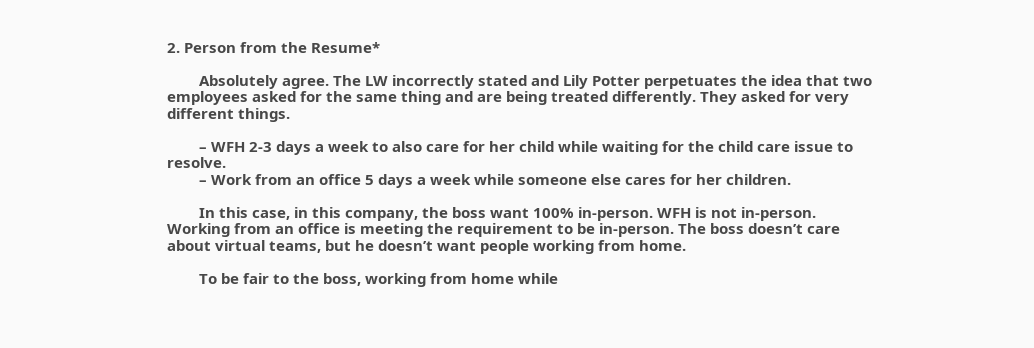2. Person from the Resume*

        Absolutely agree. The LW incorrectly stated and Lily Potter perpetuates the idea that two employees asked for the same thing and are being treated differently. They asked for very different things.

        – WFH 2-3 days a week to also care for her child while waiting for the child care issue to resolve.
        – Work from an office 5 days a week while someone else cares for her children.

        In this case, in this company, the boss want 100% in-person. WFH is not in-person. Working from an office is meeting the requirement to be in-person. The boss doesn’t care about virtual teams, but he doesn’t want people working from home.

        To be fair to the boss, working from home while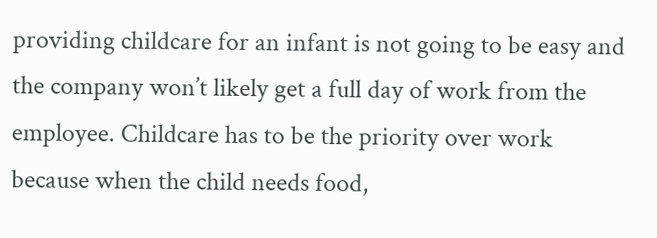providing childcare for an infant is not going to be easy and the company won’t likely get a full day of work from the employee. Childcare has to be the priority over work because when the child needs food,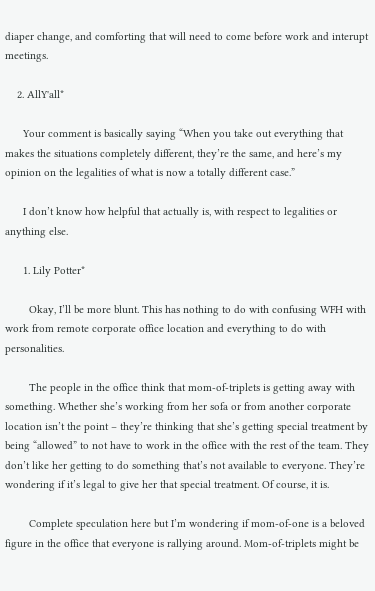diaper change, and comforting that will need to come before work and interupt meetings.

    2. AllY'all*

      Your comment is basically saying “When you take out everything that makes the situations completely different, they’re the same, and here’s my opinion on the legalities of what is now a totally different case.”

      I don’t know how helpful that actually is, with respect to legalities or anything else.

      1. Lily Potter*

        Okay, I’ll be more blunt. This has nothing to do with confusing WFH with work from remote corporate office location and everything to do with personalities.

        The people in the office think that mom-of-triplets is getting away with something. Whether she’s working from her sofa or from another corporate location isn’t the point – they’re thinking that she’s getting special treatment by being “allowed” to not have to work in the office with the rest of the team. They don’t like her getting to do something that’s not available to everyone. They’re wondering if it’s legal to give her that special treatment. Of course, it is.

        Complete speculation here but I’m wondering if mom-of-one is a beloved figure in the office that everyone is rallying around. Mom-of-triplets might be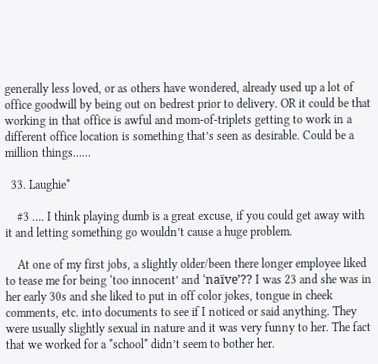generally less loved, or as others have wondered, already used up a lot of office goodwill by being out on bedrest prior to delivery. OR it could be that working in that office is awful and mom-of-triplets getting to work in a different office location is something that’s seen as desirable. Could be a million things……

  33. Laughie*

    #3 …. I think playing dumb is a great excuse, if you could get away with it and letting something go wouldn’t cause a huge problem.

    At one of my first jobs, a slightly older/been there longer employee liked to tease me for being ‘too innocent’ and ‘naïve’?? I was 23 and she was in her early 30s and she liked to put in off color jokes, tongue in cheek comments, etc. into documents to see if I noticed or said anything. They were usually slightly sexual in nature and it was very funny to her. The fact that we worked for a *school* didn’t seem to bother her.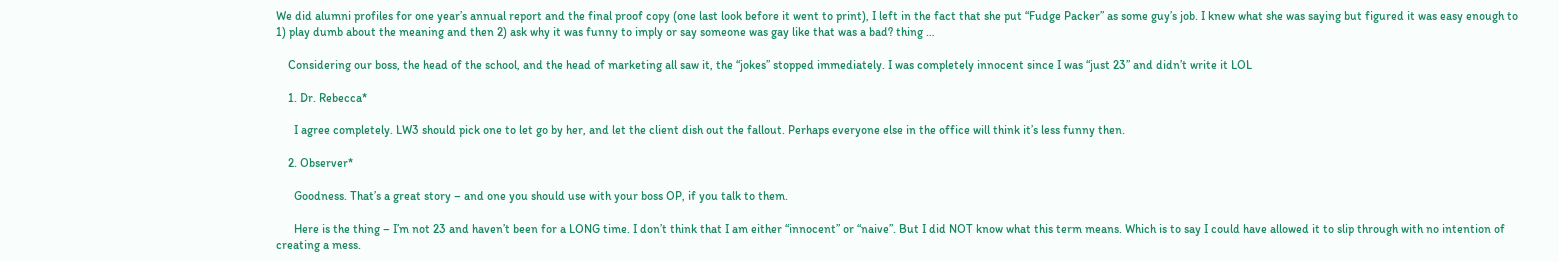We did alumni profiles for one year’s annual report and the final proof copy (one last look before it went to print), I left in the fact that she put “Fudge Packer” as some guy’s job. I knew what she was saying but figured it was easy enough to 1) play dumb about the meaning and then 2) ask why it was funny to imply or say someone was gay like that was a bad? thing …

    Considering our boss, the head of the school, and the head of marketing all saw it, the “jokes” stopped immediately. I was completely innocent since I was “just 23” and didn’t write it LOL

    1. Dr. Rebecca*

      I agree completely. LW3 should pick one to let go by her, and let the client dish out the fallout. Perhaps everyone else in the office will think it’s less funny then.

    2. Observer*

      Goodness. That’s a great story – and one you should use with your boss OP, if you talk to them.

      Here is the thing – I’m not 23 and haven’t been for a LONG time. I don’t think that I am either “innocent” or “naive”. But I did NOT know what this term means. Which is to say I could have allowed it to slip through with no intention of creating a mess.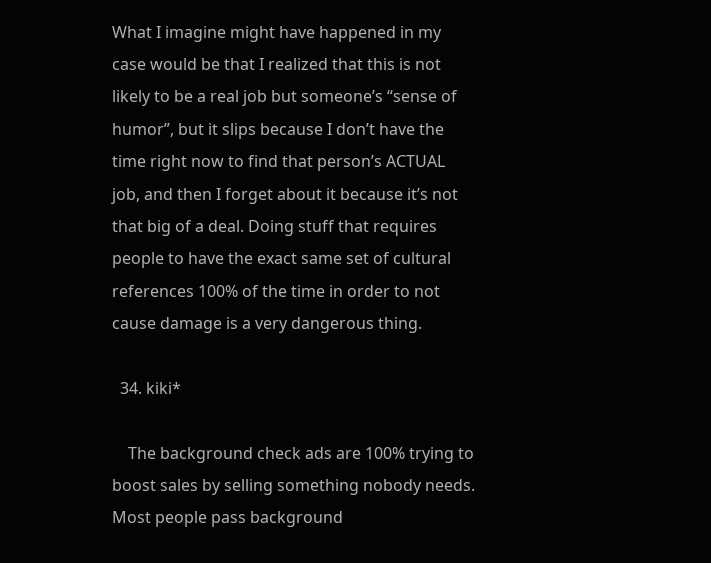What I imagine might have happened in my case would be that I realized that this is not likely to be a real job but someone’s “sense of humor”, but it slips because I don’t have the time right now to find that person’s ACTUAL job, and then I forget about it because it’s not that big of a deal. Doing stuff that requires people to have the exact same set of cultural references 100% of the time in order to not cause damage is a very dangerous thing.

  34. kiki*

    The background check ads are 100% trying to boost sales by selling something nobody needs. Most people pass background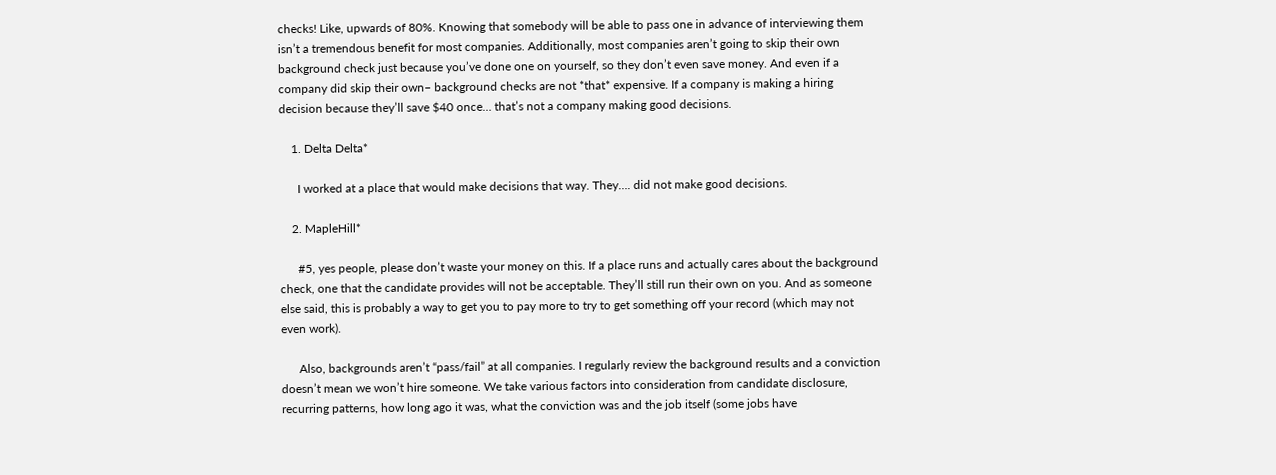checks! Like, upwards of 80%. Knowing that somebody will be able to pass one in advance of interviewing them isn’t a tremendous benefit for most companies. Additionally, most companies aren’t going to skip their own background check just because you’ve done one on yourself, so they don’t even save money. And even if a company did skip their own– background checks are not *that* expensive. If a company is making a hiring decision because they’ll save $40 once… that’s not a company making good decisions.

    1. Delta Delta*

      I worked at a place that would make decisions that way. They…. did not make good decisions.

    2. MapleHill*

      #5, yes people, please don’t waste your money on this. If a place runs and actually cares about the background check, one that the candidate provides will not be acceptable. They’ll still run their own on you. And as someone else said, this is probably a way to get you to pay more to try to get something off your record (which may not even work).

      Also, backgrounds aren’t “pass/fail” at all companies. I regularly review the background results and a conviction doesn’t mean we won’t hire someone. We take various factors into consideration from candidate disclosure, recurring patterns, how long ago it was, what the conviction was and the job itself (some jobs have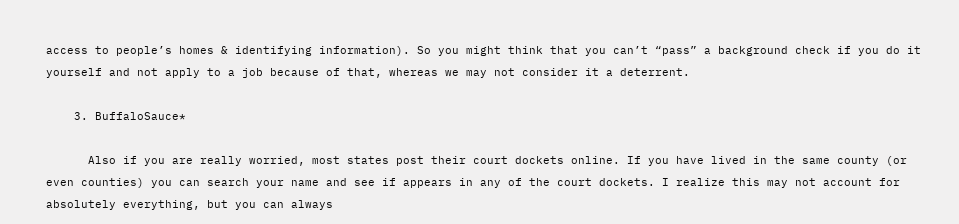access to people’s homes & identifying information). So you might think that you can’t “pass” a background check if you do it yourself and not apply to a job because of that, whereas we may not consider it a deterrent.

    3. BuffaloSauce*

      Also if you are really worried, most states post their court dockets online. If you have lived in the same county (or even counties) you can search your name and see if appears in any of the court dockets. I realize this may not account for absolutely everything, but you can always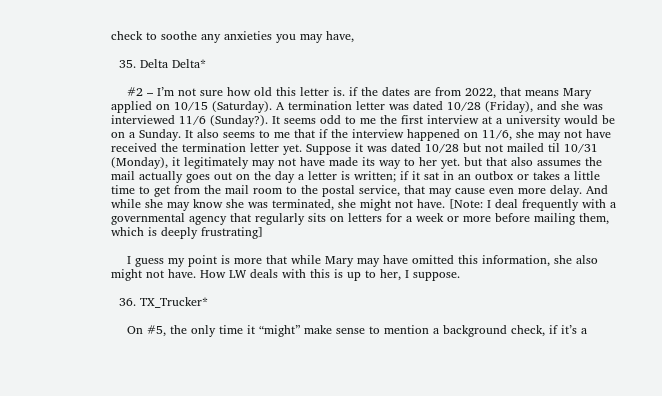check to soothe any anxieties you may have,

  35. Delta Delta*

    #2 – I’m not sure how old this letter is. if the dates are from 2022, that means Mary applied on 10/15 (Saturday). A termination letter was dated 10/28 (Friday), and she was interviewed 11/6 (Sunday?). It seems odd to me the first interview at a university would be on a Sunday. It also seems to me that if the interview happened on 11/6, she may not have received the termination letter yet. Suppose it was dated 10/28 but not mailed til 10/31 (Monday), it legitimately may not have made its way to her yet. but that also assumes the mail actually goes out on the day a letter is written; if it sat in an outbox or takes a little time to get from the mail room to the postal service, that may cause even more delay. And while she may know she was terminated, she might not have. [Note: I deal frequently with a governmental agency that regularly sits on letters for a week or more before mailing them, which is deeply frustrating]

    I guess my point is more that while Mary may have omitted this information, she also might not have. How LW deals with this is up to her, I suppose.

  36. TX_Trucker*

    On #5, the only time it “might” make sense to mention a background check, if it’s a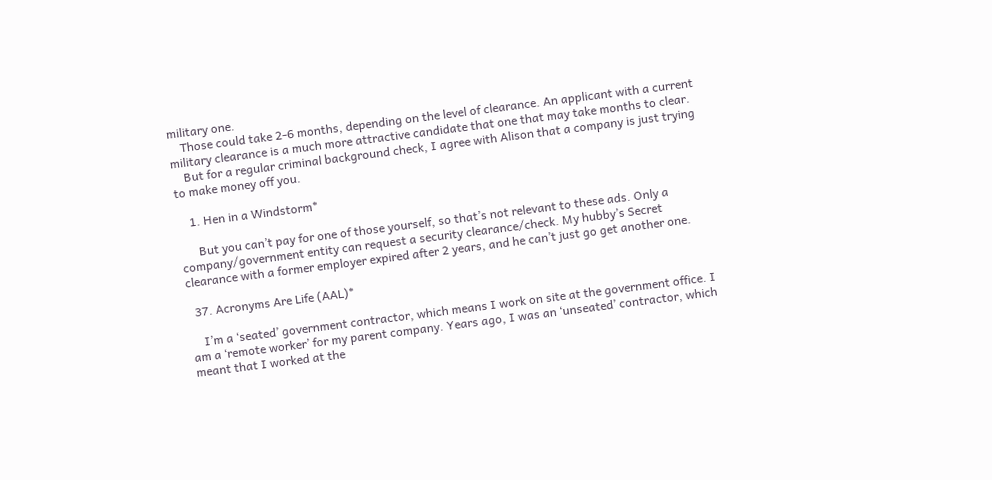military one.
    Those could take 2-6 months, depending on the level of clearance. An applicant with a current military clearance is a much more attractive candidate that one that may take months to clear.
    But for a regular criminal background check, I agree with Alison that a company is just trying to make money off you.

    1. Hen in a Windstorm*

      But you can’t pay for one of those yourself, so that’s not relevant to these ads. Only a company/government entity can request a security clearance/check. My hubby’s Secret clearance with a former employer expired after 2 years, and he can’t just go get another one.

  37. Acronyms Are Life (AAL)*

    I’m a ‘seated’ government contractor, which means I work on site at the government office. I am a ‘remote worker’ for my parent company. Years ago, I was an ‘unseated’ contractor, which meant that I worked at the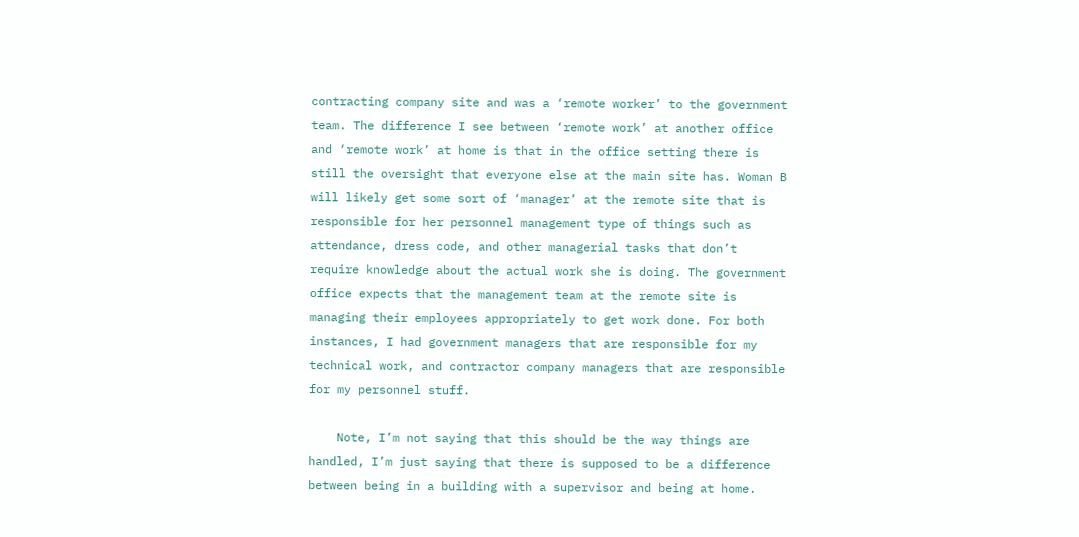contracting company site and was a ‘remote worker’ to the government team. The difference I see between ‘remote work’ at another office and ‘remote work’ at home is that in the office setting there is still the oversight that everyone else at the main site has. Woman B will likely get some sort of ‘manager’ at the remote site that is responsible for her personnel management type of things such as attendance, dress code, and other managerial tasks that don’t require knowledge about the actual work she is doing. The government office expects that the management team at the remote site is managing their employees appropriately to get work done. For both instances, I had government managers that are responsible for my technical work, and contractor company managers that are responsible for my personnel stuff.

    Note, I’m not saying that this should be the way things are handled, I’m just saying that there is supposed to be a difference between being in a building with a supervisor and being at home.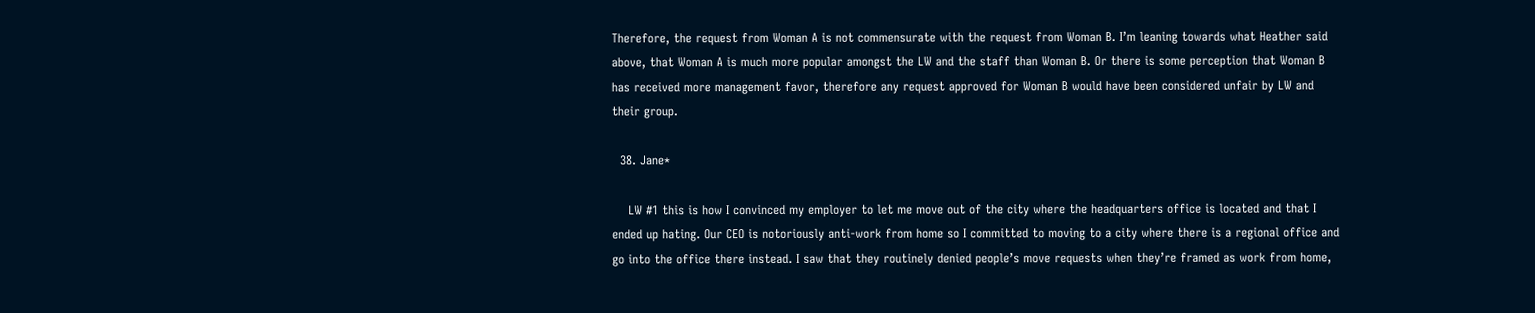Therefore, the request from Woman A is not commensurate with the request from Woman B. I’m leaning towards what Heather said above, that Woman A is much more popular amongst the LW and the staff than Woman B. Or there is some perception that Woman B has received more management favor, therefore any request approved for Woman B would have been considered unfair by LW and their group.

  38. Jane*

    LW #1 this is how I convinced my employer to let me move out of the city where the headquarters office is located and that I ended up hating. Our CEO is notoriously anti-work from home so I committed to moving to a city where there is a regional office and go into the office there instead. I saw that they routinely denied people’s move requests when they’re framed as work from home,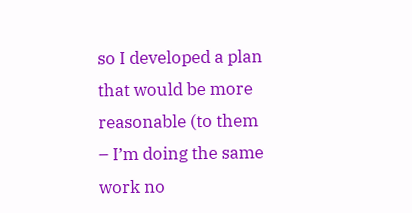so I developed a plan that would be more reasonable (to them – I’m doing the same work no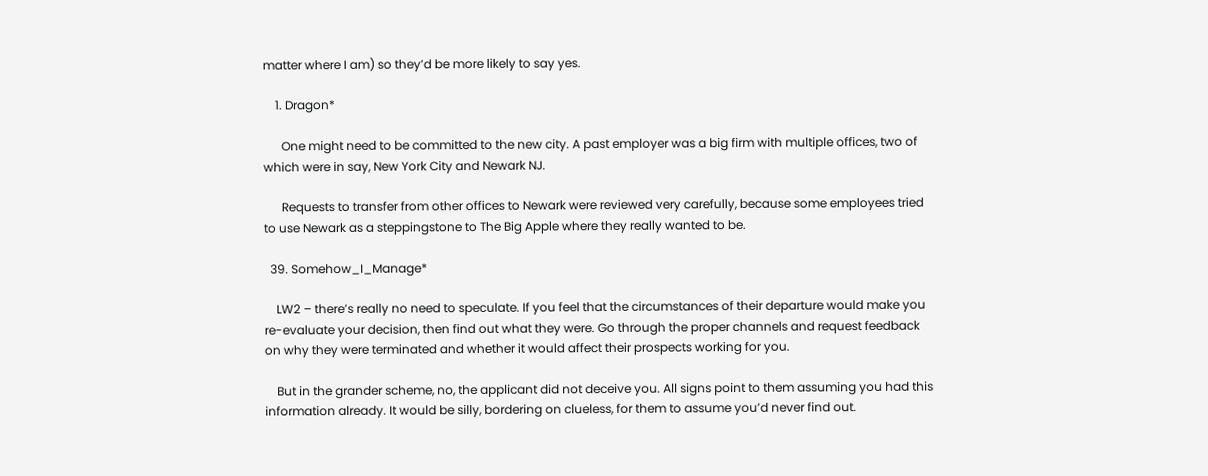matter where I am) so they’d be more likely to say yes.

    1. Dragon*

      One might need to be committed to the new city. A past employer was a big firm with multiple offices, two of which were in say, New York City and Newark NJ.

      Requests to transfer from other offices to Newark were reviewed very carefully, because some employees tried to use Newark as a steppingstone to The Big Apple where they really wanted to be.

  39. Somehow_I_Manage*

    LW2 – there’s really no need to speculate. If you feel that the circumstances of their departure would make you re-evaluate your decision, then find out what they were. Go through the proper channels and request feedback on why they were terminated and whether it would affect their prospects working for you.

    But in the grander scheme, no, the applicant did not deceive you. All signs point to them assuming you had this information already. It would be silly, bordering on clueless, for them to assume you’d never find out.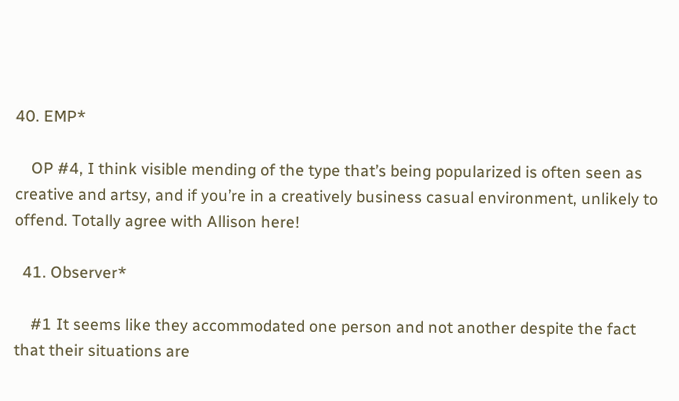40. EMP*

    OP #4, I think visible mending of the type that’s being popularized is often seen as creative and artsy, and if you’re in a creatively business casual environment, unlikely to offend. Totally agree with Allison here!

  41. Observer*

    #1 It seems like they accommodated one person and not another despite the fact that their situations are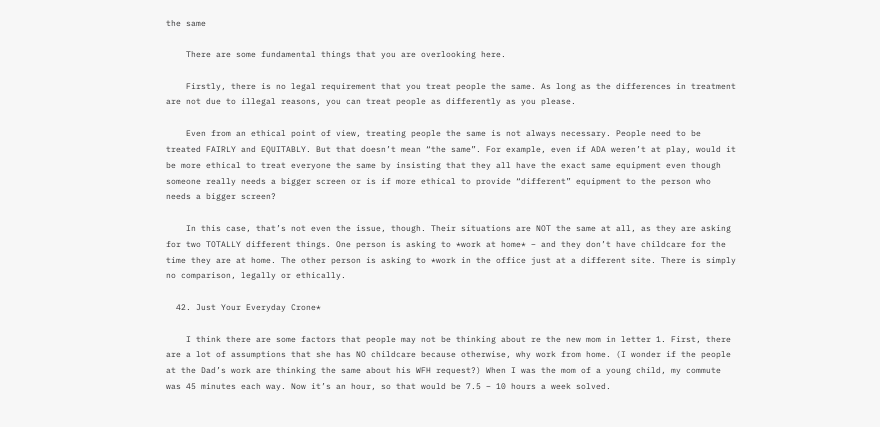the same

    There are some fundamental things that you are overlooking here.

    Firstly, there is no legal requirement that you treat people the same. As long as the differences in treatment are not due to illegal reasons, you can treat people as differently as you please.

    Even from an ethical point of view, treating people the same is not always necessary. People need to be treated FAIRLY and EQUITABLY. But that doesn’t mean “the same”. For example, even if ADA weren’t at play, would it be more ethical to treat everyone the same by insisting that they all have the exact same equipment even though someone really needs a bigger screen or is if more ethical to provide “different” equipment to the person who needs a bigger screen?

    In this case, that’s not even the issue, though. Their situations are NOT the same at all, as they are asking for two TOTALLY different things. One person is asking to *work at home* – and they don’t have childcare for the time they are at home. The other person is asking to *work in the office just at a different site. There is simply no comparison, legally or ethically.

  42. Just Your Everyday Crone*

    I think there are some factors that people may not be thinking about re the new mom in letter 1. First, there are a lot of assumptions that she has NO childcare because otherwise, why work from home. (I wonder if the people at the Dad’s work are thinking the same about his WFH request?) When I was the mom of a young child, my commute was 45 minutes each way. Now it’s an hour, so that would be 7.5 – 10 hours a week solved.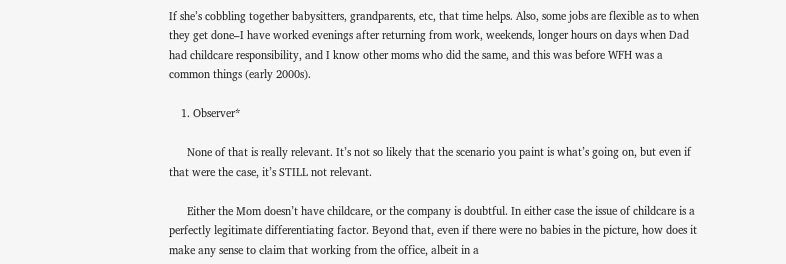If she’s cobbling together babysitters, grandparents, etc, that time helps. Also, some jobs are flexible as to when they get done–I have worked evenings after returning from work, weekends, longer hours on days when Dad had childcare responsibility, and I know other moms who did the same, and this was before WFH was a common things (early 2000s).

    1. Observer*

      None of that is really relevant. It’s not so likely that the scenario you paint is what’s going on, but even if that were the case, it’s STILL not relevant.

      Either the Mom doesn’t have childcare, or the company is doubtful. In either case the issue of childcare is a perfectly legitimate differentiating factor. Beyond that, even if there were no babies in the picture, how does it make any sense to claim that working from the office, albeit in a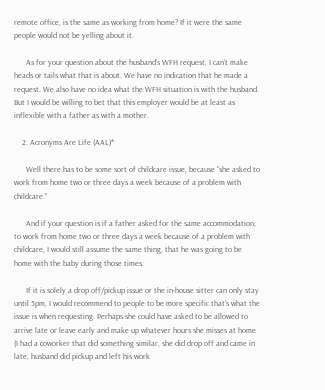remote office, is the same as working from home? If it were the same people would not be yelling about it.

      As for your question about the husband’s WFH request, I can’t make heads or tails what that is about. We have no indication that he made a request. We also have no idea what the WFH situation is with the husband. But I would be willing to bet that this employer would be at least as inflexible with a father as with a mother.

    2. Acronyms Are Life (AAL)*

      Well there has to be some sort of childcare issue, because “she asked to work from home two or three days a week because of a problem with childcare.”

      And if your question is if a father asked for the same accommodation, to work from home two or three days a week because of a problem with childcare, I would still assume the same thing, that he was going to be home with the baby during those times.

      If it is solely a drop off/pickup issue or the in-house sitter can only stay until 5pm, I would recommend to people to be more specific that’s what the issue is when requesting. Perhaps she could have asked to be allowed to arrive late or leave early and make up whatever hours she misses at home (I had a coworker that did something similar, she did drop off and came in late, husband did pickup and left his work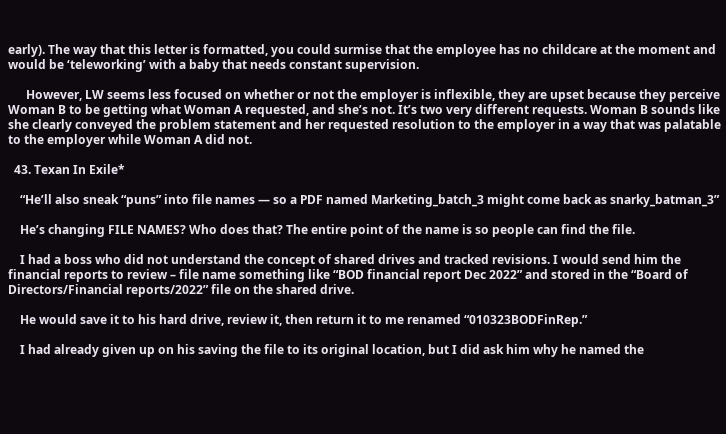early). The way that this letter is formatted, you could surmise that the employee has no childcare at the moment and would be ‘teleworking’ with a baby that needs constant supervision.

      However, LW seems less focused on whether or not the employer is inflexible, they are upset because they perceive Woman B to be getting what Woman A requested, and she’s not. It’s two very different requests. Woman B sounds like she clearly conveyed the problem statement and her requested resolution to the employer in a way that was palatable to the employer while Woman A did not.

  43. Texan In Exile*

    “He’ll also sneak “puns” into file names — so a PDF named Marketing_batch_3 might come back as snarky_batman_3”

    He’s changing FILE NAMES? Who does that? The entire point of the name is so people can find the file.

    I had a boss who did not understand the concept of shared drives and tracked revisions. I would send him the financial reports to review – file name something like “BOD financial report Dec 2022” and stored in the “Board of Directors/Financial reports/2022” file on the shared drive.

    He would save it to his hard drive, review it, then return it to me renamed “010323BODFinRep.”

    I had already given up on his saving the file to its original location, but I did ask him why he named the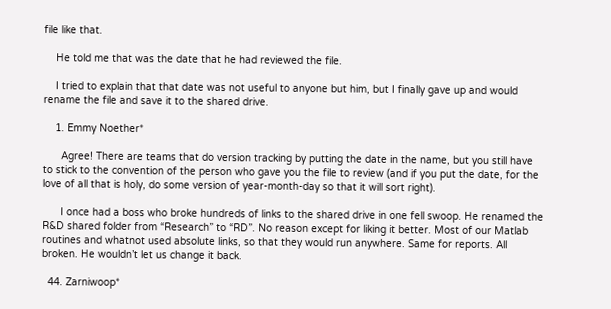file like that.

    He told me that was the date that he had reviewed the file.

    I tried to explain that that date was not useful to anyone but him, but I finally gave up and would rename the file and save it to the shared drive.

    1. Emmy Noether*

      Agree! There are teams that do version tracking by putting the date in the name, but you still have to stick to the convention of the person who gave you the file to review (and if you put the date, for the love of all that is holy, do some version of year-month-day so that it will sort right).

      I once had a boss who broke hundreds of links to the shared drive in one fell swoop. He renamed the R&D shared folder from “Research” to “RD”. No reason except for liking it better. Most of our Matlab routines and whatnot used absolute links, so that they would run anywhere. Same for reports. All broken. He wouldn’t let us change it back.

  44. Zarniwoop*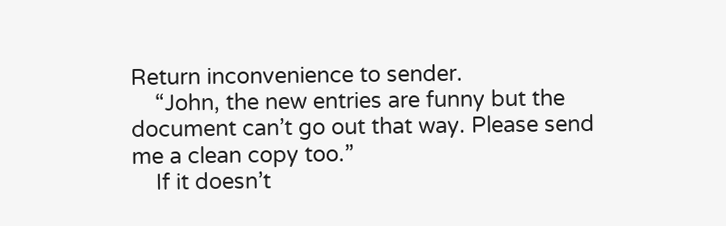Return inconvenience to sender.
    “John, the new entries are funny but the document can’t go out that way. Please send me a clean copy too.”
    If it doesn’t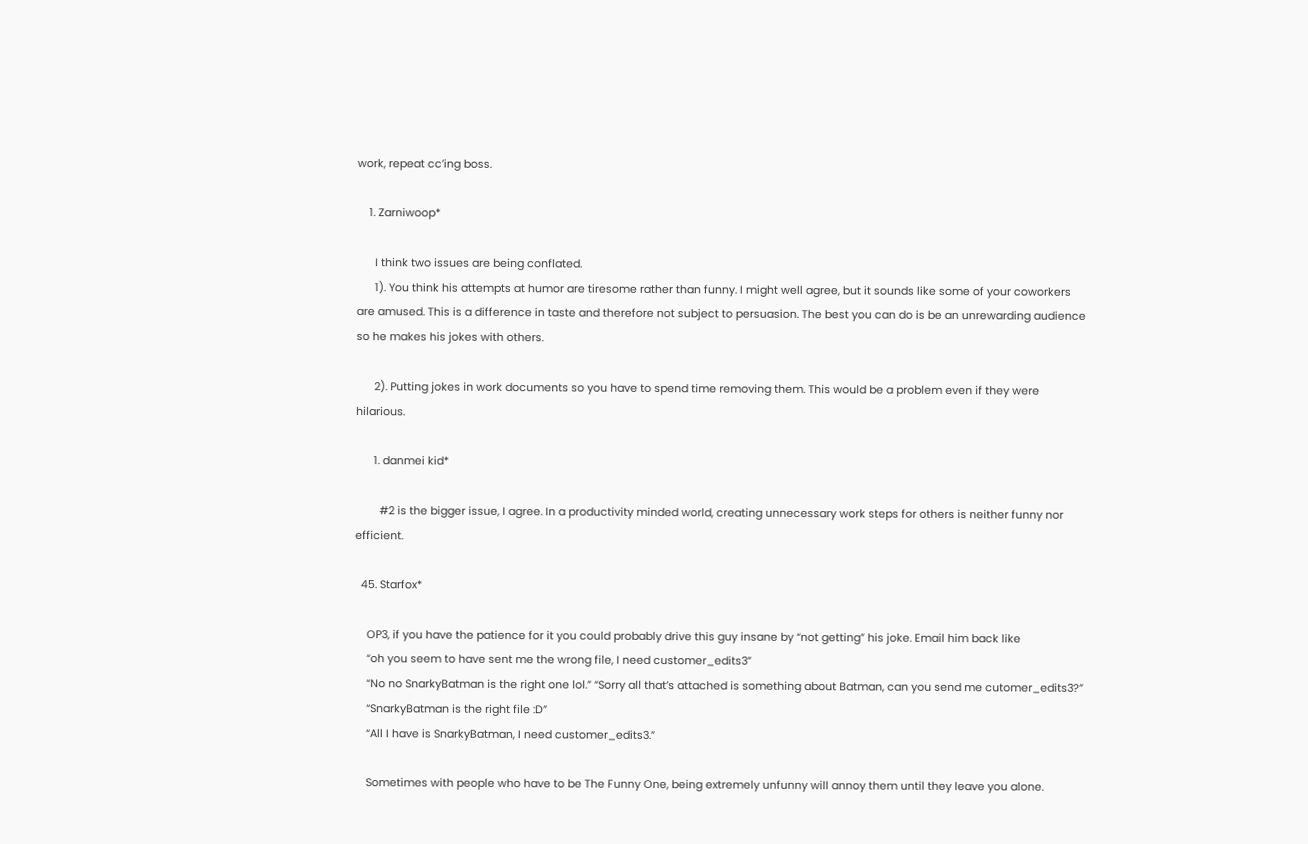work, repeat cc’ing boss.

    1. Zarniwoop*

      I think two issues are being conflated.
      1). You think his attempts at humor are tiresome rather than funny. I might well agree, but it sounds like some of your coworkers are amused. This is a difference in taste and therefore not subject to persuasion. The best you can do is be an unrewarding audience so he makes his jokes with others.

      2). Putting jokes in work documents so you have to spend time removing them. This would be a problem even if they were hilarious.

      1. danmei kid*

        #2 is the bigger issue, I agree. In a productivity minded world, creating unnecessary work steps for others is neither funny nor efficient.

  45. Starfox*

    OP3, if you have the patience for it you could probably drive this guy insane by “not getting” his joke. Email him back like
    “oh you seem to have sent me the wrong file, I need customer_edits3”
    “No no SnarkyBatman is the right one lol.” “Sorry all that’s attached is something about Batman, can you send me cutomer_edits3?”
    “SnarkyBatman is the right file :D”
    “All I have is SnarkyBatman, I need customer_edits3.”

    Sometimes with people who have to be The Funny One, being extremely unfunny will annoy them until they leave you alone.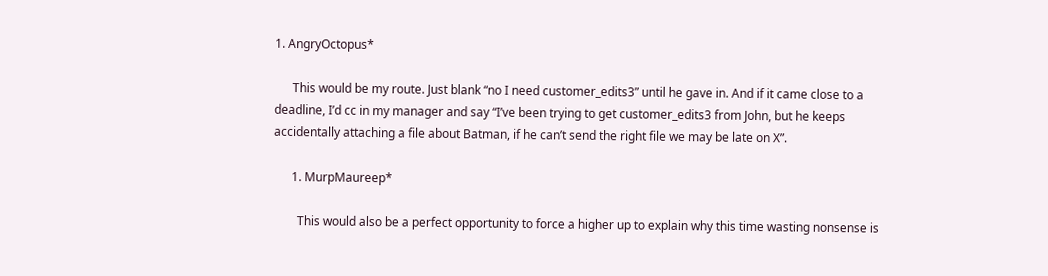1. AngryOctopus*

      This would be my route. Just blank “no I need customer_edits3” until he gave in. And if it came close to a deadline, I’d cc in my manager and say “I’ve been trying to get customer_edits3 from John, but he keeps accidentally attaching a file about Batman, if he can’t send the right file we may be late on X”.

      1. MurpMaureep*

        This would also be a perfect opportunity to force a higher up to explain why this time wasting nonsense is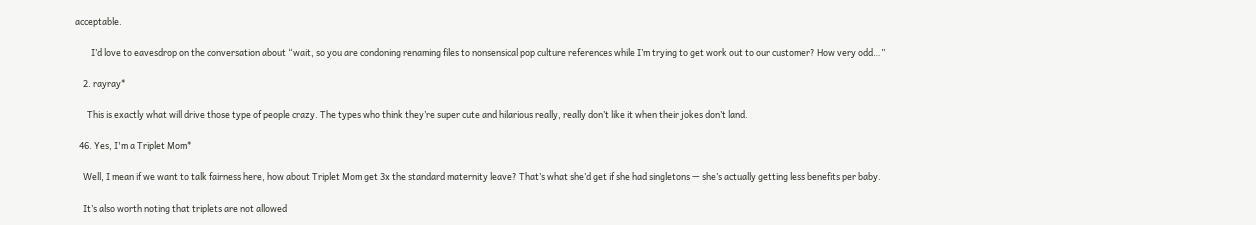acceptable.

        I’d love to eavesdrop on the conversation about “wait, so you are condoning renaming files to nonsensical pop culture references while I’m trying to get work out to our customer? How very odd…”

    2. rayray*

      This is exactly what will drive those type of people crazy. The types who think they’re super cute and hilarious really, really don’t like it when their jokes don’t land.

  46. Yes, I'm a Triplet Mom*

    Well, I mean if we want to talk fairness here, how about Triplet Mom get 3x the standard maternity leave? That’s what she’d get if she had singletons — she’s actually getting less benefits per baby.

    It’s also worth noting that triplets are not allowed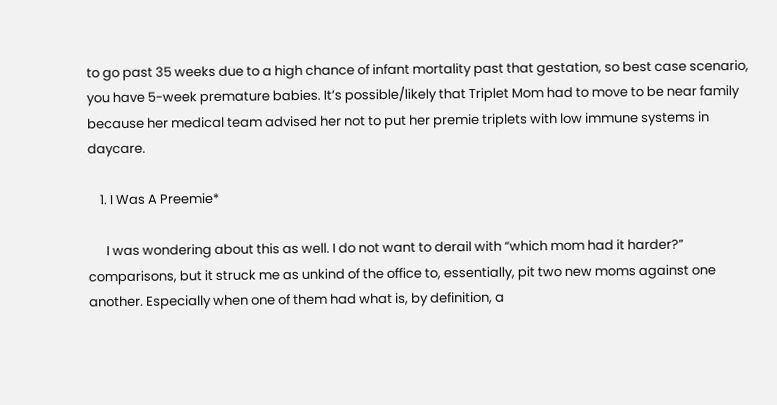to go past 35 weeks due to a high chance of infant mortality past that gestation, so best case scenario, you have 5-week premature babies. It’s possible/likely that Triplet Mom had to move to be near family because her medical team advised her not to put her premie triplets with low immune systems in daycare.

    1. I Was A Preemie*

      I was wondering about this as well. I do not want to derail with “which mom had it harder?” comparisons, but it struck me as unkind of the office to, essentially, pit two new moms against one another. Especially when one of them had what is, by definition, a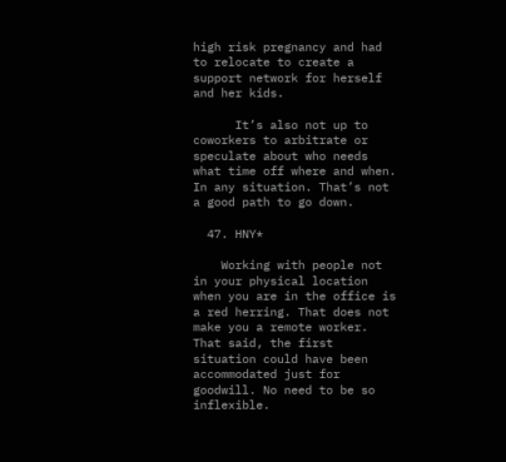high risk pregnancy and had to relocate to create a support network for herself and her kids.

      It’s also not up to coworkers to arbitrate or speculate about who needs what time off where and when. In any situation. That’s not a good path to go down.

  47. HNY*

    Working with people not in your physical location when you are in the office is a red herring. That does not make you a remote worker. That said, the first situation could have been accommodated just for goodwill. No need to be so inflexible.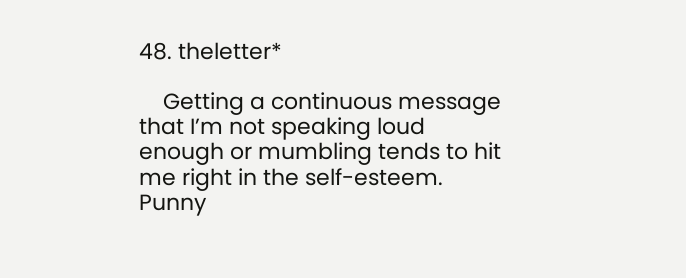48. theletter*

    Getting a continuous message that I’m not speaking loud enough or mumbling tends to hit me right in the self-esteem. Punny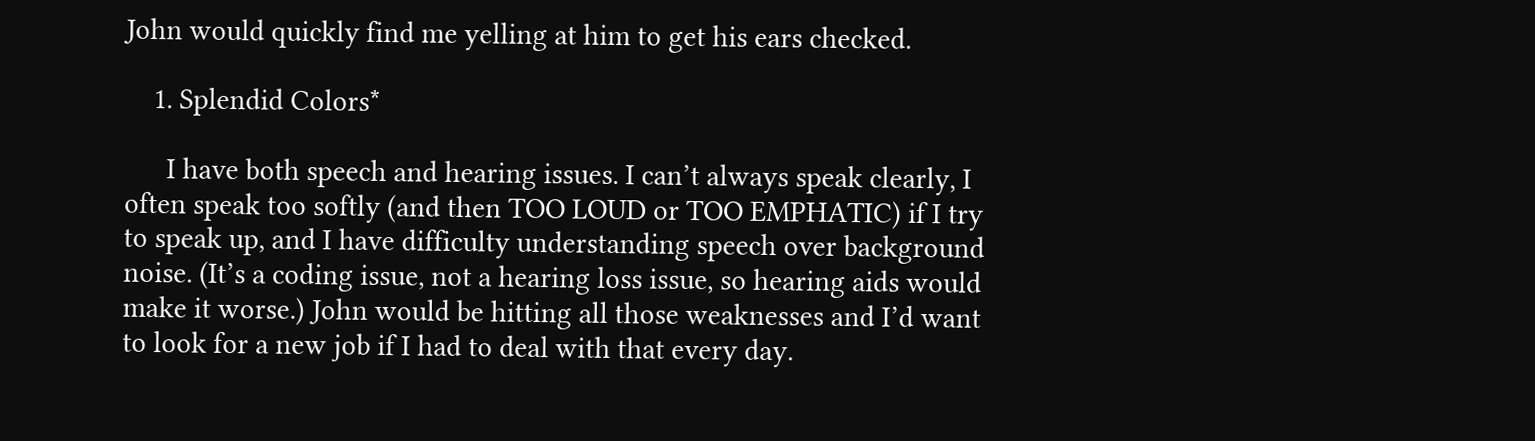John would quickly find me yelling at him to get his ears checked.

    1. Splendid Colors*

      I have both speech and hearing issues. I can’t always speak clearly, I often speak too softly (and then TOO LOUD or TOO EMPHATIC) if I try to speak up, and I have difficulty understanding speech over background noise. (It’s a coding issue, not a hearing loss issue, so hearing aids would make it worse.) John would be hitting all those weaknesses and I’d want to look for a new job if I had to deal with that every day.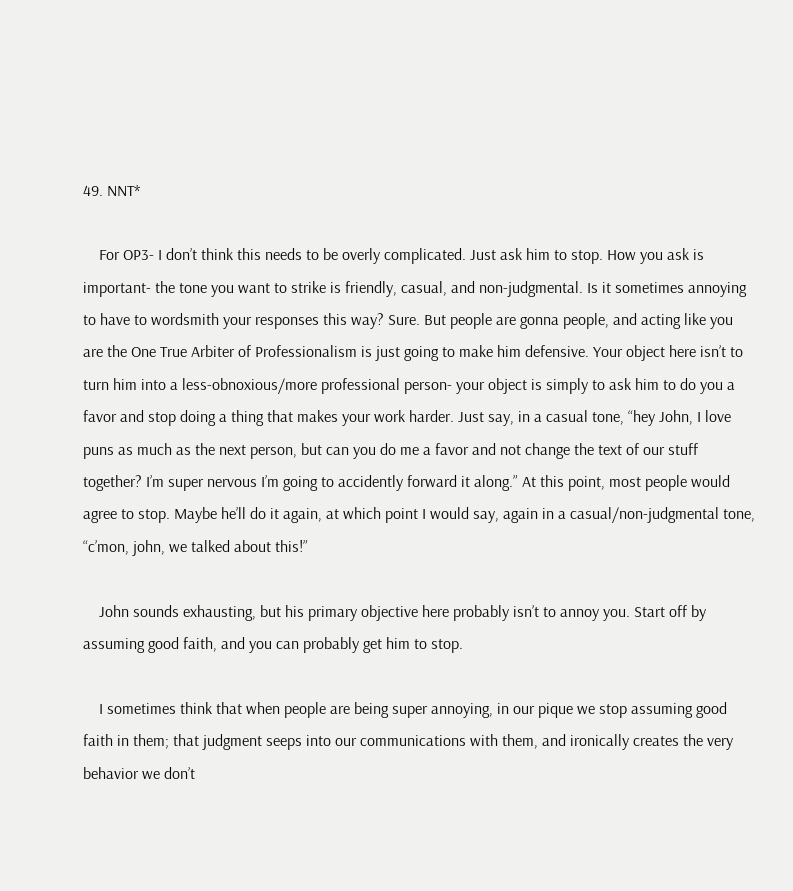49. NNT*

    For OP3- I don’t think this needs to be overly complicated. Just ask him to stop. How you ask is important- the tone you want to strike is friendly, casual, and non-judgmental. Is it sometimes annoying to have to wordsmith your responses this way? Sure. But people are gonna people, and acting like you are the One True Arbiter of Professionalism is just going to make him defensive. Your object here isn’t to turn him into a less-obnoxious/more professional person- your object is simply to ask him to do you a favor and stop doing a thing that makes your work harder. Just say, in a casual tone, “hey John, I love puns as much as the next person, but can you do me a favor and not change the text of our stuff together? I’m super nervous I’m going to accidently forward it along.” At this point, most people would agree to stop. Maybe he’ll do it again, at which point I would say, again in a casual/non-judgmental tone, “c’mon, john, we talked about this!”

    John sounds exhausting, but his primary objective here probably isn’t to annoy you. Start off by assuming good faith, and you can probably get him to stop.

    I sometimes think that when people are being super annoying, in our pique we stop assuming good faith in them; that judgment seeps into our communications with them, and ironically creates the very behavior we don’t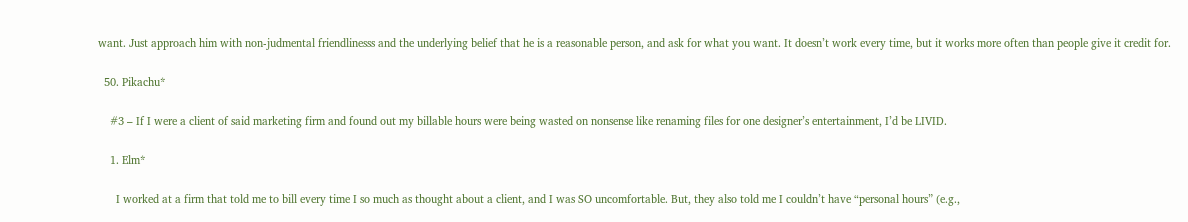want. Just approach him with non-judmental friendlinesss and the underlying belief that he is a reasonable person, and ask for what you want. It doesn’t work every time, but it works more often than people give it credit for.

  50. Pikachu*

    #3 – If I were a client of said marketing firm and found out my billable hours were being wasted on nonsense like renaming files for one designer’s entertainment, I’d be LIVID.

    1. Elm*

      I worked at a firm that told me to bill every time I so much as thought about a client, and I was SO uncomfortable. But, they also told me I couldn’t have “personal hours” (e.g.,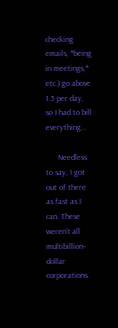checking emails, *being in meetings,* etc.) go above 1.5 per day, so I had to bill everything…

      Needless to say, I got out of there as fast as I can. These weren’t all multibillion-dollar corporations.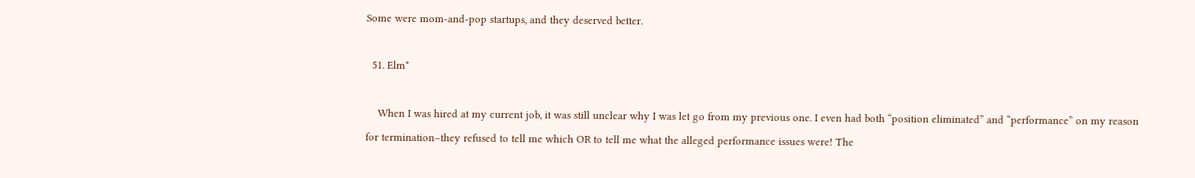Some were mom-and-pop startups, and they deserved better.

  51. Elm*

    When I was hired at my current job, it was still unclear why I was let go from my previous one. I even had both “position eliminated” and “performance” on my reason for termination–they refused to tell me which OR to tell me what the alleged performance issues were! The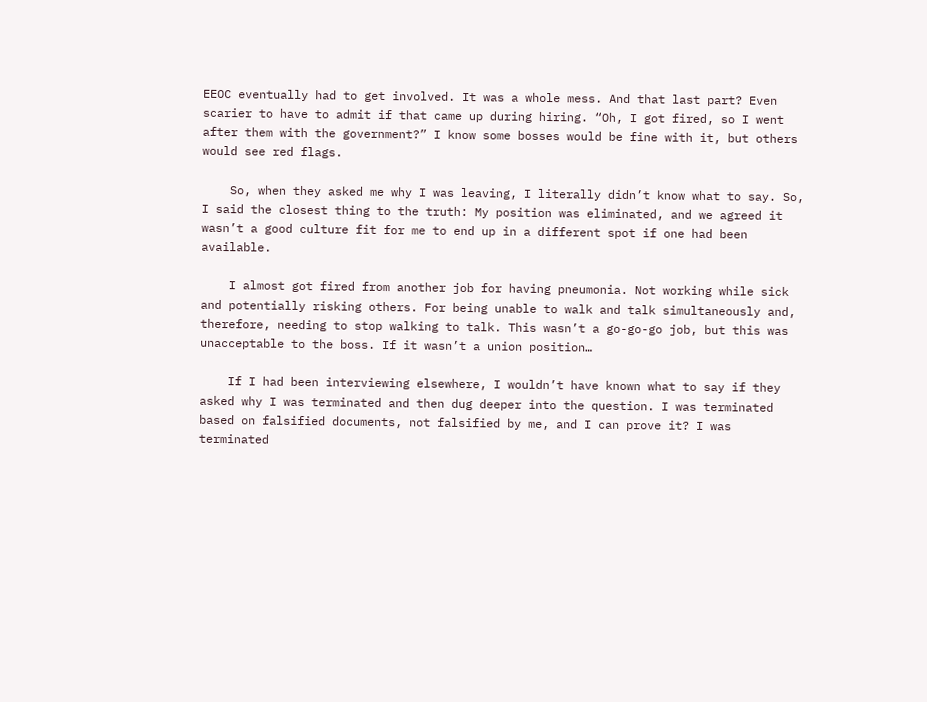EEOC eventually had to get involved. It was a whole mess. And that last part? Even scarier to have to admit if that came up during hiring. “Oh, I got fired, so I went after them with the government?” I know some bosses would be fine with it, but others would see red flags.

    So, when they asked me why I was leaving, I literally didn’t know what to say. So, I said the closest thing to the truth: My position was eliminated, and we agreed it wasn’t a good culture fit for me to end up in a different spot if one had been available.

    I almost got fired from another job for having pneumonia. Not working while sick and potentially risking others. For being unable to walk and talk simultaneously and, therefore, needing to stop walking to talk. This wasn’t a go-go-go job, but this was unacceptable to the boss. If it wasn’t a union position…

    If I had been interviewing elsewhere, I wouldn’t have known what to say if they asked why I was terminated and then dug deeper into the question. I was terminated based on falsified documents, not falsified by me, and I can prove it? I was terminated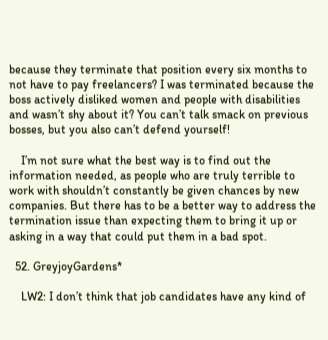because they terminate that position every six months to not have to pay freelancers? I was terminated because the boss actively disliked women and people with disabilities and wasn’t shy about it? You can’t talk smack on previous bosses, but you also can’t defend yourself!

    I’m not sure what the best way is to find out the information needed, as people who are truly terrible to work with shouldn’t constantly be given chances by new companies. But there has to be a better way to address the termination issue than expecting them to bring it up or asking in a way that could put them in a bad spot.

  52. GreyjoyGardens*

    LW2: I don’t think that job candidates have any kind of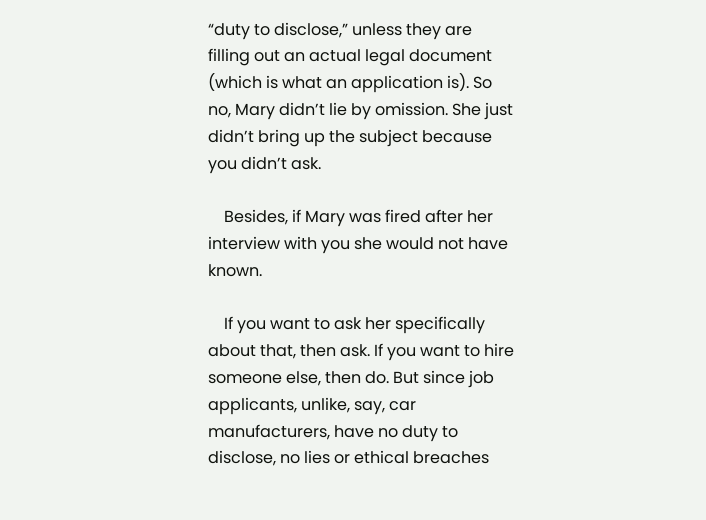“duty to disclose,” unless they are filling out an actual legal document (which is what an application is). So no, Mary didn’t lie by omission. She just didn’t bring up the subject because you didn’t ask.

    Besides, if Mary was fired after her interview with you she would not have known.

    If you want to ask her specifically about that, then ask. If you want to hire someone else, then do. But since job applicants, unlike, say, car manufacturers, have no duty to disclose, no lies or ethical breaches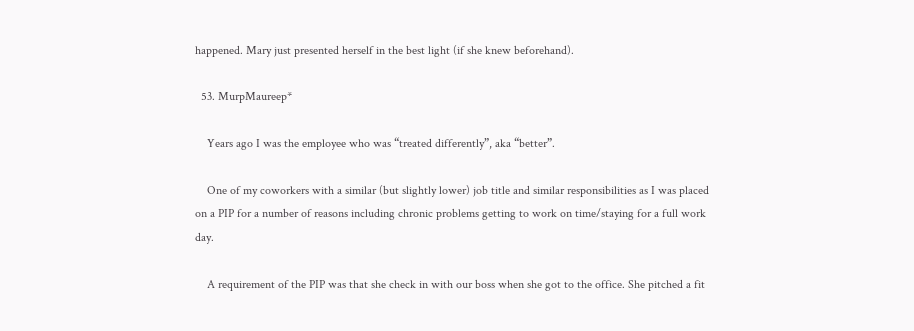happened. Mary just presented herself in the best light (if she knew beforehand).

  53. MurpMaureep*

    Years ago I was the employee who was “treated differently”, aka “better”.

    One of my coworkers with a similar (but slightly lower) job title and similar responsibilities as I was placed on a PIP for a number of reasons including chronic problems getting to work on time/staying for a full work day.

    A requirement of the PIP was that she check in with our boss when she got to the office. She pitched a fit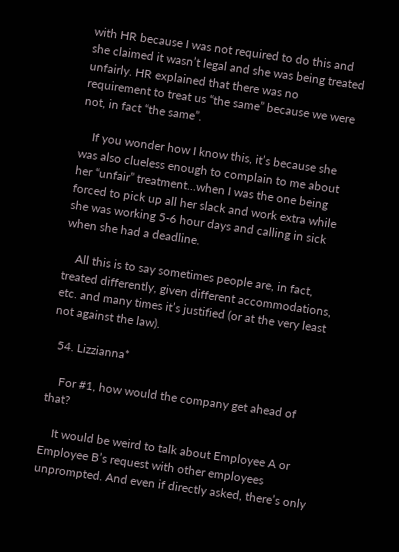with HR because I was not required to do this and she claimed it wasn’t legal and she was being treated unfairly. HR explained that there was no requirement to treat us “the same” because we were not, in fact “the same”.

    If you wonder how I know this, it’s because she was also clueless enough to complain to me about her “unfair” treatment…when I was the one being forced to pick up all her slack and work extra while she was working 5-6 hour days and calling in sick when she had a deadline.

    All this is to say sometimes people are, in fact, treated differently, given different accommodations, etc. and many times it’s justified (or at the very least not against the law).

  54. Lizzianna*

    For #1, how would the company get ahead of that?

    It would be weird to talk about Employee A or Employee B’s request with other employees unprompted. And even if directly asked, there’s only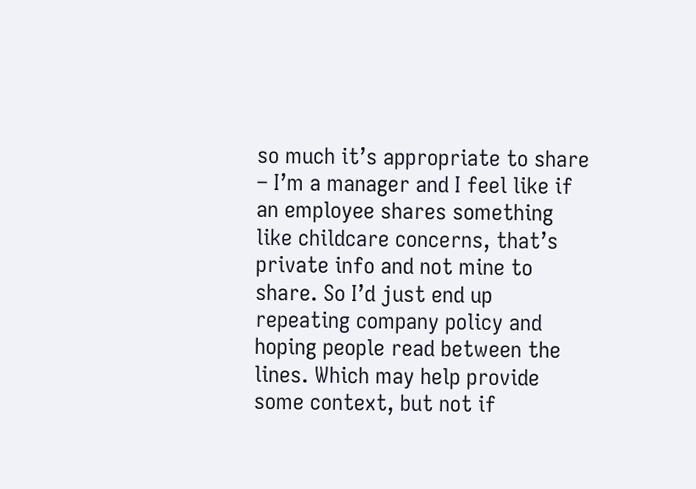so much it’s appropriate to share – I’m a manager and I feel like if an employee shares something like childcare concerns, that’s private info and not mine to share. So I’d just end up repeating company policy and hoping people read between the lines. Which may help provide some context, but not if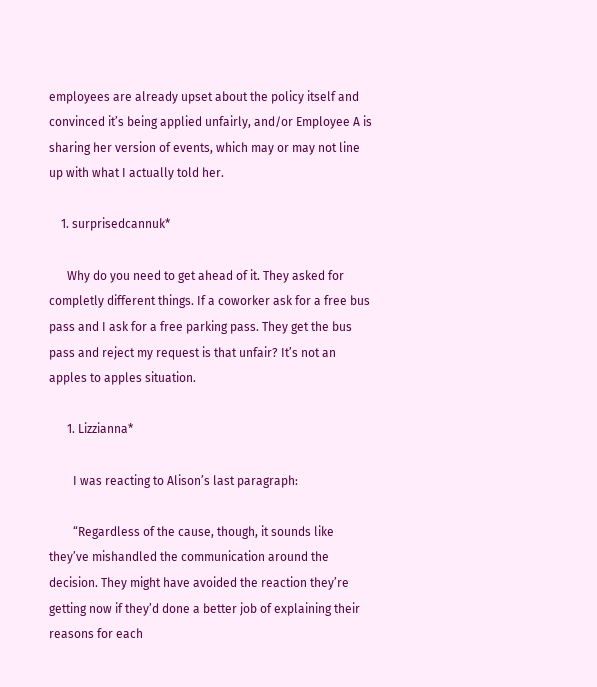employees are already upset about the policy itself and convinced it’s being applied unfairly, and/or Employee A is sharing her version of events, which may or may not line up with what I actually told her.

    1. surprisedcannuk*

      Why do you need to get ahead of it. They asked for completly different things. If a coworker ask for a free bus pass and I ask for a free parking pass. They get the bus pass and reject my request is that unfair? It’s not an apples to apples situation.

      1. Lizzianna*

        I was reacting to Alison’s last paragraph:

        “Regardless of the cause, though, it sounds like they’ve mishandled the communication around the decision. They might have avoided the reaction they’re getting now if they’d done a better job of explaining their reasons for each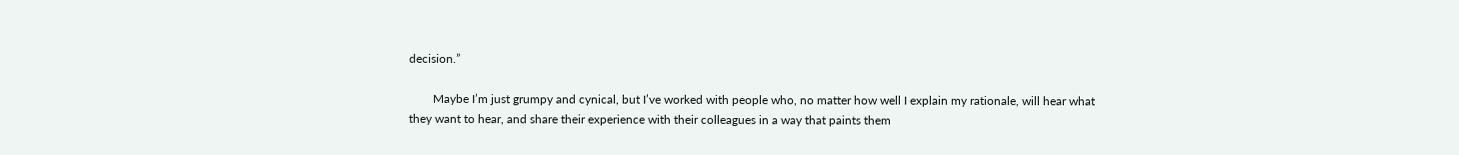decision.”

        Maybe I’m just grumpy and cynical, but I’ve worked with people who, no matter how well I explain my rationale, will hear what they want to hear, and share their experience with their colleagues in a way that paints them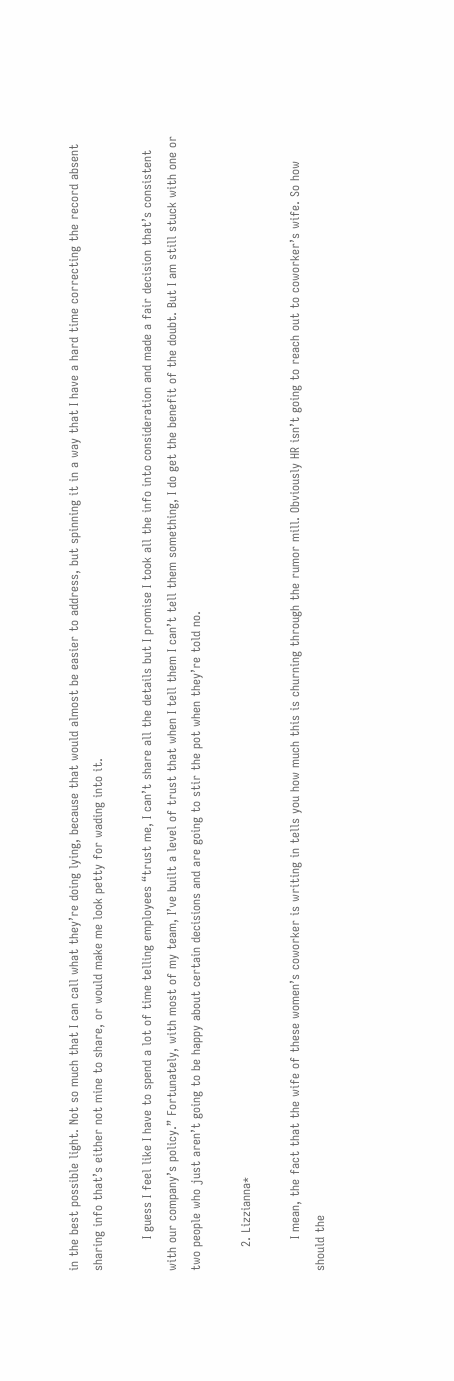in the best possible light. Not so much that I can call what they’re doing lying, because that would almost be easier to address, but spinning it in a way that I have a hard time correcting the record absent sharing info that’s either not mine to share, or would make me look petty for wading into it.

        I guess I feel like I have to spend a lot of time telling employees “trust me, I can’t share all the details but I promise I took all the info into consideration and made a fair decision that’s consistent with our company’s policy.” Fortunately, with most of my team, I’ve built a level of trust that when I tell them I can’t tell them something, I do get the benefit of the doubt. But I am still stuck with one or two people who just aren’t going to be happy about certain decisions and are going to stir the pot when they’re told no.

      2. Lizzianna*

        I mean, the fact that the wife of these women’s coworker is writing in tells you how much this is churning through the rumor mill. Obviously HR isn’t going to reach out to coworker’s wife. So how should the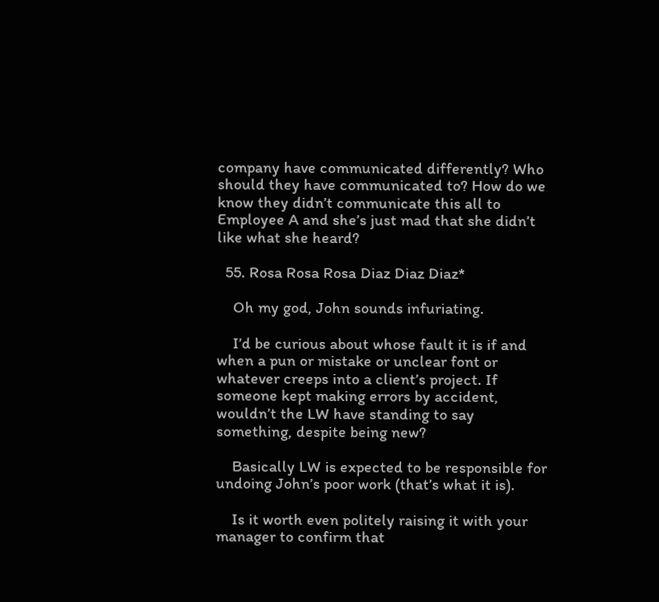company have communicated differently? Who should they have communicated to? How do we know they didn’t communicate this all to Employee A and she’s just mad that she didn’t like what she heard?

  55. Rosa Rosa Rosa Diaz Diaz Diaz*

    Oh my god, John sounds infuriating.

    I’d be curious about whose fault it is if and when a pun or mistake or unclear font or whatever creeps into a client’s project. If someone kept making errors by accident, wouldn’t the LW have standing to say something, despite being new?

    Basically LW is expected to be responsible for undoing John’s poor work (that’s what it is).

    Is it worth even politely raising it with your manager to confirm that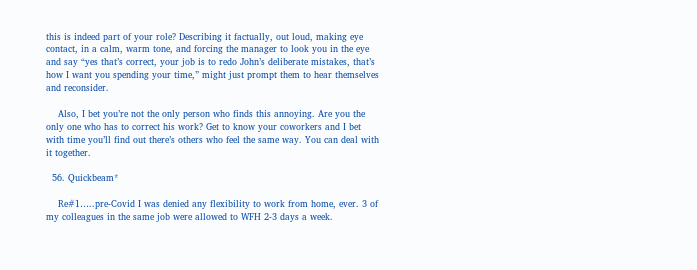this is indeed part of your role? Describing it factually, out loud, making eye contact, in a calm, warm tone, and forcing the manager to look you in the eye and say “yes that’s correct, your job is to redo John’s deliberate mistakes, that’s how I want you spending your time,” might just prompt them to hear themselves and reconsider.

    Also, I bet you’re not the only person who finds this annoying. Are you the only one who has to correct his work? Get to know your coworkers and I bet with time you’ll find out there’s others who feel the same way. You can deal with it together.

  56. Quickbeam*

    Re#1…..pre-Covid I was denied any flexibility to work from home, ever. 3 of my colleagues in the same job were allowed to WFH 2-3 days a week.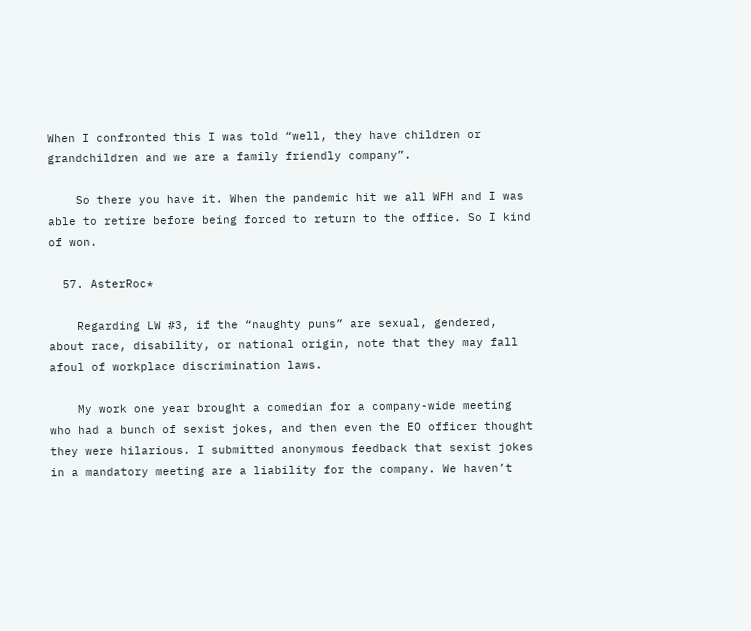When I confronted this I was told “well, they have children or grandchildren and we are a family friendly company”.

    So there you have it. When the pandemic hit we all WFH and I was able to retire before being forced to return to the office. So I kind of won.

  57. AsterRoc*

    Regarding LW #3, if the “naughty puns” are sexual, gendered, about race, disability, or national origin, note that they may fall afoul of workplace discrimination laws.

    My work one year brought a comedian for a company-wide meeting who had a bunch of sexist jokes, and then even the EO officer thought they were hilarious. I submitted anonymous feedback that sexist jokes in a mandatory meeting are a liability for the company. We haven’t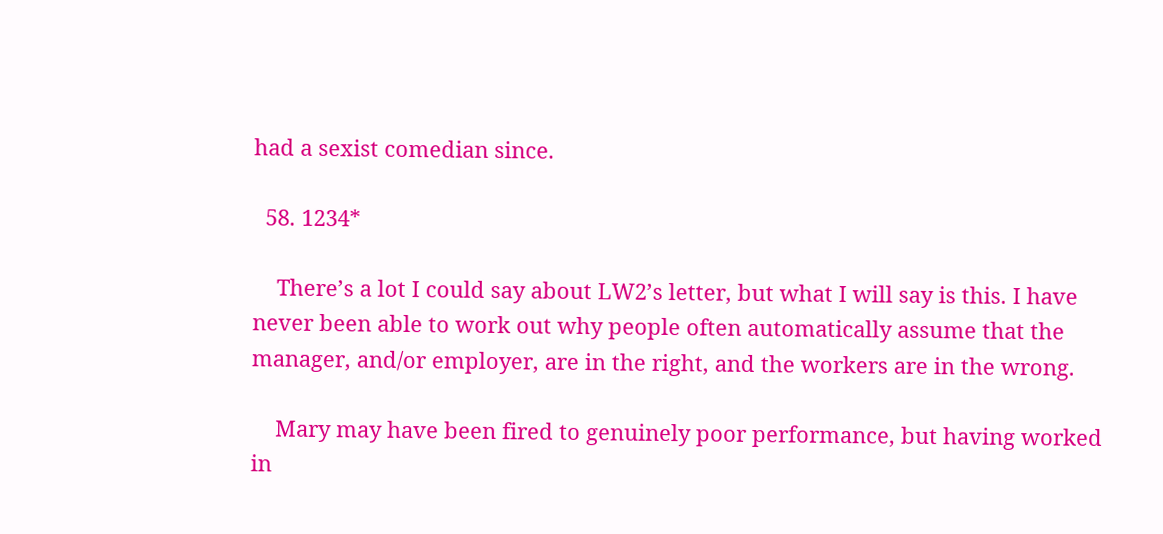had a sexist comedian since.

  58. 1234*

    There’s a lot I could say about LW2’s letter, but what I will say is this. I have never been able to work out why people often automatically assume that the manager, and/or employer, are in the right, and the workers are in the wrong.

    Mary may have been fired to genuinely poor performance, but having worked in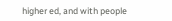higher ed, and with people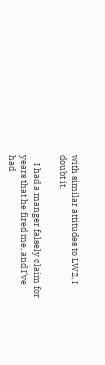with similar attitudes to LW2, I doubt it.

    I had a manger falsely claim for years that he fired me, and I’ve had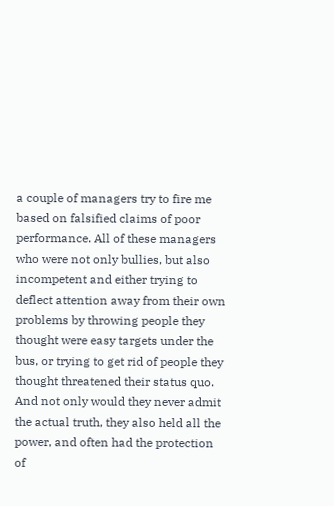a couple of managers try to fire me based on falsified claims of poor performance. All of these managers who were not only bullies, but also incompetent and either trying to deflect attention away from their own problems by throwing people they thought were easy targets under the bus, or trying to get rid of people they thought threatened their status quo. And not only would they never admit the actual truth, they also held all the power, and often had the protection of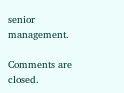senior management.

Comments are closed.